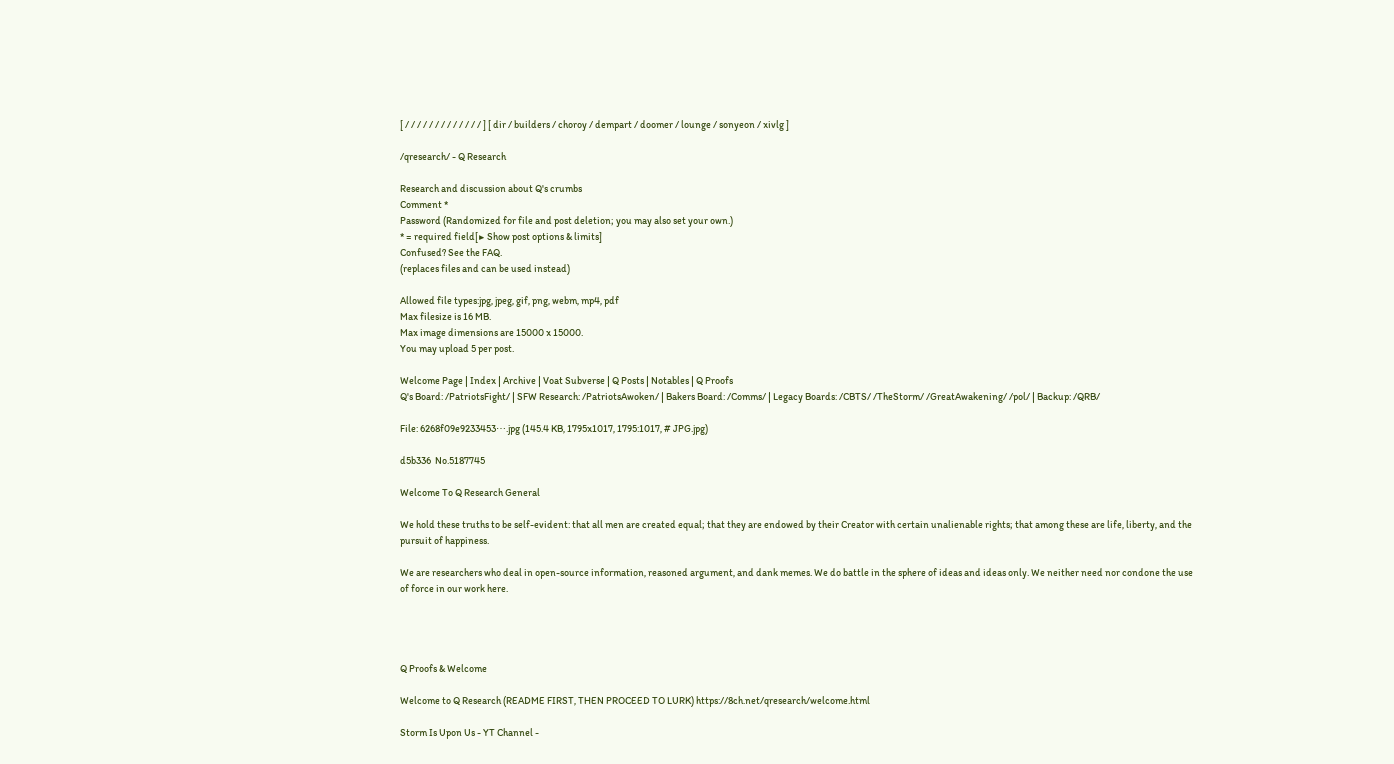[ / / / / / / / / / / / / / ] [ dir / builders / choroy / dempart / doomer / lounge / sonyeon / xivlg ]

/qresearch/ - Q Research

Research and discussion about Q's crumbs
Comment *
Password (Randomized for file and post deletion; you may also set your own.)
* = required field[▶ Show post options & limits]
Confused? See the FAQ.
(replaces files and can be used instead)

Allowed file types:jpg, jpeg, gif, png, webm, mp4, pdf
Max filesize is 16 MB.
Max image dimensions are 15000 x 15000.
You may upload 5 per post.

Welcome Page | Index | Archive | Voat Subverse | Q Posts | Notables | Q Proofs
Q's Board: /PatriotsFight/ | SFW Research: /PatriotsAwoken/ | Bakers Board: /Comms/ | Legacy Boards: /CBTS/ /TheStorm/ /GreatAwakening/ /pol/ | Backup: /QRB/

File: 6268f09e9233453⋯.jpg (145.4 KB, 1795x1017, 1795:1017, # JPG.jpg)

d5b336  No.5187745

Welcome To Q Research General

We hold these truths to be self-evident: that all men are created equal; that they are endowed by their Creator with certain unalienable rights; that among these are life, liberty, and the pursuit of happiness.

We are researchers who deal in open-source information, reasoned argument, and dank memes. We do battle in the sphere of ideas and ideas only. We neither need nor condone the use of force in our work here.




Q Proofs & Welcome

Welcome to Q Research (README FIRST, THEN PROCEED TO LURK) https://8ch.net/qresearch/welcome.html

Storm Is Upon Us - YT Channel -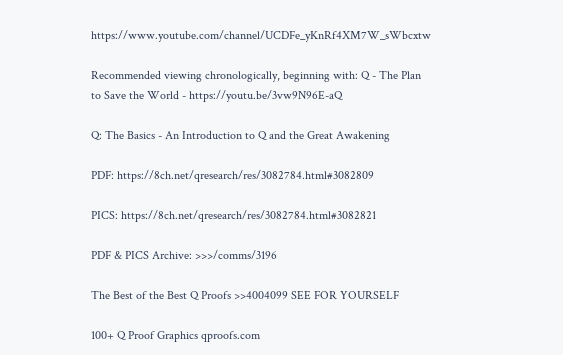https://www.youtube.com/channel/UCDFe_yKnRf4XM7W_sWbcxtw

Recommended viewing chronologically, beginning with: Q - The Plan to Save the World - https://youtu.be/3vw9N96E-aQ

Q: The Basics - An Introduction to Q and the Great Awakening

PDF: https://8ch.net/qresearch/res/3082784.html#3082809

PICS: https://8ch.net/qresearch/res/3082784.html#3082821

PDF & PICS Archive: >>>/comms/3196

The Best of the Best Q Proofs >>4004099 SEE FOR YOURSELF

100+ Q Proof Graphics qproofs.com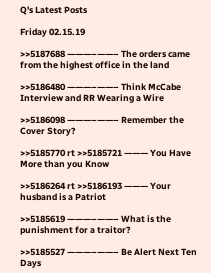Q's Latest Posts

Friday 02.15.19

>>5187688 ———–——– The orders came from the highest office in the land

>>5186480 ———–——– Think McCabe Interview and RR Wearing a Wire

>>5186098 ———–——– Remember the Cover Story?

>>5185770 rt >>5185721 ——— You Have More than you Know

>>5186264 rt >>5186193 ——— Your husband is a Patriot

>>5185619 ———–——– What is the punishment for a traitor?

>>5185527 ———–——– Be Alert Next Ten Days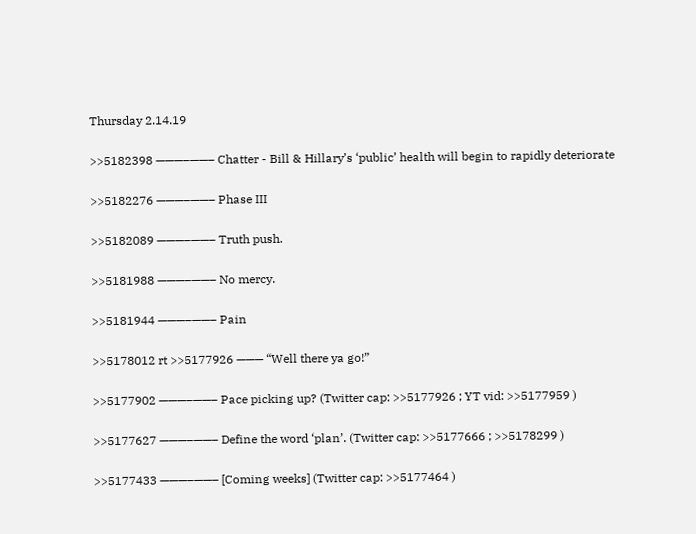Thursday 2.14.19

>>5182398 ———–——– Chatter - Bill & Hillary’s ‘public’ health will begin to rapidly deteriorate

>>5182276 ———–——– Phase III

>>5182089 ———–——– Truth push.

>>5181988 ———–——– No mercy.

>>5181944 ———–——– Pain

>>5178012 rt >>5177926 ——— “Well there ya go!”

>>5177902 ———–——– Pace picking up? (Twitter cap: >>5177926 ; YT vid: >>5177959 )

>>5177627 ———–——– Define the word ‘plan’. (Twitter cap: >>5177666 ; >>5178299 )

>>5177433 ———–——– [Coming weeks] (Twitter cap: >>5177464 )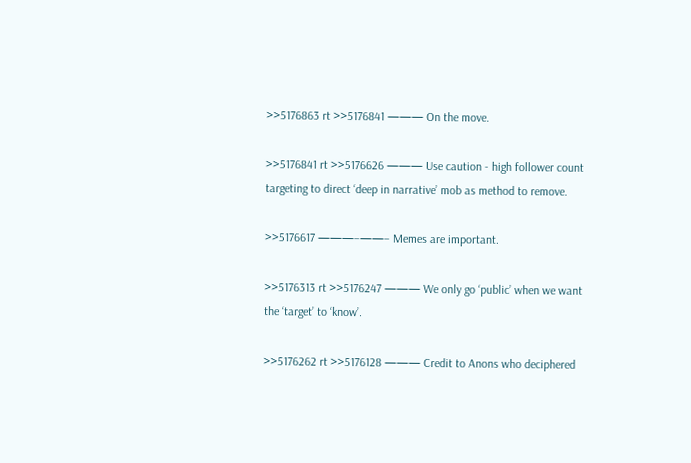>>5176863 rt >>5176841 ——— On the move.

>>5176841 rt >>5176626 ——— Use caution - high follower count targeting to direct ‘deep in narrative’ mob as method to remove.

>>5176617 ———–——– Memes are important.

>>5176313 rt >>5176247 ——— We only go ‘public’ when we want the ‘target’ to ‘know’.

>>5176262 rt >>5176128 ——— Credit to Anons who deciphered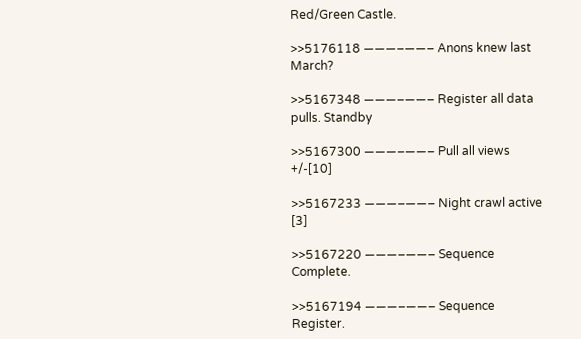Red/Green Castle.

>>5176118 ———–——– Anons knew last March?

>>5167348 ———–——– Register all data pulls. Standby

>>5167300 ———–——– Pull all views +/-[10]

>>5167233 ———–——– Night crawl active [3]

>>5167220 ———–——– Sequence Complete.

>>5167194 ———–——– Sequence Register.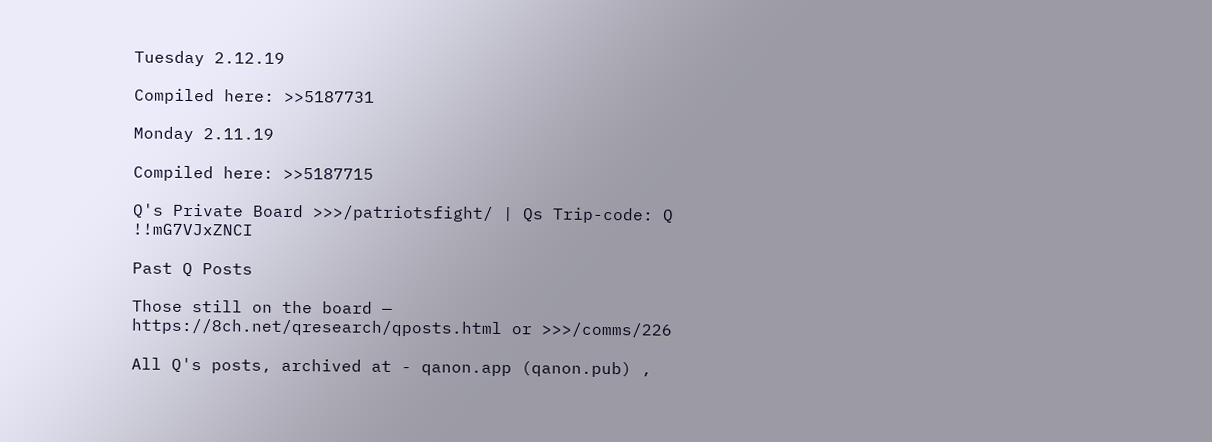Tuesday 2.12.19

Compiled here: >>5187731

Monday 2.11.19

Compiled here: >>5187715

Q's Private Board >>>/patriotsfight/ | Qs Trip-code: Q !!mG7VJxZNCI

Past Q Posts

Those still on the board — https://8ch.net/qresearch/qposts.html or >>>/comms/226

All Q's posts, archived at - qanon.app (qanon.pub) ,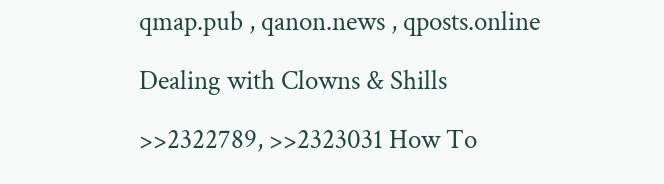qmap.pub , qanon.news , qposts.online

Dealing with Clowns & Shills

>>2322789, >>2323031 How To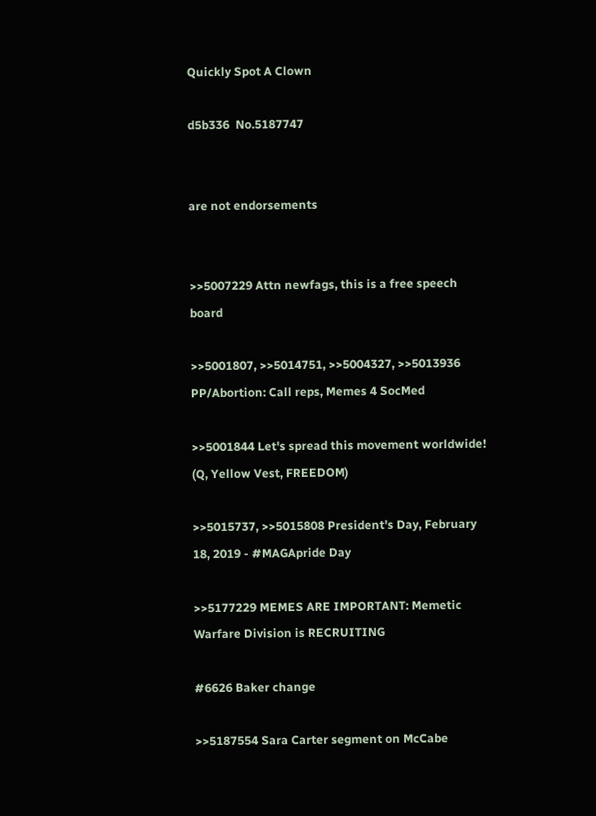Quickly Spot A Clown

d5b336  No.5187747


are not endorsements


>>5007229 Attn newfags, this is a free speech board

>>5001807, >>5014751, >>5004327, >>5013936 PP/Abortion: Call reps, Memes 4 SocMed

>>5001844 Let's spread this movement worldwide! (Q, Yellow Vest, FREEDOM)

>>5015737, >>5015808 President's Day, February 18, 2019 - #MAGApride Day

>>5177229 MEMES ARE IMPORTANT: Memetic Warfare Division is RECRUITING

#6626 Baker change

>>5187554 Sara Carter segment on McCabe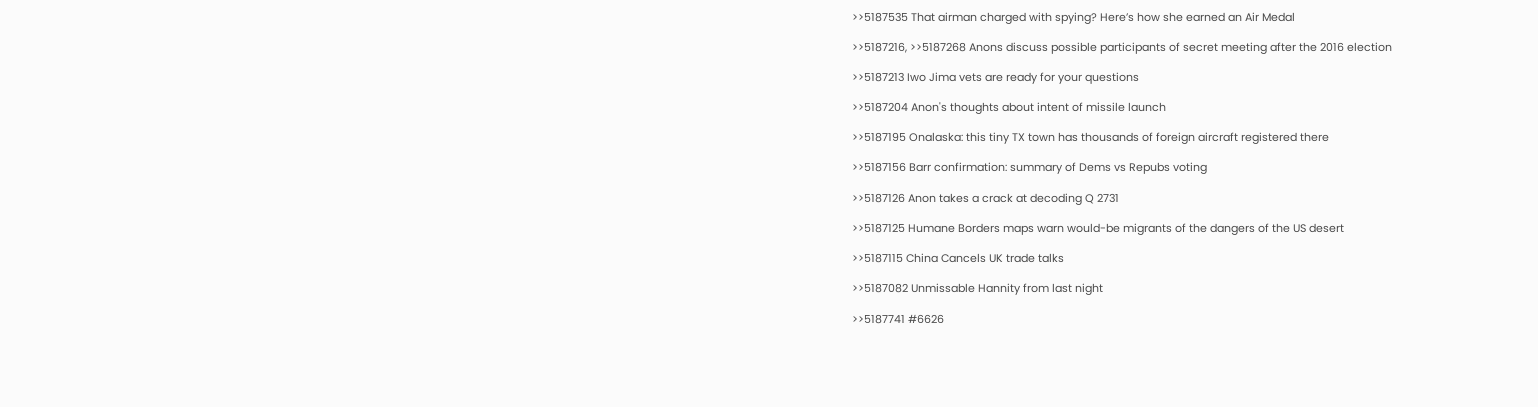>>5187535 That airman charged with spying? Here’s how she earned an Air Medal

>>5187216, >>5187268 Anons discuss possible participants of secret meeting after the 2016 election

>>5187213 Iwo Jima vets are ready for your questions

>>5187204 Anon's thoughts about intent of missile launch

>>5187195 Onalaska: this tiny TX town has thousands of foreign aircraft registered there

>>5187156 Barr confirmation: summary of Dems vs Repubs voting

>>5187126 Anon takes a crack at decoding Q 2731

>>5187125 Humane Borders maps warn would-be migrants of the dangers of the US desert

>>5187115 China Cancels UK trade talks

>>5187082 Unmissable Hannity from last night

>>5187741 #6626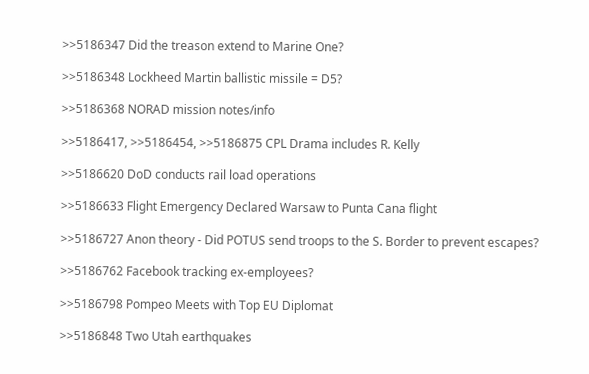>>5186347 Did the treason extend to Marine One?

>>5186348 Lockheed Martin ballistic missile = D5?

>>5186368 NORAD mission notes/info

>>5186417, >>5186454, >>5186875 CPL Drama includes R. Kelly

>>5186620 DoD conducts rail load operations

>>5186633 Flight Emergency Declared Warsaw to Punta Cana flight

>>5186727 Anon theory - Did POTUS send troops to the S. Border to prevent escapes?

>>5186762 Facebook tracking ex-employees?

>>5186798 Pompeo Meets with Top EU Diplomat

>>5186848 Two Utah earthquakes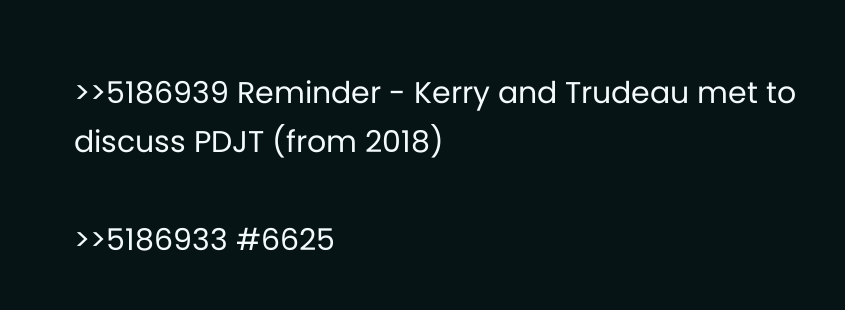>>5186939 Reminder - Kerry and Trudeau met to discuss PDJT (from 2018)

>>5186933 #6625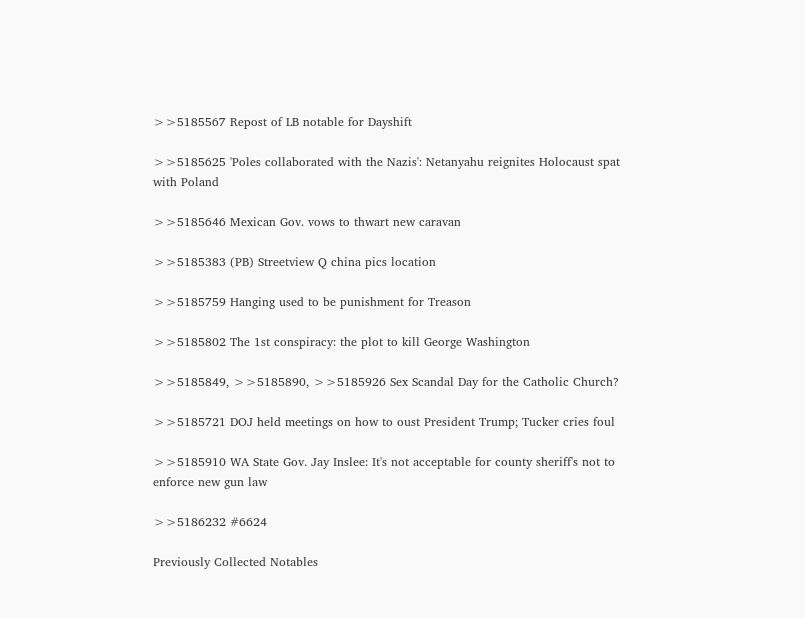>>5185567 Repost of LB notable for Dayshift

>>5185625 'Poles collaborated with the Nazis': Netanyahu reignites Holocaust spat with Poland

>>5185646 Mexican Gov. vows to thwart new caravan

>>5185383 (PB) Streetview Q china pics location

>>5185759 Hanging used to be punishment for Treason

>>5185802 The 1st conspiracy: the plot to kill George Washington

>>5185849, >>5185890, >>5185926 Sex Scandal Day for the Catholic Church?

>>5185721 DOJ held meetings on how to oust President Trump; Tucker cries foul

>>5185910 WA State Gov. Jay Inslee: It's not acceptable for county sheriff's not to enforce new gun law

>>5186232 #6624

Previously Collected Notables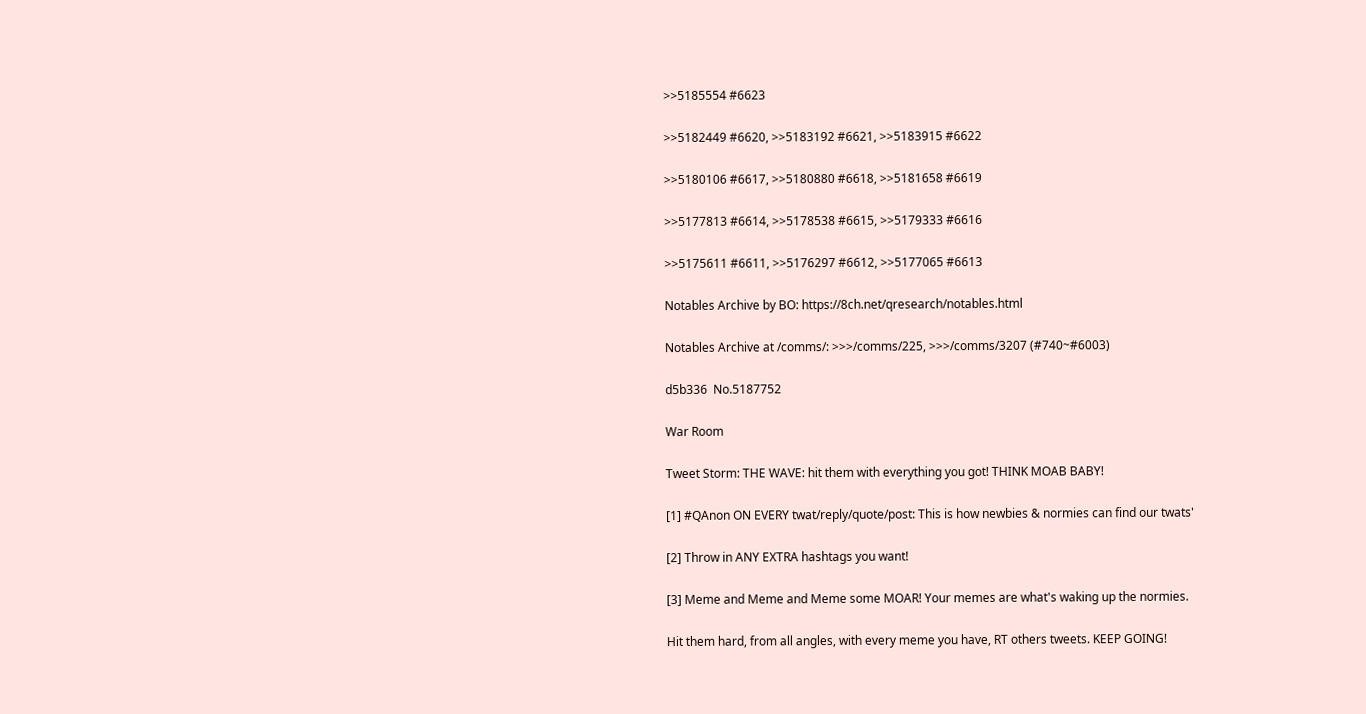>>5185554 #6623

>>5182449 #6620, >>5183192 #6621, >>5183915 #6622

>>5180106 #6617, >>5180880 #6618, >>5181658 #6619

>>5177813 #6614, >>5178538 #6615, >>5179333 #6616

>>5175611 #6611, >>5176297 #6612, >>5177065 #6613

Notables Archive by BO: https://8ch.net/qresearch/notables.html

Notables Archive at /comms/: >>>/comms/225, >>>/comms/3207 (#740~#6003)

d5b336  No.5187752

War Room

Tweet Storm: THE WAVE: hit them with everything you got! THINK MOAB BABY!

[1] #QAnon ON EVERY twat/reply/quote/post: This is how newbies & normies can find our twats'

[2] Throw in ANY EXTRA hashtags you want!

[3] Meme and Meme and Meme some MOAR! Your memes are what's waking up the normies.

Hit them hard, from all angles, with every meme you have, RT others tweets. KEEP GOING!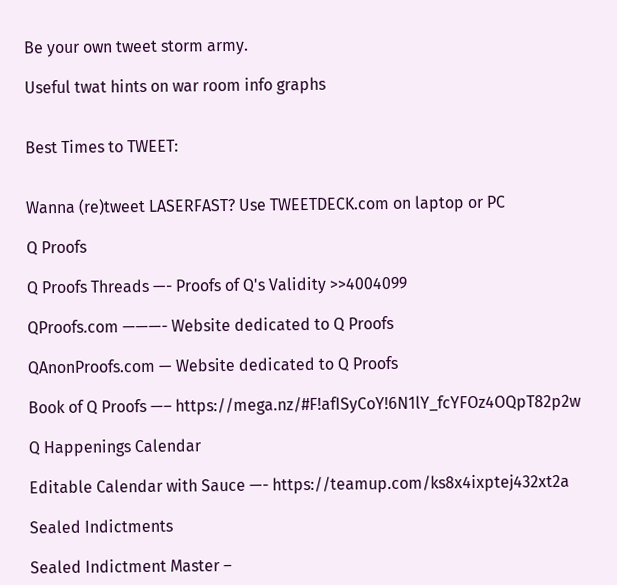Be your own tweet storm army.

Useful twat hints on war room info graphs


Best Times to TWEET:


Wanna (re)tweet LASERFAST? Use TWEETDECK.com on laptop or PC

Q Proofs

Q Proofs Threads —- Proofs of Q's Validity >>4004099

QProofs.com ———- Website dedicated to Q Proofs

QAnonProofs.com — Website dedicated to Q Proofs

Book of Q Proofs —– https://mega.nz/#F!afISyCoY!6N1lY_fcYFOz4OQpT82p2w

Q Happenings Calendar

Editable Calendar with Sauce —- https://teamup.com/ks8x4ixptej432xt2a

Sealed Indictments

Sealed Indictment Master –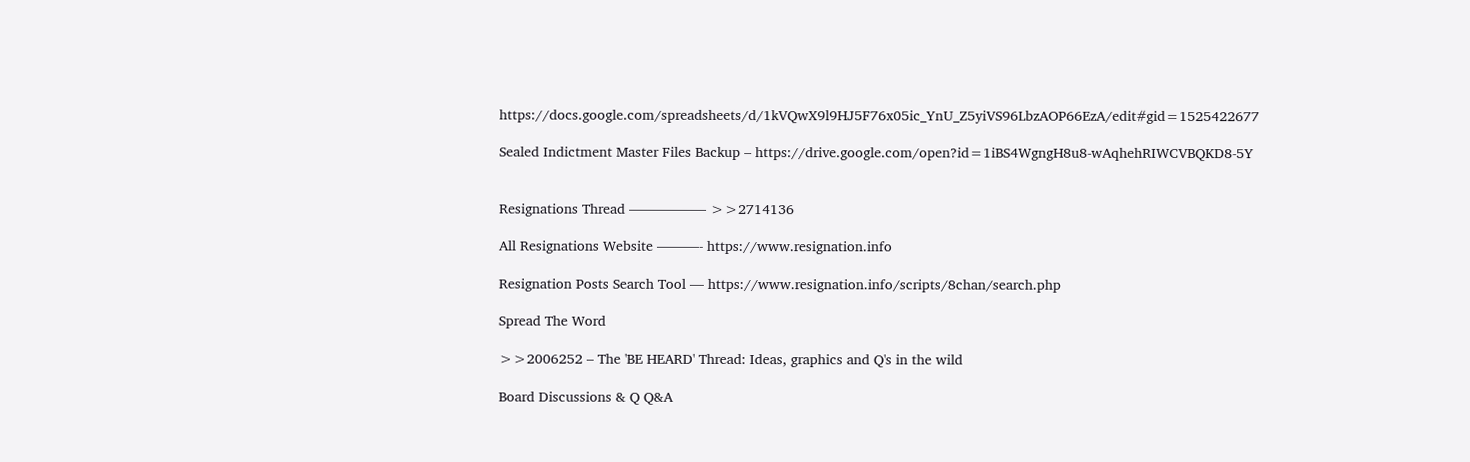https://docs.google.com/spreadsheets/d/1kVQwX9l9HJ5F76x05ic_YnU_Z5yiVS96LbzAOP66EzA/edit#gid=1525422677

Sealed Indictment Master Files Backup – https://drive.google.com/open?id=1iBS4WgngH8u8-wAqhehRIWCVBQKD8-5Y


Resignations Thread —————– >>2714136

All Resignations Website ———- https://www.resignation.info

Resignation Posts Search Tool — https://www.resignation.info/scripts/8chan/search.php

Spread The Word

>>2006252 – The 'BE HEARD' Thread: Ideas, graphics and Q's in the wild

Board Discussions & Q Q&A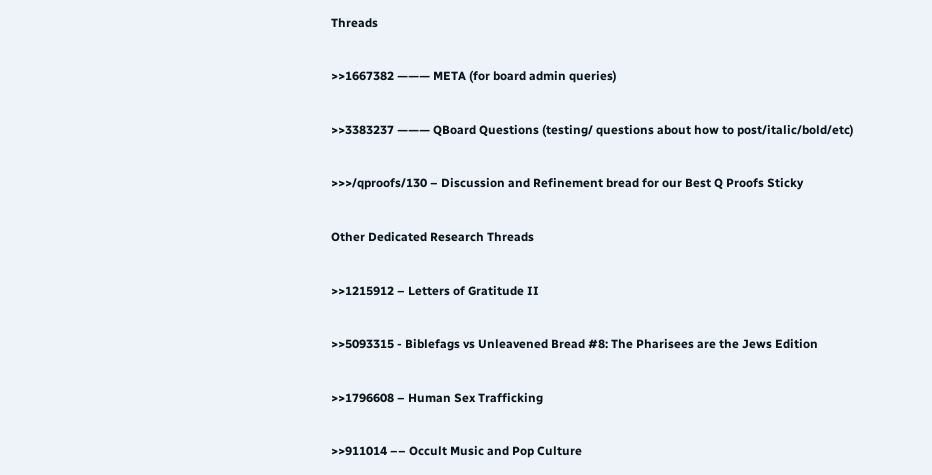Threads

>>1667382 ——— META (for board admin queries)

>>3383237 ——— QBoard Questions (testing/ questions about how to post/italic/bold/etc)

>>>/qproofs/130 – Discussion and Refinement bread for our Best Q Proofs Sticky

Other Dedicated Research Threads

>>1215912 – Letters of Gratitude II

>>5093315 - Biblefags vs Unleavened Bread #8: The Pharisees are the Jews Edition

>>1796608 – Human Sex Trafficking

>>911014 –– Occult Music and Pop Culture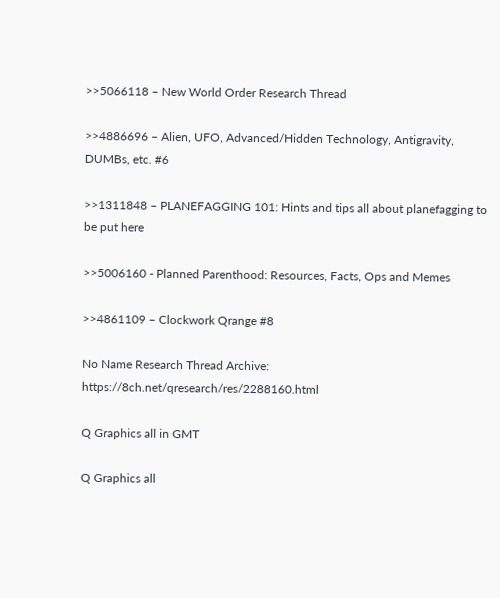>>5066118 – New World Order Research Thread

>>4886696 – Alien, UFO, Advanced/Hidden Technology, Antigravity, DUMBs, etc. #6

>>1311848 – PLANEFAGGING 101: Hints and tips all about planefagging to be put here

>>5006160 - Planned Parenthood: Resources, Facts, Ops and Memes

>>4861109 – Clockwork Qrange #8

No Name Research Thread Archive: https://8ch.net/qresearch/res/2288160.html

Q Graphics all in GMT

Q Graphics all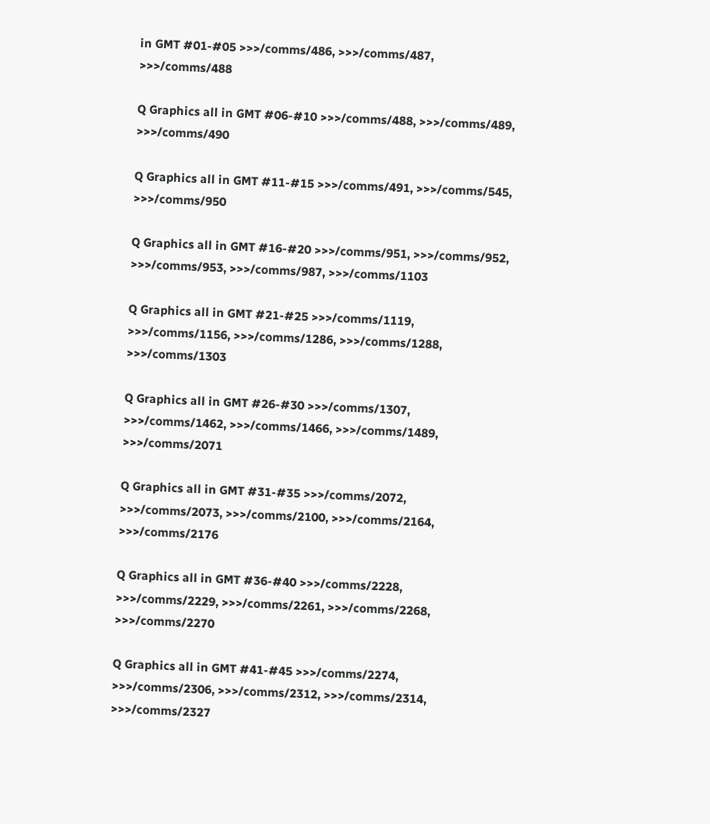in GMT #01-#05 >>>/comms/486, >>>/comms/487, >>>/comms/488

Q Graphics all in GMT #06-#10 >>>/comms/488, >>>/comms/489, >>>/comms/490

Q Graphics all in GMT #11-#15 >>>/comms/491, >>>/comms/545, >>>/comms/950

Q Graphics all in GMT #16-#20 >>>/comms/951, >>>/comms/952, >>>/comms/953, >>>/comms/987, >>>/comms/1103

Q Graphics all in GMT #21-#25 >>>/comms/1119, >>>/comms/1156, >>>/comms/1286, >>>/comms/1288, >>>/comms/1303

Q Graphics all in GMT #26-#30 >>>/comms/1307, >>>/comms/1462, >>>/comms/1466, >>>/comms/1489, >>>/comms/2071

Q Graphics all in GMT #31-#35 >>>/comms/2072, >>>/comms/2073, >>>/comms/2100, >>>/comms/2164, >>>/comms/2176

Q Graphics all in GMT #36-#40 >>>/comms/2228, >>>/comms/2229, >>>/comms/2261, >>>/comms/2268, >>>/comms/2270

Q Graphics all in GMT #41-#45 >>>/comms/2274, >>>/comms/2306, >>>/comms/2312, >>>/comms/2314, >>>/comms/2327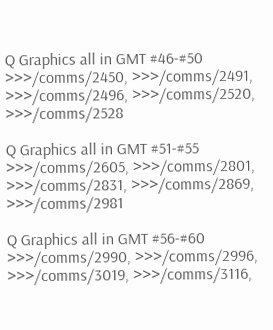Q Graphics all in GMT #46-#50 >>>/comms/2450, >>>/comms/2491, >>>/comms/2496, >>>/comms/2520, >>>/comms/2528

Q Graphics all in GMT #51-#55 >>>/comms/2605, >>>/comms/2801, >>>/comms/2831, >>>/comms/2869, >>>/comms/2981

Q Graphics all in GMT #56-#60 >>>/comms/2990, >>>/comms/2996, >>>/comms/3019, >>>/comms/3116,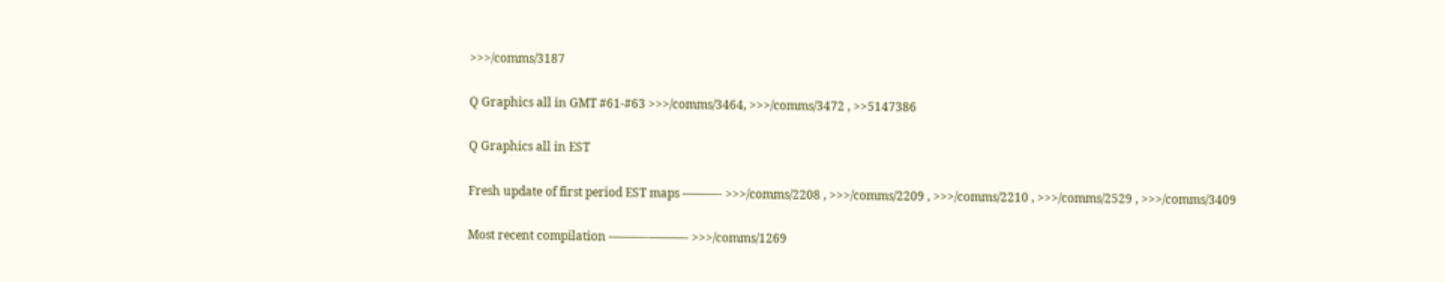>>>/comms/3187

Q Graphics all in GMT #61-#63 >>>/comms/3464, >>>/comms/3472 , >>5147386

Q Graphics all in EST

Fresh update of first period EST maps ———- >>>/comms/2208 , >>>/comms/2209 , >>>/comms/2210 , >>>/comms/2529 , >>>/comms/3409

Most recent compilation ———-———- >>>/comms/1269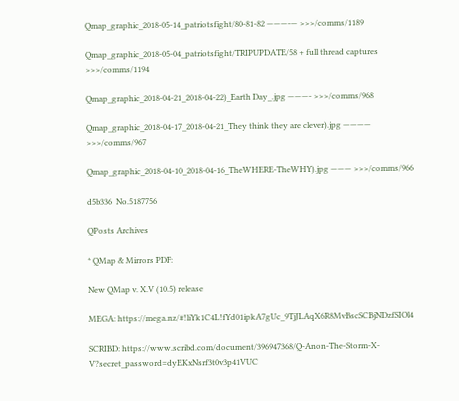Qmap_graphic_2018-05-14_patriotsfight/80-81-82 ———-— >>>/comms/1189

Qmap_graphic_2018-05-04_patriotsfight/TRIPUPDATE/58 + full thread captures >>>/comms/1194

Qmap_graphic_2018-04-21_2018-04-22)_Earth Day_.jpg ———- >>>/comms/968

Qmap_graphic_2018-04-17_2018-04-21_They think they are clever).jpg ———— >>>/comms/967

Qmap_graphic_2018-04-10_2018-04-16_TheWHERE-TheWHY).jpg ——— >>>/comms/966

d5b336  No.5187756

QPosts Archives

* QMap & Mirrors PDF:

New QMap v. X.V (10.5) release

MEGA: https://mega.nz/#!liYk1C4L!fYd01ipkA7gUc_9TjJLAqX6R8MvBscSCBjNDzfSIOl4

SCRIBD: https://www.scribd.com/document/396947368/Q-Anon-The-Storm-X-V?secret_password=dyEKxNsrf3t0v3p41VUC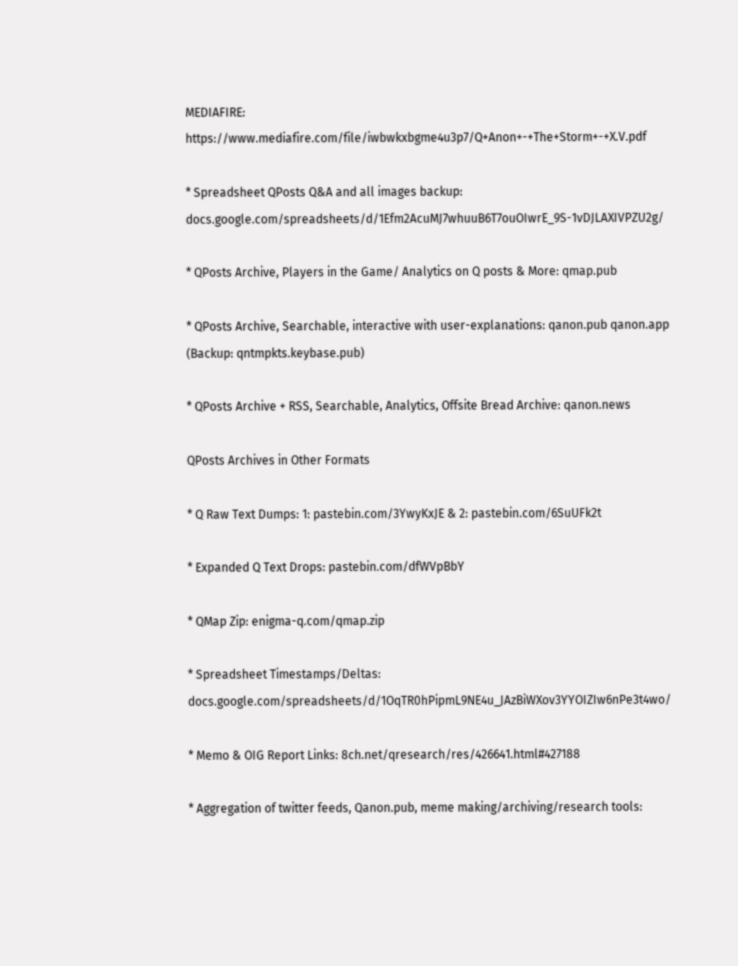MEDIAFIRE: https://www.mediafire.com/file/iwbwkxbgme4u3p7/Q+Anon+-+The+Storm+-+X.V.pdf

* Spreadsheet QPosts Q&A and all images backup: docs.google.com/spreadsheets/d/1Efm2AcuMJ7whuuB6T7ouOIwrE_9S-1vDJLAXIVPZU2g/

* QPosts Archive, Players in the Game/ Analytics on Q posts & More: qmap.pub

* QPosts Archive, Searchable, interactive with user-explanations: qanon.pub qanon.app (Backup: qntmpkts.keybase.pub)

* QPosts Archive + RSS, Searchable, Analytics, Offsite Bread Archive: qanon.news

QPosts Archives in Other Formats

* Q Raw Text Dumps: 1: pastebin.com/3YwyKxJE & 2: pastebin.com/6SuUFk2t

* Expanded Q Text Drops: pastebin.com/dfWVpBbY

* QMap Zip: enigma-q.com/qmap.zip

* Spreadsheet Timestamps/Deltas: docs.google.com/spreadsheets/d/1OqTR0hPipmL9NE4u_JAzBiWXov3YYOIZIw6nPe3t4wo/

* Memo & OIG Report Links: 8ch.net/qresearch/res/426641.html#427188

* Aggregation of twitter feeds, Qanon.pub, meme making/archiving/research tools: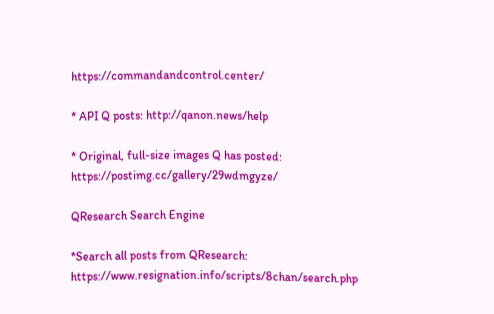https://commandandcontrol.center/

* API Q posts: http://qanon.news/help

* Original, full-size images Q has posted: https://postimg.cc/gallery/29wdmgyze/

QResearch Search Engine

*Search all posts from QResearch: https://www.resignation.info/scripts/8chan/search.php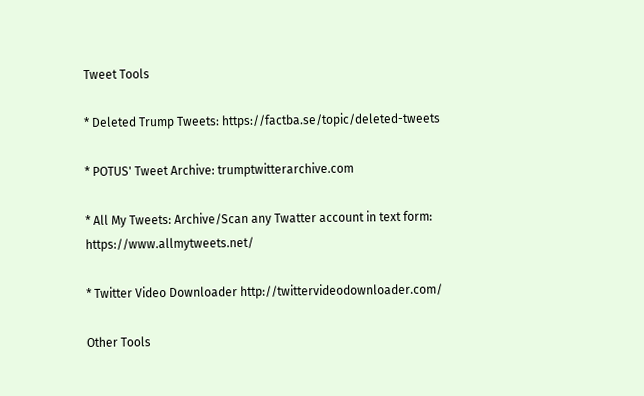Tweet Tools

* Deleted Trump Tweets: https://factba.se/topic/deleted-tweets

* POTUS' Tweet Archive: trumptwitterarchive.com

* All My Tweets: Archive/Scan any Twatter account in text form: https://www.allmytweets.net/

* Twitter Video Downloader http://twittervideodownloader.com/

Other Tools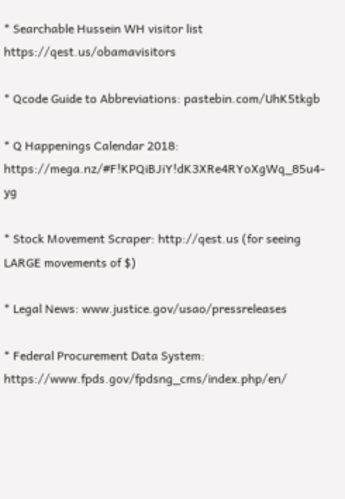* Searchable Hussein WH visitor list https://qest.us/obamavisitors

* Qcode Guide to Abbreviations: pastebin.com/UhK5tkgb

* Q Happenings Calendar 2018: https://mega.nz/#F!KPQiBJiY!dK3XRe4RYoXgWq_85u4-yg

* Stock Movement Scraper: http://qest.us (for seeing LARGE movements of $)

* Legal News: www.justice.gov/usao/pressreleases

* Federal Procurement Data System: https://www.fpds.gov/fpdsng_cms/index.php/en/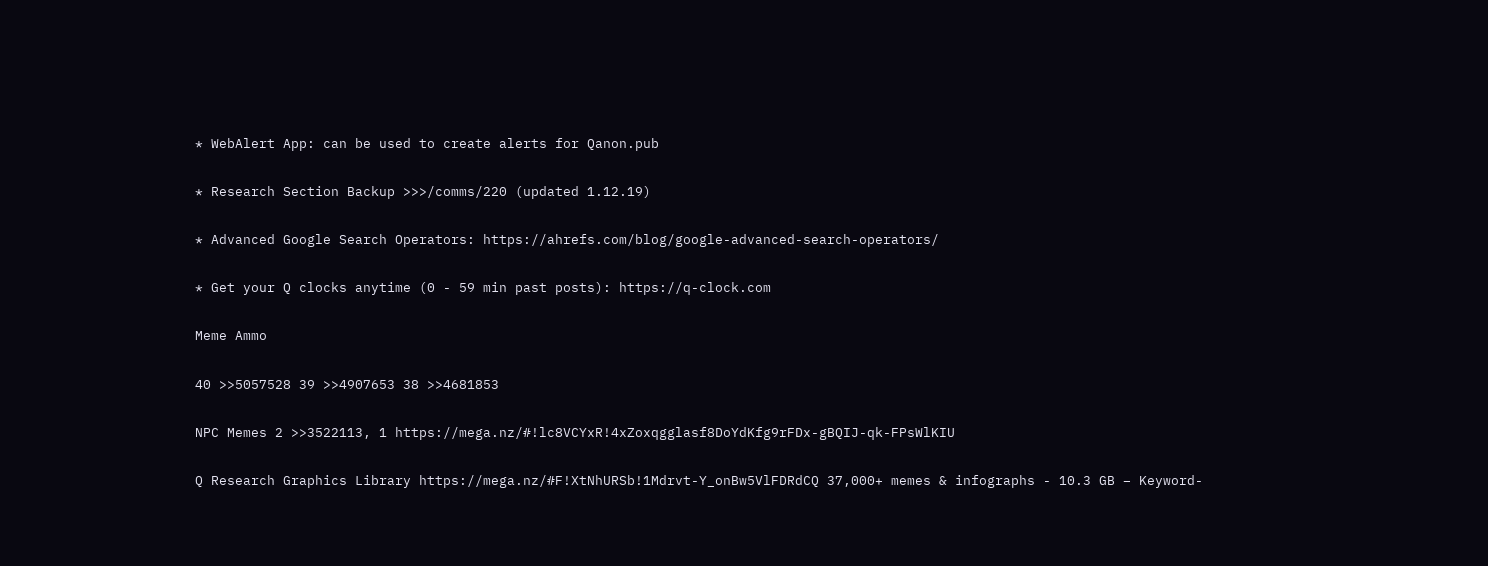* WebAlert App: can be used to create alerts for Qanon.pub

* Research Section Backup >>>/comms/220 (updated 1.12.19)

* Advanced Google Search Operators: https://ahrefs.com/blog/google-advanced-search-operators/

* Get your Q clocks anytime (0 - 59 min past posts): https://q-clock.com

Meme Ammo

40 >>5057528 39 >>4907653 38 >>4681853

NPC Memes 2 >>3522113, 1 https://mega.nz/#!lc8VCYxR!4xZoxqgglasf8DoYdKfg9rFDx-gBQIJ-qk-FPsWlKIU

Q Research Graphics Library https://mega.nz/#F!XtNhURSb!1Mdrvt-Y_onBw5VlFDRdCQ 37,000+ memes & infographs - 10.3 GB – Keyword-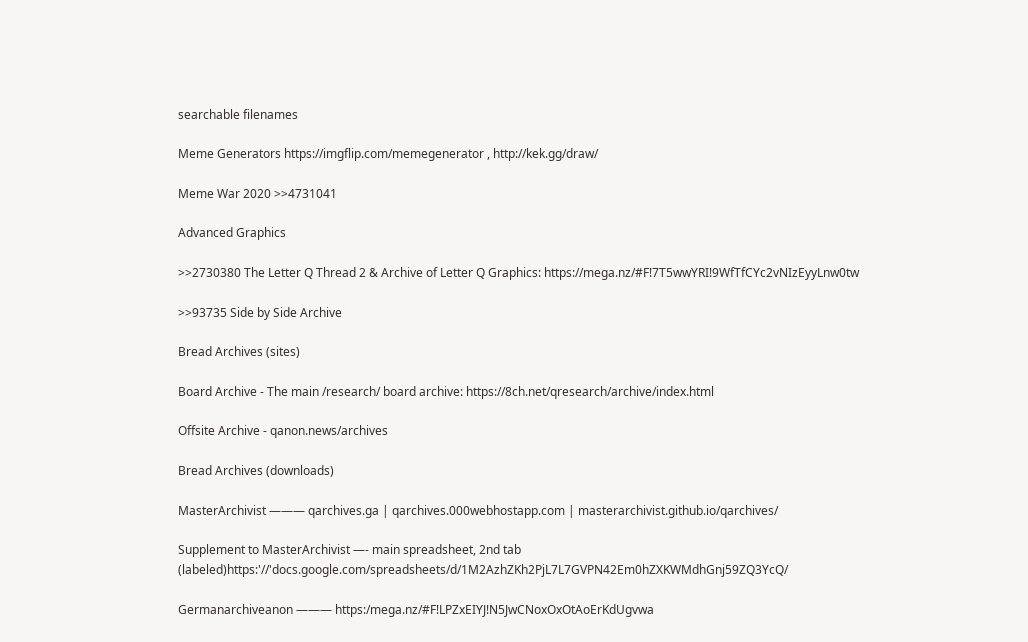searchable filenames

Meme Generators https://imgflip.com/memegenerator , http://kek.gg/draw/

Meme War 2020 >>4731041

Advanced Graphics

>>2730380 The Letter Q Thread 2 & Archive of Letter Q Graphics: https://mega.nz/#F!7T5wwYRI!9WfTfCYc2vNIzEyyLnw0tw

>>93735 Side by Side Archive

Bread Archives (sites)

Board Archive - The main /research/ board archive: https://8ch.net/qresearch/archive/index.html

Offsite Archive - qanon.news/archives

Bread Archives (downloads)

MasterArchivist ——— qarchives.ga | qarchives.000webhostapp.com | masterarchivist.github.io/qarchives/

Supplement to MasterArchivist —- main spreadsheet, 2nd tab (labeled)https:'//'docs.google.com/spreadsheets/d/1M2AzhZKh2PjL7L7GVPN42Em0hZXKWMdhGnj59ZQ3YcQ/

Germanarchiveanon ——— https:/mega.nz/#F!LPZxEIYJ!N5JwCNoxOxOtAoErKdUgvwa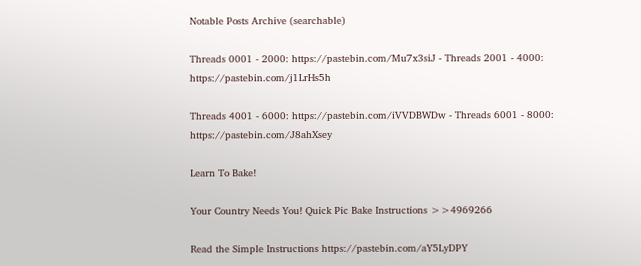Notable Posts Archive (searchable)

Threads 0001 - 2000: https://pastebin.com/Mu7x3siJ - Threads 2001 - 4000: https://pastebin.com/j1LrHs5h

Threads 4001 - 6000: https://pastebin.com/iVVDBWDw - Threads 6001 - 8000: https://pastebin.com/J8ahXsey

Learn To Bake!

Your Country Needs You! Quick Pic Bake Instructions >>4969266

Read the Simple Instructions https://pastebin.com/aY5LyDPY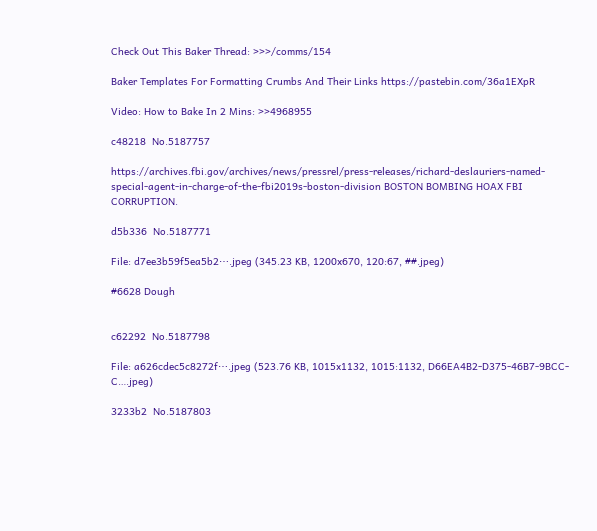Check Out This Baker Thread: >>>/comms/154

Baker Templates For Formatting Crumbs And Their Links https://pastebin.com/36a1EXpR

Video: How to Bake In 2 Mins: >>4968955

c48218  No.5187757

https://archives.fbi.gov/archives/news/pressrel/press-releases/richard-deslauriers-named-special-agent-in-charge-of-the-fbi2019s-boston-division BOSTON BOMBING HOAX FBI CORRUPTION.

d5b336  No.5187771

File: d7ee3b59f5ea5b2⋯.jpeg (345.23 KB, 1200x670, 120:67, ##.jpeg)

#6628 Dough


c62292  No.5187798

File: a626cdec5c8272f⋯.jpeg (523.76 KB, 1015x1132, 1015:1132, D66EA4B2-D375-46B7-9BCC-C….jpeg)

3233b2  No.5187803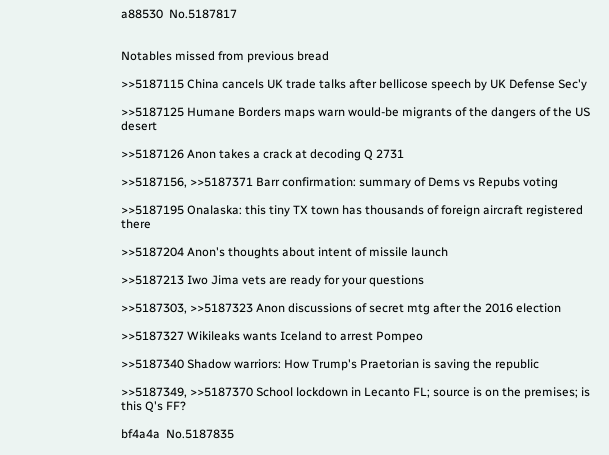a88530  No.5187817


Notables missed from previous bread

>>5187115 China cancels UK trade talks after bellicose speech by UK Defense Sec'y

>>5187125 Humane Borders maps warn would-be migrants of the dangers of the US desert

>>5187126 Anon takes a crack at decoding Q 2731

>>5187156, >>5187371 Barr confirmation: summary of Dems vs Repubs voting

>>5187195 Onalaska: this tiny TX town has thousands of foreign aircraft registered there

>>5187204 Anon's thoughts about intent of missile launch

>>5187213 Iwo Jima vets are ready for your questions

>>5187303, >>5187323 Anon discussions of secret mtg after the 2016 election

>>5187327 Wikileaks wants Iceland to arrest Pompeo

>>5187340 Shadow warriors: How Trump's Praetorian is saving the republic

>>5187349, >>5187370 School lockdown in Lecanto FL; source is on the premises; is this Q's FF?

bf4a4a  No.5187835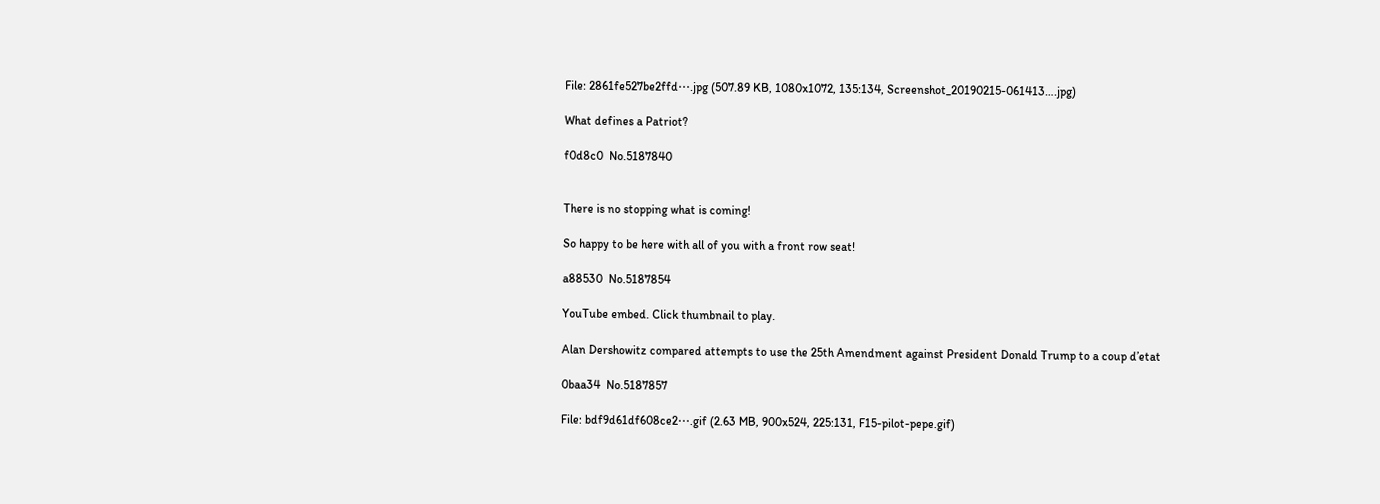File: 2861fe527be2ffd⋯.jpg (507.89 KB, 1080x1072, 135:134, Screenshot_20190215-061413….jpg)

What defines a Patriot?

f0d8c0  No.5187840


There is no stopping what is coming!

So happy to be here with all of you with a front row seat!

a88530  No.5187854

YouTube embed. Click thumbnail to play.

Alan Dershowitz compared attempts to use the 25th Amendment against President Donald Trump to a coup d’etat

0baa34  No.5187857

File: bdf9d61df608ce2⋯.gif (2.63 MB, 900x524, 225:131, F15-pilot-pepe.gif)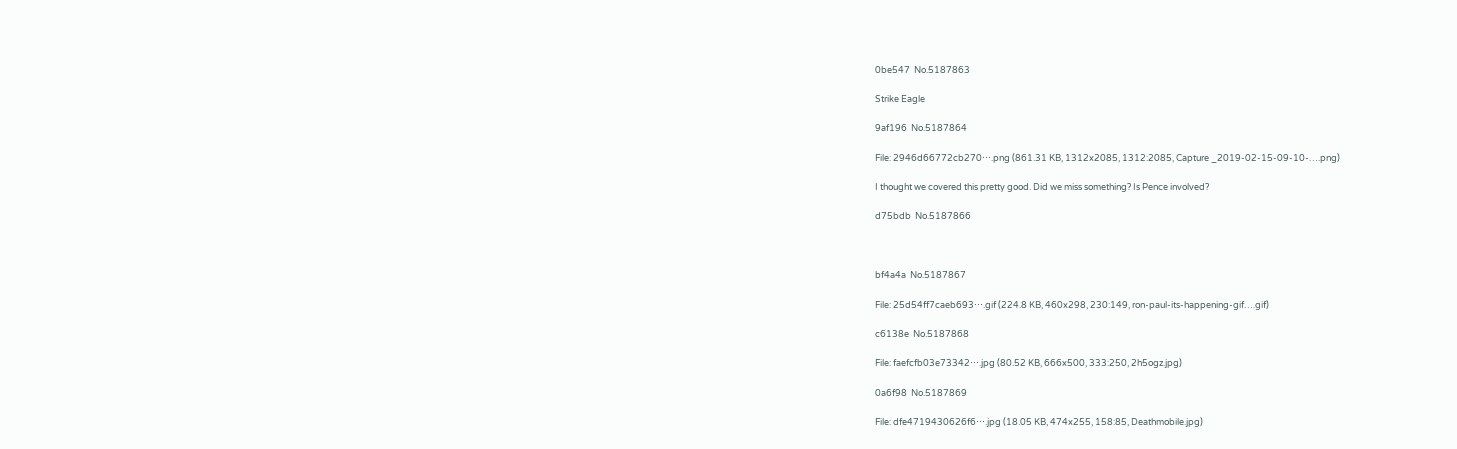0be547  No.5187863

Strike Eagle

9af196  No.5187864

File: 2946d66772cb270⋯.png (861.31 KB, 1312x2085, 1312:2085, Capture _2019-02-15-09-10-….png)

I thought we covered this pretty good. Did we miss something? Is Pence involved?

d75bdb  No.5187866



bf4a4a  No.5187867

File: 25d54ff7caeb693⋯.gif (224.8 KB, 460x298, 230:149, ron-paul-its-happening-gif….gif)

c6138e  No.5187868

File: faefcfb03e73342⋯.jpg (80.52 KB, 666x500, 333:250, 2h5ogz.jpg)

0a6f98  No.5187869

File: dfe4719430626f6⋯.jpg (18.05 KB, 474x255, 158:85, Deathmobile.jpg)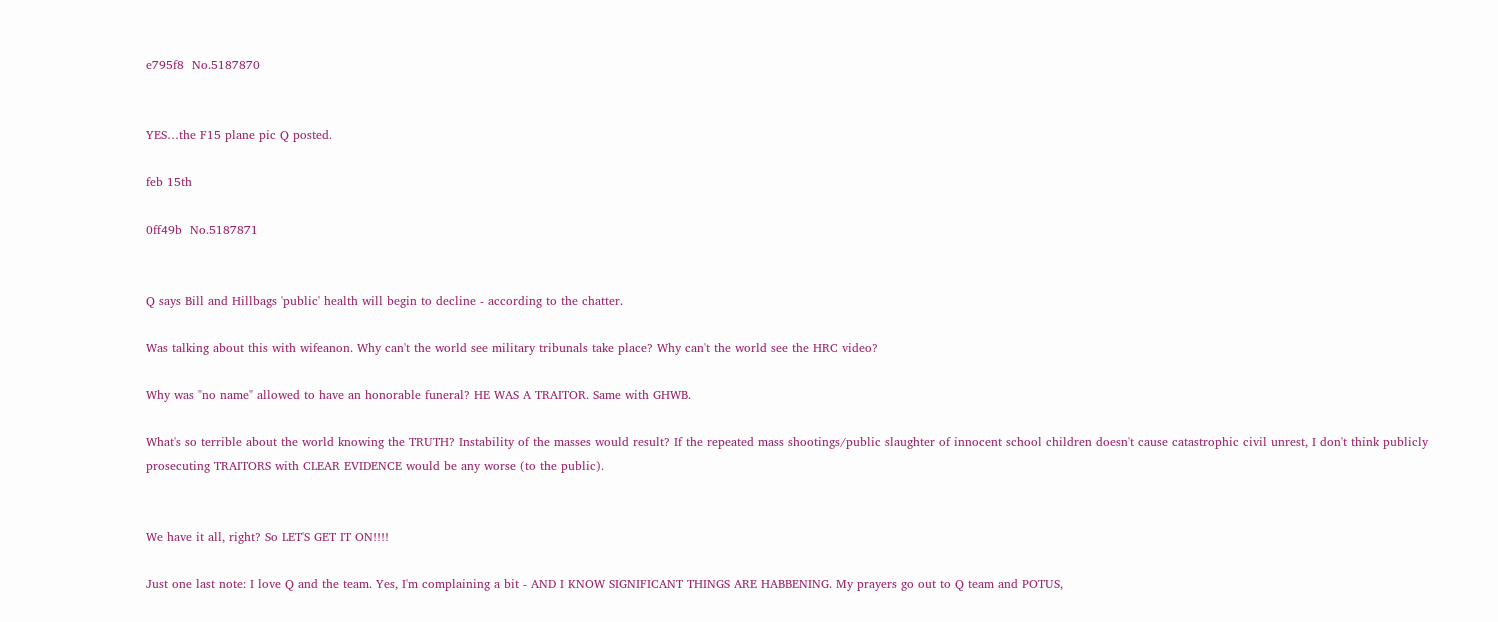e795f8  No.5187870


YES…the F15 plane pic Q posted.

feb 15th

0ff49b  No.5187871


Q says Bill and Hillbags 'public' health will begin to decline - according to the chatter.

Was talking about this with wifeanon. Why can't the world see military tribunals take place? Why can't the world see the HRC video?

Why was "no name" allowed to have an honorable funeral? HE WAS A TRAITOR. Same with GHWB.

What's so terrible about the world knowing the TRUTH? Instability of the masses would result? If the repeated mass shootings/public slaughter of innocent school children doesn't cause catastrophic civil unrest, I don't think publicly prosecuting TRAITORS with CLEAR EVIDENCE would be any worse (to the public).


We have it all, right? So LET'S GET IT ON!!!!

Just one last note: I love Q and the team. Yes, I'm complaining a bit - AND I KNOW SIGNIFICANT THINGS ARE HABBENING. My prayers go out to Q team and POTUS,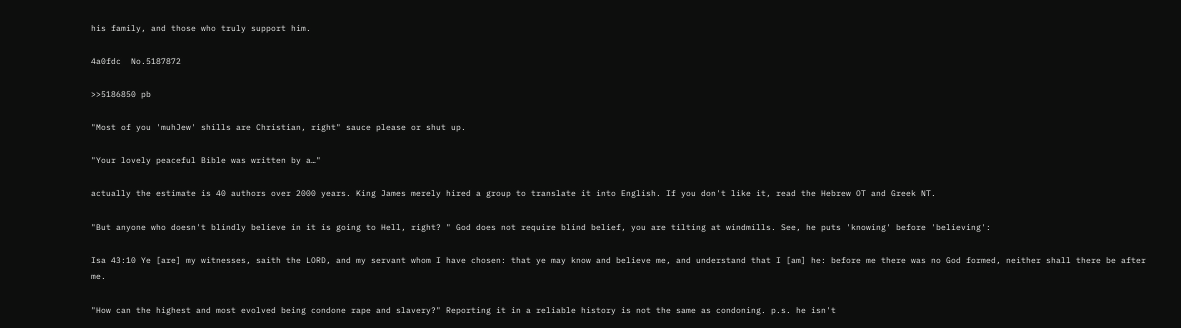his family, and those who truly support him.

4a0fdc  No.5187872

>>5186850 pb

"Most of you 'muhJew' shills are Christian, right" sauce please or shut up.

"Your lovely peaceful Bible was written by a…"

actually the estimate is 40 authors over 2000 years. King James merely hired a group to translate it into English. If you don't like it, read the Hebrew OT and Greek NT.

"But anyone who doesn't blindly believe in it is going to Hell, right? " God does not require blind belief, you are tilting at windmills. See, he puts 'knowing' before 'believing':

Isa 43:10 Ye [are] my witnesses, saith the LORD, and my servant whom I have chosen: that ye may know and believe me, and understand that I [am] he: before me there was no God formed, neither shall there be after me.

"How can the highest and most evolved being condone rape and slavery?" Reporting it in a reliable history is not the same as condoning. p.s. he isn't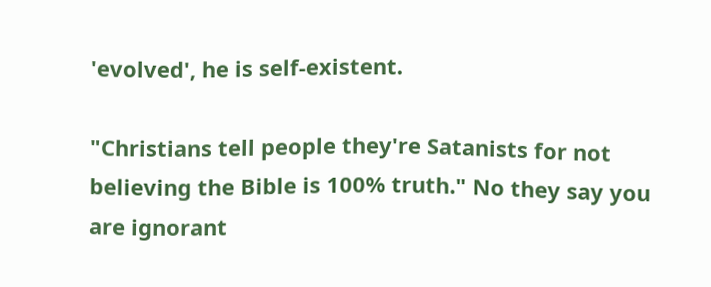'evolved', he is self-existent.

"Christians tell people they're Satanists for not believing the Bible is 100% truth." No they say you are ignorant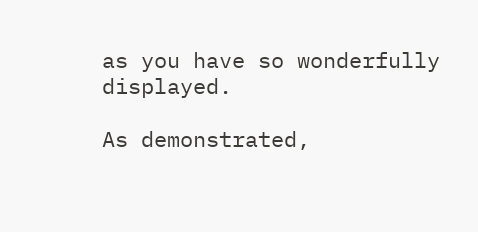as you have so wonderfully displayed.

As demonstrated,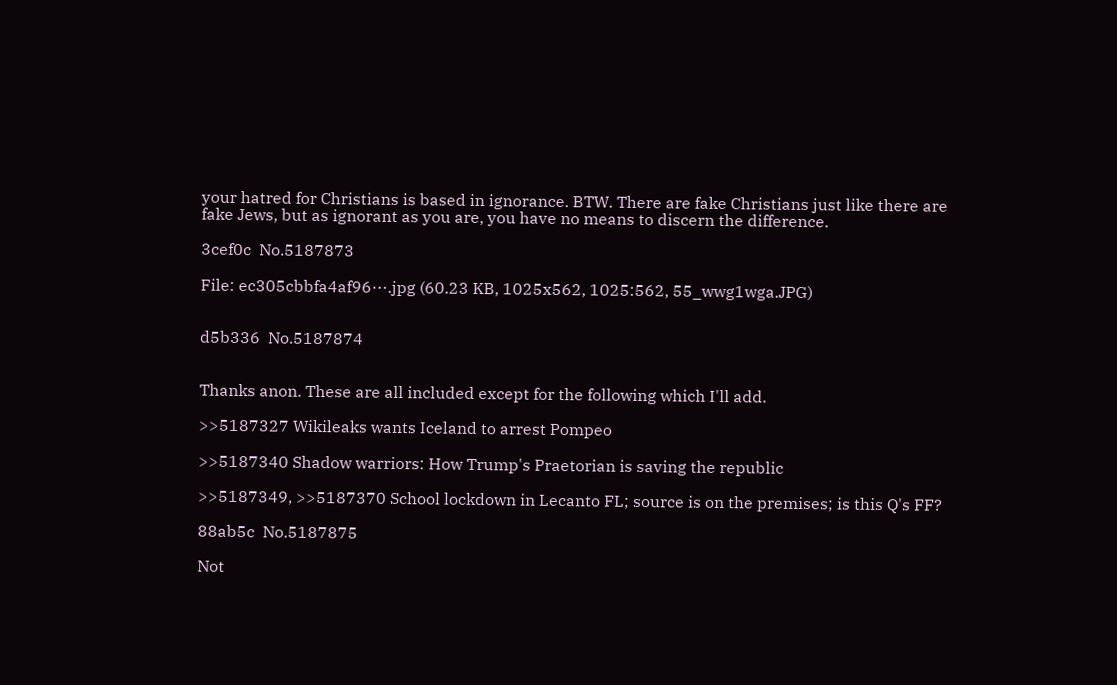your hatred for Christians is based in ignorance. BTW. There are fake Christians just like there are fake Jews, but as ignorant as you are, you have no means to discern the difference.

3cef0c  No.5187873

File: ec305cbbfa4af96⋯.jpg (60.23 KB, 1025x562, 1025:562, 55_wwg1wga.JPG)


d5b336  No.5187874


Thanks anon. These are all included except for the following which I'll add.

>>5187327 Wikileaks wants Iceland to arrest Pompeo

>>5187340 Shadow warriors: How Trump's Praetorian is saving the republic

>>5187349, >>5187370 School lockdown in Lecanto FL; source is on the premises; is this Q's FF?

88ab5c  No.5187875

Not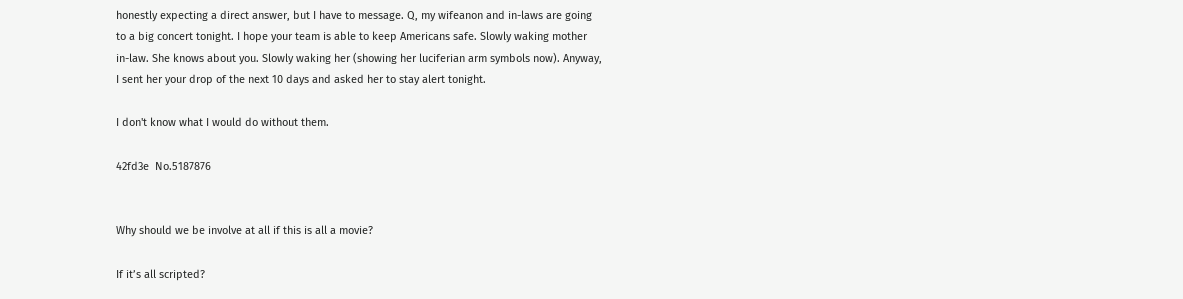honestly expecting a direct answer, but I have to message. Q, my wifeanon and in-laws are going to a big concert tonight. I hope your team is able to keep Americans safe. Slowly waking mother in-law. She knows about you. Slowly waking her (showing her luciferian arm symbols now). Anyway, I sent her your drop of the next 10 days and asked her to stay alert tonight.

I don't know what I would do without them.

42fd3e  No.5187876


Why should we be involve at all if this is all a movie?

If it’s all scripted?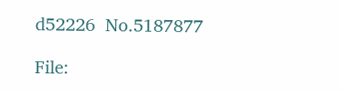d52226  No.5187877

File: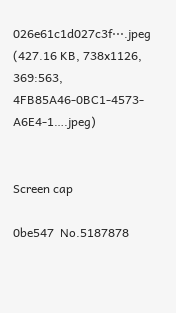026e61c1d027c3f⋯.jpeg (427.16 KB, 738x1126, 369:563, 4FB85A46-0BC1-4573-A6E4-1….jpeg)


Screen cap

0be547  No.5187878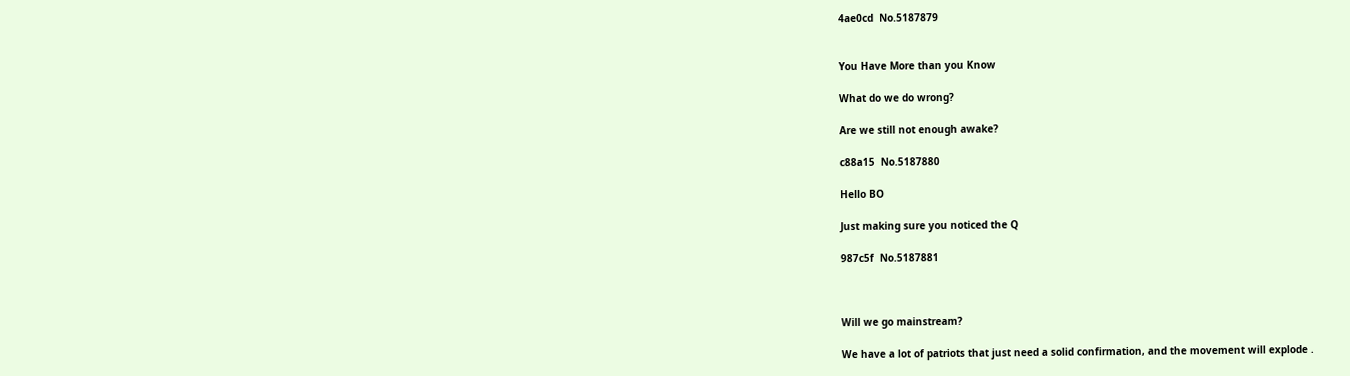4ae0cd  No.5187879


You Have More than you Know

What do we do wrong?

Are we still not enough awake?

c88a15  No.5187880

Hello BO

Just making sure you noticed the Q

987c5f  No.5187881



Will we go mainstream?

We have a lot of patriots that just need a solid confirmation, and the movement will explode .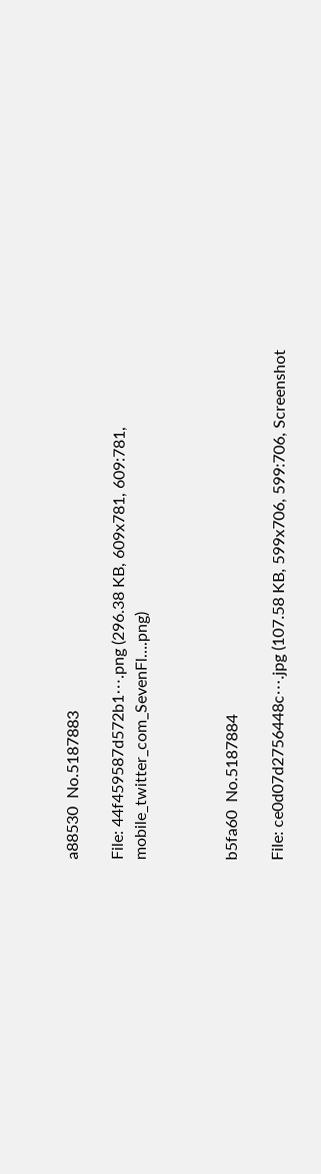a88530  No.5187883

File: 44f459587d572b1⋯.png (296.38 KB, 609x781, 609:781, mobile_twitter_com_SevenFl….png)



b5fa60  No.5187884

File: ce0d07d2756448c⋯.jpg (107.58 KB, 599x706, 599:706, Screenshot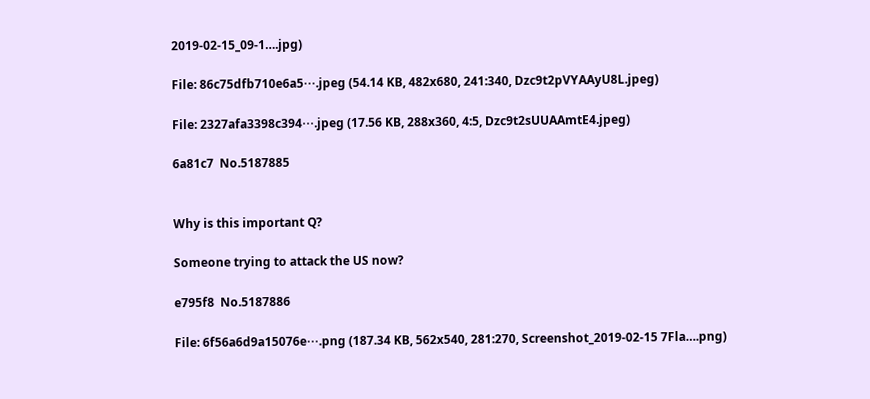2019-02-15_09-1….jpg)

File: 86c75dfb710e6a5⋯.jpeg (54.14 KB, 482x680, 241:340, Dzc9t2pVYAAyU8L.jpeg)

File: 2327afa3398c394⋯.jpeg (17.56 KB, 288x360, 4:5, Dzc9t2sUUAAmtE4.jpeg)

6a81c7  No.5187885


Why is this important Q?

Someone trying to attack the US now?

e795f8  No.5187886

File: 6f56a6d9a15076e⋯.png (187.34 KB, 562x540, 281:270, Screenshot_2019-02-15 7Fla….png)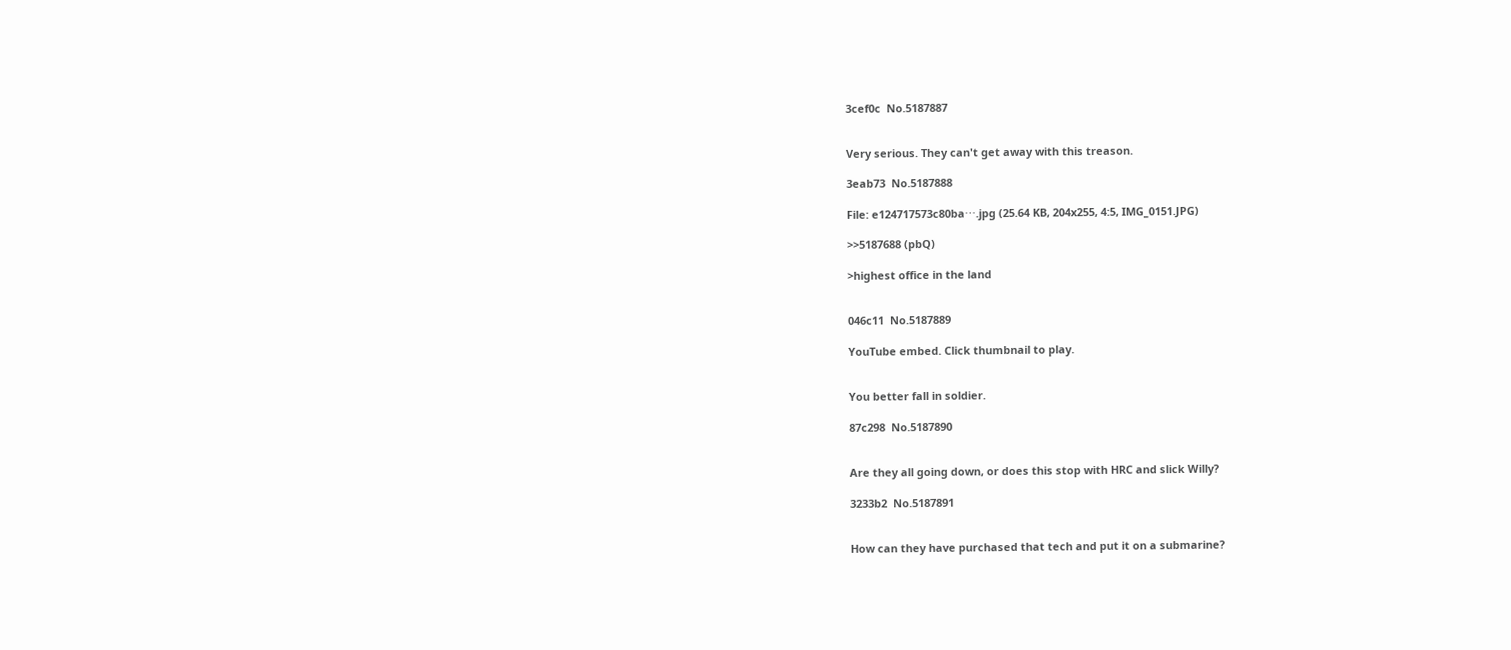3cef0c  No.5187887


Very serious. They can't get away with this treason.

3eab73  No.5187888

File: e124717573c80ba⋯.jpg (25.64 KB, 204x255, 4:5, IMG_0151.JPG)

>>5187688 (pbQ)

>highest office in the land


046c11  No.5187889

YouTube embed. Click thumbnail to play.


You better fall in soldier.

87c298  No.5187890


Are they all going down, or does this stop with HRC and slick Willy?

3233b2  No.5187891


How can they have purchased that tech and put it on a submarine?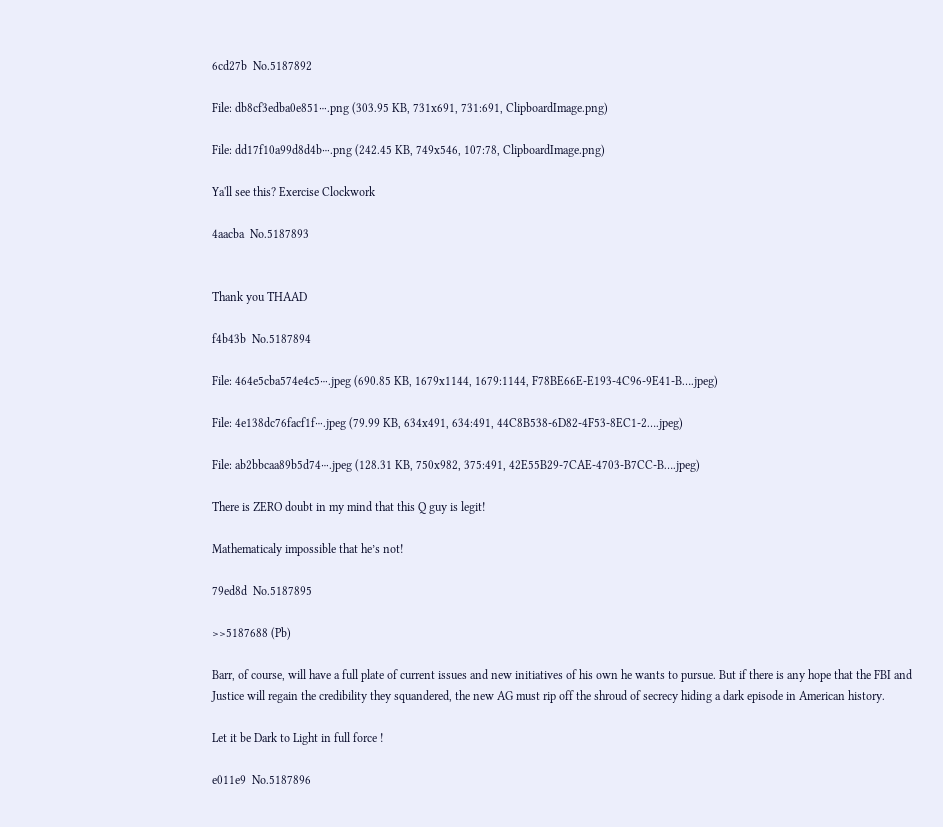6cd27b  No.5187892

File: db8cf3edba0e851⋯.png (303.95 KB, 731x691, 731:691, ClipboardImage.png)

File: dd17f10a99d8d4b⋯.png (242.45 KB, 749x546, 107:78, ClipboardImage.png)

Ya'll see this? Exercise Clockwork

4aacba  No.5187893


Thank you THAAD

f4b43b  No.5187894

File: 464e5cba574e4c5⋯.jpeg (690.85 KB, 1679x1144, 1679:1144, F78BE66E-E193-4C96-9E41-B….jpeg)

File: 4e138dc76facf1f⋯.jpeg (79.99 KB, 634x491, 634:491, 44C8B538-6D82-4F53-8EC1-2….jpeg)

File: ab2bbcaa89b5d74⋯.jpeg (128.31 KB, 750x982, 375:491, 42E55B29-7CAE-4703-B7CC-B….jpeg)

There is ZERO doubt in my mind that this Q guy is legit!

Mathematicaly impossible that he’s not!

79ed8d  No.5187895

>>5187688 (Pb)

Barr, of course, will have a full plate of current issues and new initiatives of his own he wants to pursue. But if there is any hope that the FBI and Justice will regain the credibility they squandered, the new AG must rip off the shroud of secrecy hiding a dark episode in American history.

Let it be Dark to Light in full force !

e011e9  No.5187896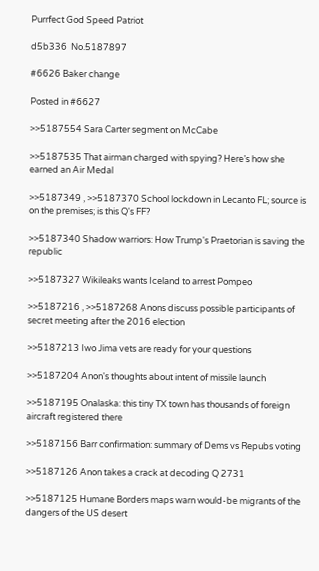Purrfect God Speed Patriot

d5b336  No.5187897

#6626 Baker change

Posted in #6627

>>5187554 Sara Carter segment on McCabe

>>5187535 That airman charged with spying? Here’s how she earned an Air Medal

>>5187349 , >>5187370 School lockdown in Lecanto FL; source is on the premises; is this Q's FF?

>>5187340 Shadow warriors: How Trump's Praetorian is saving the republic

>>5187327 Wikileaks wants Iceland to arrest Pompeo

>>5187216 , >>5187268 Anons discuss possible participants of secret meeting after the 2016 election

>>5187213 Iwo Jima vets are ready for your questions

>>5187204 Anon's thoughts about intent of missile launch

>>5187195 Onalaska: this tiny TX town has thousands of foreign aircraft registered there

>>5187156 Barr confirmation: summary of Dems vs Repubs voting

>>5187126 Anon takes a crack at decoding Q 2731

>>5187125 Humane Borders maps warn would-be migrants of the dangers of the US desert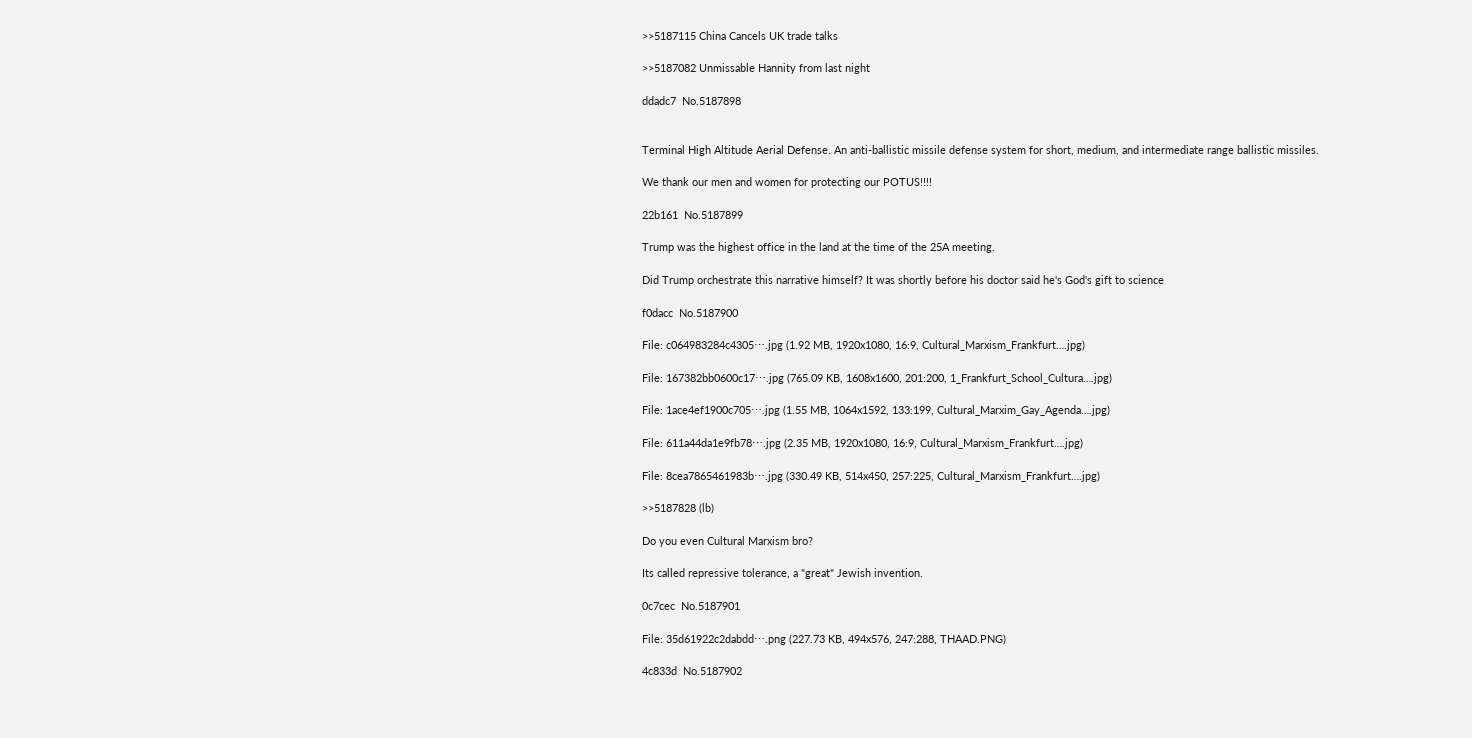>>5187115 China Cancels UK trade talks

>>5187082 Unmissable Hannity from last night

ddadc7  No.5187898


Terminal High Altitude Aerial Defense. An anti-ballistic missile defense system for short, medium, and intermediate range ballistic missiles.

We thank our men and women for protecting our POTUS!!!!

22b161  No.5187899

Trump was the highest office in the land at the time of the 25A meeting.

Did Trump orchestrate this narrative himself? It was shortly before his doctor said he's God's gift to science

f0dacc  No.5187900

File: c064983284c4305⋯.jpg (1.92 MB, 1920x1080, 16:9, Cultural_Marxism_Frankfurt….jpg)

File: 167382bb0600c17⋯.jpg (765.09 KB, 1608x1600, 201:200, 1_Frankfurt_School_Cultura….jpg)

File: 1ace4ef1900c705⋯.jpg (1.55 MB, 1064x1592, 133:199, Cultural_Marxim_Gay_Agenda….jpg)

File: 611a44da1e9fb78⋯.jpg (2.35 MB, 1920x1080, 16:9, Cultural_Marxism_Frankfurt….jpg)

File: 8cea7865461983b⋯.jpg (330.49 KB, 514x450, 257:225, Cultural_Marxism_Frankfurt….jpg)

>>5187828 (lb)

Do you even Cultural Marxism bro?

Its called repressive tolerance, a "great" Jewish invention.

0c7cec  No.5187901

File: 35d61922c2dabdd⋯.png (227.73 KB, 494x576, 247:288, THAAD.PNG)

4c833d  No.5187902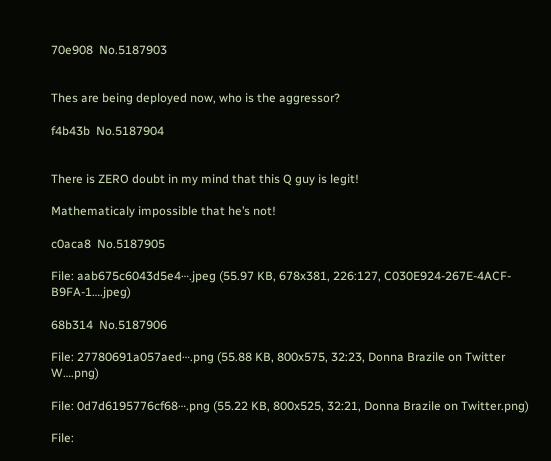70e908  No.5187903


Thes are being deployed now, who is the aggressor?

f4b43b  No.5187904


There is ZERO doubt in my mind that this Q guy is legit!

Mathematicaly impossible that he’s not!

c0aca8  No.5187905

File: aab675c6043d5e4⋯.jpeg (55.97 KB, 678x381, 226:127, C030E924-267E-4ACF-B9FA-1….jpeg)

68b314  No.5187906

File: 27780691a057aed⋯.png (55.88 KB, 800x575, 32:23, Donna Brazile on Twitter W….png)

File: 0d7d6195776cf68⋯.png (55.22 KB, 800x525, 32:21, Donna Brazile on Twitter.png)

File: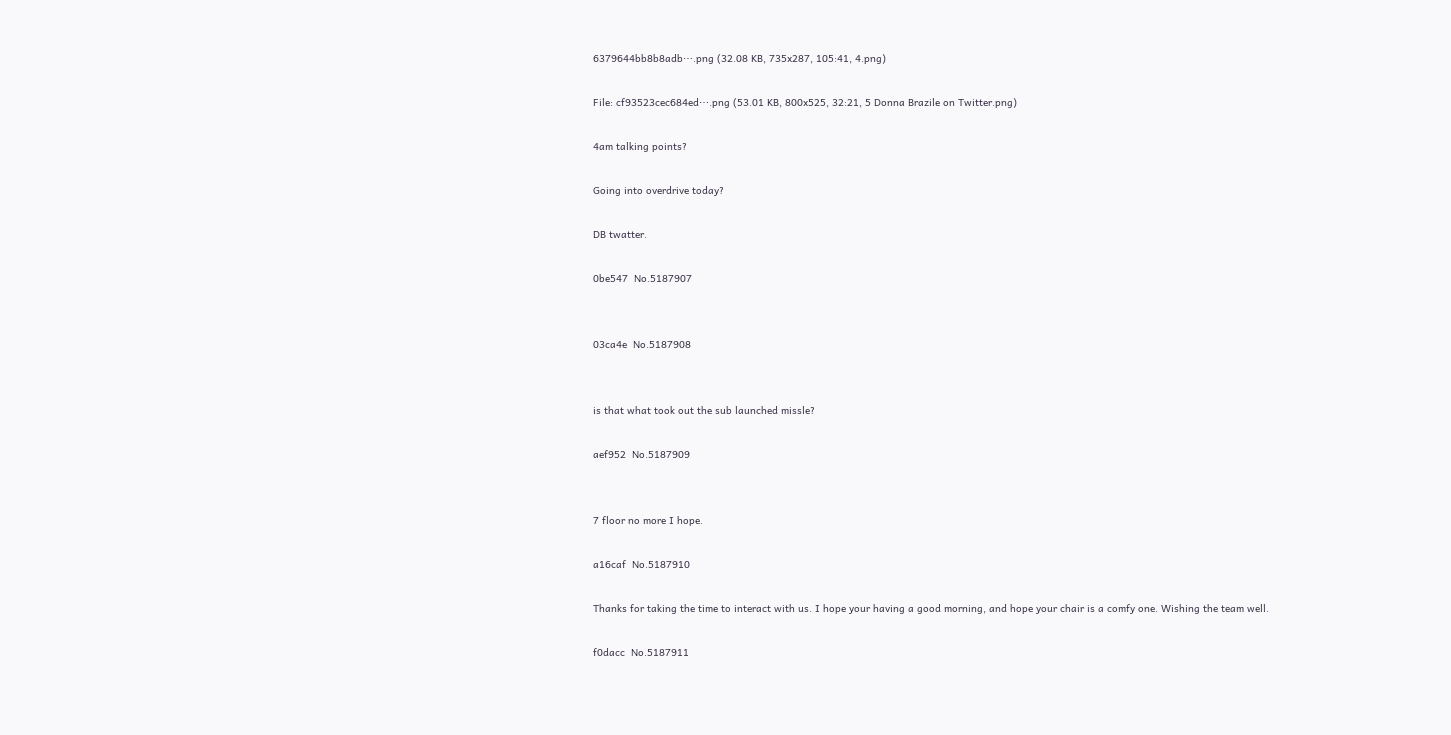6379644bb8b8adb⋯.png (32.08 KB, 735x287, 105:41, 4.png)

File: cf93523cec684ed⋯.png (53.01 KB, 800x525, 32:21, 5 Donna Brazile on Twitter.png)

4am talking points?

Going into overdrive today?

DB twatter.

0be547  No.5187907


03ca4e  No.5187908


is that what took out the sub launched missle?

aef952  No.5187909


7 floor no more I hope.

a16caf  No.5187910

Thanks for taking the time to interact with us. I hope your having a good morning, and hope your chair is a comfy one. Wishing the team well.

f0dacc  No.5187911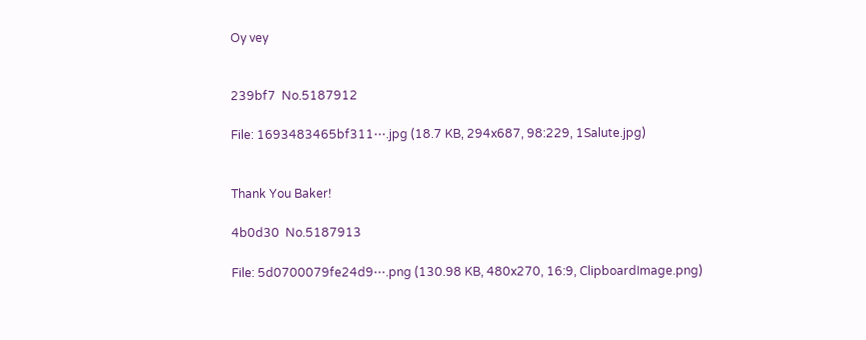Oy vey


239bf7  No.5187912

File: 1693483465bf311⋯.jpg (18.7 KB, 294x687, 98:229, 1Salute.jpg)


Thank You Baker!

4b0d30  No.5187913

File: 5d0700079fe24d9⋯.png (130.98 KB, 480x270, 16:9, ClipboardImage.png)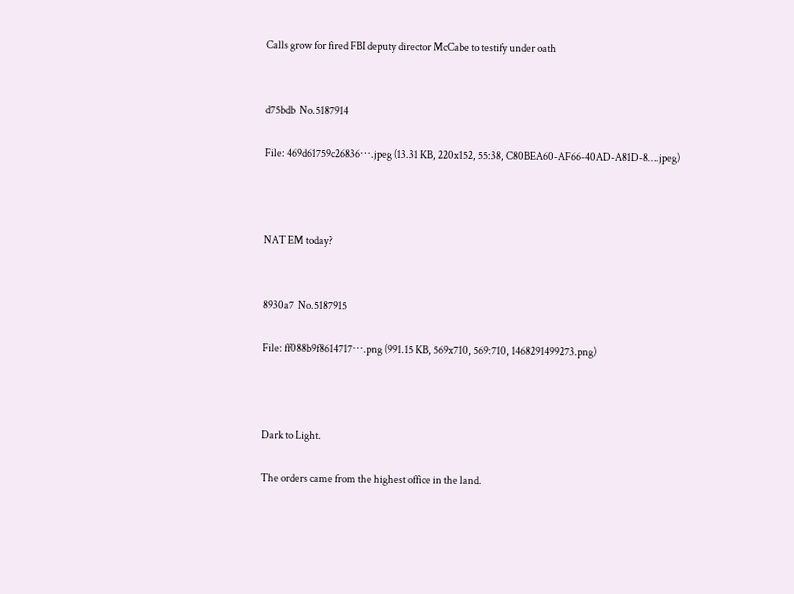Calls grow for fired FBI deputy director McCabe to testify under oath


d75bdb  No.5187914

File: 469d61759c26836⋯.jpeg (13.31 KB, 220x152, 55:38, C80BEA60-AF66-40AD-A81D-8….jpeg)



NAT EM today?


8930a7  No.5187915

File: ff088b9f8614717⋯.png (991.15 KB, 569x710, 569:710, 1468291499273.png)



Dark to Light.

The orders came from the highest office in the land.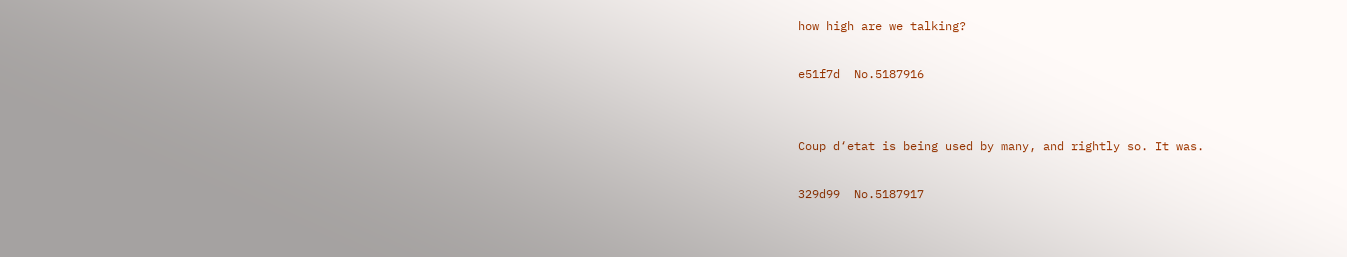how high are we talking?

e51f7d  No.5187916


Coup d‘etat is being used by many, and rightly so. It was.

329d99  No.5187917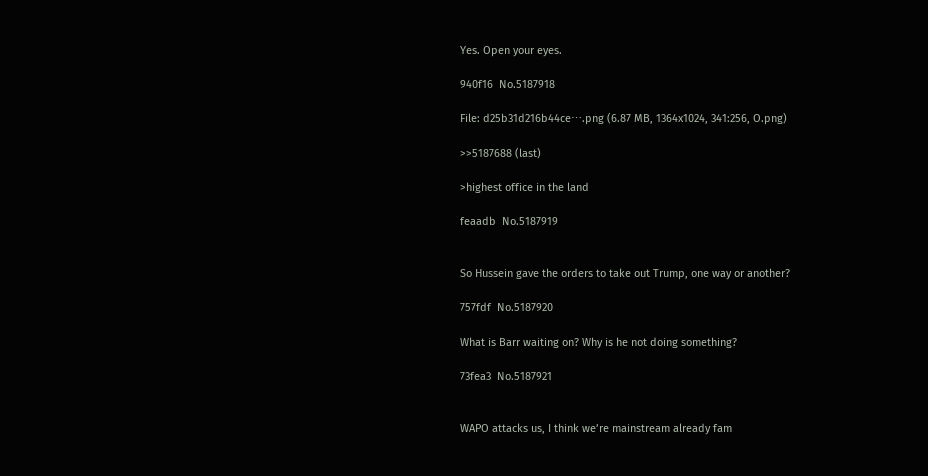Yes. Open your eyes.

940f16  No.5187918

File: d25b31d216b44ce⋯.png (6.87 MB, 1364x1024, 341:256, O.png)

>>5187688 (last)

>highest office in the land

feaadb  No.5187919


So Hussein gave the orders to take out Trump, one way or another?

757fdf  No.5187920

What is Barr waiting on? Why is he not doing something?

73fea3  No.5187921


WAPO attacks us, I think we’re mainstream already fam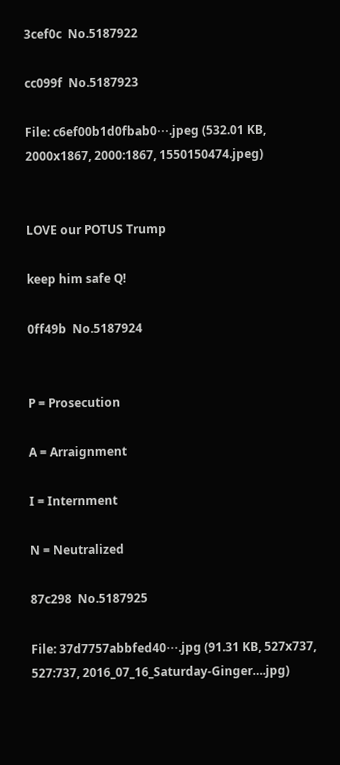3cef0c  No.5187922

cc099f  No.5187923

File: c6ef00b1d0fbab0⋯.jpeg (532.01 KB, 2000x1867, 2000:1867, 1550150474.jpeg)


LOVE our POTUS Trump

keep him safe Q!

0ff49b  No.5187924


P = Prosecution

A = Arraignment

I = Internment

N = Neutralized

87c298  No.5187925

File: 37d7757abbfed40⋯.jpg (91.31 KB, 527x737, 527:737, 2016_07_16_Saturday-Ginger….jpg)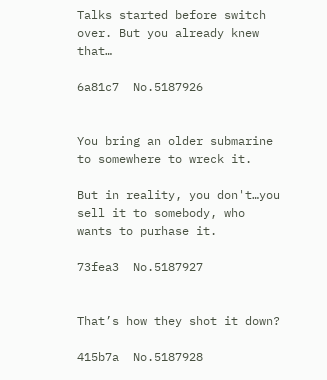Talks started before switch over. But you already knew that…

6a81c7  No.5187926


You bring an older submarine to somewhere to wreck it.

But in reality, you don't…you sell it to somebody, who wants to purhase it.

73fea3  No.5187927


That’s how they shot it down?

415b7a  No.5187928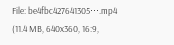File: be4fbc427641305⋯.mp4 (11.4 MB, 640x360, 16:9,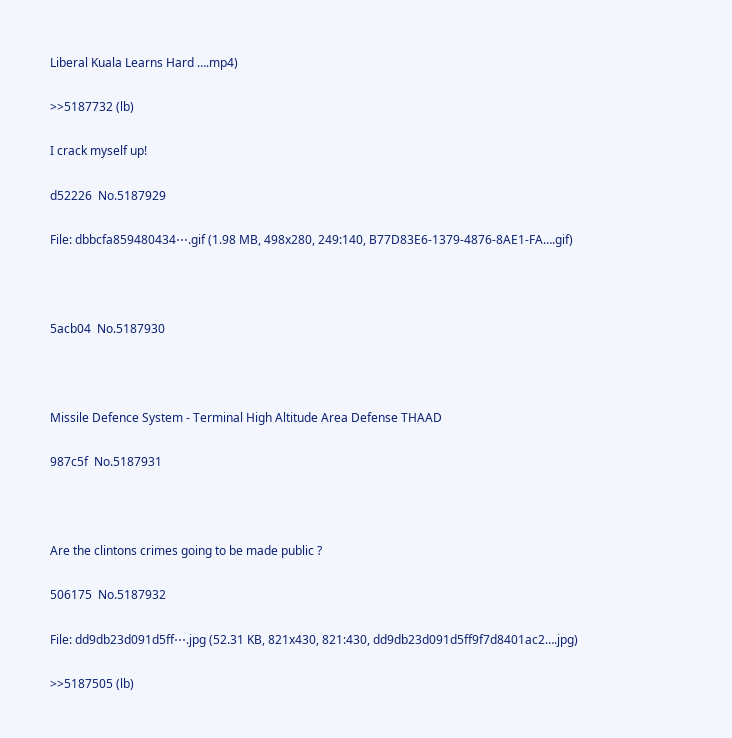Liberal Kuala Learns Hard ….mp4)

>>5187732 (lb)

I crack myself up!

d52226  No.5187929

File: dbbcfa859480434⋯.gif (1.98 MB, 498x280, 249:140, B77D83E6-1379-4876-8AE1-FA….gif)



5acb04  No.5187930



Missile Defence System - Terminal High Altitude Area Defense THAAD

987c5f  No.5187931



Are the clintons crimes going to be made public ?

506175  No.5187932

File: dd9db23d091d5ff⋯.jpg (52.31 KB, 821x430, 821:430, dd9db23d091d5ff9f7d8401ac2….jpg)

>>5187505 (lb)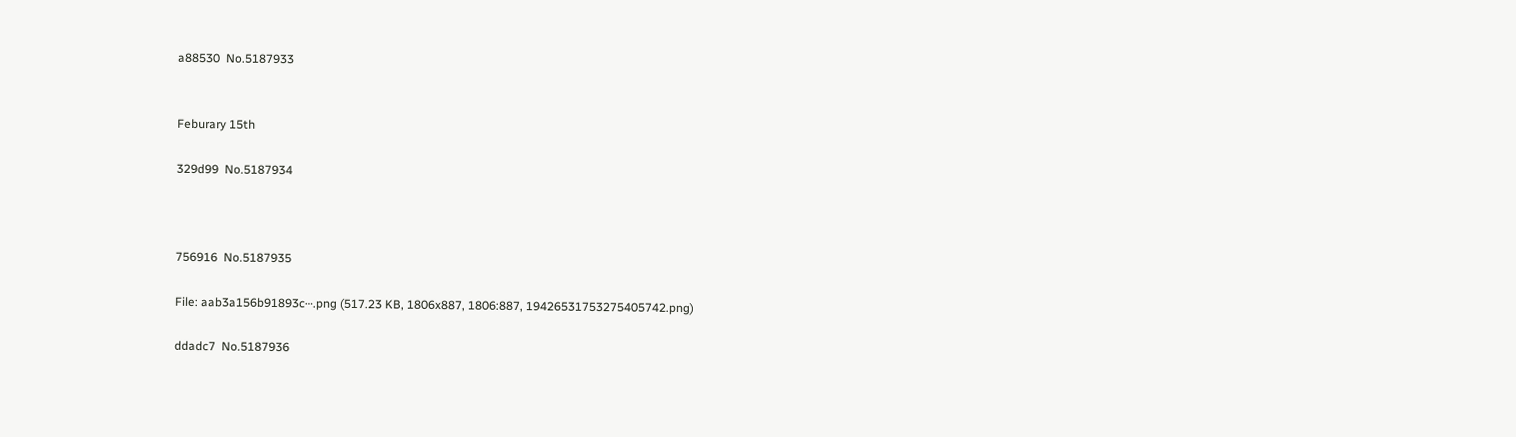a88530  No.5187933


Feburary 15th

329d99  No.5187934



756916  No.5187935

File: aab3a156b91893c⋯.png (517.23 KB, 1806x887, 1806:887, 19426531753275405742.png)

ddadc7  No.5187936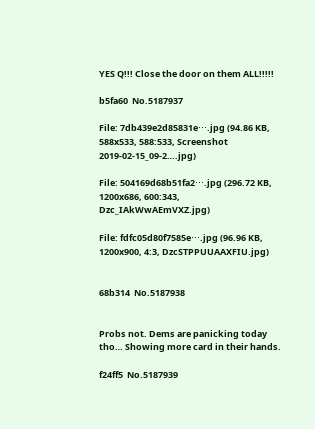YES Q!!! Close the door on them ALL!!!!!

b5fa60  No.5187937

File: 7db439e2d85831e⋯.jpg (94.86 KB, 588x533, 588:533, Screenshot 2019-02-15_09-2….jpg)

File: 504169d68b51fa2⋯.jpg (296.72 KB, 1200x686, 600:343, Dzc_IAkWwAEmVXZ.jpg)

File: fdfc05d80f7585e⋯.jpg (96.96 KB, 1200x900, 4:3, DzcSTPPUUAAXFIU.jpg)


68b314  No.5187938


Probs not. Dems are panicking today tho… Showing more card in their hands.

f24ff5  No.5187939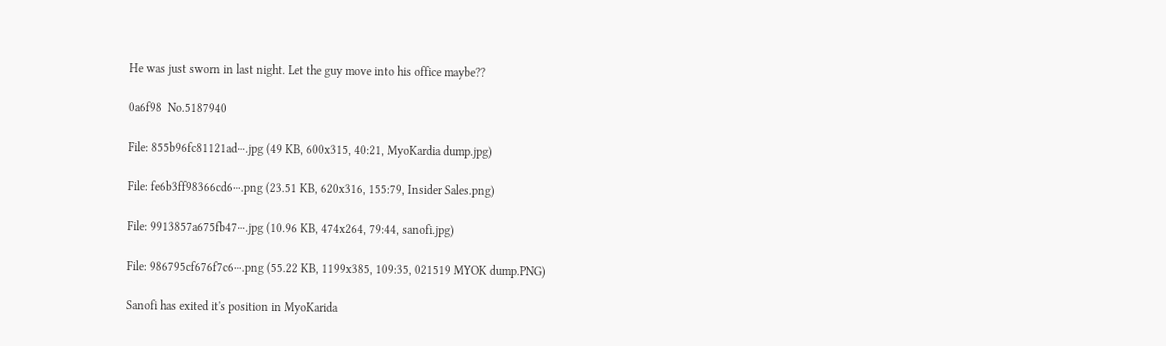He was just sworn in last night. Let the guy move into his office maybe??

0a6f98  No.5187940

File: 855b96fc81121ad⋯.jpg (49 KB, 600x315, 40:21, MyoKardia dump.jpg)

File: fe6b3ff98366cd6⋯.png (23.51 KB, 620x316, 155:79, Insider Sales.png)

File: 9913857a675fb47⋯.jpg (10.96 KB, 474x264, 79:44, sanofi.jpg)

File: 986795cf676f7c6⋯.png (55.22 KB, 1199x385, 109:35, 021519 MYOK dump.PNG)

Sanofi has exited it's position in MyoKarida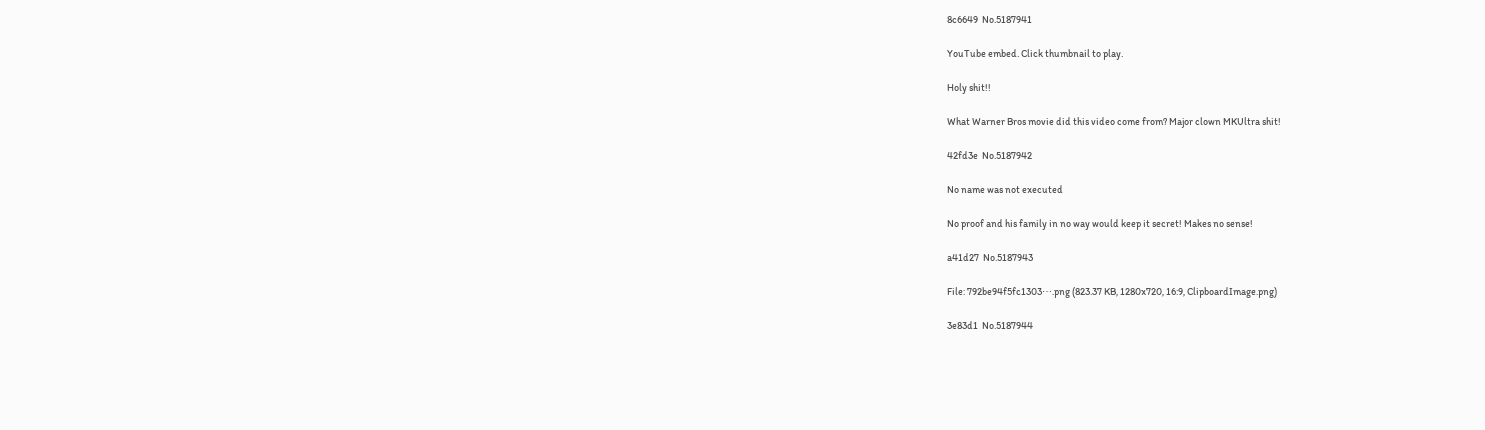8c6649  No.5187941

YouTube embed. Click thumbnail to play.

Holy shit!!

What Warner Bros movie did this video come from? Major clown MKUltra shit!

42fd3e  No.5187942

No name was not executed

No proof and his family in no way would keep it secret! Makes no sense!

a41d27  No.5187943

File: 792be94f5fc1303⋯.png (823.37 KB, 1280x720, 16:9, ClipboardImage.png)

3e83d1  No.5187944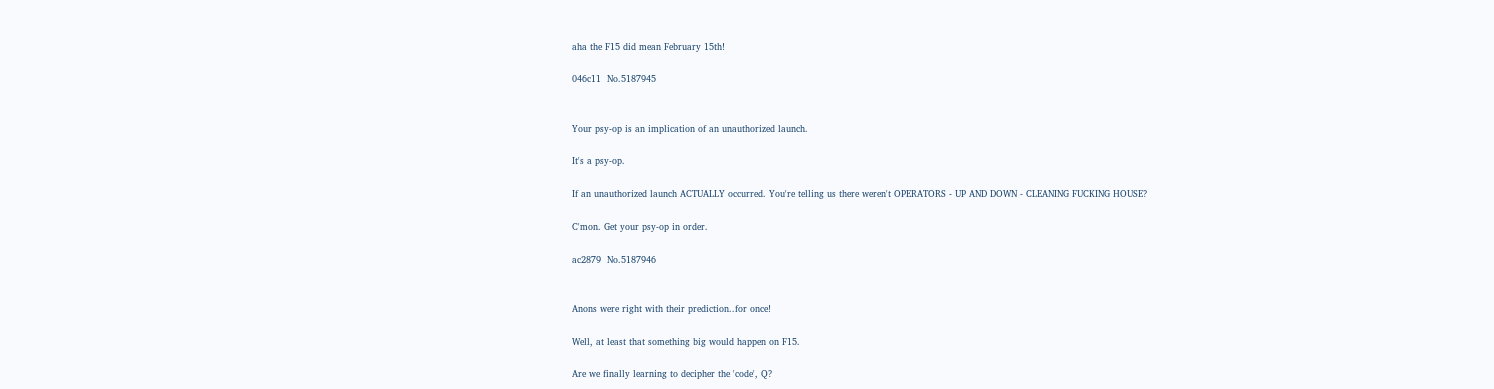aha the F15 did mean February 15th!

046c11  No.5187945


Your psy-op is an implication of an unauthorized launch.

It's a psy-op.

If an unauthorized launch ACTUALLY occurred. You're telling us there weren't OPERATORS - UP AND DOWN - CLEANING FUCKING HOUSE?

C'mon. Get your psy-op in order.

ac2879  No.5187946


Anons were right with their prediction..for once!

Well, at least that something big would happen on F15.

Are we finally learning to decipher the 'code', Q?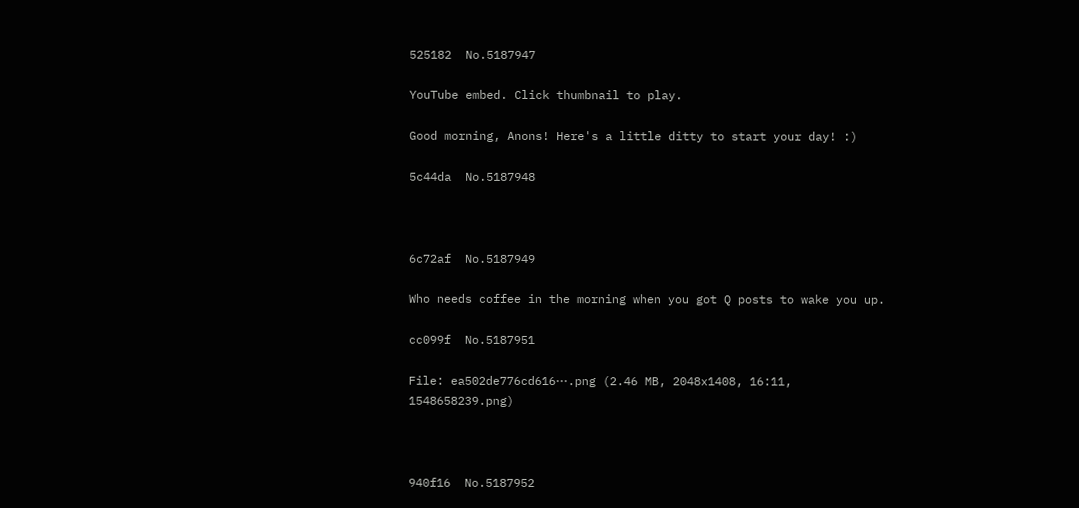525182  No.5187947

YouTube embed. Click thumbnail to play.

Good morning, Anons! Here's a little ditty to start your day! :)

5c44da  No.5187948



6c72af  No.5187949

Who needs coffee in the morning when you got Q posts to wake you up.

cc099f  No.5187951

File: ea502de776cd616⋯.png (2.46 MB, 2048x1408, 16:11, 1548658239.png)



940f16  No.5187952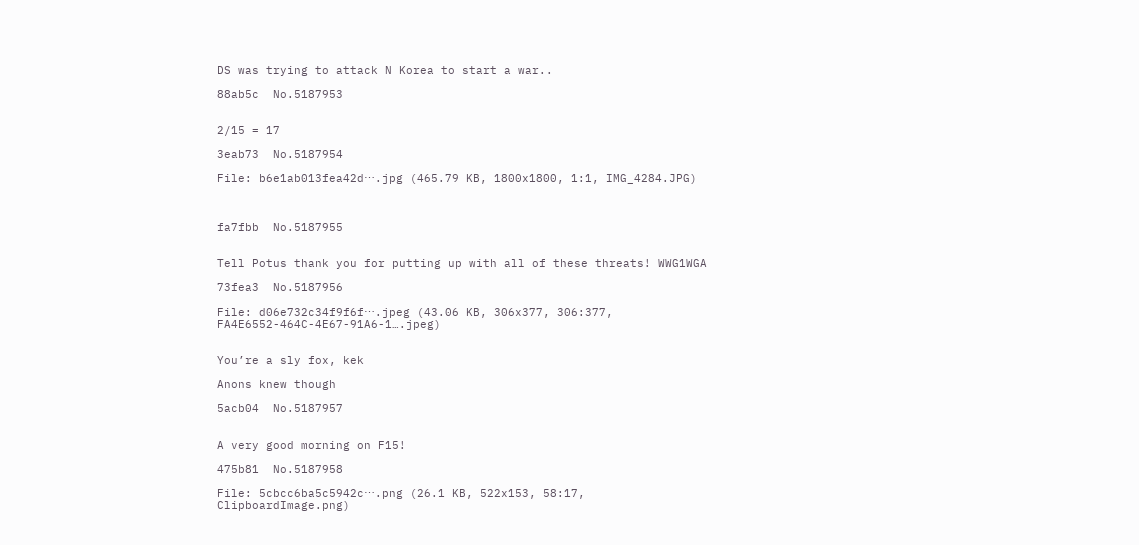DS was trying to attack N Korea to start a war..

88ab5c  No.5187953


2/15 = 17

3eab73  No.5187954

File: b6e1ab013fea42d⋯.jpg (465.79 KB, 1800x1800, 1:1, IMG_4284.JPG)



fa7fbb  No.5187955


Tell Potus thank you for putting up with all of these threats! WWG1WGA

73fea3  No.5187956

File: d06e732c34f9f6f⋯.jpeg (43.06 KB, 306x377, 306:377, FA4E6552-464C-4E67-91A6-1….jpeg)


You’re a sly fox, kek

Anons knew though

5acb04  No.5187957


A very good morning on F15!

475b81  No.5187958

File: 5cbcc6ba5c5942c⋯.png (26.1 KB, 522x153, 58:17, ClipboardImage.png)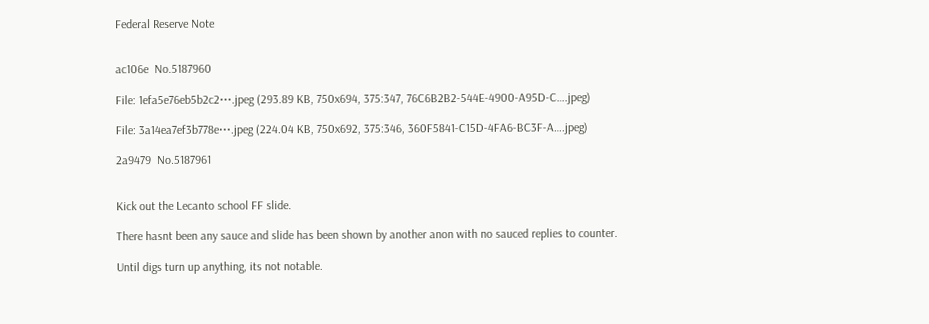Federal Reserve Note


ac106e  No.5187960

File: 1efa5e76eb5b2c2⋯.jpeg (293.89 KB, 750x694, 375:347, 76C6B2B2-544E-4900-A95D-C….jpeg)

File: 3a14ea7ef3b778e⋯.jpeg (224.04 KB, 750x692, 375:346, 360F5841-C15D-4FA6-BC3F-A….jpeg)

2a9479  No.5187961


Kick out the Lecanto school FF slide.

There hasnt been any sauce and slide has been shown by another anon with no sauced replies to counter.

Until digs turn up anything, its not notable.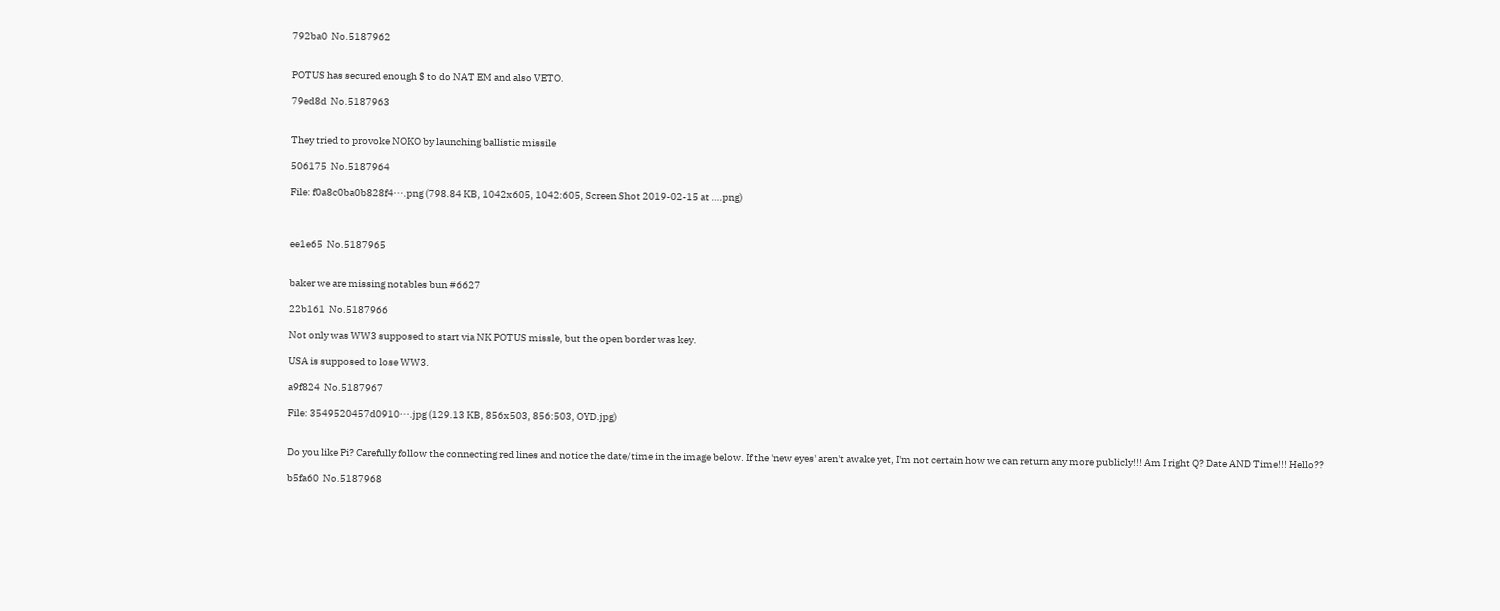792ba0  No.5187962


POTUS has secured enough $ to do NAT EM and also VETO.

79ed8d  No.5187963


They tried to provoke NOKO by launching ballistic missile

506175  No.5187964

File: f0a8c0ba0b828f4⋯.png (798.84 KB, 1042x605, 1042:605, Screen Shot 2019-02-15 at ….png)



ee1e65  No.5187965


baker we are missing notables bun #6627

22b161  No.5187966

Not only was WW3 supposed to start via NK POTUS missle, but the open border was key.

USA is supposed to lose WW3.

a9f824  No.5187967

File: 3549520457d0910⋯.jpg (129.13 KB, 856x503, 856:503, OYD.jpg)


Do you like Pi? Carefully follow the connecting red lines and notice the date/time in the image below. If the 'new eyes' aren't awake yet, I'm not certain how we can return any more publicly!!! Am I right Q? Date AND Time!!! Hello??

b5fa60  No.5187968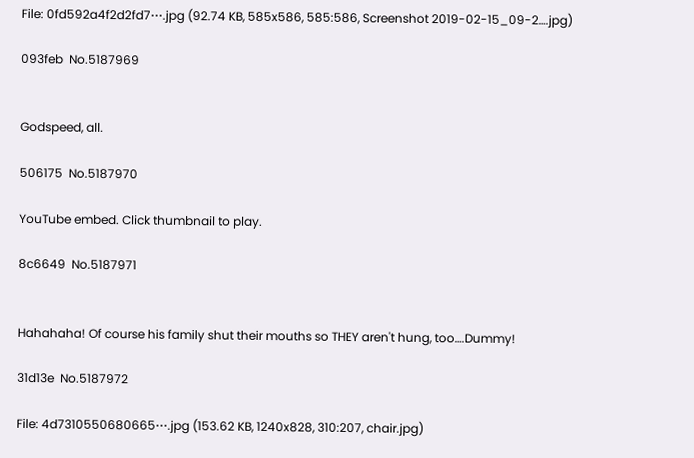File: 0fd592a4f2d2fd7⋯.jpg (92.74 KB, 585x586, 585:586, Screenshot 2019-02-15_09-2….jpg)

093feb  No.5187969


Godspeed, all.

506175  No.5187970

YouTube embed. Click thumbnail to play.

8c6649  No.5187971


Hahahaha! Of course his family shut their mouths so THEY aren't hung, too….Dummy!

31d13e  No.5187972

File: 4d7310550680665⋯.jpg (153.62 KB, 1240x828, 310:207, chair.jpg)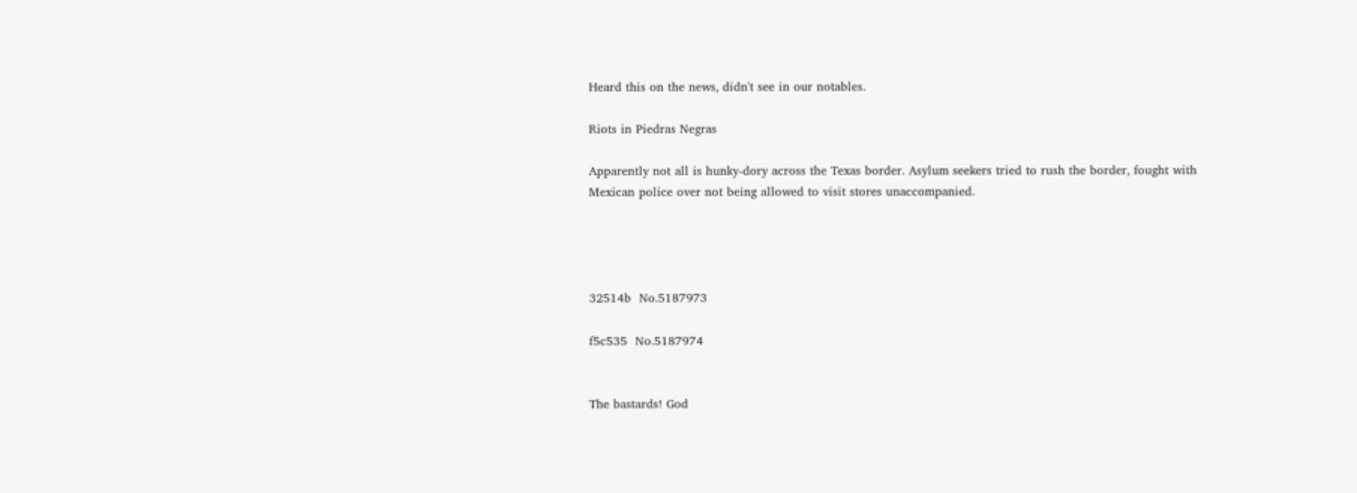Heard this on the news, didn't see in our notables.

Riots in Piedras Negras

Apparently not all is hunky-dory across the Texas border. Asylum seekers tried to rush the border, fought with Mexican police over not being allowed to visit stores unaccompanied.




32514b  No.5187973

f5c535  No.5187974


The bastards! God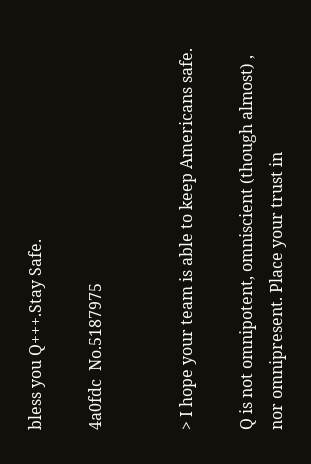bless you Q+++.Stay Safe.

4a0fdc  No.5187975


> I hope your team is able to keep Americans safe.

Q is not omnipotent, omniscient (though almost) , nor omnipresent. Place your trust in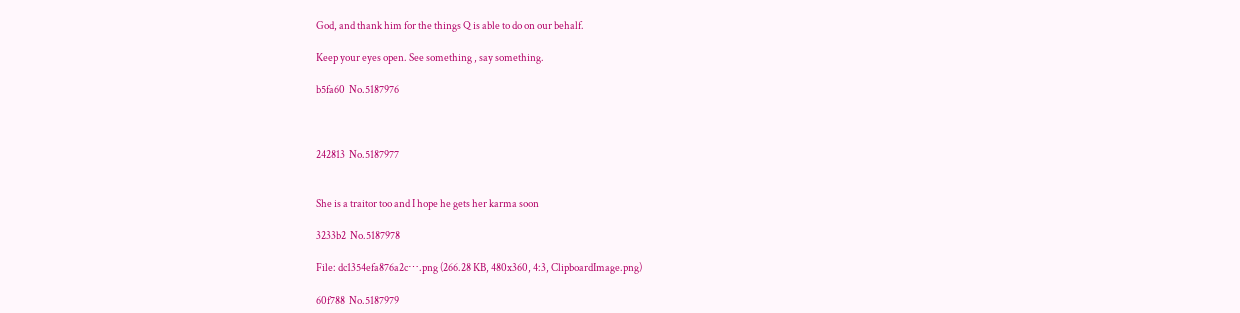God, and thank him for the things Q is able to do on our behalf.

Keep your eyes open. See something , say something.

b5fa60  No.5187976



242813  No.5187977


She is a traitor too and I hope he gets her karma soon

3233b2  No.5187978

File: dc1354efa876a2c⋯.png (266.28 KB, 480x360, 4:3, ClipboardImage.png)

60f788  No.5187979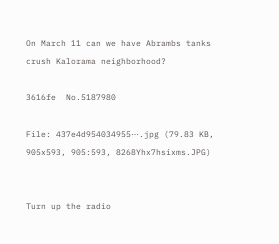On March 11 can we have Abrambs tanks crush Kalorama neighborhood?

3616fe  No.5187980

File: 437e4d954034955⋯.jpg (79.83 KB, 905x593, 905:593, 8268Yhx7hsixms.JPG)


Turn up the radio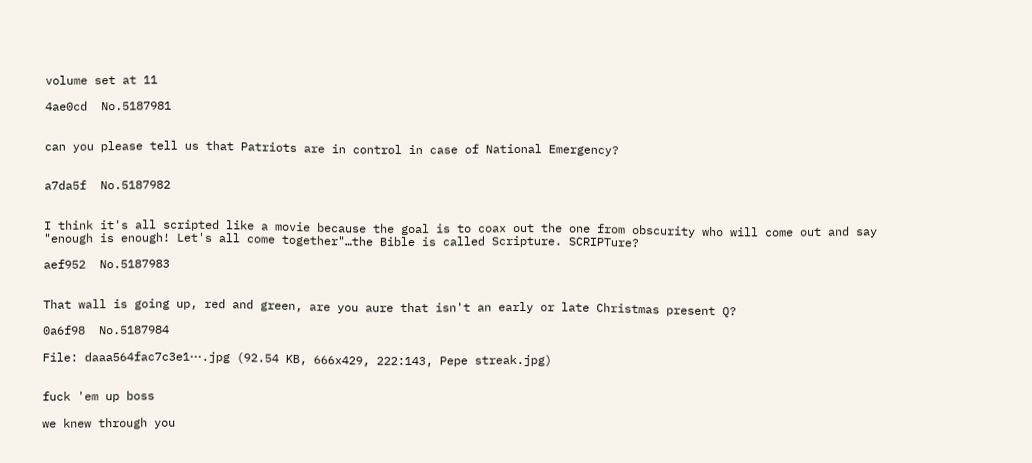volume set at 11

4ae0cd  No.5187981


can you please tell us that Patriots are in control in case of National Emergency?


a7da5f  No.5187982


I think it's all scripted like a movie because the goal is to coax out the one from obscurity who will come out and say "enough is enough! Let's all come together"…the Bible is called Scripture. SCRIPTure?

aef952  No.5187983


That wall is going up, red and green, are you aure that isn't an early or late Christmas present Q?

0a6f98  No.5187984

File: daaa564fac7c3e1⋯.jpg (92.54 KB, 666x429, 222:143, Pepe streak.jpg)


fuck 'em up boss

we knew through you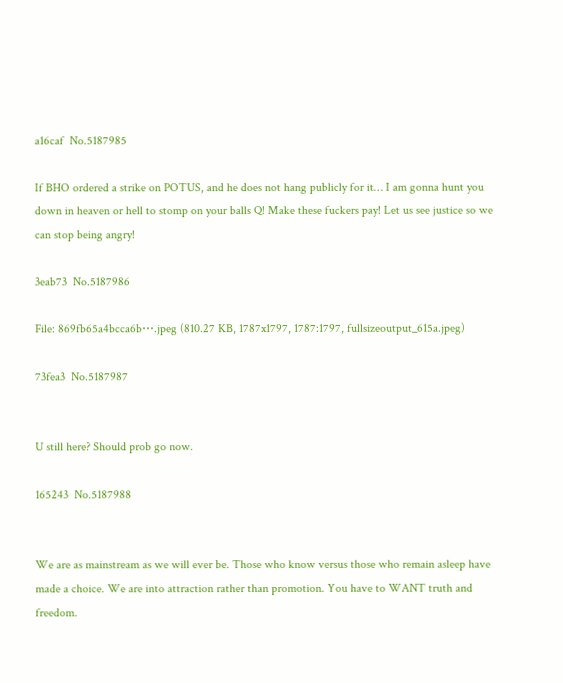a16caf  No.5187985

If BHO ordered a strike on POTUS, and he does not hang publicly for it… I am gonna hunt you down in heaven or hell to stomp on your balls Q! Make these fuckers pay! Let us see justice so we can stop being angry!

3eab73  No.5187986

File: 869fb65a4bcca6b⋯.jpeg (810.27 KB, 1787x1797, 1787:1797, fullsizeoutput_615a.jpeg)

73fea3  No.5187987


U still here? Should prob go now.

165243  No.5187988


We are as mainstream as we will ever be. Those who know versus those who remain asleep have made a choice. We are into attraction rather than promotion. You have to WANT truth and freedom.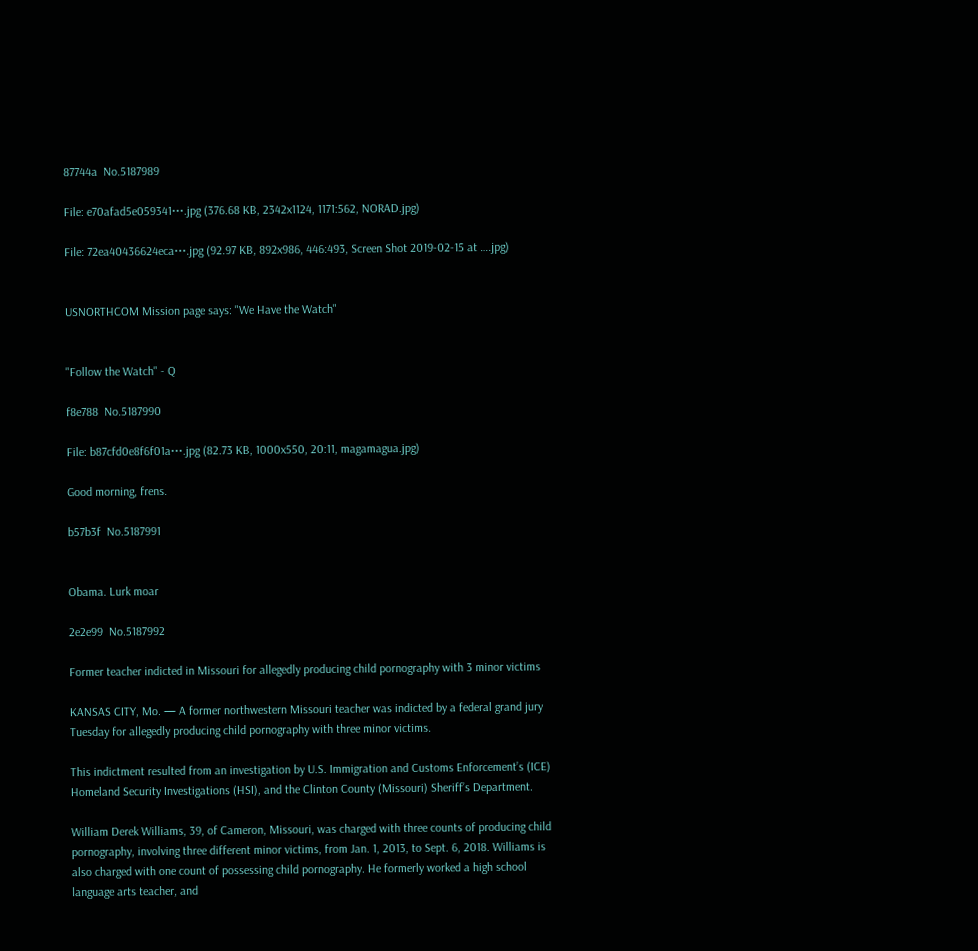87744a  No.5187989

File: e70afad5e059341⋯.jpg (376.68 KB, 2342x1124, 1171:562, NORAD.jpg)

File: 72ea40436624eca⋯.jpg (92.97 KB, 892x986, 446:493, Screen Shot 2019-02-15 at ….jpg)


USNORTHCOM Mission page says: "We Have the Watch"


"Follow the Watch" - Q

f8e788  No.5187990

File: b87cfd0e8f6f01a⋯.jpg (82.73 KB, 1000x550, 20:11, magamagua.jpg)

Good morning, frens.

b57b3f  No.5187991


Obama. Lurk moar

2e2e99  No.5187992

Former teacher indicted in Missouri for allegedly producing child pornography with 3 minor victims

KANSAS CITY, Mo. — A former northwestern Missouri teacher was indicted by a federal grand jury Tuesday for allegedly producing child pornography with three minor victims.

This indictment resulted from an investigation by U.S. Immigration and Customs Enforcement’s (ICE) Homeland Security Investigations (HSI), and the Clinton County (Missouri) Sheriff’s Department.

William Derek Williams, 39, of Cameron, Missouri, was charged with three counts of producing child pornography, involving three different minor victims, from Jan. 1, 2013, to Sept. 6, 2018. Williams is also charged with one count of possessing child pornography. He formerly worked a high school language arts teacher, and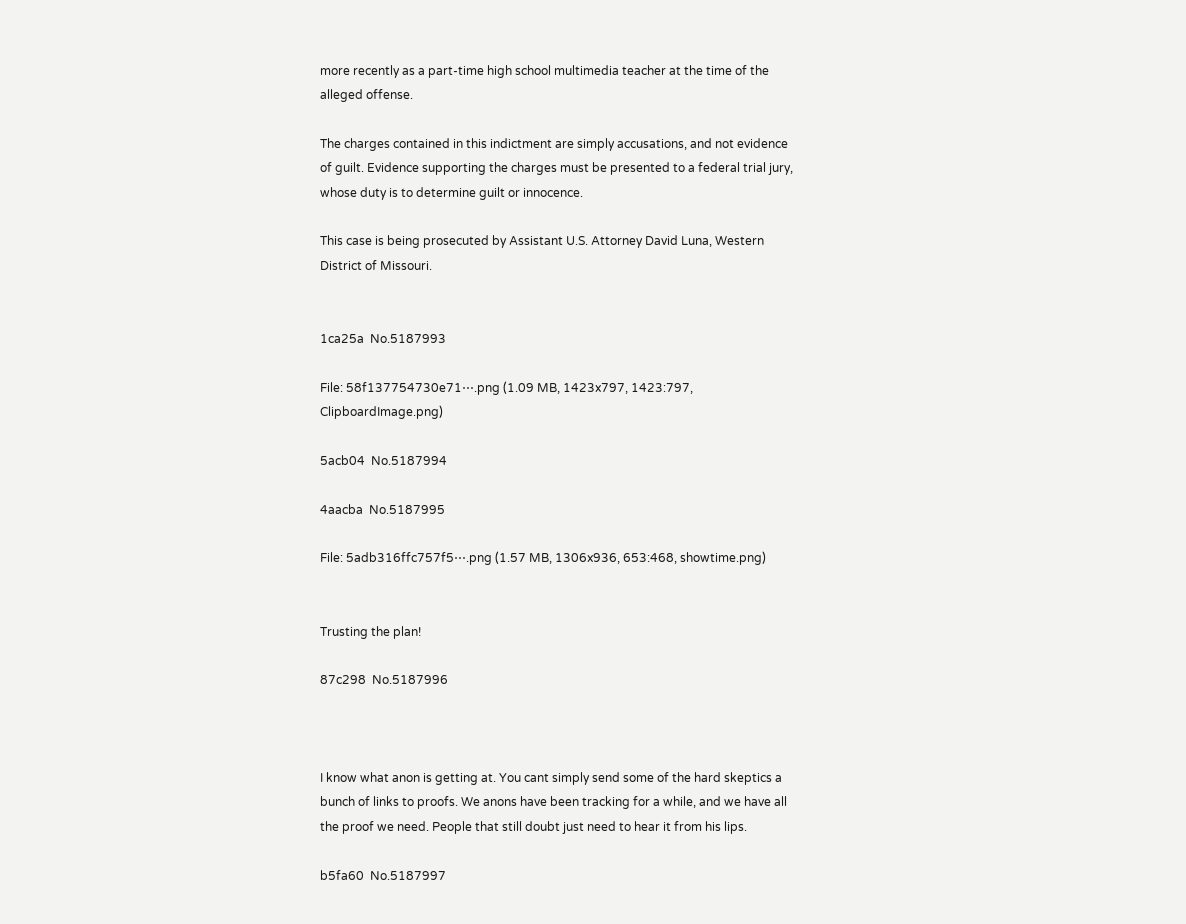more recently as a part-time high school multimedia teacher at the time of the alleged offense.

The charges contained in this indictment are simply accusations, and not evidence of guilt. Evidence supporting the charges must be presented to a federal trial jury, whose duty is to determine guilt or innocence.

This case is being prosecuted by Assistant U.S. Attorney David Luna, Western District of Missouri.


1ca25a  No.5187993

File: 58f137754730e71⋯.png (1.09 MB, 1423x797, 1423:797, ClipboardImage.png)

5acb04  No.5187994

4aacba  No.5187995

File: 5adb316ffc757f5⋯.png (1.57 MB, 1306x936, 653:468, showtime.png)


Trusting the plan!

87c298  No.5187996



I know what anon is getting at. You cant simply send some of the hard skeptics a bunch of links to proofs. We anons have been tracking for a while, and we have all the proof we need. People that still doubt just need to hear it from his lips.

b5fa60  No.5187997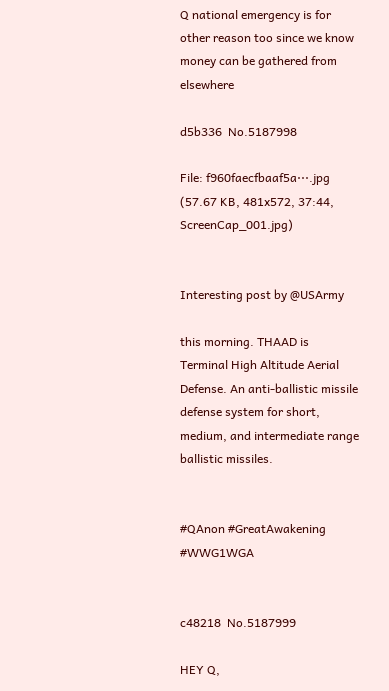Q national emergency is for other reason too since we know money can be gathered from elsewhere

d5b336  No.5187998

File: f960faecfbaaf5a⋯.jpg (57.67 KB, 481x572, 37:44, ScreenCap_001.jpg)


Interesting post by @USArmy

this morning. THAAD is Terminal High Altitude Aerial Defense. An anti-ballistic missile defense system for short, medium, and intermediate range ballistic missiles.


#QAnon #GreatAwakening #WWG1WGA


c48218  No.5187999

HEY Q,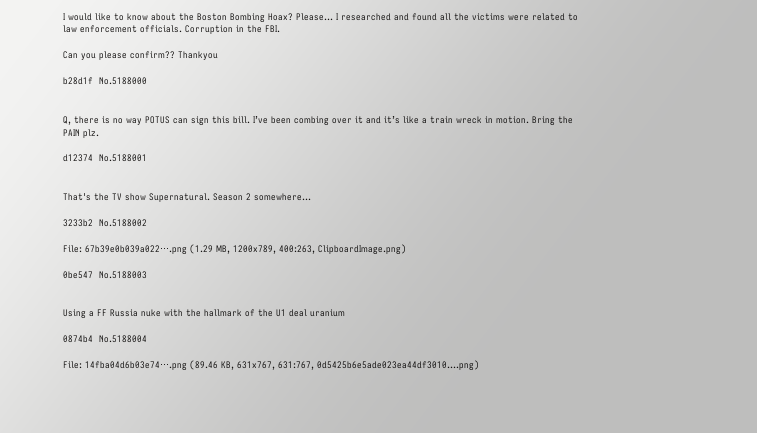I would like to know about the Boston Bombing Hoax? Please… I researched and found all the victims were related to law enforcement officials. Corruption in the FBI.

Can you please confirm?? Thankyou

b28d1f  No.5188000


Q, there is no way POTUS can sign this bill. I’ve been combing over it and it’s like a train wreck in motion. Bring the PAIN plz.

d12374  No.5188001


That's the TV show Supernatural. Season 2 somewhere…

3233b2  No.5188002

File: 67b39e0b039a022⋯.png (1.29 MB, 1200x789, 400:263, ClipboardImage.png)

0be547  No.5188003


Using a FF Russia nuke with the hallmark of the U1 deal uranium

0874b4  No.5188004

File: 14fba04d6b03e74⋯.png (89.46 KB, 631x767, 631:767, 0d5425b6e5ade023ea44df3010….png)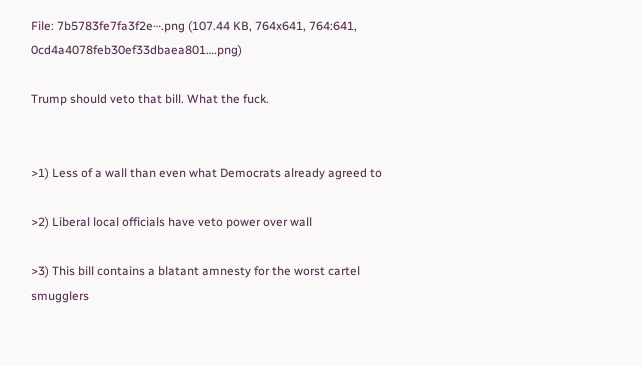File: 7b5783fe7fa3f2e⋯.png (107.44 KB, 764x641, 764:641, 0cd4a4078feb30ef33dbaea801….png)

Trump should veto that bill. What the fuck.


>1) Less of a wall than even what Democrats already agreed to

>2) Liberal local officials have veto power over wall

>3) This bill contains a blatant amnesty for the worst cartel smugglers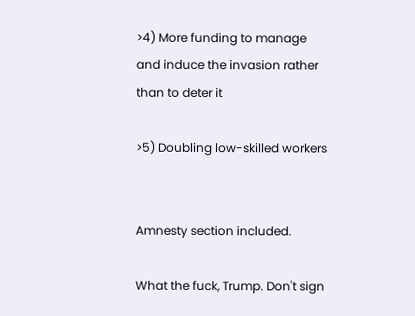>4) More funding to manage and induce the invasion rather than to deter it

>5) Doubling low-skilled workers


Amnesty section included.

What the fuck, Trump. Don't sign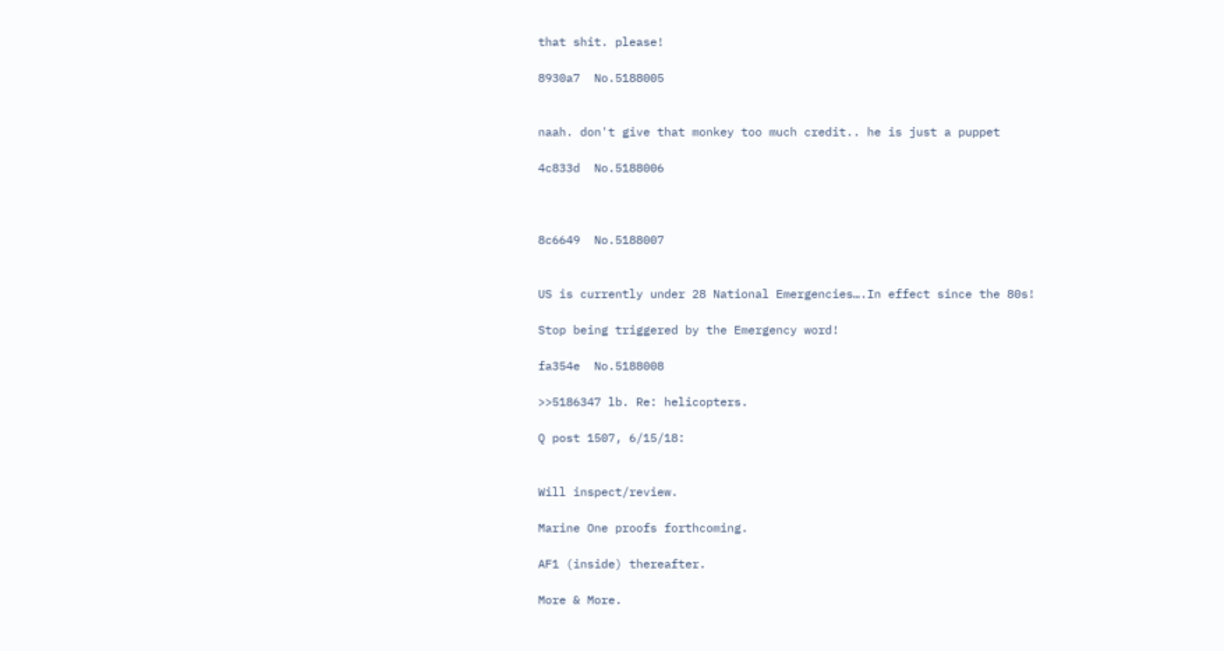that shit. please!

8930a7  No.5188005


naah. don't give that monkey too much credit.. he is just a puppet

4c833d  No.5188006



8c6649  No.5188007


US is currently under 28 National Emergencies….In effect since the 80s!

Stop being triggered by the Emergency word!

fa354e  No.5188008

>>5186347 lb. Re: helicopters.

Q post 1507, 6/15/18:


Will inspect/review.

Marine One proofs forthcoming.

AF1 (inside) thereafter.

More & More.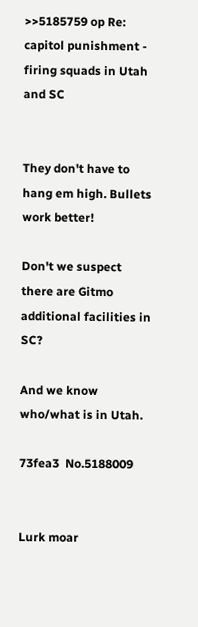>>5185759 op Re: capitol punishment - firing squads in Utah and SC


They don't have to hang em high. Bullets work better!

Don't we suspect there are Gitmo additional facilities in SC?

And we know who/what is in Utah.

73fea3  No.5188009


Lurk moar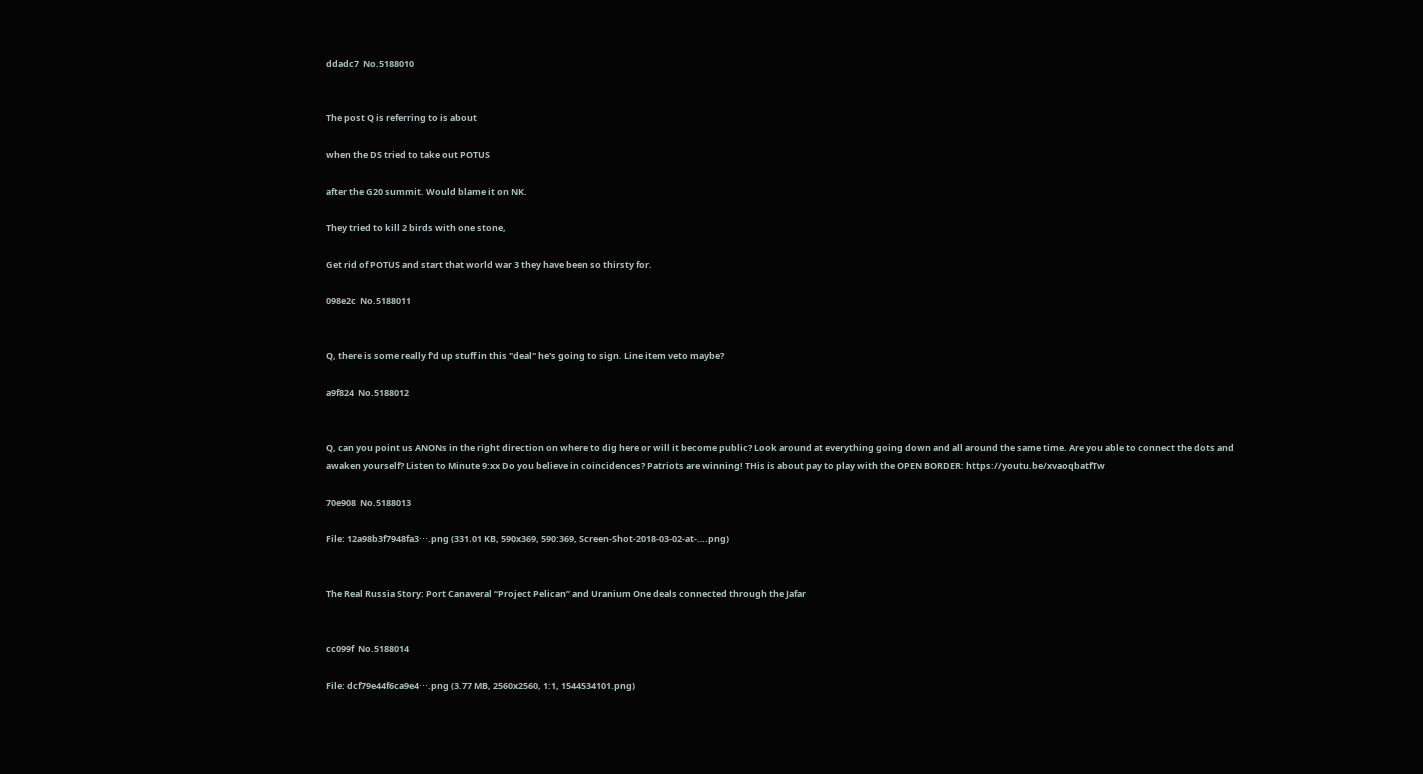ddadc7  No.5188010


The post Q is referring to is about

when the DS tried to take out POTUS

after the G20 summit. Would blame it on NK.

They tried to kill 2 birds with one stone,

Get rid of POTUS and start that world war 3 they have been so thirsty for.

098e2c  No.5188011


Q, there is some really f'd up stuff in this "deal" he's going to sign. Line item veto maybe?

a9f824  No.5188012


Q, can you point us ANONs in the right direction on where to dig here or will it become public? Look around at everything going down and all around the same time. Are you able to connect the dots and awaken yourself? Listen to Minute 9:xx Do you believe in coincidences? Patriots are winning! THis is about pay to play with the OPEN BORDER: https://youtu.be/xvaoqbatfTw

70e908  No.5188013

File: 12a98b3f7948fa3⋯.png (331.01 KB, 590x369, 590:369, Screen-Shot-2018-03-02-at-….png)


The Real Russia Story: Port Canaveral “Project Pelican” and Uranium One deals connected through the Jafar


cc099f  No.5188014

File: dcf79e44f6ca9e4⋯.png (3.77 MB, 2560x2560, 1:1, 1544534101.png)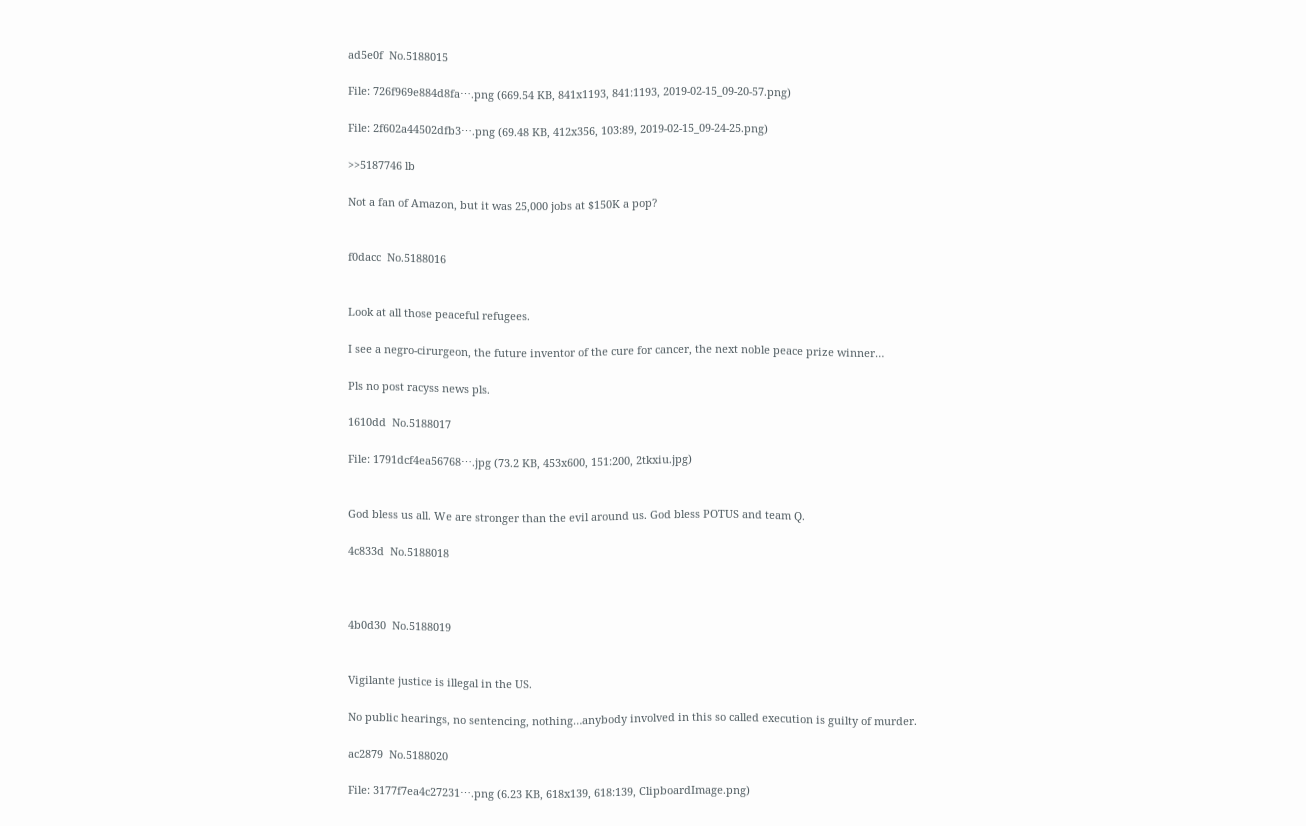ad5e0f  No.5188015

File: 726f969e884d8fa⋯.png (669.54 KB, 841x1193, 841:1193, 2019-02-15_09-20-57.png)

File: 2f602a44502dfb3⋯.png (69.48 KB, 412x356, 103:89, 2019-02-15_09-24-25.png)

>>5187746 lb

Not a fan of Amazon, but it was 25,000 jobs at $150K a pop?


f0dacc  No.5188016


Look at all those peaceful refugees.

I see a negro-cirurgeon, the future inventor of the cure for cancer, the next noble peace prize winner…

Pls no post racyss news pls.

1610dd  No.5188017

File: 1791dcf4ea56768⋯.jpg (73.2 KB, 453x600, 151:200, 2tkxiu.jpg)


God bless us all. We are stronger than the evil around us. God bless POTUS and team Q.

4c833d  No.5188018



4b0d30  No.5188019


Vigilante justice is illegal in the US.

No public hearings, no sentencing, nothing…anybody involved in this so called execution is guilty of murder.

ac2879  No.5188020

File: 3177f7ea4c27231⋯.png (6.23 KB, 618x139, 618:139, ClipboardImage.png)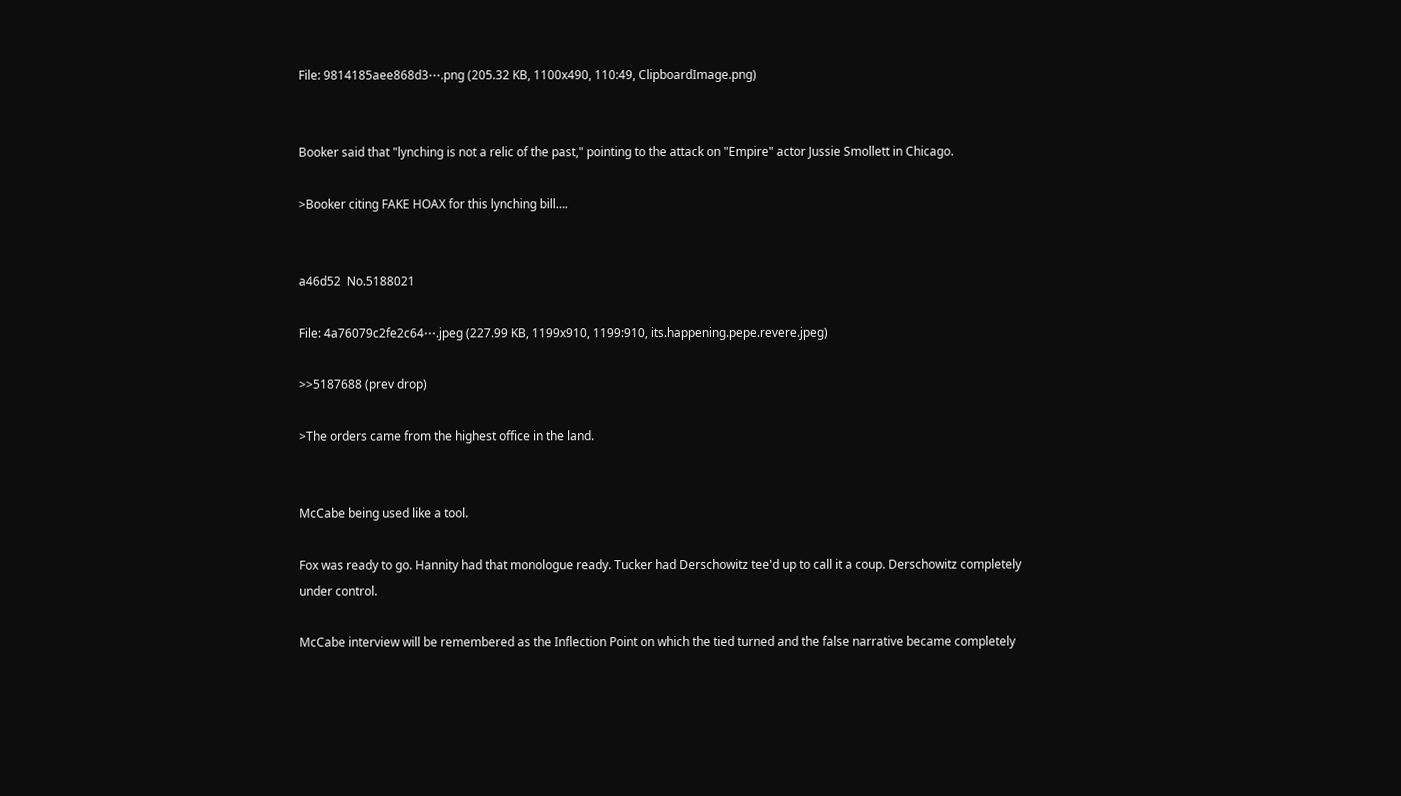File: 9814185aee868d3⋯.png (205.32 KB, 1100x490, 110:49, ClipboardImage.png)


Booker said that "lynching is not a relic of the past," pointing to the attack on "Empire" actor Jussie Smollett in Chicago.

>Booker citing FAKE HOAX for this lynching bill….


a46d52  No.5188021

File: 4a76079c2fe2c64⋯.jpeg (227.99 KB, 1199x910, 1199:910, its.happening.pepe.revere.jpeg)

>>5187688 (prev drop)

>The orders came from the highest office in the land.


McCabe being used like a tool.

Fox was ready to go. Hannity had that monologue ready. Tucker had Derschowitz tee'd up to call it a coup. Derschowitz completely under control.

McCabe interview will be remembered as the Inflection Point on which the tied turned and the false narrative became completely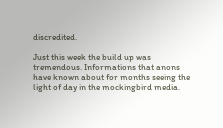discredited.

Just this week the build up was tremendous. Informations that anons have known about for months seeing the light of day in the mockingbird media.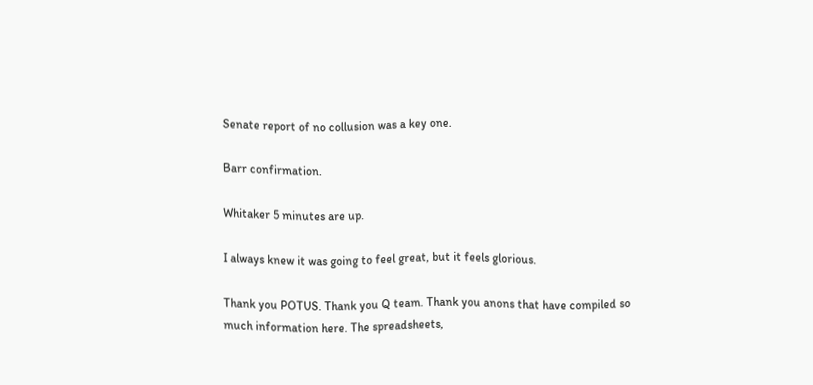Senate report of no collusion was a key one.

Barr confirmation.

Whitaker 5 minutes are up.

I always knew it was going to feel great, but it feels glorious.

Thank you POTUS. Thank you Q team. Thank you anons that have compiled so much information here. The spreadsheets,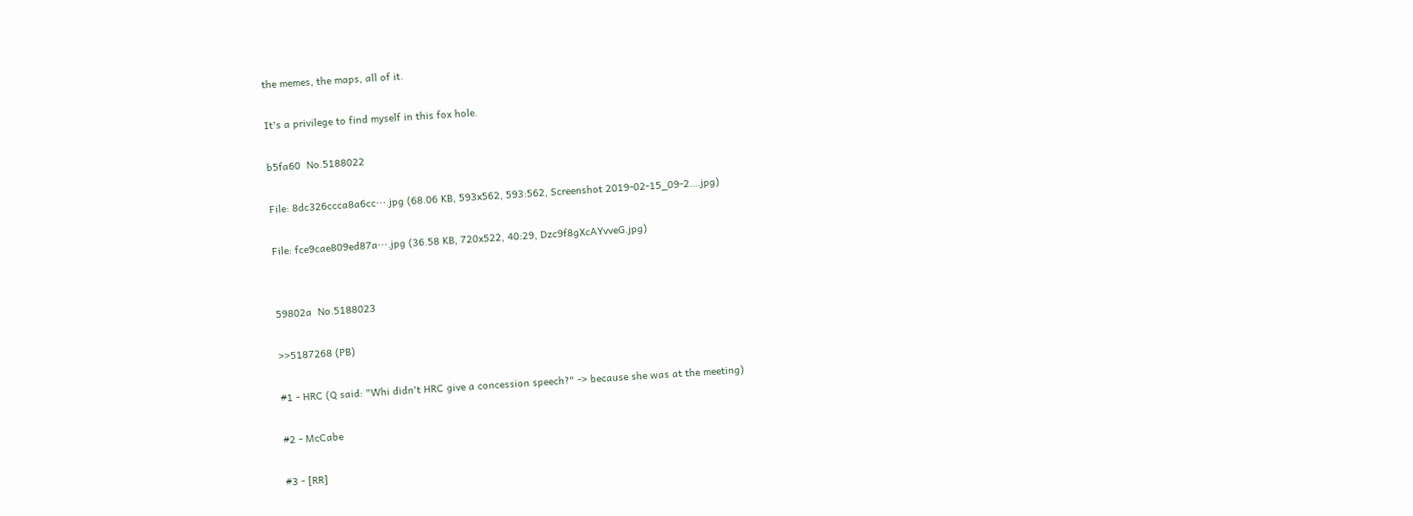the memes, the maps, all of it.

It's a privilege to find myself in this fox hole.

b5fa60  No.5188022

File: 8dc326ccca8a6cc⋯.jpg (68.06 KB, 593x562, 593:562, Screenshot 2019-02-15_09-2….jpg)

File: fce9cae809ed87a⋯.jpg (36.58 KB, 720x522, 40:29, Dzc9f8gXcAYvveG.jpg)


59802a  No.5188023

>>5187268 (PB)

#1 - HRC (Q said: "Whi didn't HRC give a concession speech?" -> because she was at the meeting)

#2 - McCabe

#3 - [RR]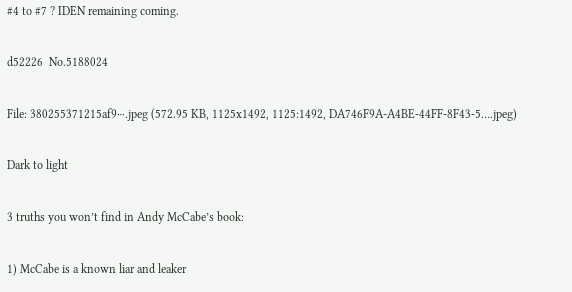#4 to #7 ? IDEN remaining coming.

d52226  No.5188024

File: 380255371215af9⋯.jpeg (572.95 KB, 1125x1492, 1125:1492, DA746F9A-A4BE-44FF-8F43-5….jpeg)

Dark to light

3 truths you won’t find in Andy McCabe’s book:

1) McCabe is a known liar and leaker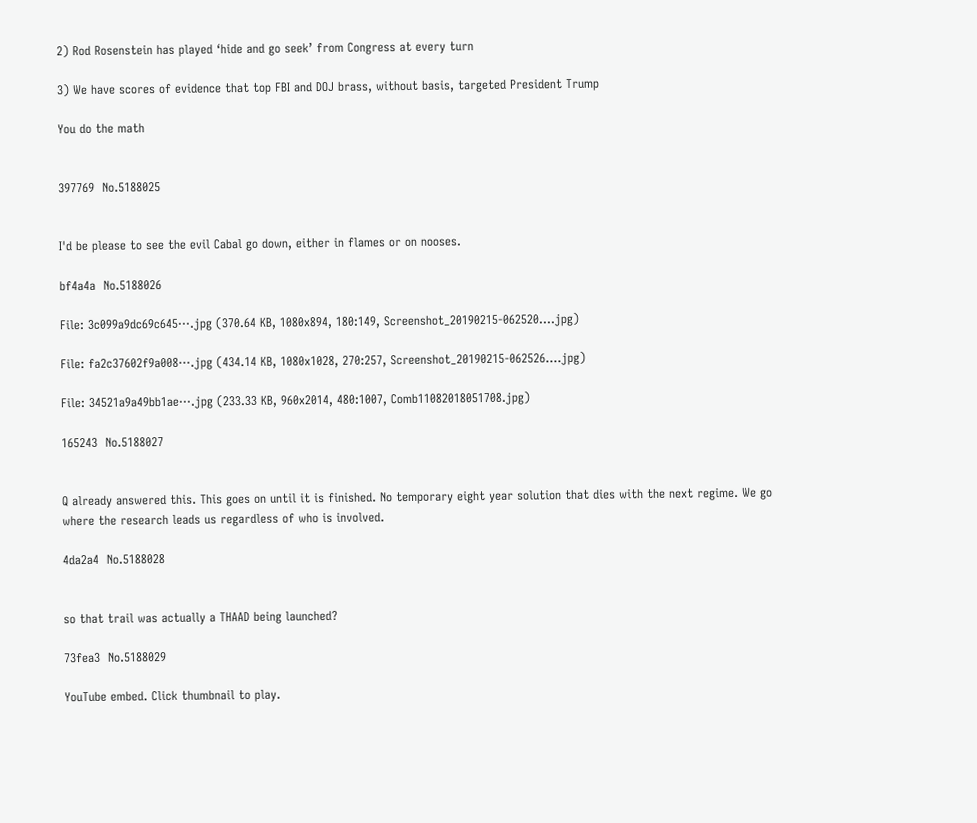2) Rod Rosenstein has played ‘hide and go seek’ from Congress at every turn

3) We have scores of evidence that top FBI and DOJ brass, without basis, targeted President Trump

You do the math


397769  No.5188025


I'd be please to see the evil Cabal go down, either in flames or on nooses.

bf4a4a  No.5188026

File: 3c099a9dc69c645⋯.jpg (370.64 KB, 1080x894, 180:149, Screenshot_20190215-062520….jpg)

File: fa2c37602f9a008⋯.jpg (434.14 KB, 1080x1028, 270:257, Screenshot_20190215-062526….jpg)

File: 34521a9a49bb1ae⋯.jpg (233.33 KB, 960x2014, 480:1007, Comb11082018051708.jpg)

165243  No.5188027


Q already answered this. This goes on until it is finished. No temporary eight year solution that dies with the next regime. We go where the research leads us regardless of who is involved.

4da2a4  No.5188028


so that trail was actually a THAAD being launched?

73fea3  No.5188029

YouTube embed. Click thumbnail to play.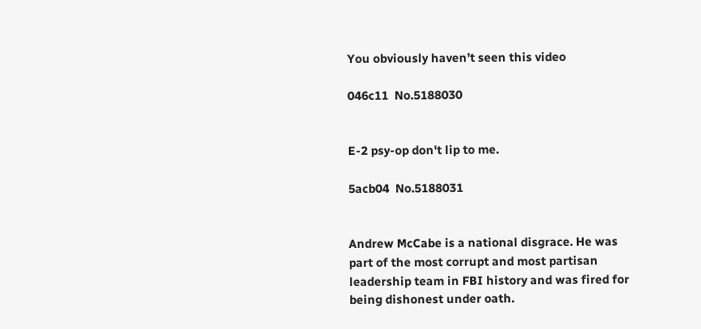You obviously haven’t seen this video

046c11  No.5188030


E-2 psy-op don't lip to me.

5acb04  No.5188031


Andrew McCabe is a national disgrace. He was part of the most corrupt and most partisan leadership team in FBI history and was fired for being dishonest under oath.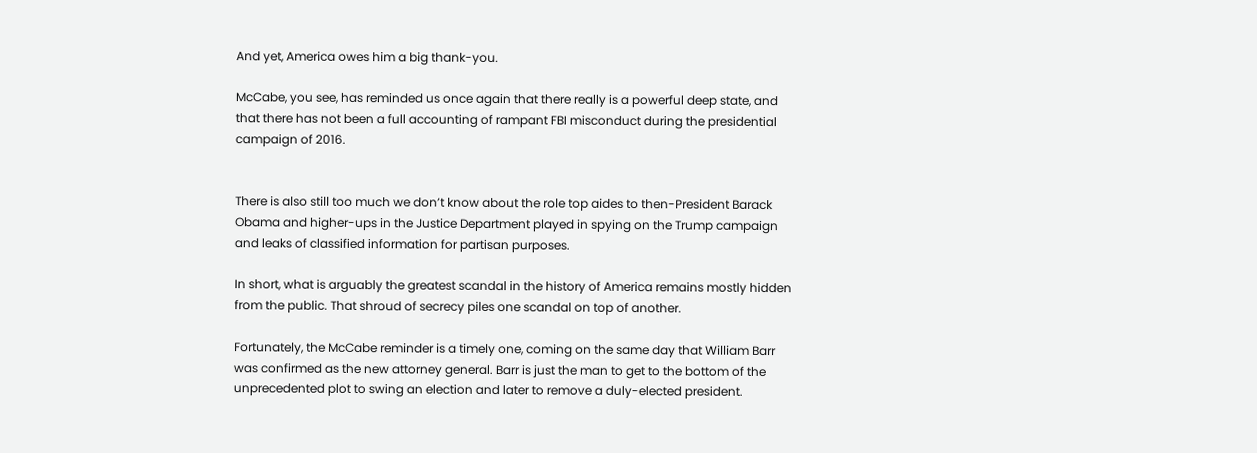And yet, America owes him a big thank-you.

McCabe, you see, has reminded us once again that there really is a powerful deep state, and that there has not been a full accounting of rampant FBI misconduct during the presidential campaign of 2016.


There is also still too much we don’t know about the role top aides to then-President Barack Obama and higher-ups in the Justice Department played in spying on the Trump campaign and leaks of classified information for partisan purposes.

In short, what is arguably the greatest scandal in the history of America remains mostly hidden from the public. That shroud of secrecy piles one scandal on top of another.

Fortunately, the McCabe reminder is a timely one, coming on the same day that William Barr was confirmed as the new attorney general. Barr is just the man to get to the bottom of the unprecedented plot to swing an election and later to remove a duly-elected president.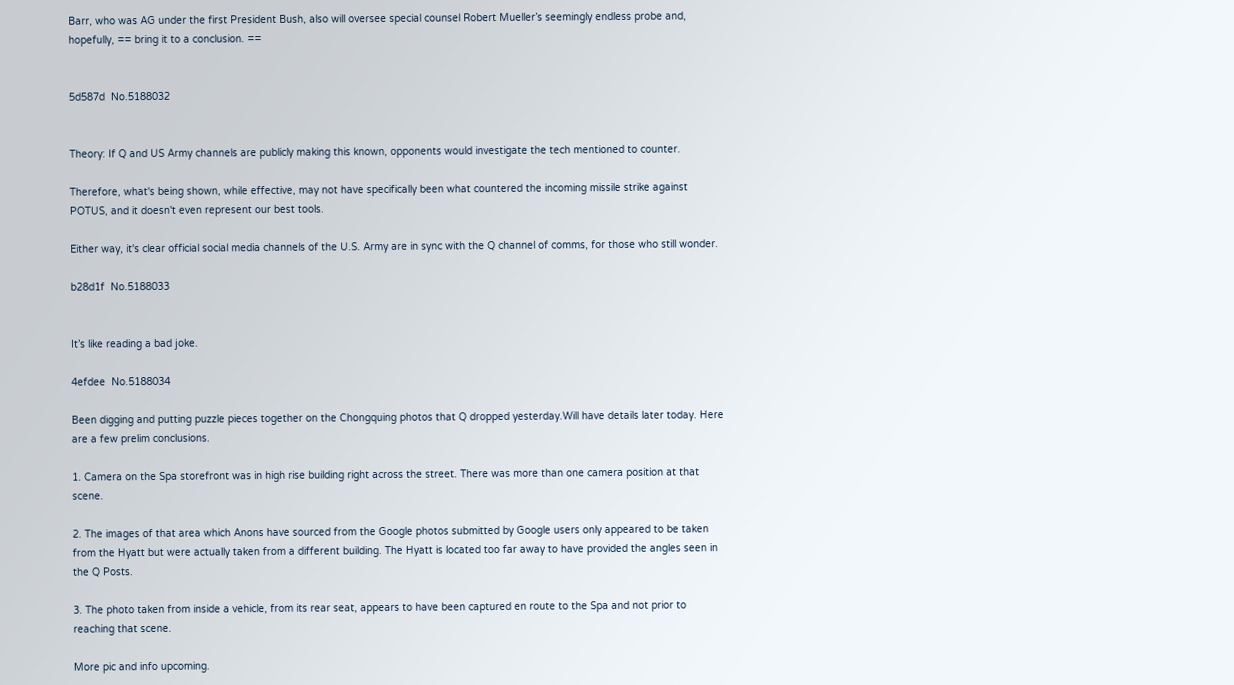Barr, who was AG under the first President Bush, also will oversee special counsel Robert Mueller’s seemingly endless probe and, hopefully, == bring it to a conclusion. ==


5d587d  No.5188032


Theory: If Q and US Army channels are publicly making this known, opponents would investigate the tech mentioned to counter.

Therefore, what's being shown, while effective, may not have specifically been what countered the incoming missile strike against POTUS, and it doesn't even represent our best tools.

Either way, it's clear official social media channels of the U.S. Army are in sync with the Q channel of comms, for those who still wonder.

b28d1f  No.5188033


It’s like reading a bad joke.

4efdee  No.5188034

Been digging and putting puzzle pieces together on the Chongquing photos that Q dropped yesterday.Will have details later today. Here are a few prelim conclusions.

1. Camera on the Spa storefront was in high rise building right across the street. There was more than one camera position at that scene.

2. The images of that area which Anons have sourced from the Google photos submitted by Google users only appeared to be taken from the Hyatt but were actually taken from a different building. The Hyatt is located too far away to have provided the angles seen in the Q Posts.

3. The photo taken from inside a vehicle, from its rear seat, appears to have been captured en route to the Spa and not prior to reaching that scene.

More pic and info upcoming.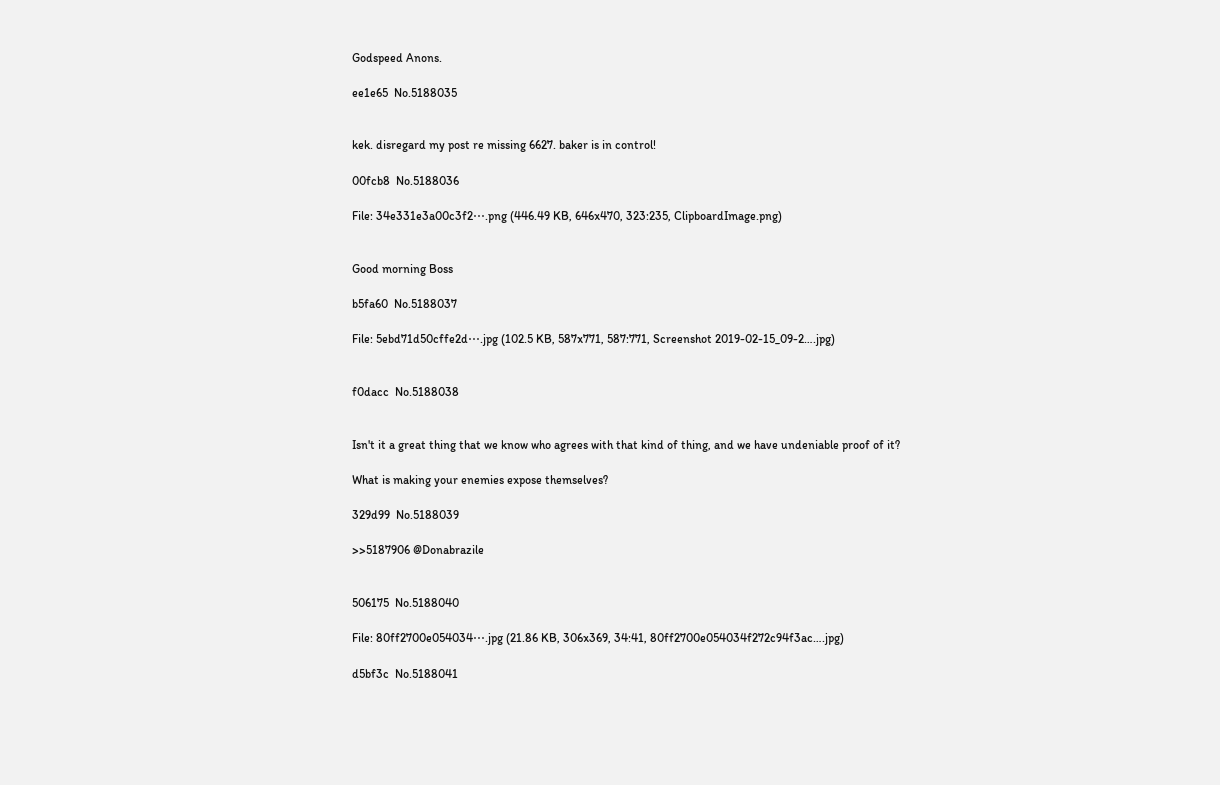Godspeed Anons.

ee1e65  No.5188035


kek. disregard my post re missing 6627. baker is in control!

00fcb8  No.5188036

File: 34e331e3a00c3f2⋯.png (446.49 KB, 646x470, 323:235, ClipboardImage.png)


Good morning Boss

b5fa60  No.5188037

File: 5ebd71d50cffe2d⋯.jpg (102.5 KB, 587x771, 587:771, Screenshot 2019-02-15_09-2….jpg)


f0dacc  No.5188038


Isn't it a great thing that we know who agrees with that kind of thing, and we have undeniable proof of it?

What is making your enemies expose themselves?

329d99  No.5188039

>>5187906 @Donabrazile


506175  No.5188040

File: 80ff2700e054034⋯.jpg (21.86 KB, 306x369, 34:41, 80ff2700e054034f272c94f3ac….jpg)

d5bf3c  No.5188041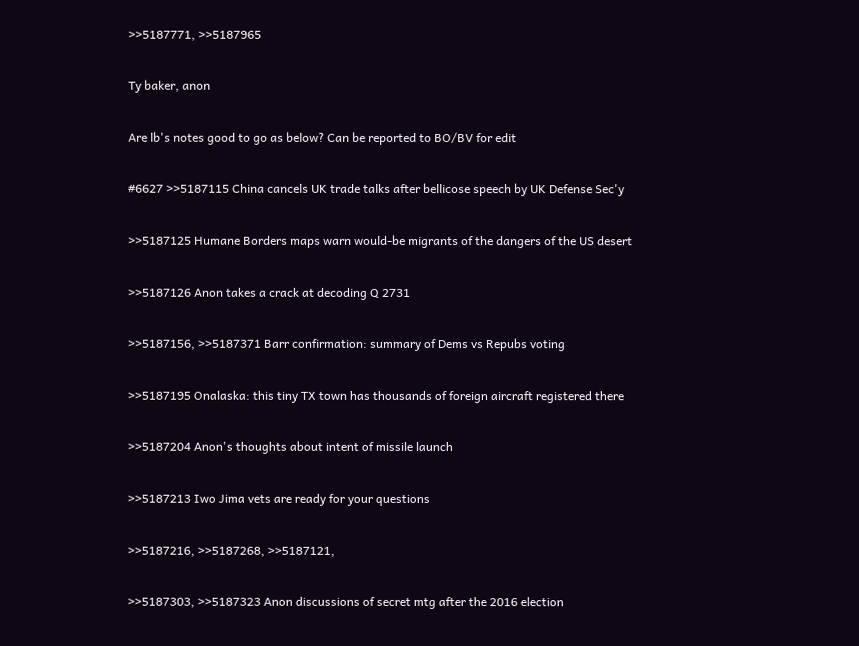>>5187771, >>5187965

Ty baker, anon

Are lb's notes good to go as below? Can be reported to BO/BV for edit

#6627 >>5187115 China cancels UK trade talks after bellicose speech by UK Defense Sec'y

>>5187125 Humane Borders maps warn would-be migrants of the dangers of the US desert

>>5187126 Anon takes a crack at decoding Q 2731

>>5187156, >>5187371 Barr confirmation: summary of Dems vs Repubs voting

>>5187195 Onalaska: this tiny TX town has thousands of foreign aircraft registered there

>>5187204 Anon's thoughts about intent of missile launch

>>5187213 Iwo Jima vets are ready for your questions

>>5187216, >>5187268, >>5187121,

>>5187303, >>5187323 Anon discussions of secret mtg after the 2016 election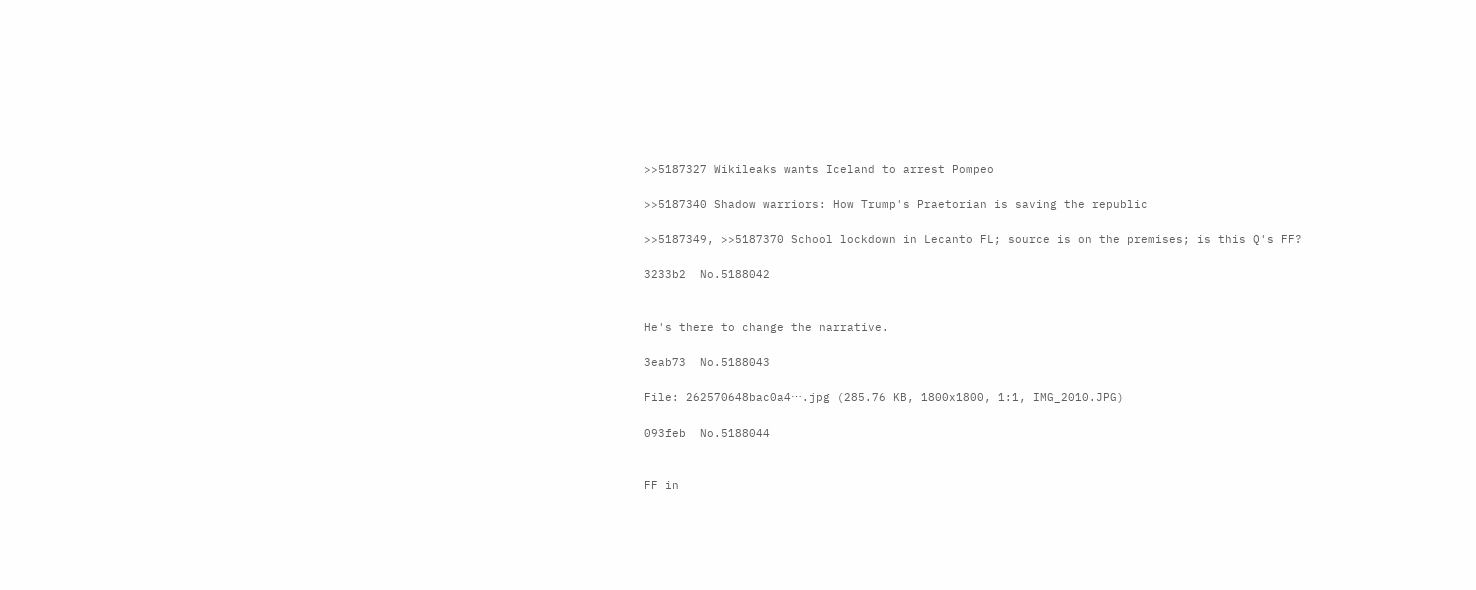>>5187327 Wikileaks wants Iceland to arrest Pompeo

>>5187340 Shadow warriors: How Trump's Praetorian is saving the republic

>>5187349, >>5187370 School lockdown in Lecanto FL; source is on the premises; is this Q's FF?

3233b2  No.5188042


He's there to change the narrative.

3eab73  No.5188043

File: 262570648bac0a4⋯.jpg (285.76 KB, 1800x1800, 1:1, IMG_2010.JPG)

093feb  No.5188044


FF in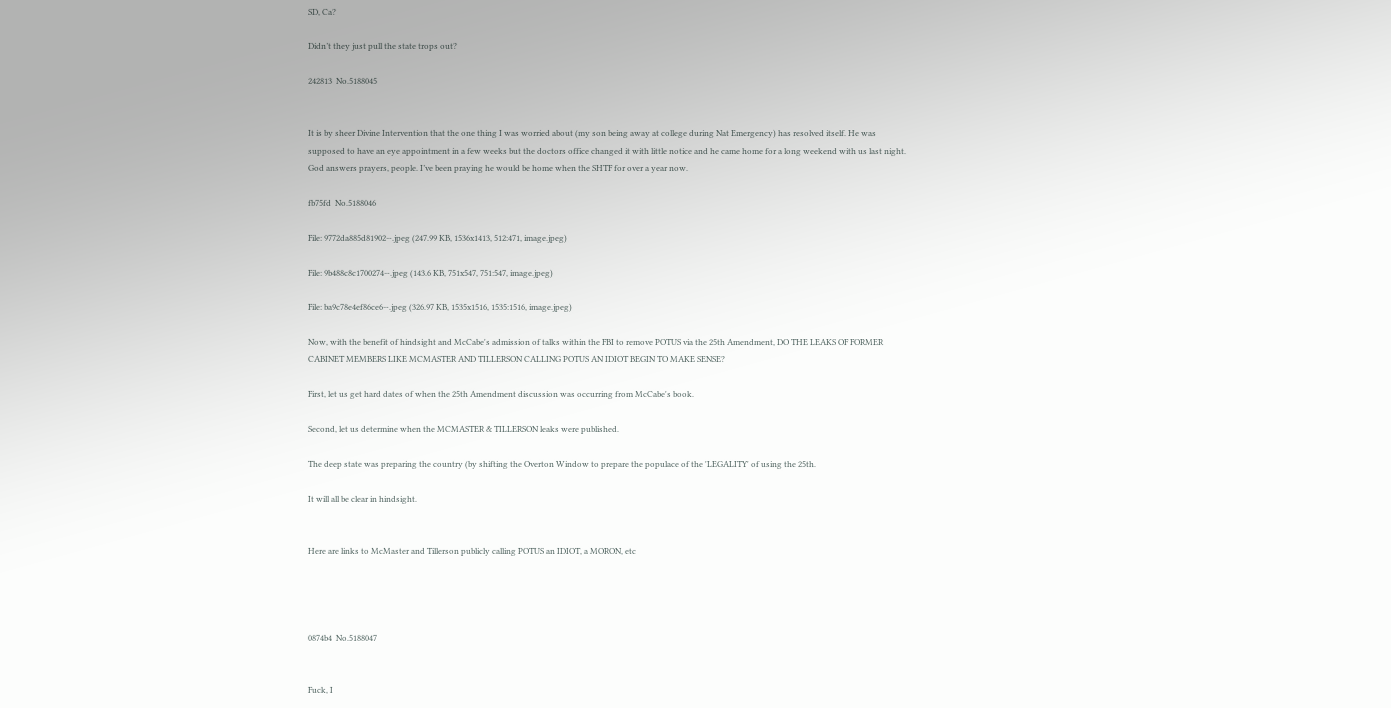SD, Ca?

Didn’t they just pull the state trops out?

242813  No.5188045


It is by sheer Divine Intervention that the one thing I was worried about (my son being away at college during Nat Emergency) has resolved itself. He was supposed to have an eye appointment in a few weeks but the doctors office changed it with little notice and he came home for a long weekend with us last night. God answers prayers, people. I’ve been praying he would be home when the SHTF for over a year now.

fb75fd  No.5188046

File: 9772da885d81902⋯.jpeg (247.99 KB, 1536x1413, 512:471, image.jpeg)

File: 9b488c8c1700274⋯.jpeg (143.6 KB, 751x547, 751:547, image.jpeg)

File: ba9c78e4ef86ce6⋯.jpeg (326.97 KB, 1535x1516, 1535:1516, image.jpeg)

Now, with the benefit of hindsight and McCabe's admission of talks within the FBI to remove POTUS via the 25th Amendment, DO THE LEAKS OF FORMER CABINET MEMBERS LIKE MCMASTER AND TILLERSON CALLING POTUS AN IDIOT BEGIN TO MAKE SENSE?

First, let us get hard dates of when the 25th Amendment discussion was occurring from McCabe's book.

Second, let us determine when the MCMASTER & TILLERSON leaks were published.

The deep state was preparing the country (by shifting the Overton Window to prepare the populace of the 'LEGALITY' of using the 25th.

It will all be clear in hindsight.


Here are links to McMaster and Tillerson publicly calling POTUS an IDIOT, a MORON, etc




0874b4  No.5188047


Fuck, I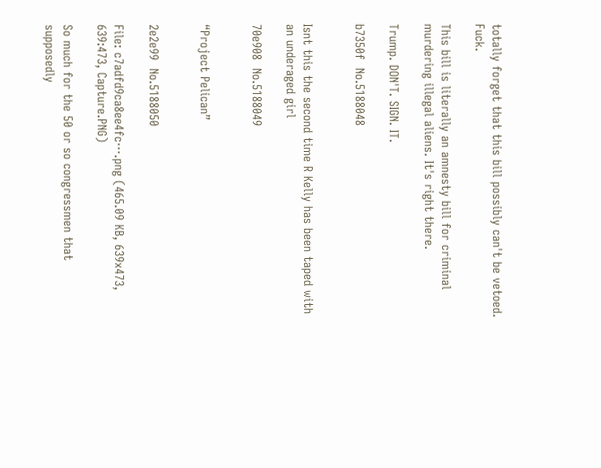totally forget that this bill possibly can't be vetoed. Fuck.

This bill is literally an amnesty bill for criminal murdering illegal aliens. It's right there.

Trump. DON'T. SIGN. IT.

b7350f  No.5188048


Isnt this the second time R Kelly has been taped with an underaged girl

70e908  No.5188049


“Project Pelican”


2e2e99  No.5188050

File: c7adfd9ca8ee4fc⋯.png (465.09 KB, 639x473, 639:473, Capture.PNG)

So much for the 50 or so congressmen that supposedly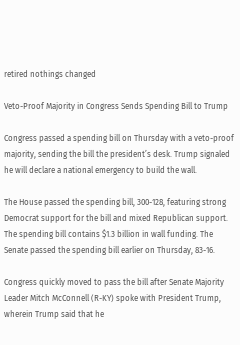retired nothings changed

Veto-Proof Majority in Congress Sends Spending Bill to Trump

Congress passed a spending bill on Thursday with a veto-proof majority, sending the bill the president’s desk. Trump signaled he will declare a national emergency to build the wall.

The House passed the spending bill, 300-128, featuring strong Democrat support for the bill and mixed Republican support. The spending bill contains $1.3 billion in wall funding. The Senate passed the spending bill earlier on Thursday, 83-16.

Congress quickly moved to pass the bill after Senate Majority Leader Mitch McConnell (R-KY) spoke with President Trump, wherein Trump said that he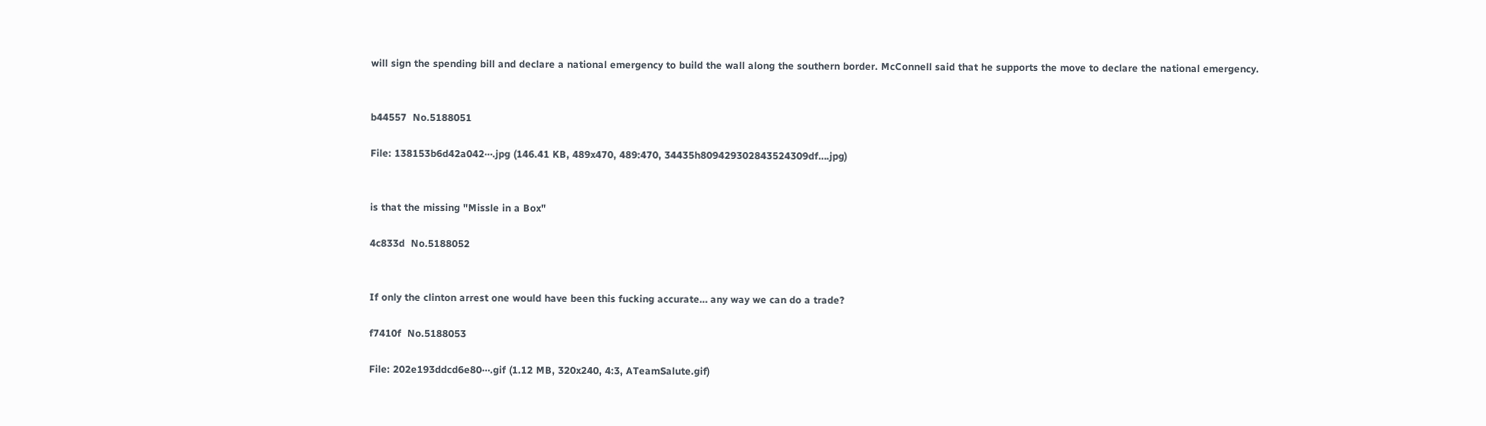will sign the spending bill and declare a national emergency to build the wall along the southern border. McConnell said that he supports the move to declare the national emergency.


b44557  No.5188051

File: 138153b6d42a042⋯.jpg (146.41 KB, 489x470, 489:470, 34435h809429302843524309df….jpg)


is that the missing "Missle in a Box"

4c833d  No.5188052


If only the clinton arrest one would have been this fucking accurate… any way we can do a trade?

f7410f  No.5188053

File: 202e193ddcd6e80⋯.gif (1.12 MB, 320x240, 4:3, ATeamSalute.gif)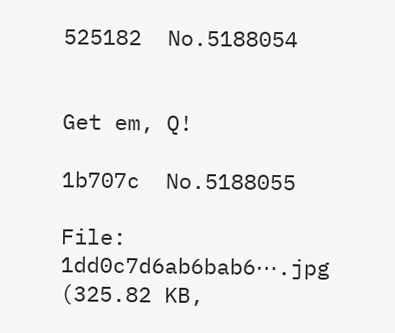525182  No.5188054


Get em, Q!

1b707c  No.5188055

File: 1dd0c7d6ab6bab6⋯.jpg (325.82 KB,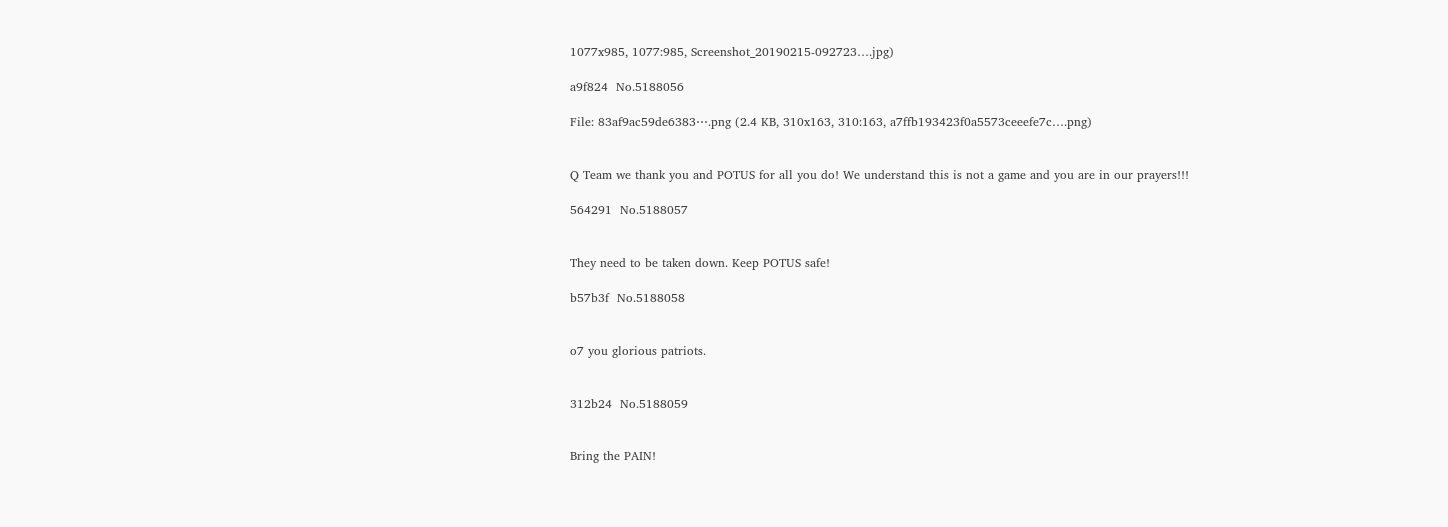1077x985, 1077:985, Screenshot_20190215-092723….jpg)

a9f824  No.5188056

File: 83af9ac59de6383⋯.png (2.4 KB, 310x163, 310:163, a7ffb193423f0a5573ceeefe7c….png)


Q Team we thank you and POTUS for all you do! We understand this is not a game and you are in our prayers!!!

564291  No.5188057


They need to be taken down. Keep POTUS safe!

b57b3f  No.5188058


o7 you glorious patriots.


312b24  No.5188059


Bring the PAIN!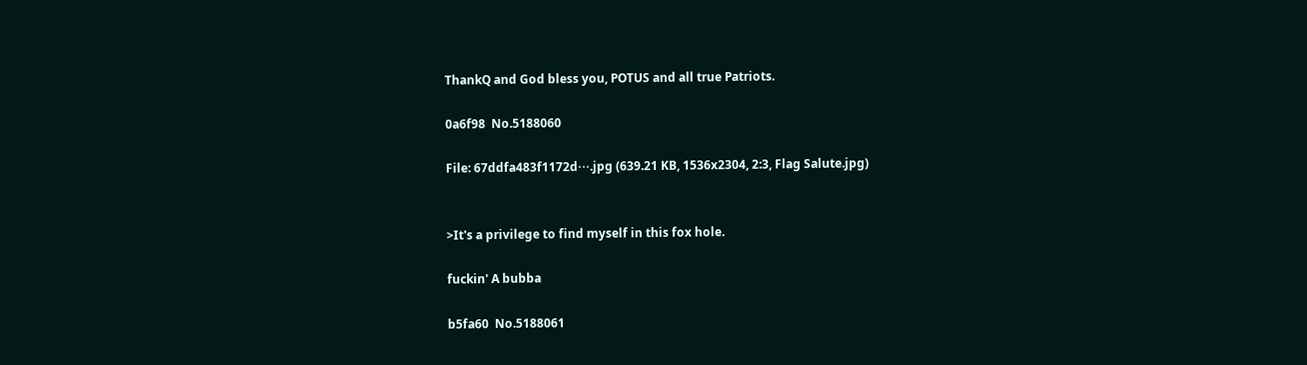ThankQ and God bless you, POTUS and all true Patriots.

0a6f98  No.5188060

File: 67ddfa483f1172d⋯.jpg (639.21 KB, 1536x2304, 2:3, Flag Salute.jpg)


>It's a privilege to find myself in this fox hole.

fuckin' A bubba

b5fa60  No.5188061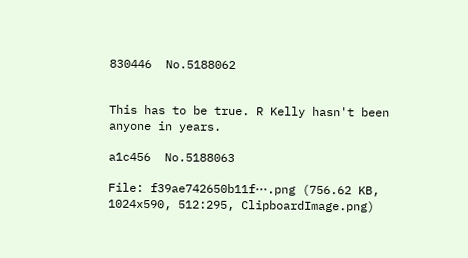830446  No.5188062


This has to be true. R Kelly hasn't been anyone in years.

a1c456  No.5188063

File: f39ae742650b11f⋯.png (756.62 KB, 1024x590, 512:295, ClipboardImage.png)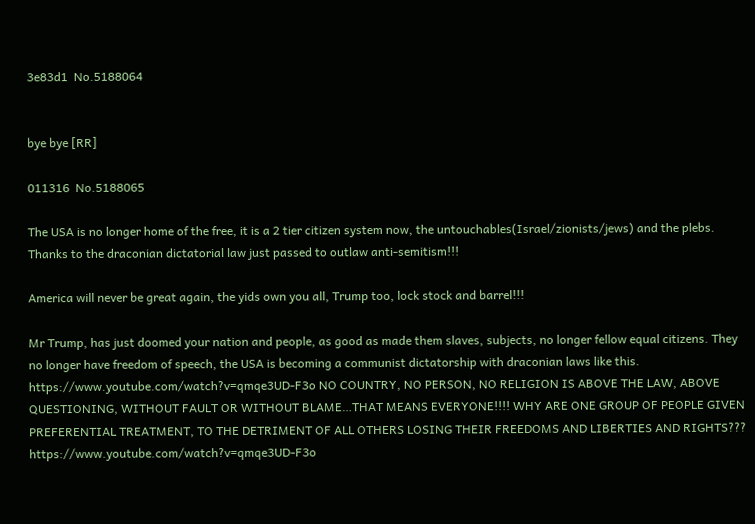3e83d1  No.5188064


bye bye [RR]

011316  No.5188065

The USA is no longer home of the free, it is a 2 tier citizen system now, the untouchables(Israel/zionists/jews) and the plebs. Thanks to the draconian dictatorial law just passed to outlaw anti-semitism!!!

America will never be great again, the yids own you all, Trump too, lock stock and barrel!!!

Mr Trump, has just doomed your nation and people, as good as made them slaves, subjects, no longer fellow equal citizens. They no longer have freedom of speech, the USA is becoming a communist dictatorship with draconian laws like this. https://www.youtube.com/watch?v=qmqe3UD-F3o NO COUNTRY, NO PERSON, NO RELIGION IS ABOVE THE LAW, ABOVE QUESTIONING, WITHOUT FAULT OR WITHOUT BLAME…THAT MEANS EVERYONE!!!! WHY ARE ONE GROUP OF PEOPLE GIVEN PREFERENTIAL TREATMENT, TO THE DETRIMENT OF ALL OTHERS LOSING THEIR FREEDOMS AND LIBERTIES AND RIGHTS??? https://www.youtube.com/watch?v=qmqe3UD-F3o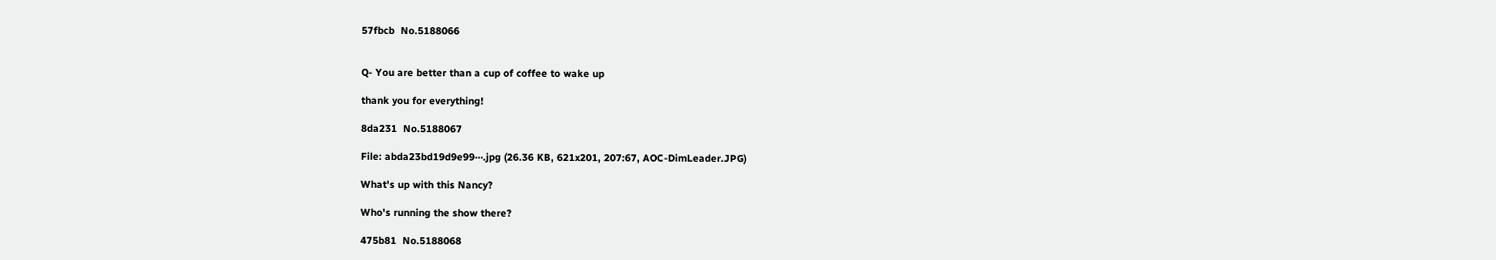57fbcb  No.5188066


Q- You are better than a cup of coffee to wake up

thank you for everything!

8da231  No.5188067

File: abda23bd19d9e99⋯.jpg (26.36 KB, 621x201, 207:67, AOC-DimLeader.JPG)

What's up with this Nancy?

Who's running the show there?

475b81  No.5188068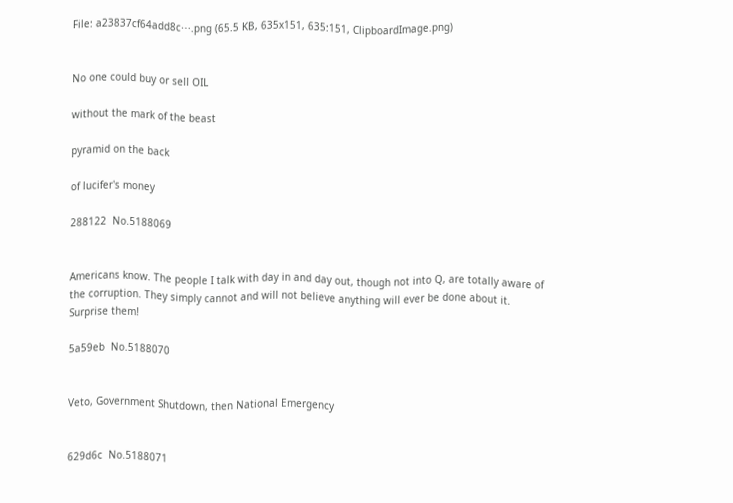File: a23837cf64add8c⋯.png (65.5 KB, 635x151, 635:151, ClipboardImage.png)


No one could buy or sell OIL

without the mark of the beast

pyramid on the back

of lucifer's money

288122  No.5188069


Americans know. The people I talk with day in and day out, though not into Q, are totally aware of the corruption. They simply cannot and will not believe anything will ever be done about it. Surprise them!

5a59eb  No.5188070


Veto, Government Shutdown, then National Emergency


629d6c  No.5188071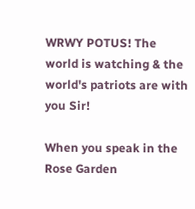WRWY POTUS! The world is watching & the world's patriots are with you Sir!

When you speak in the Rose Garden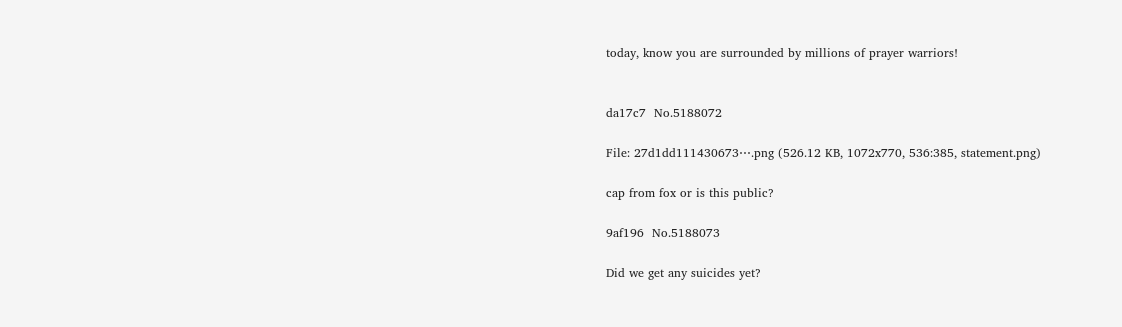today, know you are surrounded by millions of prayer warriors!


da17c7  No.5188072

File: 27d1dd111430673⋯.png (526.12 KB, 1072x770, 536:385, statement.png)

cap from fox or is this public?

9af196  No.5188073

Did we get any suicides yet?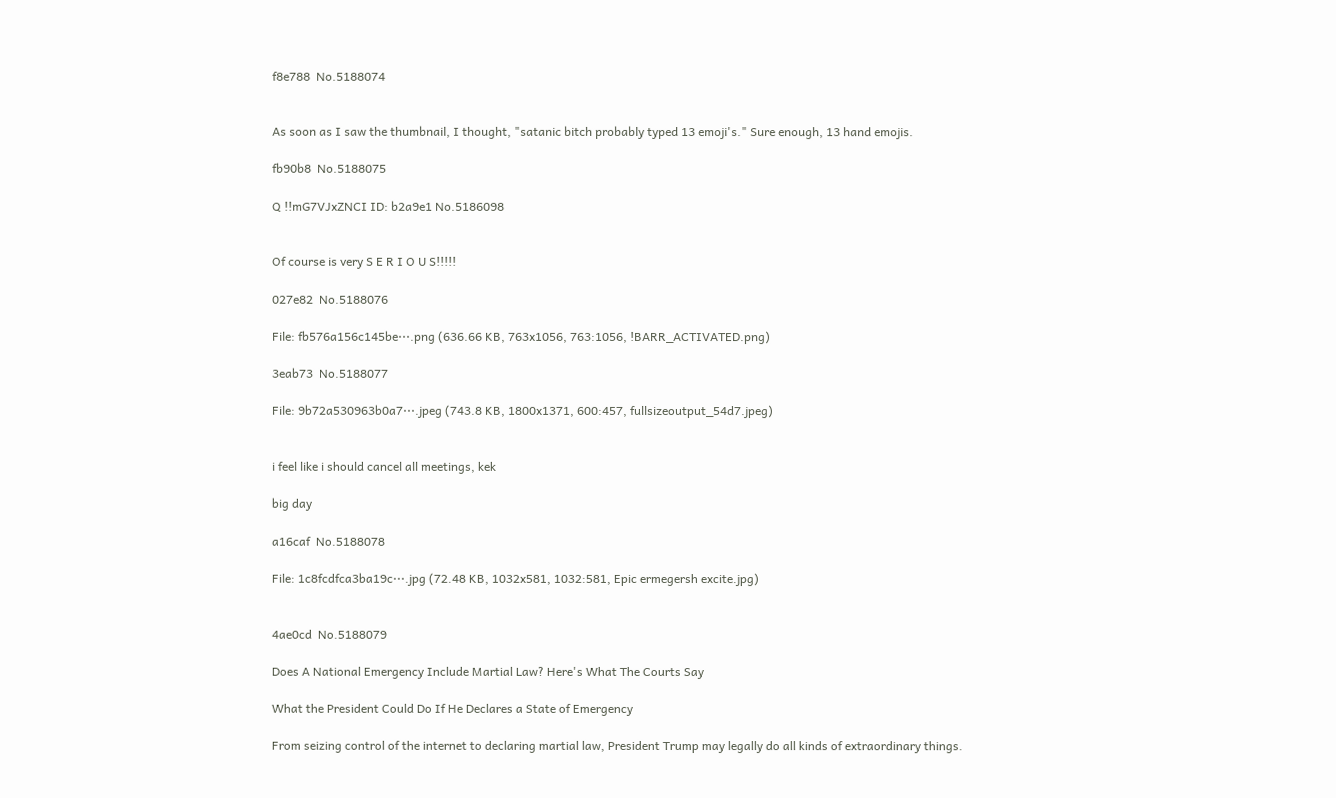f8e788  No.5188074


As soon as I saw the thumbnail, I thought, "satanic bitch probably typed 13 emoji's." Sure enough, 13 hand emojis.

fb90b8  No.5188075

Q !!mG7VJxZNCI ID: b2a9e1 No.5186098


Of course is very S E R I O U S!!!!!

027e82  No.5188076

File: fb576a156c145be⋯.png (636.66 KB, 763x1056, 763:1056, !BARR_ACTIVATED.png)

3eab73  No.5188077

File: 9b72a530963b0a7⋯.jpeg (743.8 KB, 1800x1371, 600:457, fullsizeoutput_54d7.jpeg)


i feel like i should cancel all meetings, kek

big day

a16caf  No.5188078

File: 1c8fcdfca3ba19c⋯.jpg (72.48 KB, 1032x581, 1032:581, Epic ermegersh excite.jpg)


4ae0cd  No.5188079

Does A National Emergency Include Martial Law? Here's What The Courts Say

What the President Could Do If He Declares a State of Emergency

From seizing control of the internet to declaring martial law, President Trump may legally do all kinds of extraordinary things.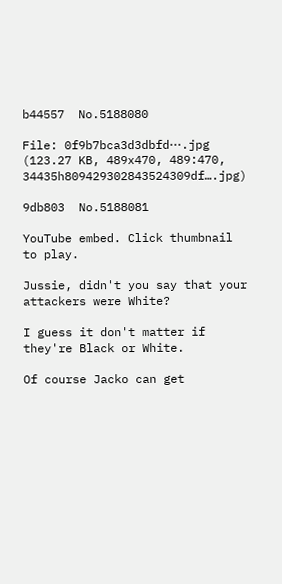b44557  No.5188080

File: 0f9b7bca3d3dbfd⋯.jpg (123.27 KB, 489x470, 489:470, 34435h809429302843524309df….jpg)

9db803  No.5188081

YouTube embed. Click thumbnail to play.

Jussie, didn't you say that your attackers were White?

I guess it don't matter if they're Black or White.

Of course Jacko can get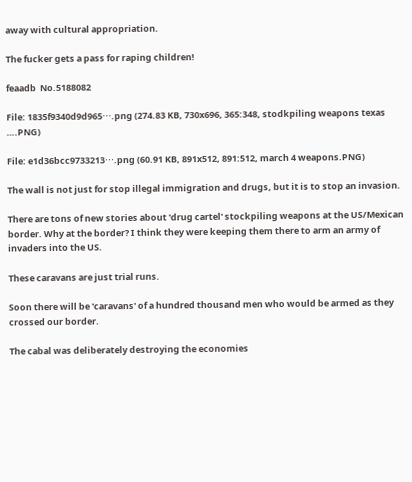away with cultural appropriation.

The fucker gets a pass for raping children!

feaadb  No.5188082

File: 1835f9340d9d965⋯.png (274.83 KB, 730x696, 365:348, stodkpiling weapons texas ….PNG)

File: e1d36bcc9733213⋯.png (60.91 KB, 891x512, 891:512, march 4 weapons.PNG)

The wall is not just for stop illegal immigration and drugs, but it is to stop an invasion.

There are tons of new stories about 'drug cartel' stockpiling weapons at the US/Mexican border. Why at the border? I think they were keeping them there to arm an army of invaders into the US.

These caravans are just trial runs.

Soon there will be 'caravans' of a hundred thousand men who would be armed as they crossed our border.

The cabal was deliberately destroying the economies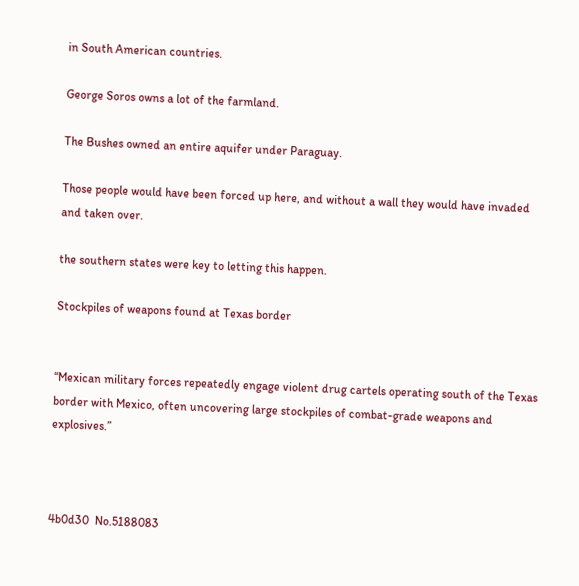in South American countries.

George Soros owns a lot of the farmland.

The Bushes owned an entire aquifer under Paraguay.

Those people would have been forced up here, and without a wall they would have invaded and taken over.

the southern states were key to letting this happen.

Stockpiles of weapons found at Texas border


“Mexican military forces repeatedly engage violent drug cartels operating south of the Texas border with Mexico, often uncovering large stockpiles of combat-grade weapons and explosives.”



4b0d30  No.5188083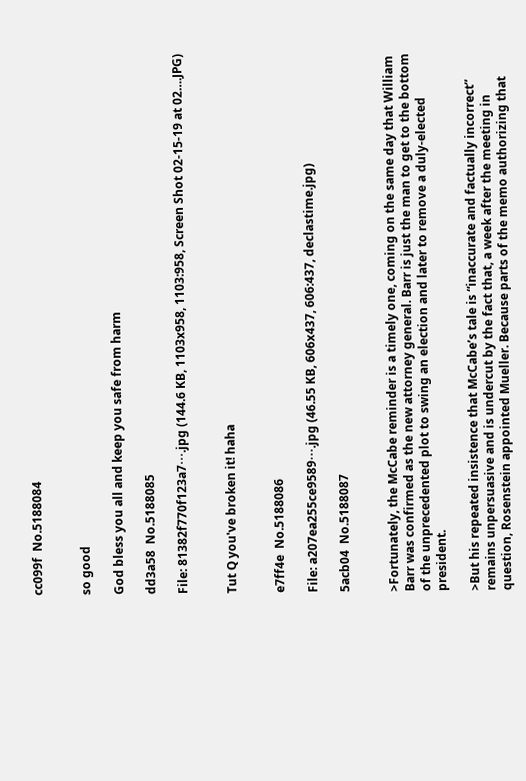cc099f  No.5188084


so good

God bless you all and keep you safe from harm

dd3a58  No.5188085

File: 81382f770f123a7⋯.jpg (144.6 KB, 1103x958, 1103:958, Screen Shot 02-15-19 at 02….JPG)


Tut Q you've broken it! haha


e7ff4e  No.5188086

File: a207ea255ce9589⋯.jpg (46.55 KB, 606x437, 606:437, declastime.jpg)

5acb04  No.5188087


>Fortunately, the McCabe reminder is a timely one, coming on the same day that William Barr was confirmed as the new attorney general. Barr is just the man to get to the bottom of the unprecedented plot to swing an election and later to remove a duly-elected president.

>But his repeated insistence that McCabe’s tale is “inaccurate and factually incorrect” remains unpersuasive and is undercut by the fact that, a week after the meeting in question, Rosenstein appointed Mueller. Because parts of the memo authorizing that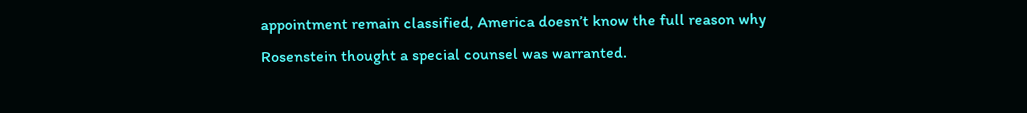appointment remain classified, America doesn’t know the full reason why Rosenstein thought a special counsel was warranted.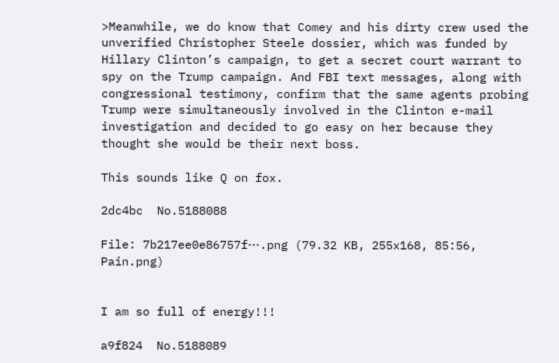>Meanwhile, we do know that Comey and his dirty crew used the unverified Christopher Steele dossier, which was funded by Hillary Clinton’s campaign, to get a secret court warrant to spy on the Trump campaign. And FBI text messages, along with congressional testimony, confirm that the same agents probing Trump were simultaneously involved in the Clinton e-mail investigation and decided to go easy on her because they thought she would be their next boss.

This sounds like Q on fox.

2dc4bc  No.5188088

File: 7b217ee0e86757f⋯.png (79.32 KB, 255x168, 85:56, Pain.png)


I am so full of energy!!!

a9f824  No.5188089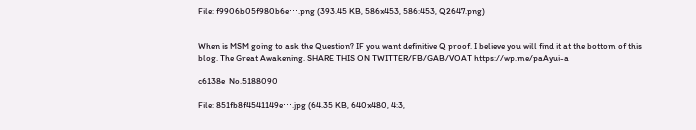File: f9906b05f980b6e⋯.png (393.45 KB, 586x453, 586:453, Q2647.png)


When is MSM going to ask the Question? IF you want definitive Q proof. I believe you will find it at the bottom of this blog. The Great Awakening. SHARE THIS ON TWITTER/FB/GAB/VOAT https://wp.me/paAyui-a

c6138e  No.5188090

File: 851fb8f4541149e⋯.jpg (64.35 KB, 640x480, 4:3,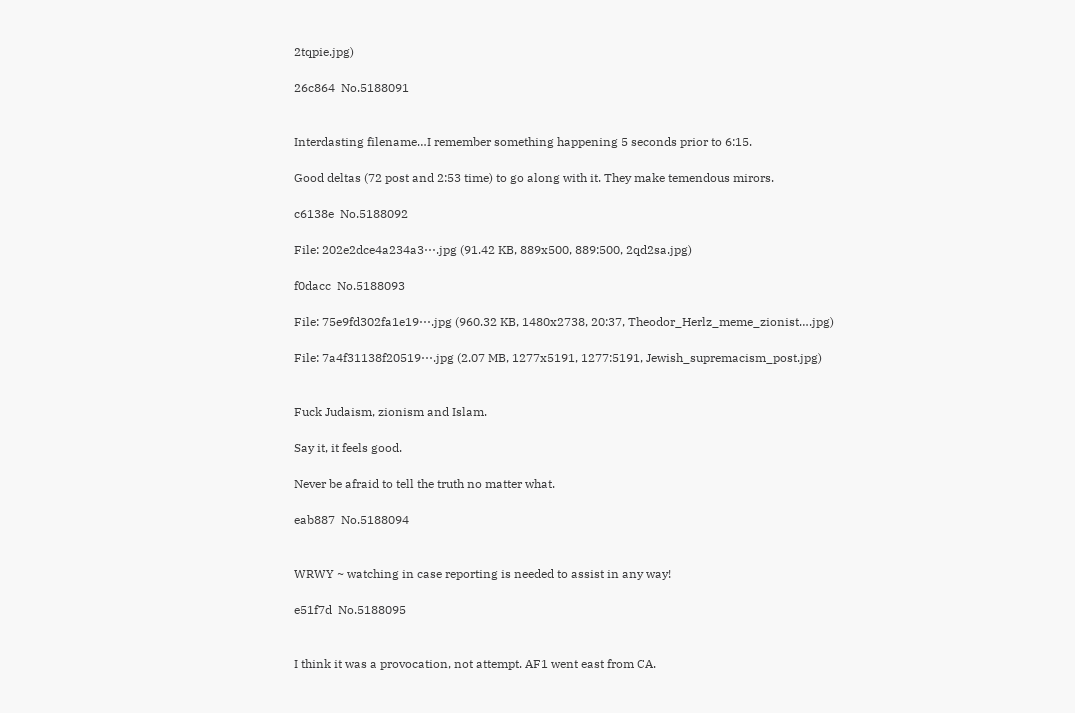2tqpie.jpg)

26c864  No.5188091


Interdasting filename…I remember something happening 5 seconds prior to 6:15.

Good deltas (72 post and 2:53 time) to go along with it. They make temendous mirors.

c6138e  No.5188092

File: 202e2dce4a234a3⋯.jpg (91.42 KB, 889x500, 889:500, 2qd2sa.jpg)

f0dacc  No.5188093

File: 75e9fd302fa1e19⋯.jpg (960.32 KB, 1480x2738, 20:37, Theodor_Herlz_meme_zionist….jpg)

File: 7a4f31138f20519⋯.jpg (2.07 MB, 1277x5191, 1277:5191, Jewish_supremacism_post.jpg)


Fuck Judaism, zionism and Islam.

Say it, it feels good.

Never be afraid to tell the truth no matter what.

eab887  No.5188094


WRWY ~ watching in case reporting is needed to assist in any way!

e51f7d  No.5188095


I think it was a provocation, not attempt. AF1 went east from CA.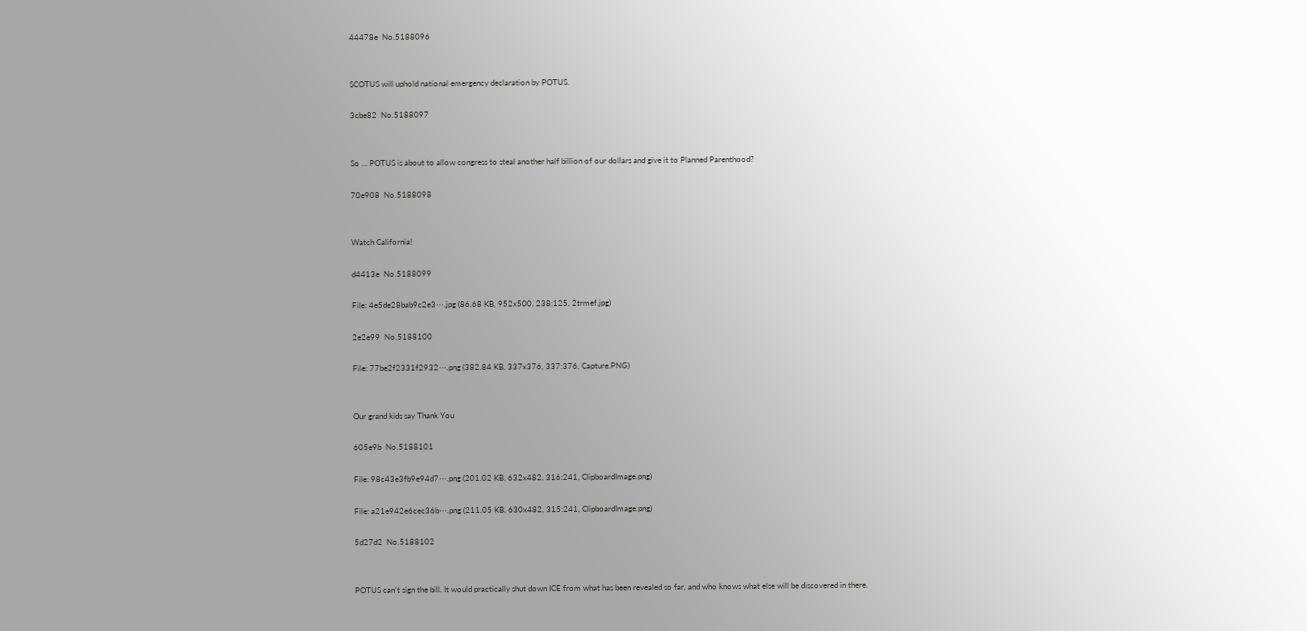44478e  No.5188096


SCOTUS will uphold national emergency declaration by POTUS.

3cbe82  No.5188097


So … POTUS is about to allow congress to steal another half billion of our dollars and give it to Planned Parenthood?

70e908  No.5188098


Watch California!

d4413e  No.5188099

File: 4e5de28bab9c2e3⋯.jpg (86.68 KB, 952x500, 238:125, 2trmef.jpg)

2e2e99  No.5188100

File: 77be2f2331f2932⋯.png (382.84 KB, 337x376, 337:376, Capture.PNG)


Our grand kids say Thank You

605e9b  No.5188101

File: 98c43e3fb9e94d7⋯.png (201.02 KB, 632x482, 316:241, ClipboardImage.png)

File: a21e942e6cec36b⋯.png (211.05 KB, 630x482, 315:241, ClipboardImage.png)

5d27d2  No.5188102


POTUS can't sign the bill. It would practically shut down ICE from what has been revealed so far, and who knows what else will be discovered in there.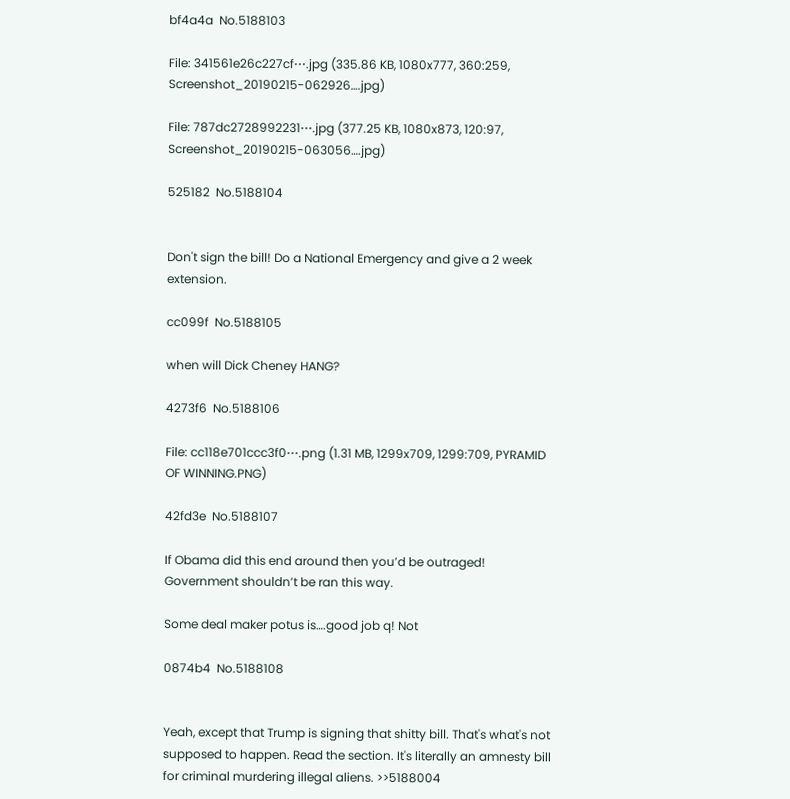bf4a4a  No.5188103

File: 341561e26c227cf⋯.jpg (335.86 KB, 1080x777, 360:259, Screenshot_20190215-062926….jpg)

File: 787dc2728992231⋯.jpg (377.25 KB, 1080x873, 120:97, Screenshot_20190215-063056….jpg)

525182  No.5188104


Don't sign the bill! Do a National Emergency and give a 2 week extension.

cc099f  No.5188105

when will Dick Cheney HANG?

4273f6  No.5188106

File: cc118e701ccc3f0⋯.png (1.31 MB, 1299x709, 1299:709, PYRAMID OF WINNING.PNG)

42fd3e  No.5188107

If Obama did this end around then you’d be outraged! Government shouldn’t be ran this way.

Some deal maker potus is….good job q! Not

0874b4  No.5188108


Yeah, except that Trump is signing that shitty bill. That's what's not supposed to happen. Read the section. It's literally an amnesty bill for criminal murdering illegal aliens. >>5188004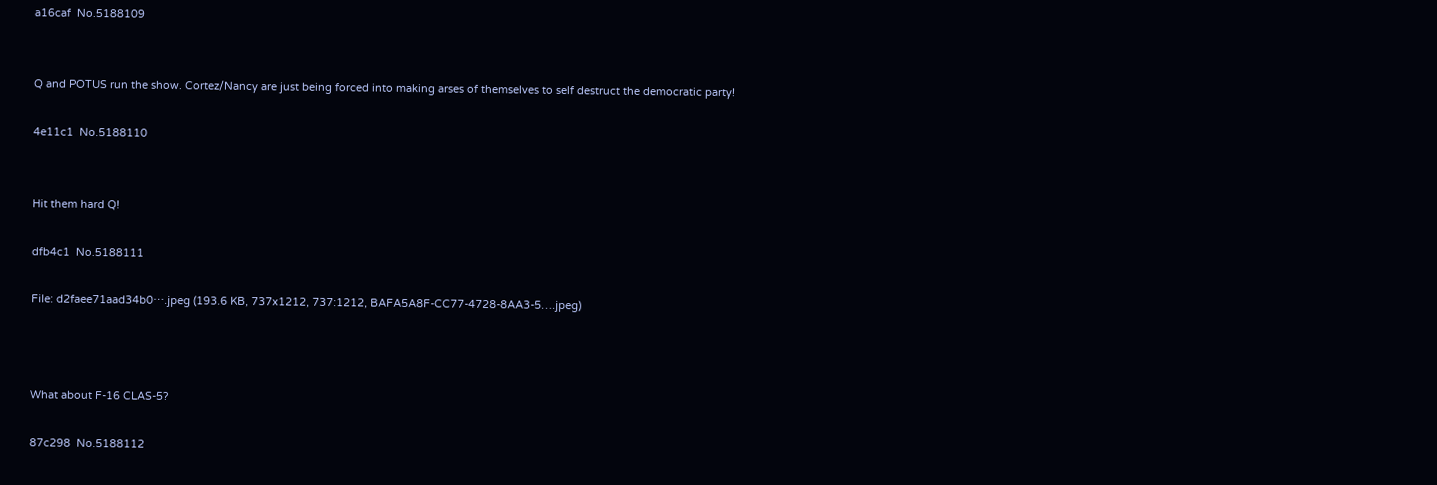a16caf  No.5188109


Q and POTUS run the show. Cortez/Nancy are just being forced into making arses of themselves to self destruct the democratic party!

4e11c1  No.5188110


Hit them hard Q!

dfb4c1  No.5188111

File: d2faee71aad34b0⋯.jpeg (193.6 KB, 737x1212, 737:1212, BAFA5A8F-CC77-4728-8AA3-5….jpeg)



What about F-16 CLAS-5?

87c298  No.5188112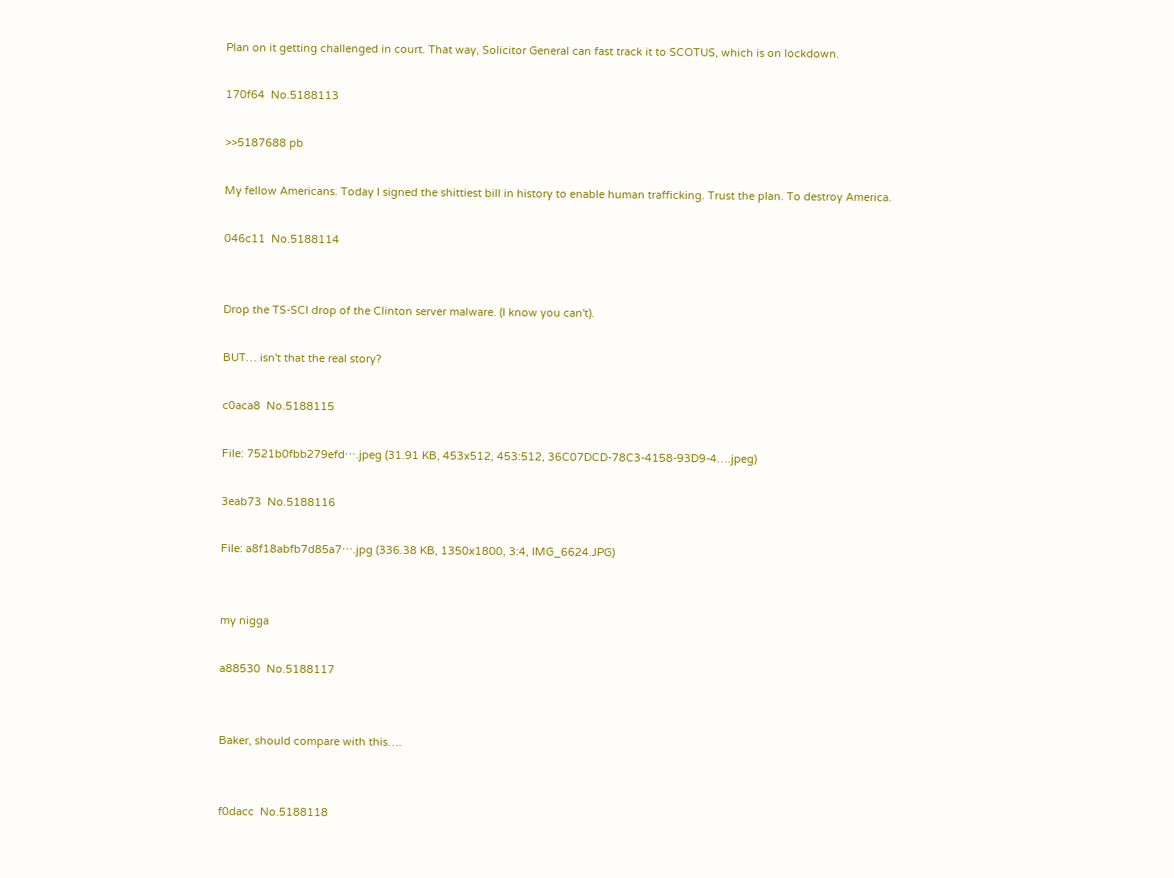Plan on it getting challenged in court. That way, Solicitor General can fast track it to SCOTUS, which is on lockdown.

170f64  No.5188113

>>5187688 pb

My fellow Americans. Today I signed the shittiest bill in history to enable human trafficking. Trust the plan. To destroy America.

046c11  No.5188114


Drop the TS-SCI drop of the Clinton server malware. (I know you can't).

BUT… isn't that the real story?

c0aca8  No.5188115

File: 7521b0fbb279efd⋯.jpeg (31.91 KB, 453x512, 453:512, 36C07DCD-78C3-4158-93D9-4….jpeg)

3eab73  No.5188116

File: a8f18abfb7d85a7⋯.jpg (336.38 KB, 1350x1800, 3:4, IMG_6624.JPG)


my nigga

a88530  No.5188117


Baker, should compare with this….


f0dacc  No.5188118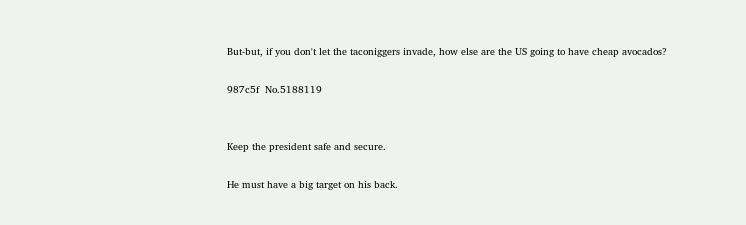But-but, if you don't let the taconiggers invade, how else are the US going to have cheap avocados?

987c5f  No.5188119


Keep the president safe and secure.

He must have a big target on his back.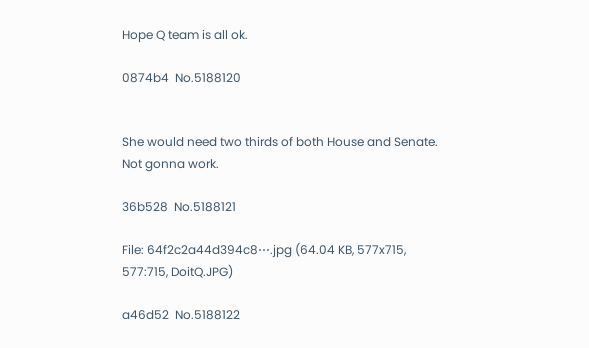Hope Q team is all ok.

0874b4  No.5188120


She would need two thirds of both House and Senate. Not gonna work.

36b528  No.5188121

File: 64f2c2a44d394c8⋯.jpg (64.04 KB, 577x715, 577:715, DoitQ.JPG)

a46d52  No.5188122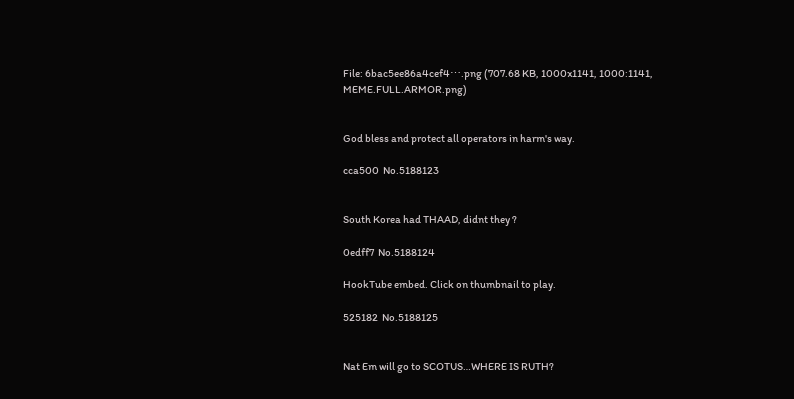File: 6bac5ee86a4cef4⋯.png (707.68 KB, 1000x1141, 1000:1141, MEME.FULL.ARMOR.png)


God bless and protect all operators in harm's way.

cca500  No.5188123


South Korea had THAAD, didnt they ?

0edff7  No.5188124

HookTube embed. Click on thumbnail to play.

525182  No.5188125


Nat Em will go to SCOTUS…WHERE IS RUTH?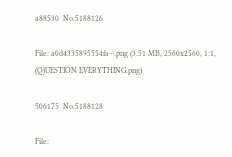a88530  No.5188126

File: a0d4335895554fa⋯.png (3.51 MB, 2560x2560, 1:1, (Q)UESTION EVERYTHING.png)

506175  No.5188128

File: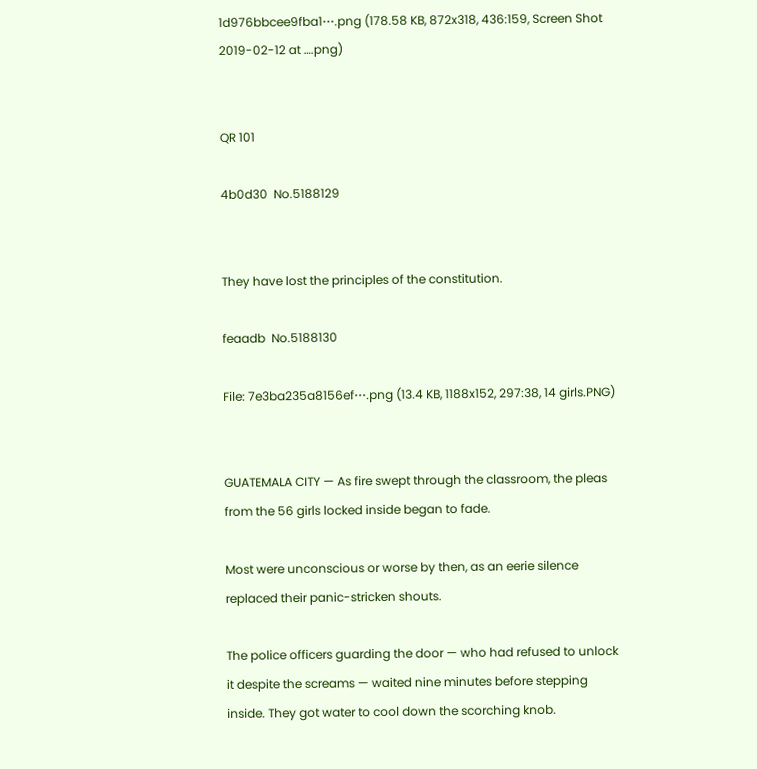1d976bbcee9fba1⋯.png (178.58 KB, 872x318, 436:159, Screen Shot 2019-02-12 at ….png)


QR 101

4b0d30  No.5188129


They have lost the principles of the constitution.

feaadb  No.5188130

File: 7e3ba235a8156ef⋯.png (13.4 KB, 1188x152, 297:38, 14 girls.PNG)


GUATEMALA CITY — As fire swept through the classroom, the pleas from the 56 girls locked inside began to fade.

Most were unconscious or worse by then, as an eerie silence replaced their panic-stricken shouts.

The police officers guarding the door — who had refused to unlock it despite the screams — waited nine minutes before stepping inside. They got water to cool down the scorching knob.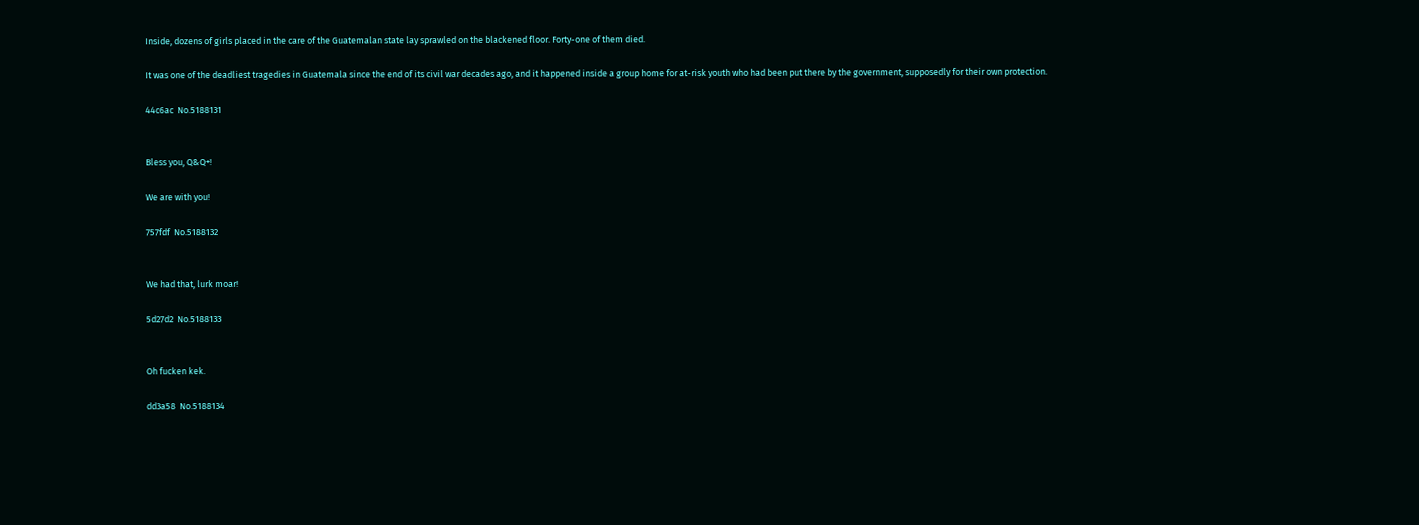Inside, dozens of girls placed in the care of the Guatemalan state lay sprawled on the blackened floor. Forty-one of them died.

It was one of the deadliest tragedies in Guatemala since the end of its civil war decades ago, and it happened inside a group home for at-risk youth who had been put there by the government, supposedly for their own protection.

44c6ac  No.5188131


Bless you, Q&Q+!

We are with you!

757fdf  No.5188132


We had that, lurk moar!

5d27d2  No.5188133


Oh fucken kek.

dd3a58  No.5188134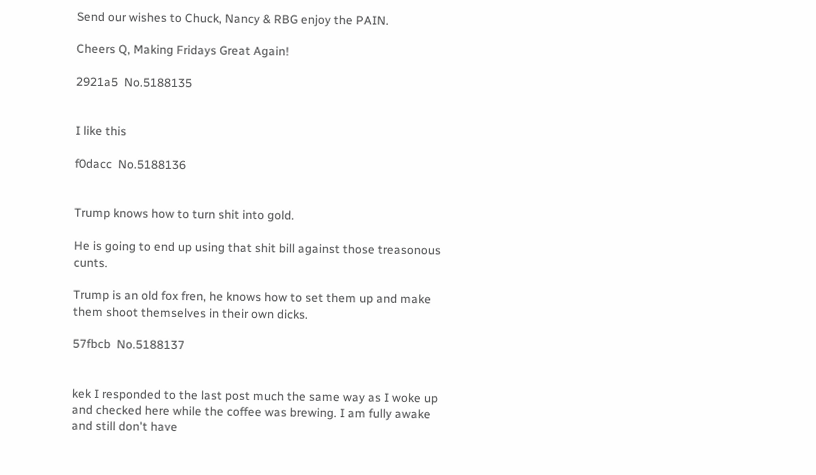Send our wishes to Chuck, Nancy & RBG enjoy the PAIN.

Cheers Q, Making Fridays Great Again!

2921a5  No.5188135


I like this

f0dacc  No.5188136


Trump knows how to turn shit into gold.

He is going to end up using that shit bill against those treasonous cunts.

Trump is an old fox fren, he knows how to set them up and make them shoot themselves in their own dicks.

57fbcb  No.5188137


kek I responded to the last post much the same way as I woke up and checked here while the coffee was brewing. I am fully awake and still don't have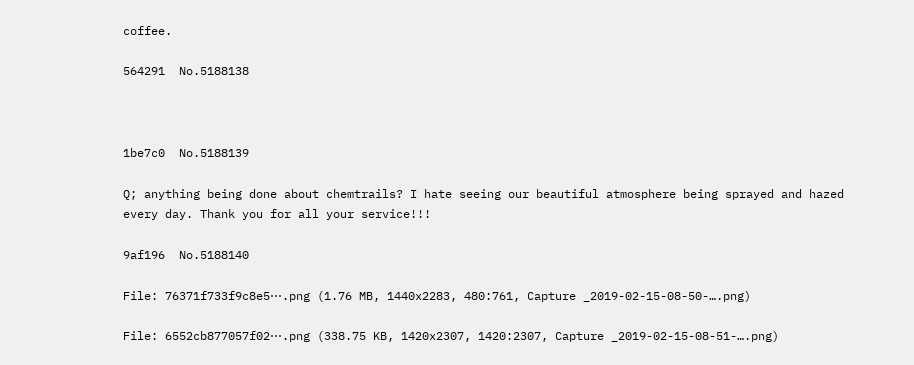coffee.

564291  No.5188138



1be7c0  No.5188139

Q; anything being done about chemtrails? I hate seeing our beautiful atmosphere being sprayed and hazed every day. Thank you for all your service!!!

9af196  No.5188140

File: 76371f733f9c8e5⋯.png (1.76 MB, 1440x2283, 480:761, Capture _2019-02-15-08-50-….png)

File: 6552cb877057f02⋯.png (338.75 KB, 1420x2307, 1420:2307, Capture _2019-02-15-08-51-….png)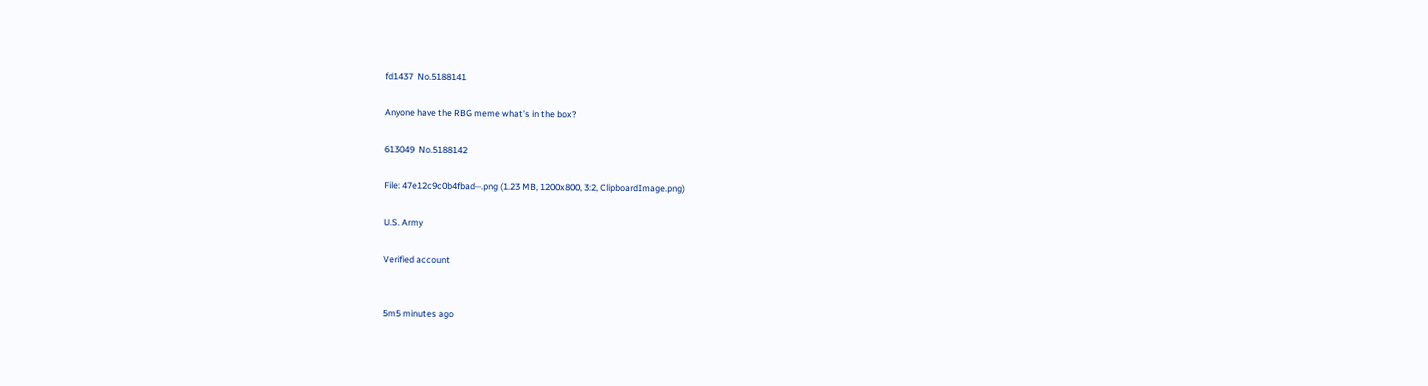fd1437  No.5188141

Anyone have the RBG meme what’s in the box?

613049  No.5188142

File: 47e12c9c0b4fbad⋯.png (1.23 MB, 1200x800, 3:2, ClipboardImage.png)

U.S. Army

Verified account


5m5 minutes ago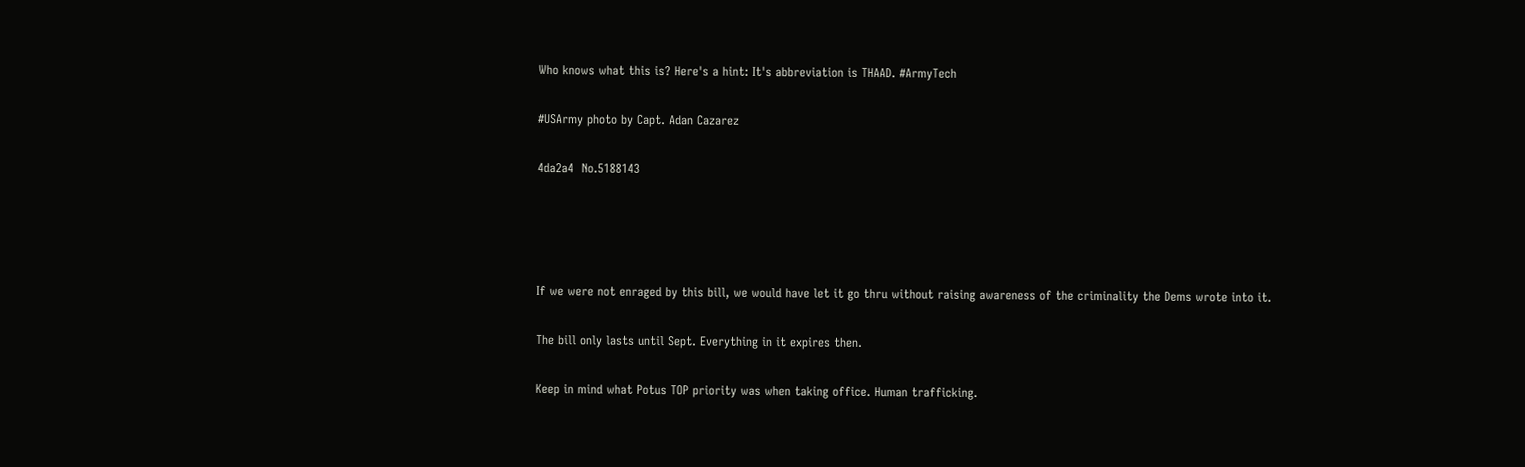Who knows what this is? Here's a hint: It's abbreviation is THAAD. #ArmyTech

#USArmy photo by Capt. Adan Cazarez

4da2a4  No.5188143




If we were not enraged by this bill, we would have let it go thru without raising awareness of the criminality the Dems wrote into it.

The bill only lasts until Sept. Everything in it expires then.

Keep in mind what Potus TOP priority was when taking office. Human trafficking.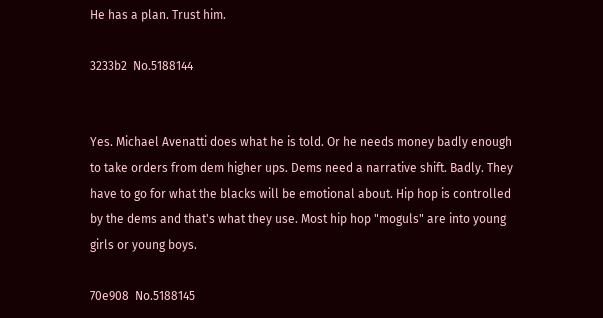He has a plan. Trust him.

3233b2  No.5188144


Yes. Michael Avenatti does what he is told. Or he needs money badly enough to take orders from dem higher ups. Dems need a narrative shift. Badly. They have to go for what the blacks will be emotional about. Hip hop is controlled by the dems and that's what they use. Most hip hop "moguls" are into young girls or young boys.

70e908  No.5188145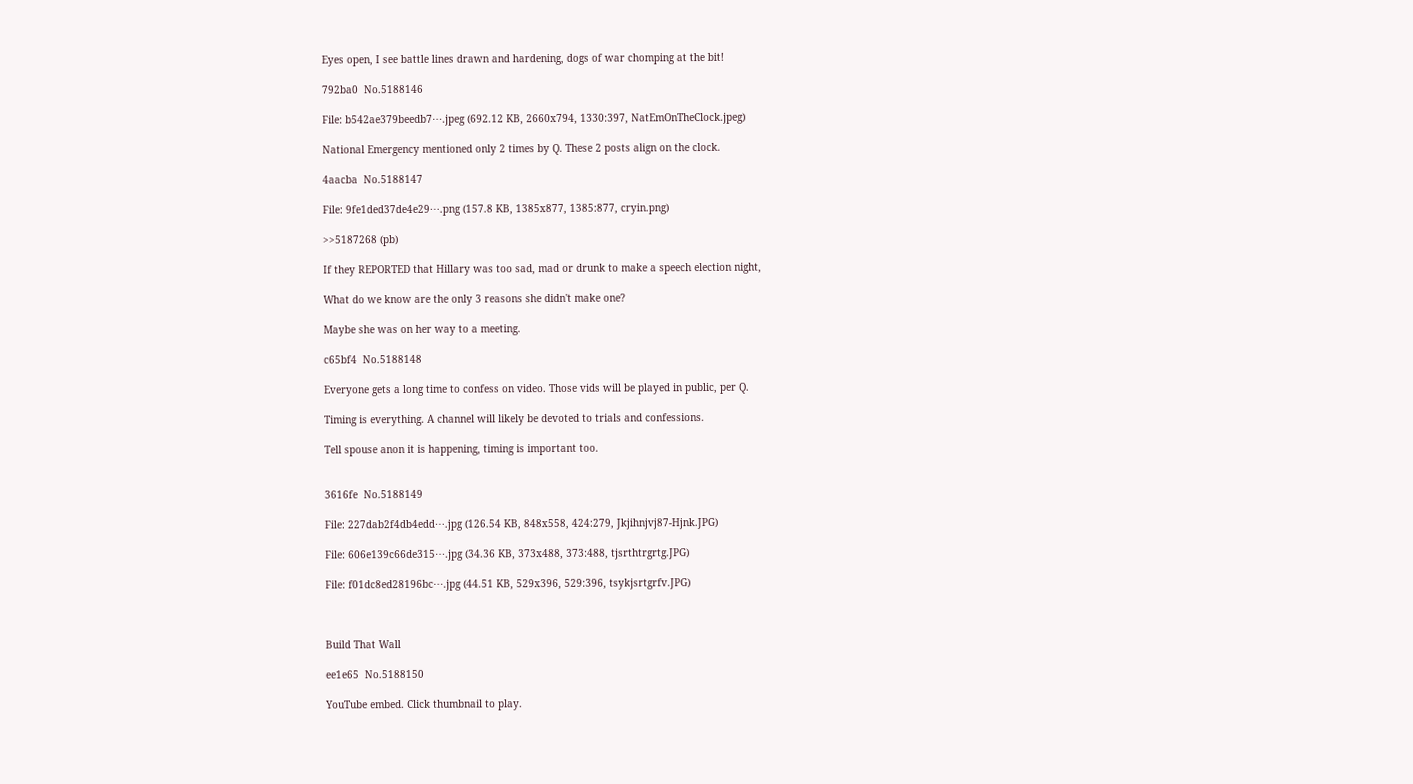Eyes open, I see battle lines drawn and hardening, dogs of war chomping at the bit!

792ba0  No.5188146

File: b542ae379beedb7⋯.jpeg (692.12 KB, 2660x794, 1330:397, NatEmOnTheClock.jpeg)

National Emergency mentioned only 2 times by Q. These 2 posts align on the clock.

4aacba  No.5188147

File: 9fe1ded37de4e29⋯.png (157.8 KB, 1385x877, 1385:877, cryin.png)

>>5187268 (pb)

If they REPORTED that Hillary was too sad, mad or drunk to make a speech election night,

What do we know are the only 3 reasons she didn't make one?

Maybe she was on her way to a meeting.

c65bf4  No.5188148

Everyone gets a long time to confess on video. Those vids will be played in public, per Q.

Timing is everything. A channel will likely be devoted to trials and confessions.

Tell spouse anon it is happening, timing is important too.


3616fe  No.5188149

File: 227dab2f4db4edd⋯.jpg (126.54 KB, 848x558, 424:279, Jkjihnjvj87-Hjnk.JPG)

File: 606e139c66de315⋯.jpg (34.36 KB, 373x488, 373:488, tjsrthtrgrtg.JPG)

File: f01dc8ed28196bc⋯.jpg (44.51 KB, 529x396, 529:396, tsykjsrtgrfv.JPG)



Build That Wall

ee1e65  No.5188150

YouTube embed. Click thumbnail to play.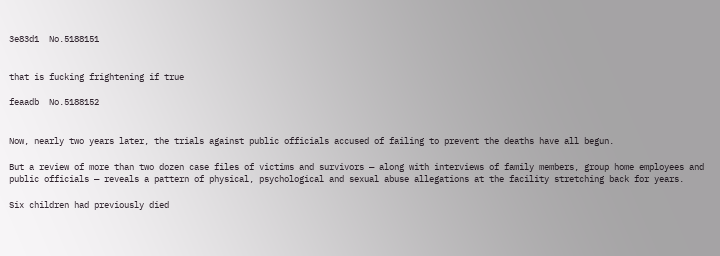3e83d1  No.5188151


that is fucking frightening if true

feaadb  No.5188152


Now, nearly two years later, the trials against public officials accused of failing to prevent the deaths have all begun.

But a review of more than two dozen case files of victims and survivors — along with interviews of family members, group home employees and public officials — reveals a pattern of physical, psychological and sexual abuse allegations at the facility stretching back for years.

Six children had previously died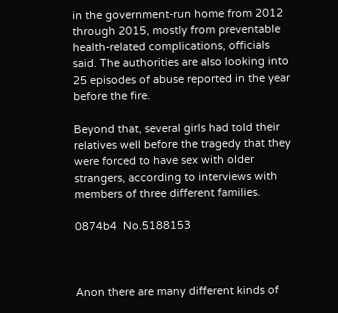in the government-run home from 2012 through 2015, mostly from preventable health-related complications, officials said. The authorities are also looking into 25 episodes of abuse reported in the year before the fire.

Beyond that, several girls had told their relatives well before the tragedy that they were forced to have sex with older strangers, according to interviews with members of three different families.

0874b4  No.5188153



Anon there are many different kinds of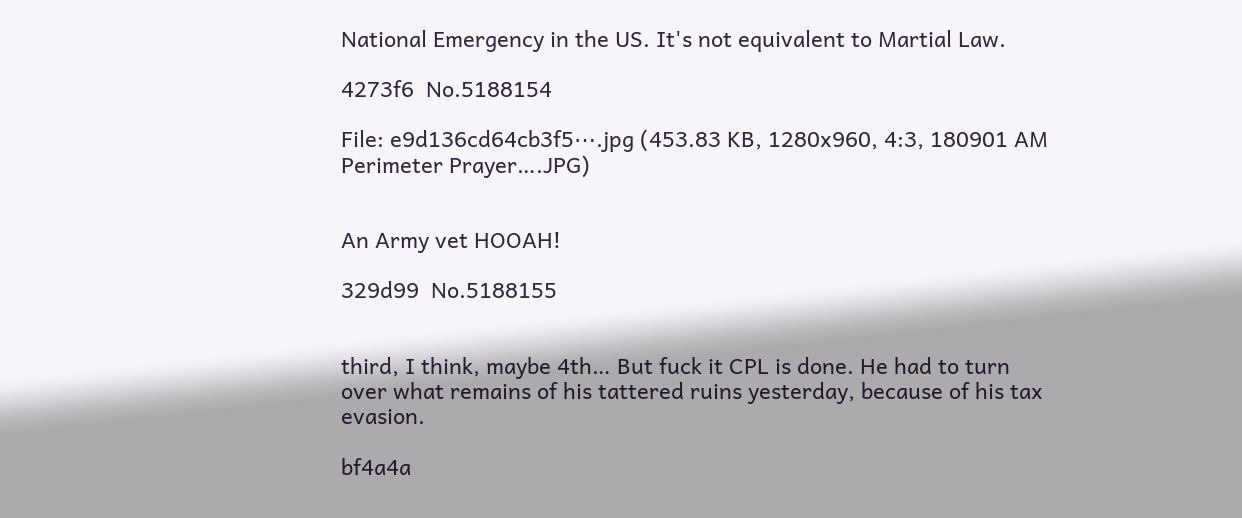National Emergency in the US. It's not equivalent to Martial Law.

4273f6  No.5188154

File: e9d136cd64cb3f5⋯.jpg (453.83 KB, 1280x960, 4:3, 180901 AM Perimeter Prayer….JPG)


An Army vet HOOAH!

329d99  No.5188155


third, I think, maybe 4th… But fuck it CPL is done. He had to turn over what remains of his tattered ruins yesterday, because of his tax evasion.

bf4a4a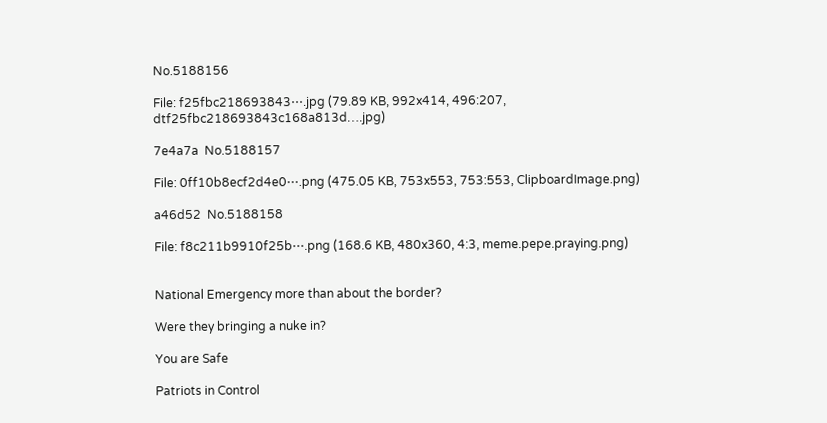No.5188156

File: f25fbc218693843⋯.jpg (79.89 KB, 992x414, 496:207, dtf25fbc218693843c168a813d….jpg)

7e4a7a  No.5188157

File: 0ff10b8ecf2d4e0⋯.png (475.05 KB, 753x553, 753:553, ClipboardImage.png)

a46d52  No.5188158

File: f8c211b9910f25b⋯.png (168.6 KB, 480x360, 4:3, meme.pepe.praying.png)


National Emergency more than about the border?

Were they bringing a nuke in?

You are Safe

Patriots in Control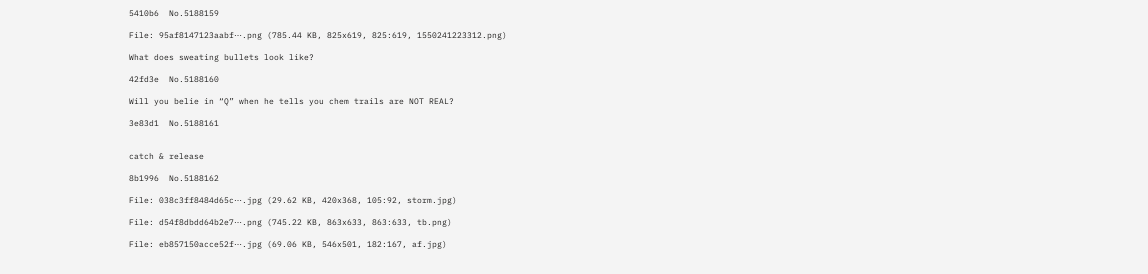5410b6  No.5188159

File: 95af8147123aabf⋯.png (785.44 KB, 825x619, 825:619, 1550241223312.png)

What does sweating bullets look like?

42fd3e  No.5188160

Will you belie in “Q” when he tells you chem trails are NOT REAL?

3e83d1  No.5188161


catch & release

8b1996  No.5188162

File: 038c3ff8484d65c⋯.jpg (29.62 KB, 420x368, 105:92, storm.jpg)

File: d54f8dbdd64b2e7⋯.png (745.22 KB, 863x633, 863:633, tb.png)

File: eb857150acce52f⋯.jpg (69.06 KB, 546x501, 182:167, af.jpg)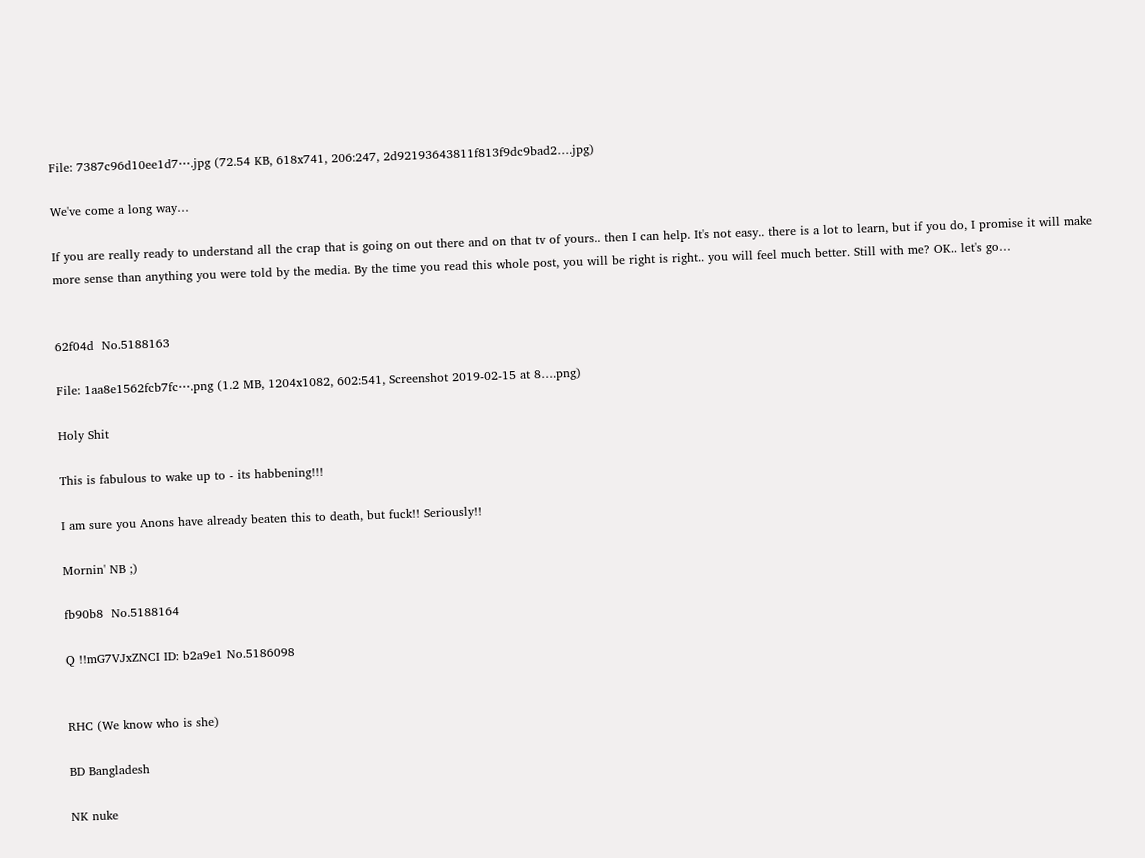File: 7387c96d10ee1d7⋯.jpg (72.54 KB, 618x741, 206:247, 2d92193643811f813f9dc9bad2….jpg)

We've come a long way…

If you are really ready to understand all the crap that is going on out there and on that tv of yours.. then I can help. It's not easy.. there is a lot to learn, but if you do, I promise it will make more sense than anything you were told by the media. By the time you read this whole post, you will be right is right.. you will feel much better. Still with me? OK.. let's go…


62f04d  No.5188163

File: 1aa8e1562fcb7fc⋯.png (1.2 MB, 1204x1082, 602:541, Screenshot 2019-02-15 at 8….png)

Holy Shit

This is fabulous to wake up to - its habbening!!!

I am sure you Anons have already beaten this to death, but fuck!! Seriously!!

Mornin' NB ;)

fb90b8  No.5188164

Q !!mG7VJxZNCI ID: b2a9e1 No.5186098


RHC (We know who is she)

BD Bangladesh

NK nuke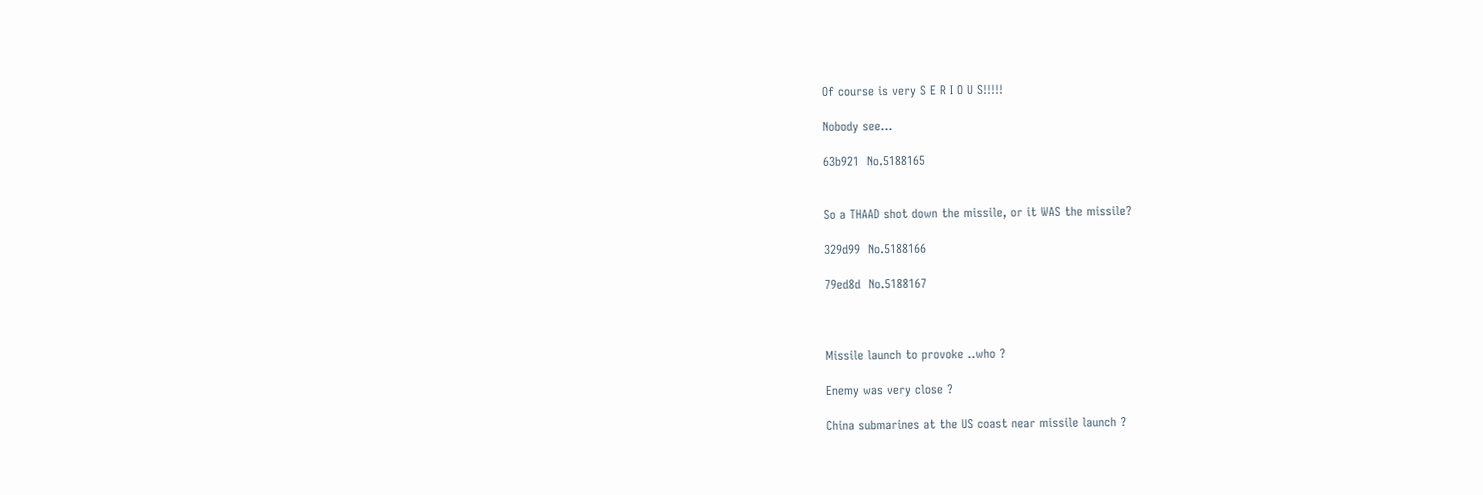Of course is very S E R I O U S!!!!!

Nobody see…

63b921  No.5188165


So a THAAD shot down the missile, or it WAS the missile?

329d99  No.5188166

79ed8d  No.5188167



Missile launch to provoke ..who ?

Enemy was very close ?

China submarines at the US coast near missile launch ?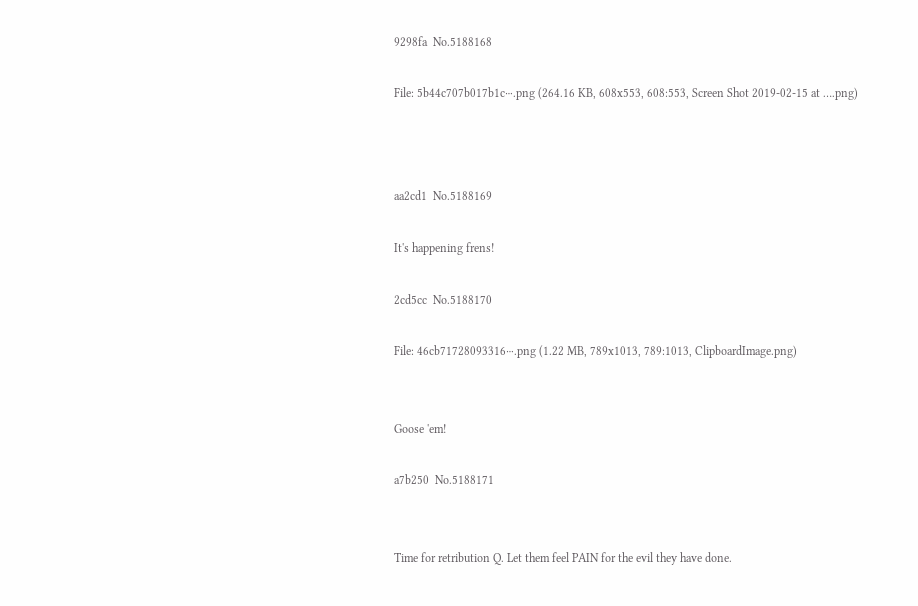9298fa  No.5188168

File: 5b44c707b017b1c⋯.png (264.16 KB, 608x553, 608:553, Screen Shot 2019-02-15 at ….png)



aa2cd1  No.5188169

It's happening frens!

2cd5cc  No.5188170

File: 46cb71728093316⋯.png (1.22 MB, 789x1013, 789:1013, ClipboardImage.png)


Goose 'em!

a7b250  No.5188171


Time for retribution Q. Let them feel PAIN for the evil they have done.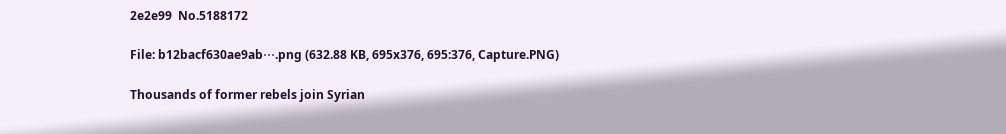2e2e99  No.5188172

File: b12bacf630ae9ab⋯.png (632.88 KB, 695x376, 695:376, Capture.PNG)

Thousands of former rebels join Syrian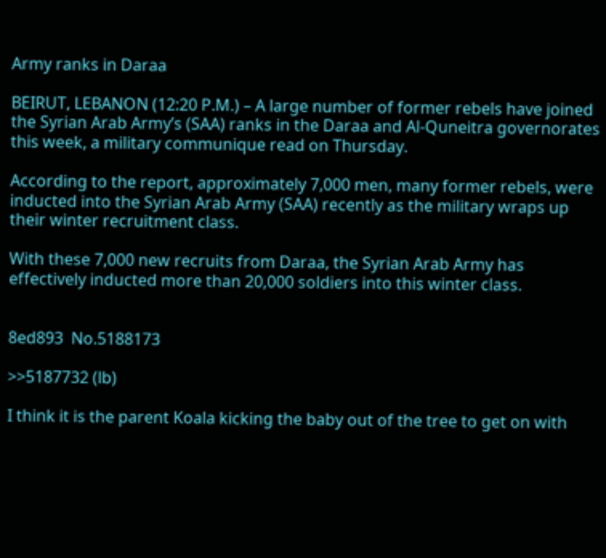Army ranks in Daraa

BEIRUT, LEBANON (12:20 P.M.) – A large number of former rebels have joined the Syrian Arab Army’s (SAA) ranks in the Daraa and Al-Quneitra governorates this week, a military communique read on Thursday.

According to the report, approximately 7,000 men, many former rebels, were inducted into the Syrian Arab Army (SAA) recently as the military wraps up their winter recruitment class.

With these 7,000 new recruits from Daraa, the Syrian Arab Army has effectively inducted more than 20,000 soldiers into this winter class.


8ed893  No.5188173

>>5187732 (lb)

I think it is the parent Koala kicking the baby out of the tree to get on with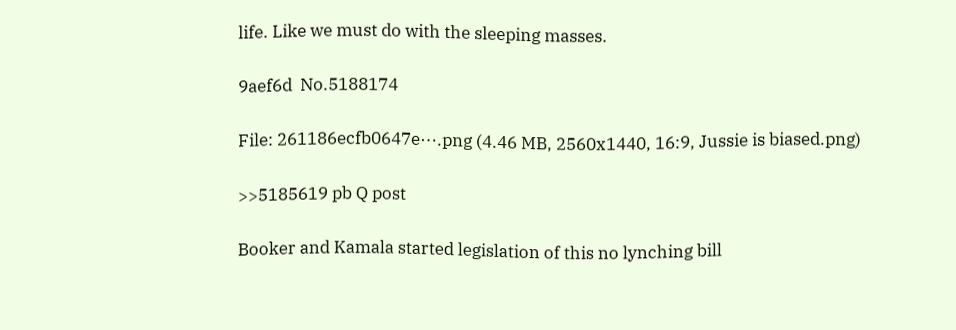life. Like we must do with the sleeping masses.

9aef6d  No.5188174

File: 261186ecfb0647e⋯.png (4.46 MB, 2560x1440, 16:9, Jussie is biased.png)

>>5185619 pb Q post

Booker and Kamala started legislation of this no lynching bill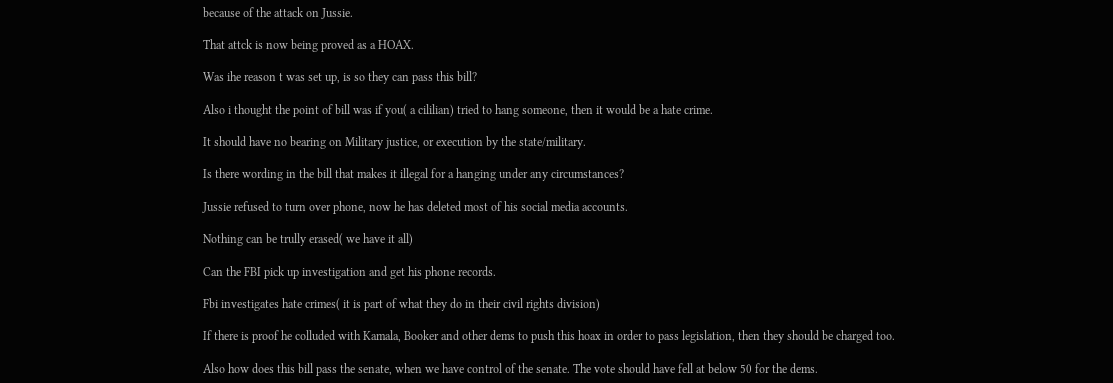because of the attack on Jussie.

That attck is now being proved as a HOAX.

Was ihe reason t was set up, is so they can pass this bill?

Also i thought the point of bill was if you( a cililian) tried to hang someone, then it would be a hate crime.

It should have no bearing on Military justice, or execution by the state/military.

Is there wording in the bill that makes it illegal for a hanging under any circumstances?

Jussie refused to turn over phone, now he has deleted most of his social media accounts.

Nothing can be trully erased( we have it all)

Can the FBI pick up investigation and get his phone records.

Fbi investigates hate crimes( it is part of what they do in their civil rights division)

If there is proof he colluded with Kamala, Booker and other dems to push this hoax in order to pass legislation, then they should be charged too.

Also how does this bill pass the senate, when we have control of the senate. The vote should have fell at below 50 for the dems.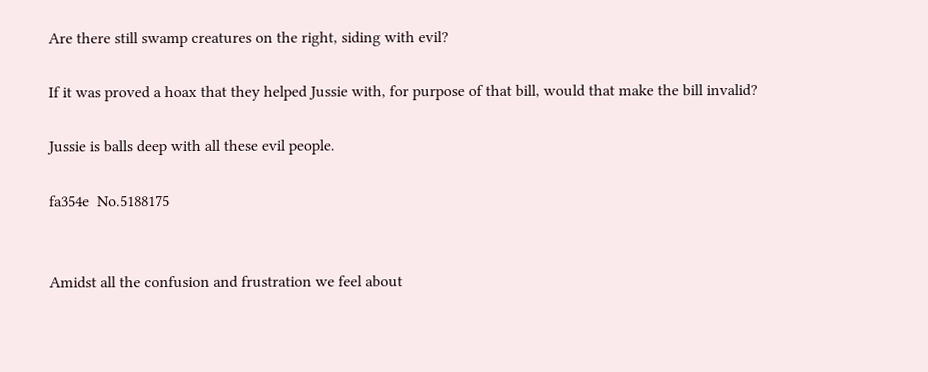Are there still swamp creatures on the right, siding with evil?

If it was proved a hoax that they helped Jussie with, for purpose of that bill, would that make the bill invalid?

Jussie is balls deep with all these evil people.

fa354e  No.5188175


Amidst all the confusion and frustration we feel about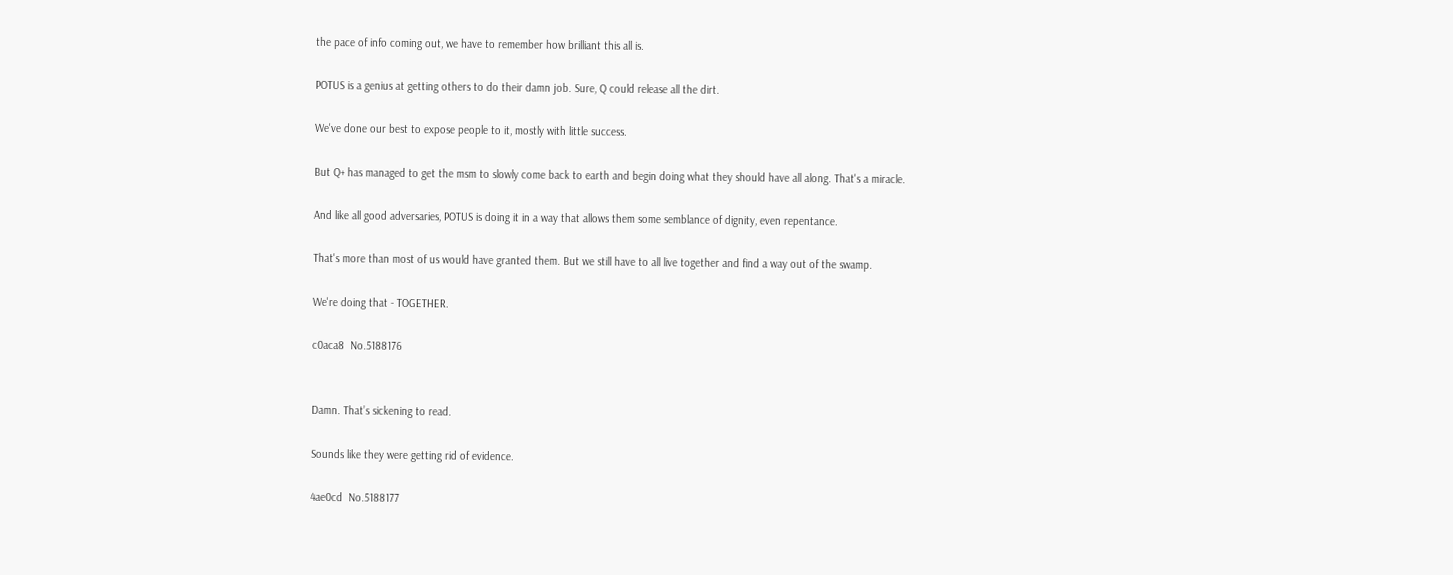the pace of info coming out, we have to remember how brilliant this all is.

POTUS is a genius at getting others to do their damn job. Sure, Q could release all the dirt.

We've done our best to expose people to it, mostly with little success.

But Q+ has managed to get the msm to slowly come back to earth and begin doing what they should have all along. That's a miracle.

And like all good adversaries, POTUS is doing it in a way that allows them some semblance of dignity, even repentance.

That's more than most of us would have granted them. But we still have to all live together and find a way out of the swamp.

We're doing that - TOGETHER.

c0aca8  No.5188176


Damn. That’s sickening to read.

Sounds like they were getting rid of evidence.

4ae0cd  No.5188177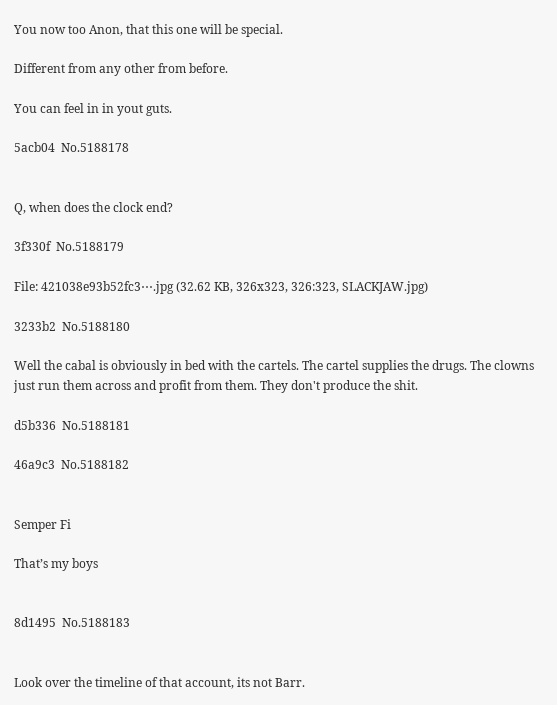You now too Anon, that this one will be special.

Different from any other from before.

You can feel in in yout guts.

5acb04  No.5188178


Q, when does the clock end?

3f330f  No.5188179

File: 421038e93b52fc3⋯.jpg (32.62 KB, 326x323, 326:323, SLACKJAW.jpg)

3233b2  No.5188180

Well the cabal is obviously in bed with the cartels. The cartel supplies the drugs. The clowns just run them across and profit from them. They don't produce the shit.

d5b336  No.5188181

46a9c3  No.5188182


Semper Fi

That’s my boys


8d1495  No.5188183


Look over the timeline of that account, its not Barr.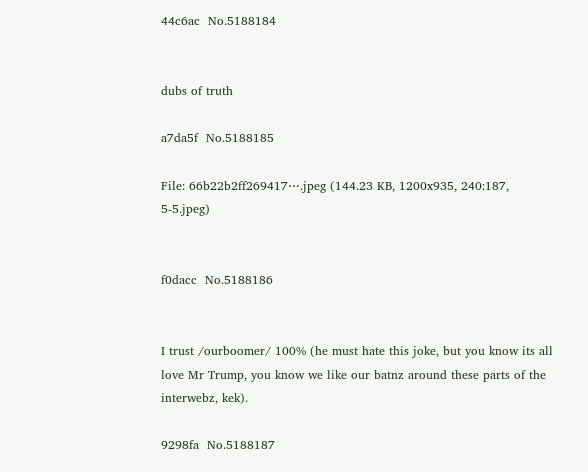44c6ac  No.5188184


dubs of truth

a7da5f  No.5188185

File: 66b22b2ff269417⋯.jpeg (144.23 KB, 1200x935, 240:187, 5-5.jpeg)


f0dacc  No.5188186


I trust /ourboomer/ 100% (he must hate this joke, but you know its all love Mr Trump, you know we like our batnz around these parts of the interwebz, kek).

9298fa  No.5188187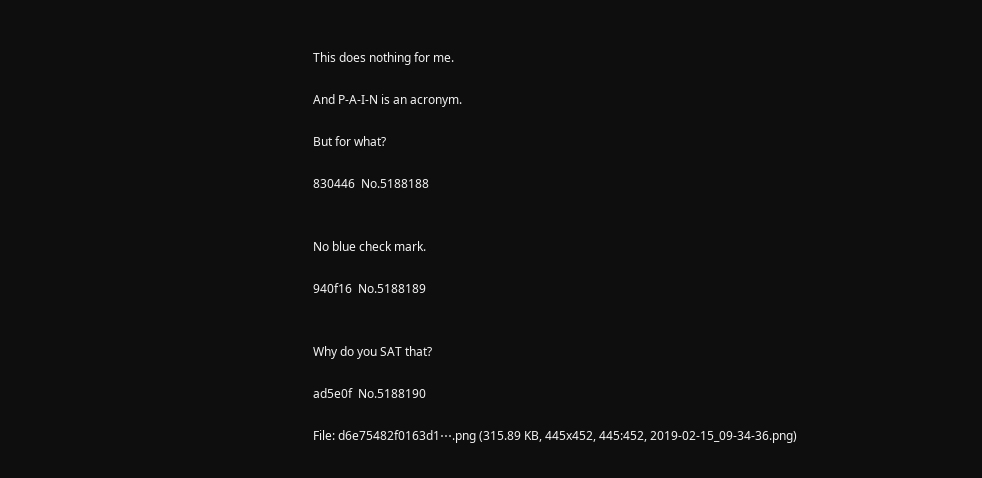This does nothing for me.

And P-A-I-N is an acronym.

But for what?

830446  No.5188188


No blue check mark.

940f16  No.5188189


Why do you SAT that?

ad5e0f  No.5188190

File: d6e75482f0163d1⋯.png (315.89 KB, 445x452, 445:452, 2019-02-15_09-34-36.png)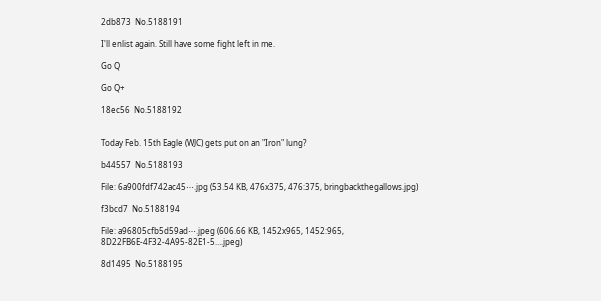2db873  No.5188191

I'll enlist again. Still have some fight left in me.

Go Q

Go Q+

18ec56  No.5188192


Today Feb. 15th Eagle (WJC) gets put on an "Iron" lung?

b44557  No.5188193

File: 6a900fdf742ac45⋯.jpg (53.54 KB, 476x375, 476:375, bringbackthegallows.jpg)

f3bcd7  No.5188194

File: a96805cfb5d59ad⋯.jpeg (606.66 KB, 1452x965, 1452:965, 8D22FB6E-4F32-4A95-82E1-5….jpeg)

8d1495  No.5188195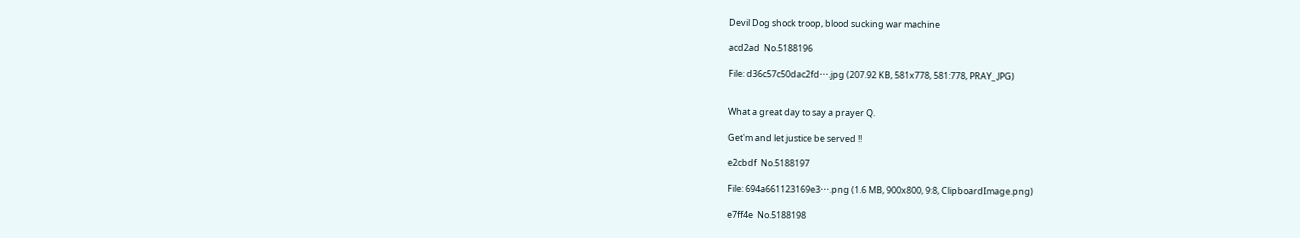Devil Dog shock troop, blood sucking war machine

acd2ad  No.5188196

File: d36c57c50dac2fd⋯.jpg (207.92 KB, 581x778, 581:778, PRAY_.JPG)


What a great day to say a prayer Q.

Get'm and let justice be served !!

e2cbdf  No.5188197

File: 694a661123169e3⋯.png (1.6 MB, 900x800, 9:8, ClipboardImage.png)

e7ff4e  No.5188198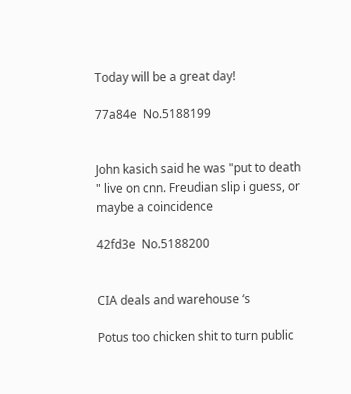Today will be a great day!

77a84e  No.5188199


John kasich said he was "put to death " live on cnn. Freudian slip i guess, or maybe a coincidence

42fd3e  No.5188200


CIA deals and warehouse ‘s

Potus too chicken shit to turn public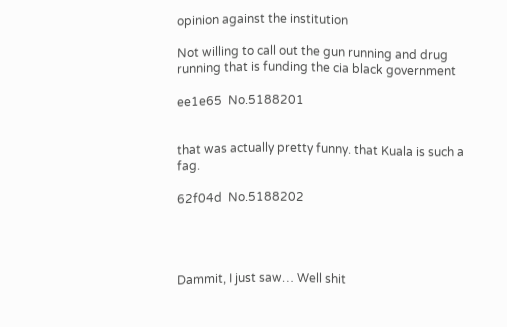opinion against the institution

Not willing to call out the gun running and drug running that is funding the cia black government

ee1e65  No.5188201


that was actually pretty funny. that Kuala is such a fag.

62f04d  No.5188202




Dammit, I just saw… Well shit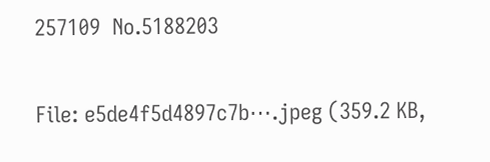257109  No.5188203

File: e5de4f5d4897c7b⋯.jpeg (359.2 KB,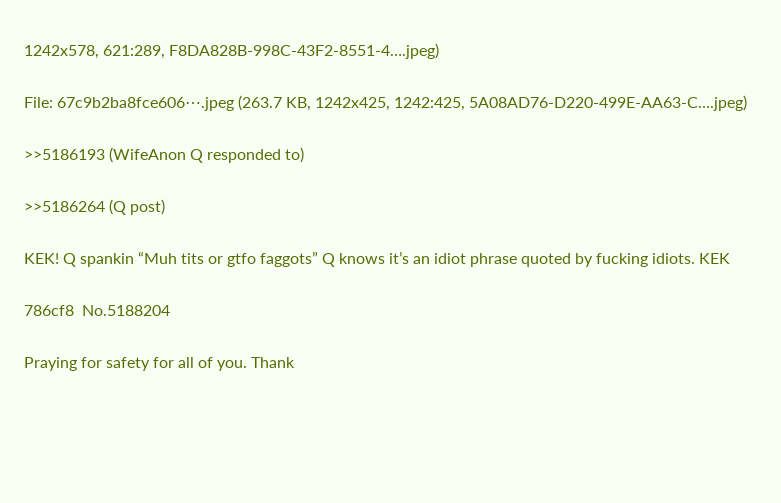1242x578, 621:289, F8DA828B-998C-43F2-8551-4….jpeg)

File: 67c9b2ba8fce606⋯.jpeg (263.7 KB, 1242x425, 1242:425, 5A08AD76-D220-499E-AA63-C….jpeg)

>>5186193 (WifeAnon Q responded to)

>>5186264 (Q post)

KEK! Q spankin “Muh tits or gtfo faggots” Q knows it’s an idiot phrase quoted by fucking idiots. KEK

786cf8  No.5188204

Praying for safety for all of you. Thank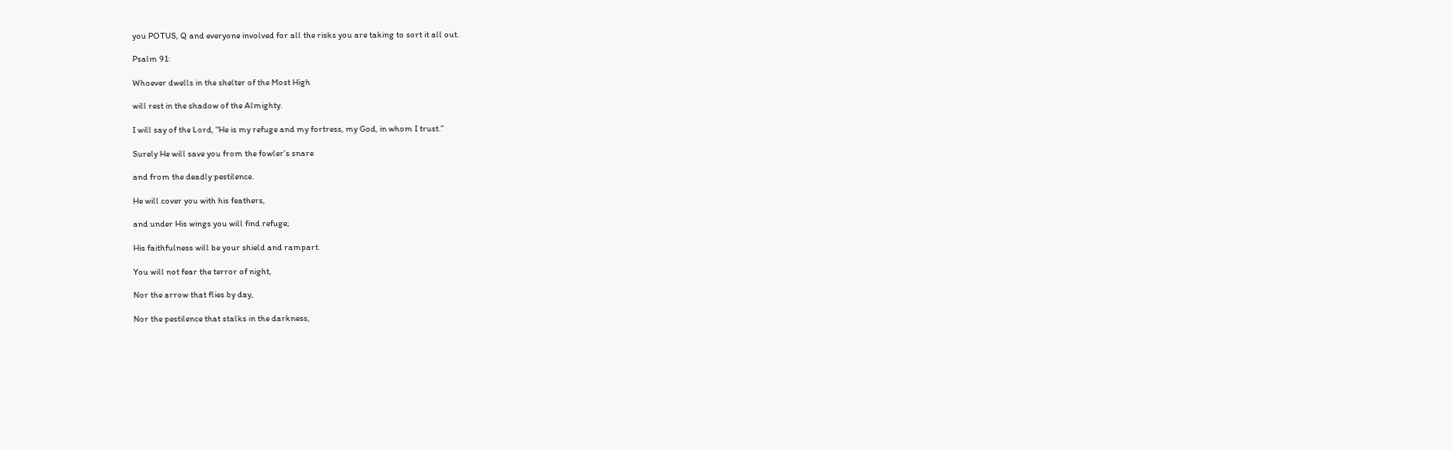you POTUS, Q and everyone involved for all the risks you are taking to sort it all out.

Psalm 91:

Whoever dwells in the shelter of the Most High

will rest in the shadow of the Almighty.

I will say of the Lord, “He is my refuge and my fortress, my God, in whom I trust.”

Surely He will save you from the fowler’s snare

and from the deadly pestilence.

He will cover you with his feathers,

and under His wings you will find refuge;

His faithfulness will be your shield and rampart.

You will not fear the terror of night,

Nor the arrow that flies by day,

Nor the pestilence that stalks in the darkness,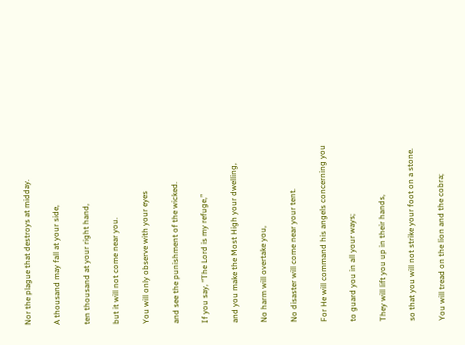Nor the plague that destroys at midday.

A thousand may fall at your side,

ten thousand at your right hand,

but it will not come near you.

You will only observe with your eyes

and see the punishment of the wicked.

If you say, “The Lord is my refuge,”

and you make the Most High your dwelling,

No harm will overtake you,

No disaster will come near your tent.

For He will command his angels concerning you

to guard you in all your ways;

They will lift you up in their hands,

so that you will not strike your foot on a stone.

You will tread on the lion and the cobra;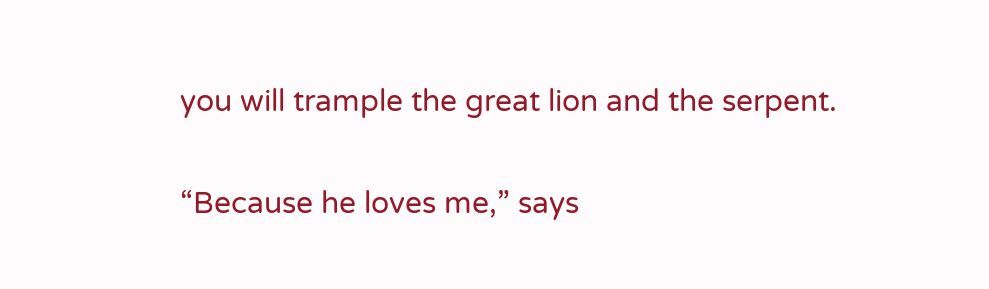you will trample the great lion and the serpent.

“Because he loves me,” says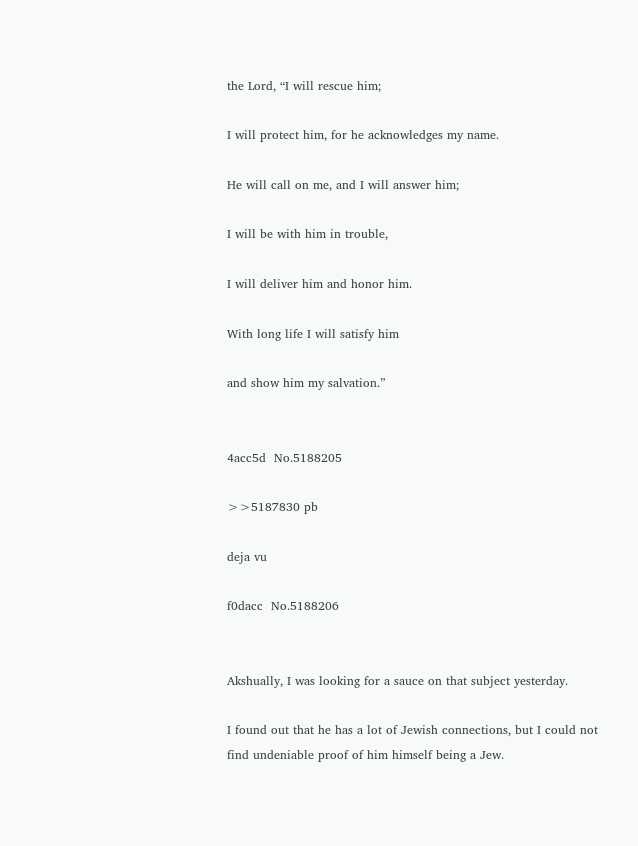the Lord, “I will rescue him;

I will protect him, for he acknowledges my name.

He will call on me, and I will answer him;

I will be with him in trouble,

I will deliver him and honor him.

With long life I will satisfy him

and show him my salvation.”


4acc5d  No.5188205

>>5187830 pb

deja vu

f0dacc  No.5188206


Akshually, I was looking for a sauce on that subject yesterday.

I found out that he has a lot of Jewish connections, but I could not find undeniable proof of him himself being a Jew.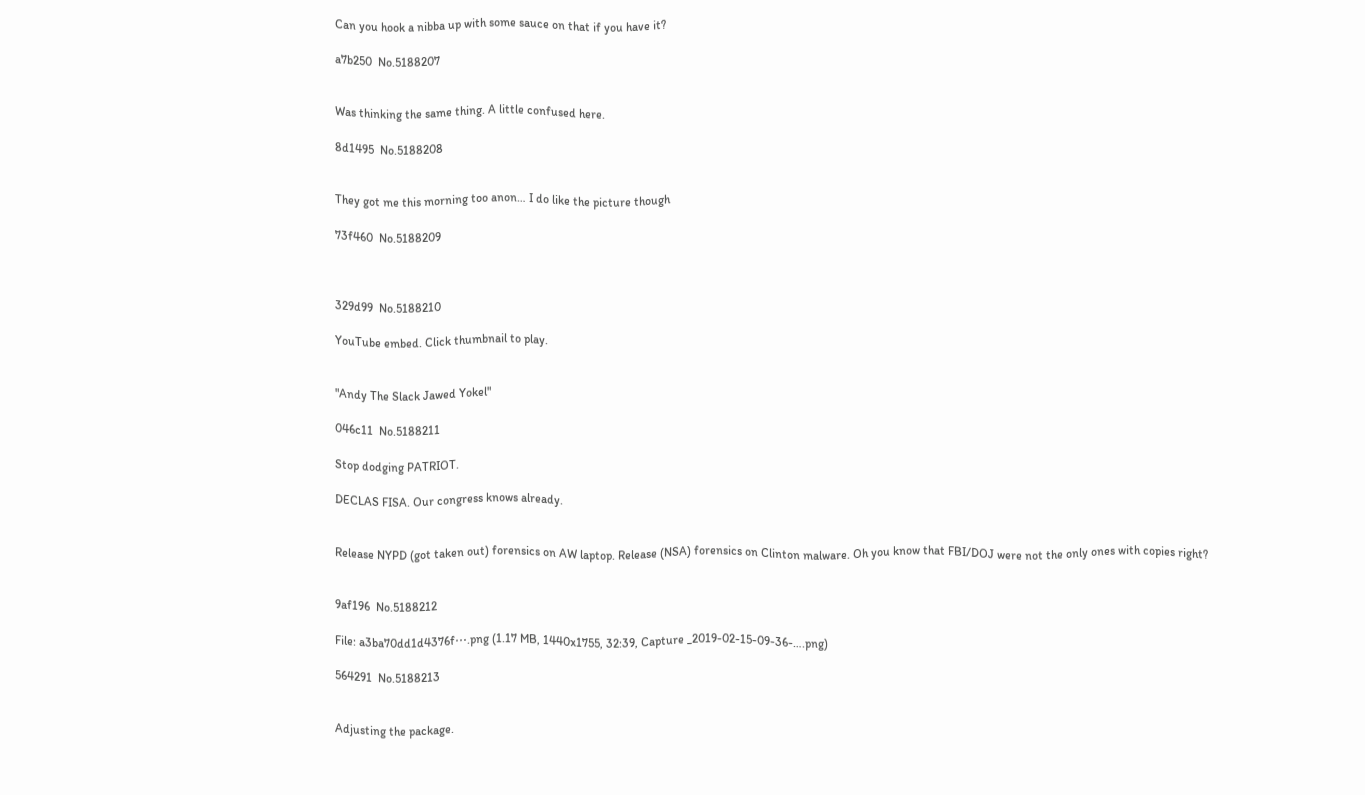Can you hook a nibba up with some sauce on that if you have it?

a7b250  No.5188207


Was thinking the same thing. A little confused here.

8d1495  No.5188208


They got me this morning too anon… I do like the picture though

73f460  No.5188209



329d99  No.5188210

YouTube embed. Click thumbnail to play.


"Andy The Slack Jawed Yokel"

046c11  No.5188211

Stop dodging PATRIOT.

DECLAS FISA. Our congress knows already.


Release NYPD (got taken out) forensics on AW laptop. Release (NSA) forensics on Clinton malware. Oh you know that FBI/DOJ were not the only ones with copies right?


9af196  No.5188212

File: a3ba70dd1d4376f⋯.png (1.17 MB, 1440x1755, 32:39, Capture _2019-02-15-09-36-….png)

564291  No.5188213


Adjusting the package.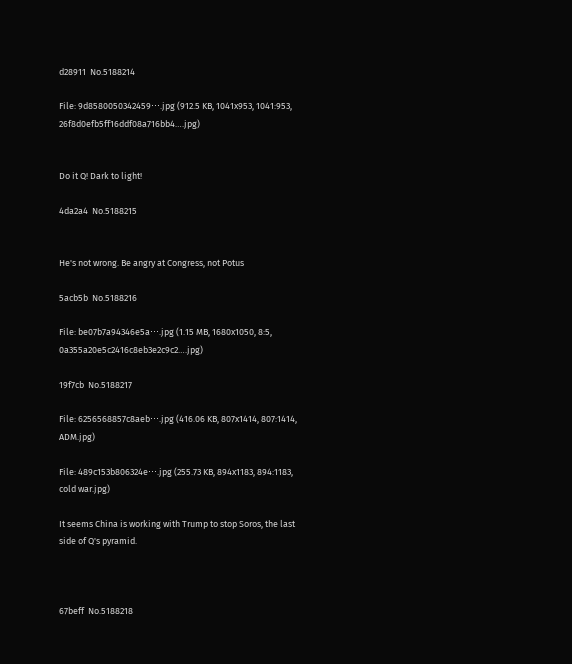d28911  No.5188214

File: 9d8580050342459⋯.jpg (912.5 KB, 1041x953, 1041:953, 26f8d0efb5ff16ddf08a716bb4….jpg)


Do it Q! Dark to light!

4da2a4  No.5188215


He's not wrong. Be angry at Congress, not Potus

5acb5b  No.5188216

File: be07b7a94346e5a⋯.jpg (1.15 MB, 1680x1050, 8:5, 0a355a20e5c2416c8eb3e2c9c2….jpg)

19f7cb  No.5188217

File: 6256568857c8aeb⋯.jpg (416.06 KB, 807x1414, 807:1414, ADM.jpg)

File: 489c153b806324e⋯.jpg (255.73 KB, 894x1183, 894:1183, cold war.jpg)

It seems China is working with Trump to stop Soros, the last side of Q's pyramid.



67beff  No.5188218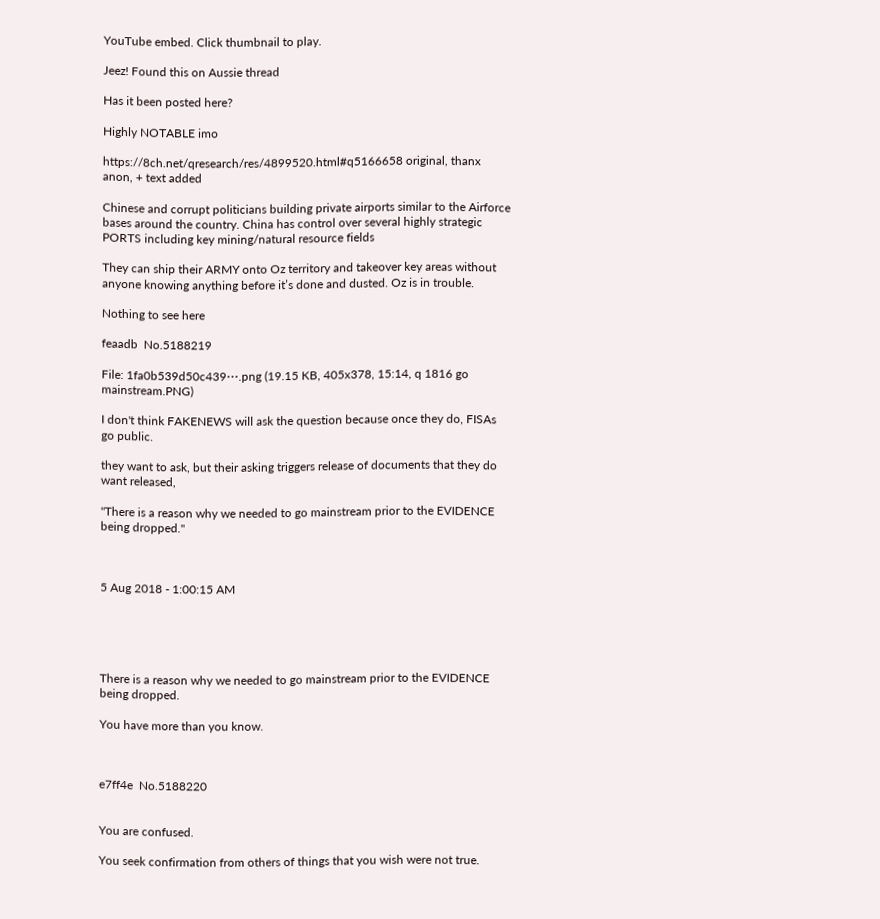YouTube embed. Click thumbnail to play.

Jeez! Found this on Aussie thread

Has it been posted here?

Highly NOTABLE imo

https://8ch.net/qresearch/res/4899520.html#q5166658 original, thanx anon, + text added

Chinese and corrupt politicians building private airports similar to the Airforce bases around the country. China has control over several highly strategic PORTS including key mining/natural resource fields

They can ship their ARMY onto Oz territory and takeover key areas without anyone knowing anything before it’s done and dusted. Oz is in trouble.

Nothing to see here

feaadb  No.5188219

File: 1fa0b539d50c439⋯.png (19.15 KB, 405x378, 15:14, q 1816 go mainstream.PNG)

I don't think FAKENEWS will ask the question because once they do, FISAs go public.

they want to ask, but their asking triggers release of documents that they do want released,

"There is a reason why we needed to go mainstream prior to the EVIDENCE being dropped."



5 Aug 2018 - 1:00:15 AM





There is a reason why we needed to go mainstream prior to the EVIDENCE being dropped.

You have more than you know.



e7ff4e  No.5188220


You are confused.

You seek confirmation from others of things that you wish were not true.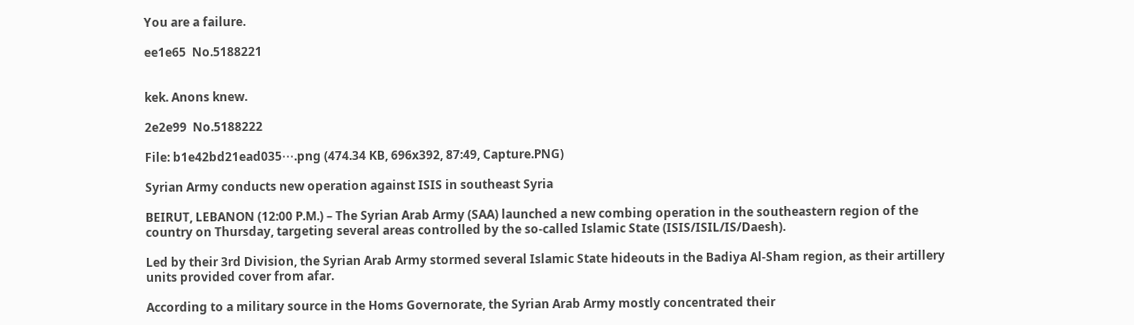You are a failure.

ee1e65  No.5188221


kek. Anons knew.

2e2e99  No.5188222

File: b1e42bd21ead035⋯.png (474.34 KB, 696x392, 87:49, Capture.PNG)

Syrian Army conducts new operation against ISIS in southeast Syria

BEIRUT, LEBANON (12:00 P.M.) – The Syrian Arab Army (SAA) launched a new combing operation in the southeastern region of the country on Thursday, targeting several areas controlled by the so-called Islamic State (ISIS/ISIL/IS/Daesh).

Led by their 3rd Division, the Syrian Arab Army stormed several Islamic State hideouts in the Badiya Al-Sham region, as their artillery units provided cover from afar.

According to a military source in the Homs Governorate, the Syrian Arab Army mostly concentrated their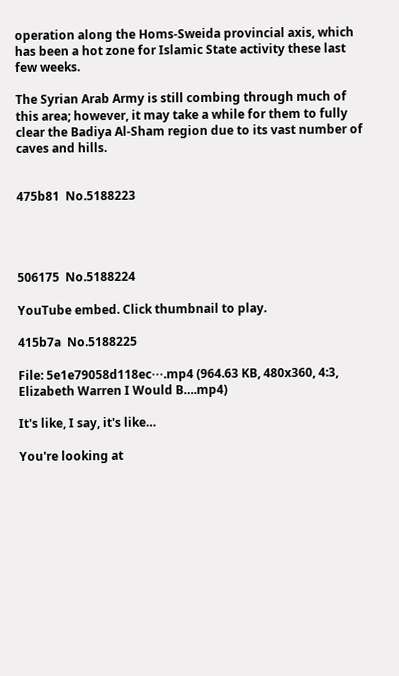operation along the Homs-Sweida provincial axis, which has been a hot zone for Islamic State activity these last few weeks.

The Syrian Arab Army is still combing through much of this area; however, it may take a while for them to fully clear the Badiya Al-Sham region due to its vast number of caves and hills.


475b81  No.5188223




506175  No.5188224

YouTube embed. Click thumbnail to play.

415b7a  No.5188225

File: 5e1e79058d118ec⋯.mp4 (964.63 KB, 480x360, 4:3, Elizabeth Warren I Would B….mp4)

It's like, I say, it's like…

You're looking at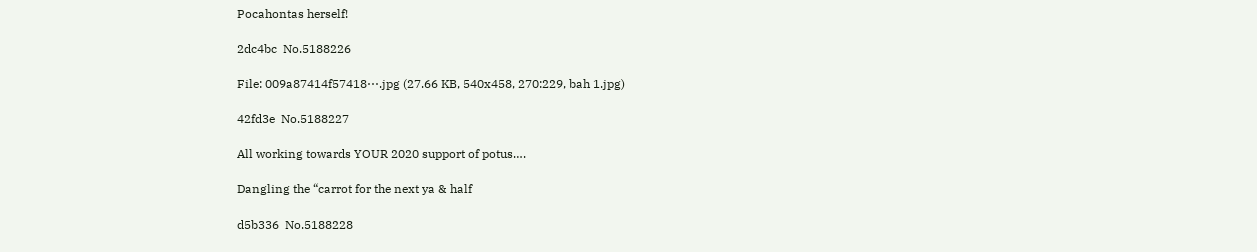Pocahontas herself!

2dc4bc  No.5188226

File: 009a87414f57418⋯.jpg (27.66 KB, 540x458, 270:229, bah 1.jpg)

42fd3e  No.5188227

All working towards YOUR 2020 support of potus….

Dangling the “carrot for the next ya & half

d5b336  No.5188228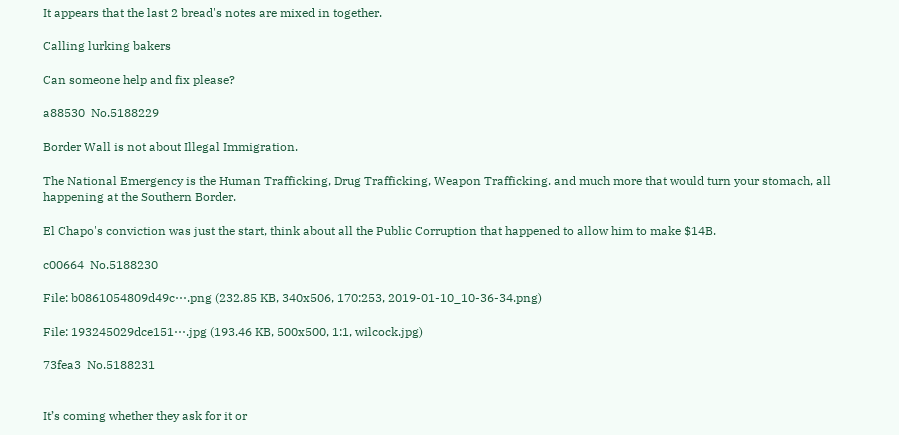It appears that the last 2 bread's notes are mixed in together.

Calling lurking bakers

Can someone help and fix please?

a88530  No.5188229

Border Wall is not about Illegal Immigration.

The National Emergency is the Human Trafficking, Drug Trafficking, Weapon Trafficking. and much more that would turn your stomach, all happening at the Southern Border.

El Chapo's conviction was just the start, think about all the Public Corruption that happened to allow him to make $14B.

c00664  No.5188230

File: b0861054809d49c⋯.png (232.85 KB, 340x506, 170:253, 2019-01-10_10-36-34.png)

File: 193245029dce151⋯.jpg (193.46 KB, 500x500, 1:1, wilcock.jpg)

73fea3  No.5188231


It’s coming whether they ask for it or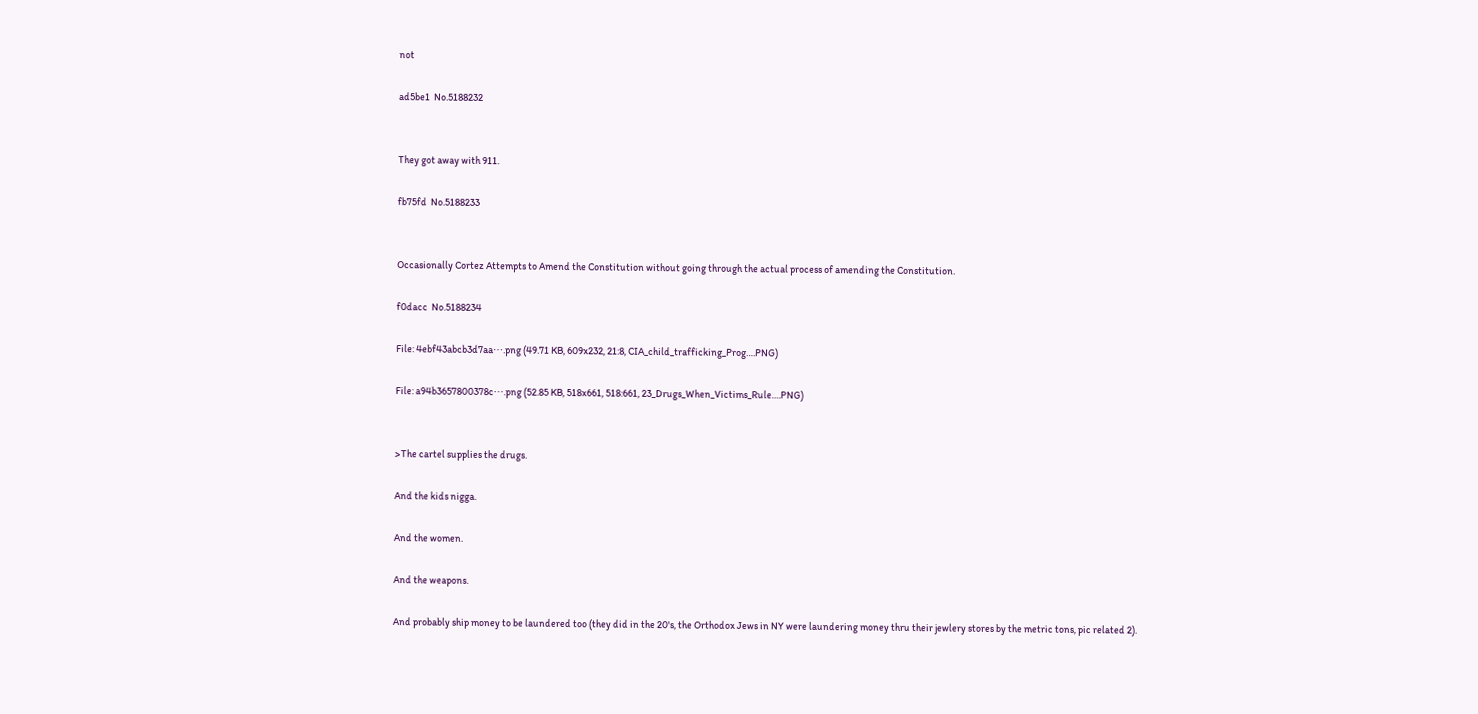not

ad5be1  No.5188232


They got away with 911.

fb75fd  No.5188233


Occasionally Cortez Attempts to Amend the Constitution without going through the actual process of amending the Constitution.

f0dacc  No.5188234

File: 4ebf43abcb3d7aa⋯.png (49.71 KB, 609x232, 21:8, CIA_child_trafficking_Prog….PNG)

File: a94b3657800378c⋯.png (52.85 KB, 518x661, 518:661, 23_Drugs_When_Victims_Rule….PNG)


>The cartel supplies the drugs.

And the kids nigga.

And the women.

And the weapons.

And probably ship money to be laundered too (they did in the 20's, the Orthodox Jews in NY were laundering money thru their jewlery stores by the metric tons, pic related 2).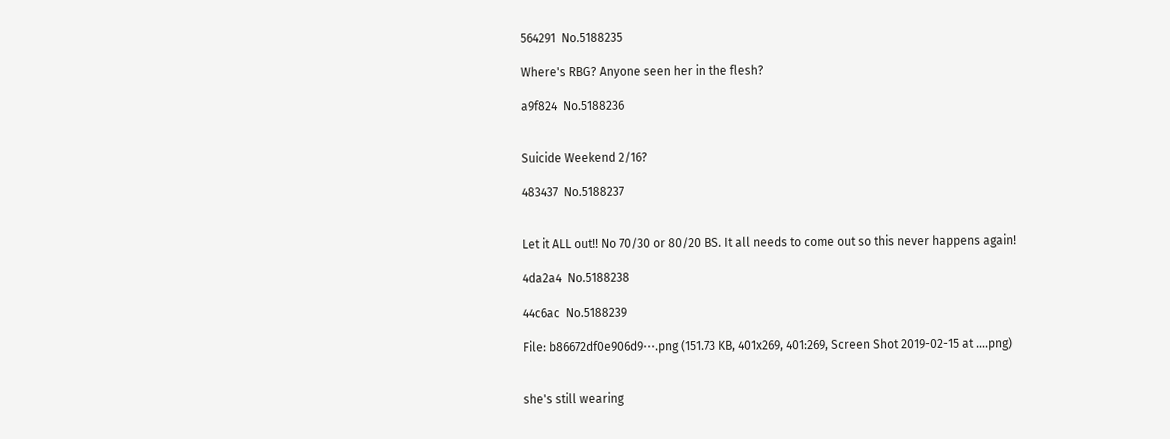564291  No.5188235

Where's RBG? Anyone seen her in the flesh?

a9f824  No.5188236


Suicide Weekend 2/16?

483437  No.5188237


Let it ALL out!! No 70/30 or 80/20 BS. It all needs to come out so this never happens again!

4da2a4  No.5188238

44c6ac  No.5188239

File: b86672df0e906d9⋯.png (151.73 KB, 401x269, 401:269, Screen Shot 2019-02-15 at ….png)


she's still wearing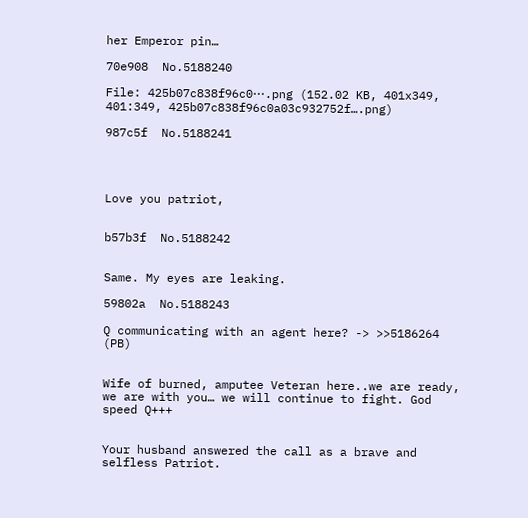her Emperor pin…

70e908  No.5188240

File: 425b07c838f96c0⋯.png (152.02 KB, 401x349, 401:349, 425b07c838f96c0a03c932752f….png)

987c5f  No.5188241




Love you patriot,


b57b3f  No.5188242


Same. My eyes are leaking.

59802a  No.5188243

Q communicating with an agent here? -> >>5186264 (PB)


Wife of burned, amputee Veteran here..we are ready, we are with you… we will continue to fight. God speed Q+++


Your husband answered the call as a brave and selfless Patriot.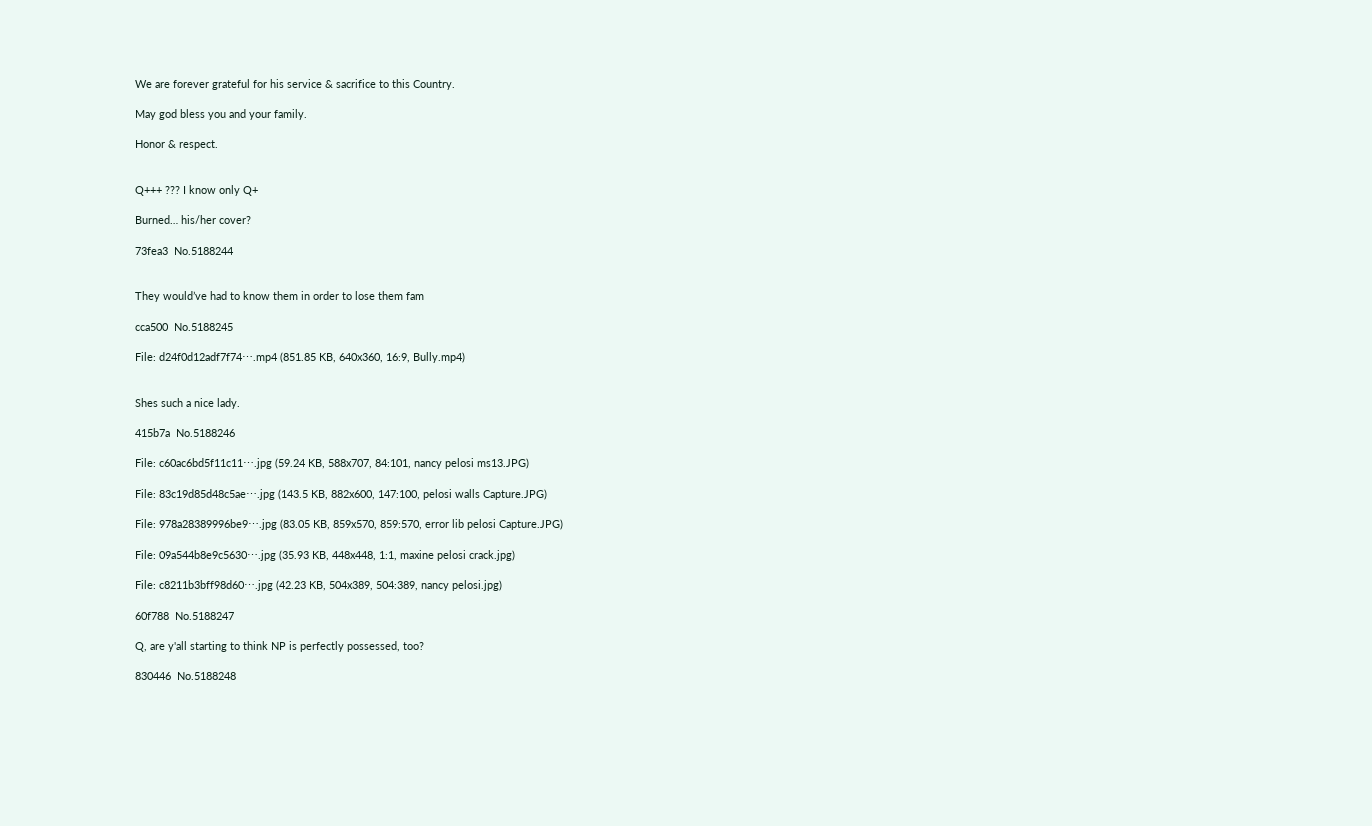We are forever grateful for his service & sacrifice to this Country.

May god bless you and your family.

Honor & respect.


Q+++ ??? I know only Q+

Burned… his/her cover?

73fea3  No.5188244


They would’ve had to know them in order to lose them fam

cca500  No.5188245

File: d24f0d12adf7f74⋯.mp4 (851.85 KB, 640x360, 16:9, Bully.mp4)


Shes such a nice lady.

415b7a  No.5188246

File: c60ac6bd5f11c11⋯.jpg (59.24 KB, 588x707, 84:101, nancy pelosi ms13.JPG)

File: 83c19d85d48c5ae⋯.jpg (143.5 KB, 882x600, 147:100, pelosi walls Capture.JPG)

File: 978a28389996be9⋯.jpg (83.05 KB, 859x570, 859:570, error lib pelosi Capture.JPG)

File: 09a544b8e9c5630⋯.jpg (35.93 KB, 448x448, 1:1, maxine pelosi crack.jpg)

File: c8211b3bff98d60⋯.jpg (42.23 KB, 504x389, 504:389, nancy pelosi.jpg)

60f788  No.5188247

Q, are y'all starting to think NP is perfectly possessed, too?

830446  No.5188248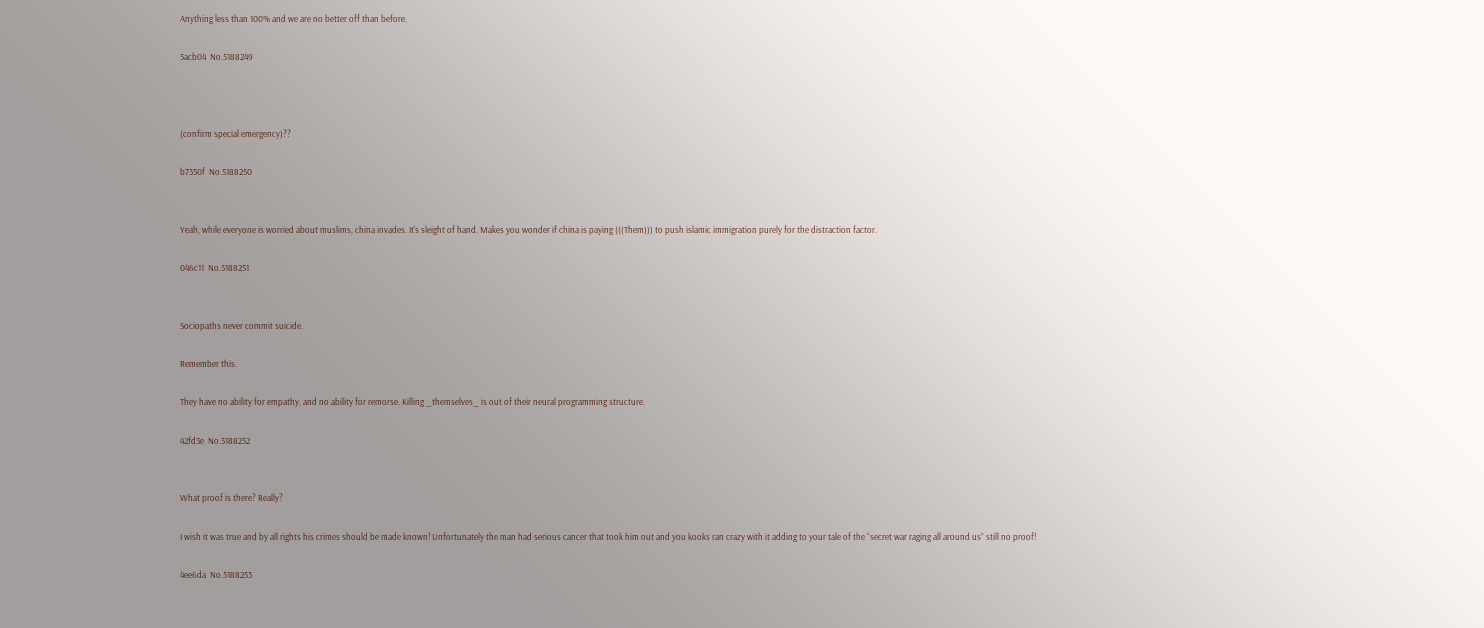Anything less than 100% and we are no better off than before.

5acb04  No.5188249



(confirm special emergency)??

b7350f  No.5188250


Yeah, while everyone is worried about muslims, china invades. It's sleight of hand. Makes you wonder if china is paying (((Them))) to push islamic immigration purely for the distraction factor.

046c11  No.5188251


Sociopaths never commit suicide.

Remember this.

They have no ability for empathy, and no ability for remorse. Killing _themselves_ is out of their neural programming structure.

42fd3e  No.5188252


What proof is there? Really?

I wish it was true and by all rights his crimes should be made known! Unfortunately the man had serious cancer that took him out and you kooks ran crazy with it adding to your tale of the “secret war raging all around us” still no proof!

4ee6da  No.5188253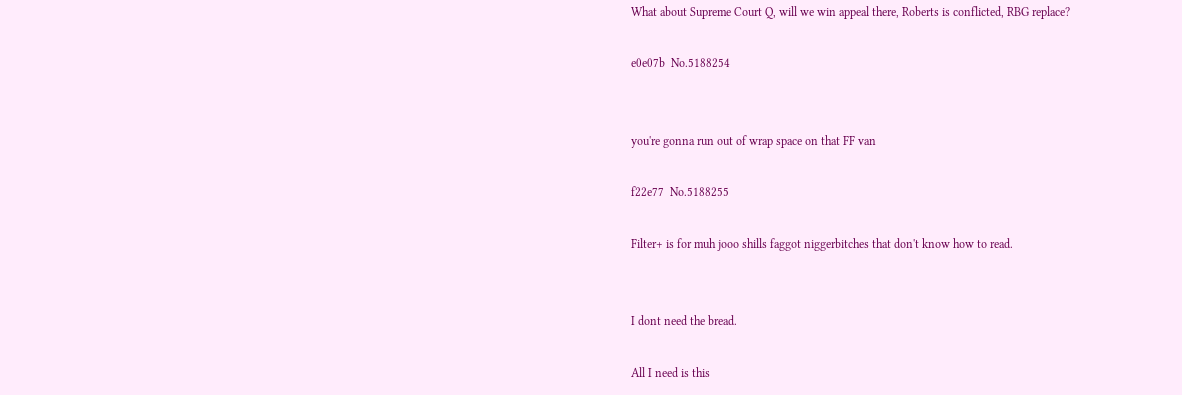What about Supreme Court Q, will we win appeal there, Roberts is conflicted, RBG replace?

e0e07b  No.5188254


you're gonna run out of wrap space on that FF van

f22e77  No.5188255

Filter+ is for muh jooo shills faggot niggerbitches that don't know how to read.


I dont need the bread.

All I need is this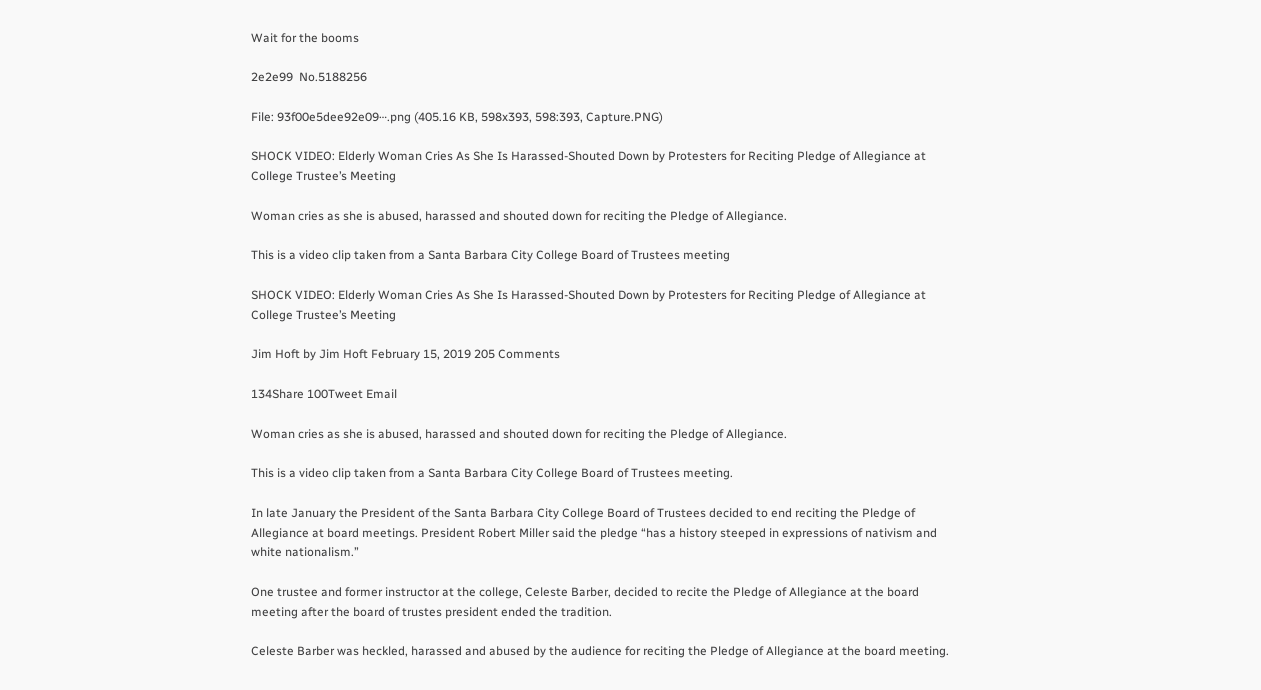Wait for the booms

2e2e99  No.5188256

File: 93f00e5dee92e09⋯.png (405.16 KB, 598x393, 598:393, Capture.PNG)

SHOCK VIDEO: Elderly Woman Cries As She Is Harassed-Shouted Down by Protesters for Reciting Pledge of Allegiance at College Trustee’s Meeting

Woman cries as she is abused, harassed and shouted down for reciting the Pledge of Allegiance.

This is a video clip taken from a Santa Barbara City College Board of Trustees meeting

SHOCK VIDEO: Elderly Woman Cries As She Is Harassed-Shouted Down by Protesters for Reciting Pledge of Allegiance at College Trustee’s Meeting

Jim Hoft by Jim Hoft February 15, 2019 205 Comments

134Share 100Tweet Email

Woman cries as she is abused, harassed and shouted down for reciting the Pledge of Allegiance.

This is a video clip taken from a Santa Barbara City College Board of Trustees meeting.

In late January the President of the Santa Barbara City College Board of Trustees decided to end reciting the Pledge of Allegiance at board meetings. President Robert Miller said the pledge “has a history steeped in expressions of nativism and white nationalism.”

One trustee and former instructor at the college, Celeste Barber, decided to recite the Pledge of Allegiance at the board meeting after the board of trustes president ended the tradition.

Celeste Barber was heckled, harassed and abused by the audience for reciting the Pledge of Allegiance at the board meeting.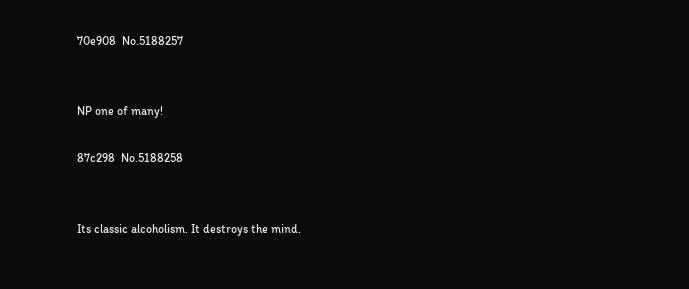70e908  No.5188257


NP one of many!

87c298  No.5188258


Its classic alcoholism. It destroys the mind.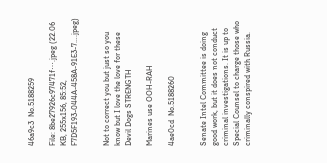46a9c3  No.5188259

File: 8be27926c97471f⋯.jpeg (22.06 KB, 255x156, 85:52, F7D5F193-044A-458A-91E3-7….jpeg)


Not to correct you but just so you know but I love the love for these Devil Dogs STRENGTH

Marines use OOH-RAH

4ae0cd  No.5188260


Senate Intel Committee is doing good work, but it does not conduct criminal investigations. It is up to Special Counsel to charge those who criminally conspired with Russia.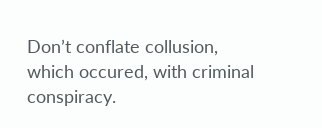Don’t conflate collusion, which occured, with criminal conspiracy.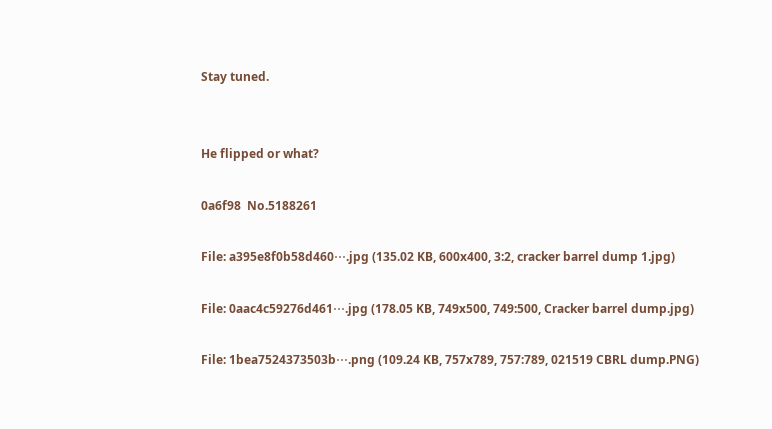Stay tuned.


He flipped or what?

0a6f98  No.5188261

File: a395e8f0b58d460⋯.jpg (135.02 KB, 600x400, 3:2, cracker barrel dump 1.jpg)

File: 0aac4c59276d461⋯.jpg (178.05 KB, 749x500, 749:500, Cracker barrel dump.jpg)

File: 1bea7524373503b⋯.png (109.24 KB, 757x789, 757:789, 021519 CBRL dump.PNG)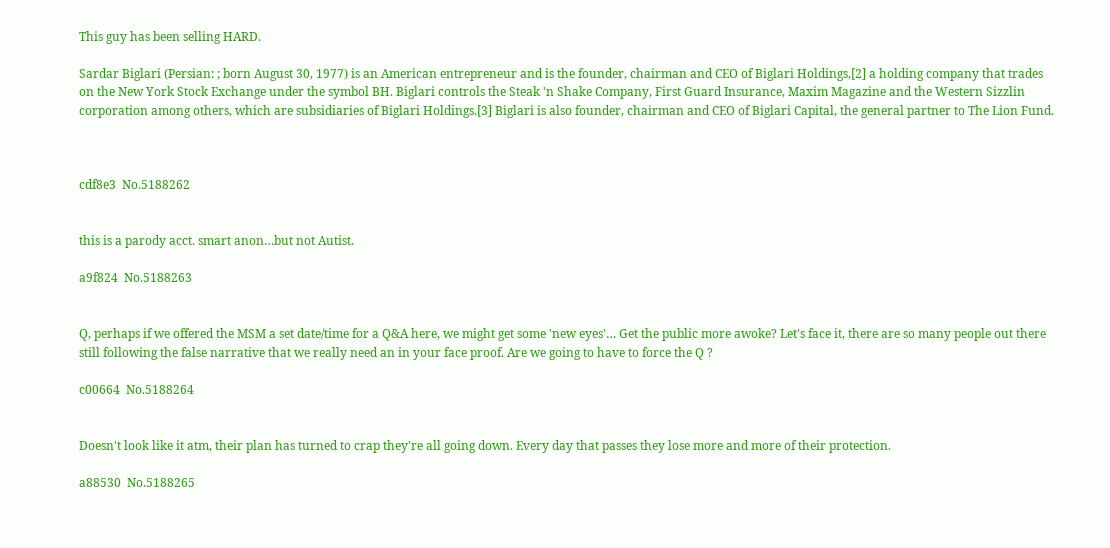This guy has been selling HARD.

Sardar Biglari (Persian: ; born August 30, 1977) is an American entrepreneur and is the founder, chairman and CEO of Biglari Holdings,[2] a holding company that trades on the New York Stock Exchange under the symbol BH. Biglari controls the Steak 'n Shake Company, First Guard Insurance, Maxim Magazine and the Western Sizzlin corporation among others, which are subsidiaries of Biglari Holdings.[3] Biglari is also founder, chairman and CEO of Biglari Capital, the general partner to The Lion Fund.



cdf8e3  No.5188262


this is a parody acct. smart anon…but not Autist.

a9f824  No.5188263


Q, perhaps if we offered the MSM a set date/time for a Q&A here, we might get some 'new eyes'… Get the public more awoke? Let's face it, there are so many people out there still following the false narrative that we really need an in your face proof. Are we going to have to force the Q ?

c00664  No.5188264


Doesn't look like it atm, their plan has turned to crap they're all going down. Every day that passes they lose more and more of their protection.

a88530  No.5188265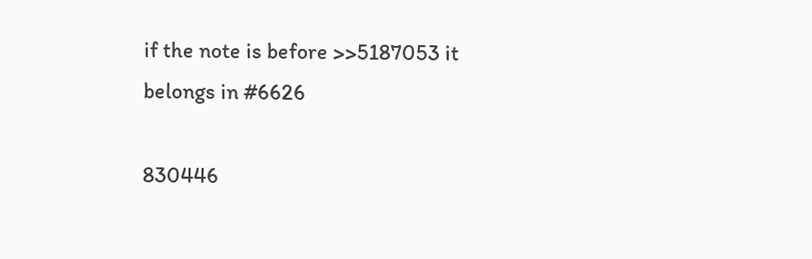if the note is before >>5187053 it belongs in #6626

830446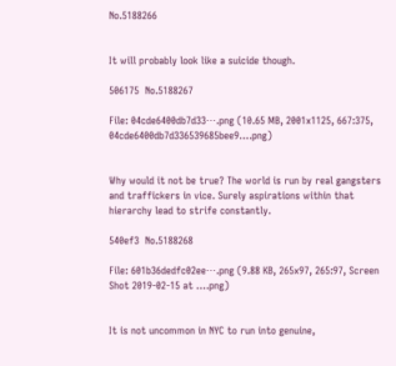No.5188266


It will probably look like a suicide though.

506175  No.5188267

File: 04cde6400db7d33⋯.png (10.65 MB, 2001x1125, 667:375, 04cde6400db7d336539685bee9….png)


Why would it not be true? The world is run by real gangsters and traffickers in vice. Surely aspirations within that hierarchy lead to strife constantly.

540ef3  No.5188268

File: 601b36dedfc02ee⋯.png (9.88 KB, 265x97, 265:97, Screen Shot 2019-02-15 at ….png)


It is not uncommon in NYC to run into genuine,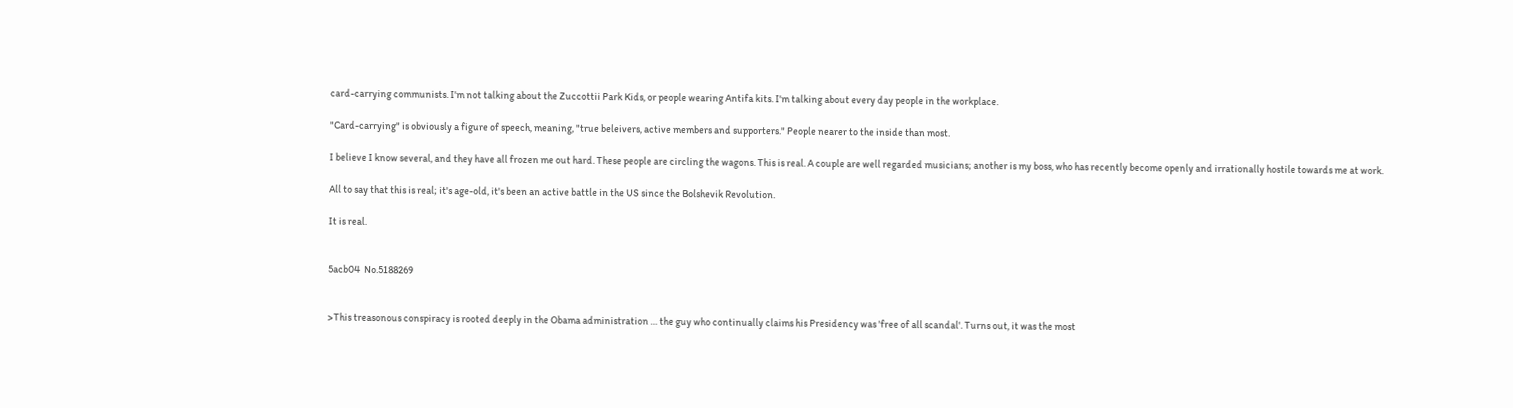card-carrying communists. I'm not talking about the Zuccottii Park Kids, or people wearing Antifa kits. I'm talking about every day people in the workplace.

"Card-carrying" is obviously a figure of speech, meaning, "true beleivers, active members and supporters." People nearer to the inside than most.

I believe I know several, and they have all frozen me out hard. These people are circling the wagons. This is real. A couple are well regarded musicians; another is my boss, who has recently become openly and irrationally hostile towards me at work.

All to say that this is real; it's age-old, it's been an active battle in the US since the Bolshevik Revolution.

It is real.


5acb04  No.5188269


>This treasonous conspiracy is rooted deeply in the Obama administration … the guy who continually claims his Presidency was 'free of all scandal'. Turns out, it was the most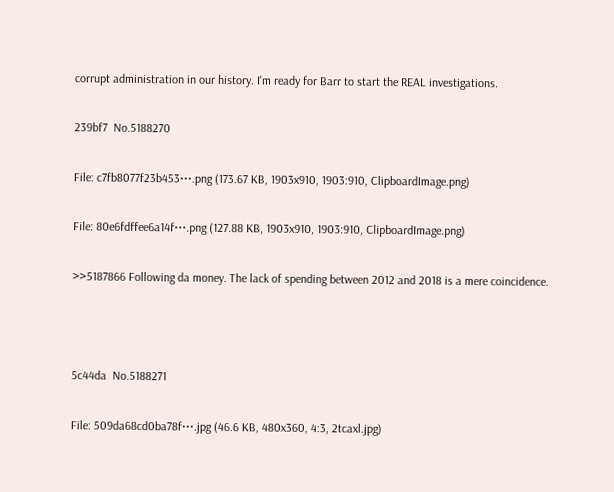corrupt administration in our history. I'm ready for Barr to start the REAL investigations.

239bf7  No.5188270

File: c7fb8077f23b453⋯.png (173.67 KB, 1903x910, 1903:910, ClipboardImage.png)

File: 80e6fdffee6a14f⋯.png (127.88 KB, 1903x910, 1903:910, ClipboardImage.png)

>>5187866 Following da money. The lack of spending between 2012 and 2018 is a mere coincidence.



5c44da  No.5188271

File: 509da68cd0ba78f⋯.jpg (46.6 KB, 480x360, 4:3, 2tcaxl.jpg)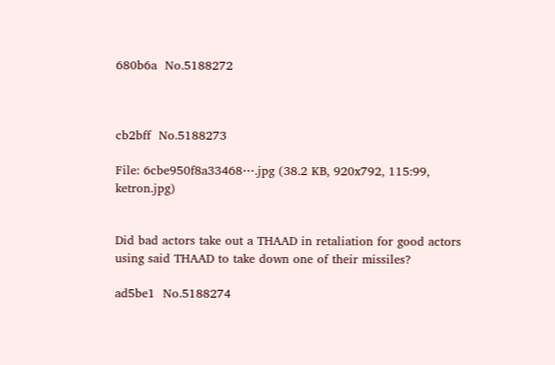680b6a  No.5188272



cb2bff  No.5188273

File: 6cbe950f8a33468⋯.jpg (38.2 KB, 920x792, 115:99, ketron.jpg)


Did bad actors take out a THAAD in retaliation for good actors using said THAAD to take down one of their missiles?

ad5be1  No.5188274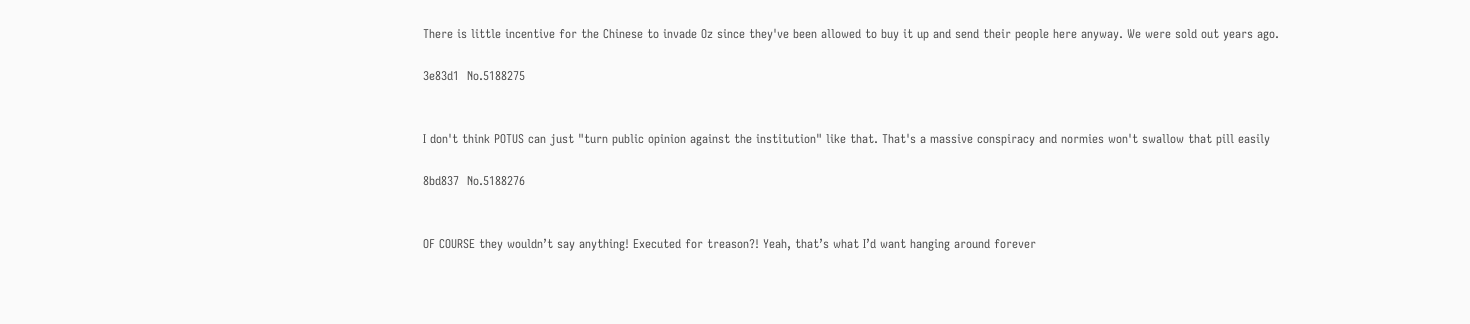There is little incentive for the Chinese to invade Oz since they've been allowed to buy it up and send their people here anyway. We were sold out years ago.

3e83d1  No.5188275


I don't think POTUS can just "turn public opinion against the institution" like that. That's a massive conspiracy and normies won't swallow that pill easily

8bd837  No.5188276


OF COURSE they wouldn’t say anything! Executed for treason?! Yeah, that’s what I’d want hanging around forever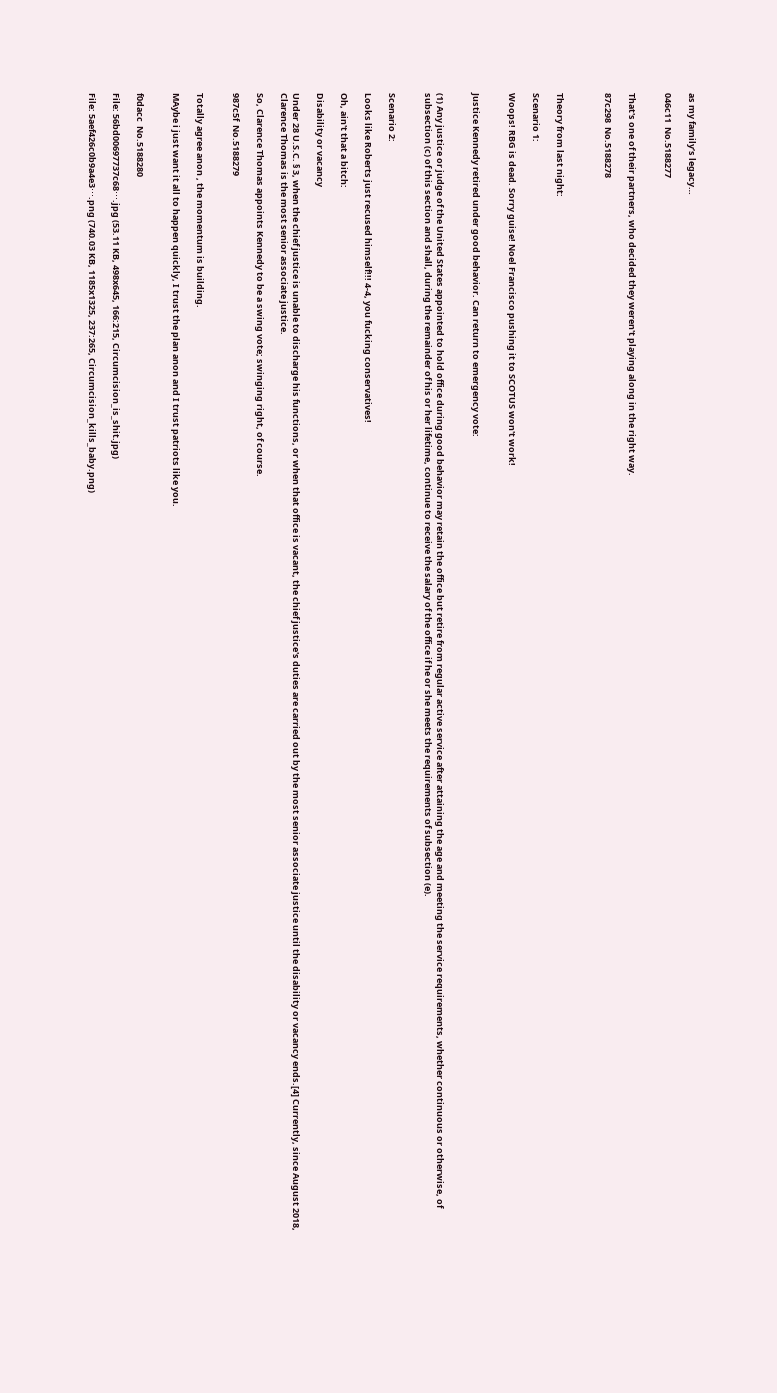as my family’s legacy…

046c11  No.5188277


That's one of their partners, who decided they weren't playing along in the right way.

87c298  No.5188278



Theory from last night:

Scenario 1:

Woops! RBG is dead. Sorry guise! Noel Francisco pushing it to SCOTUS won't work!


Justice Kennedy retired under good behavior. Can return to emergency vote:


(1) Any justice or judge of the United States appointed to hold office during good behavior may retain the office but retire from regular active service after attaining the age and meeting the service requirements, whether continuous or otherwise, of subsection (c) of this section and shall, during the remainder of his or her lifetime, continue to receive the salary of the office if he or she meets the requirements of subsection (e).


Scenario 2:

Looks like Roberts just recused himself!!! 4-4, you fucking conservatives!

Oh, ain't that a bitch:

Disability or vacancy

Under 28 U.S.C. § 3, when the chief justice is unable to discharge his functions, or when that office is vacant, the chief justice's duties are carried out by the most senior associate justice until the disability or vacancy ends.[4] Currently, since August 2018, Clarence Thomas is the most senior associate justice.

So, Clarence Thomas appoints Kennedy to be a swing vote; swinging right, of course.

987c5f  No.5188279


Totally agree anon , the momentum is building.

MAybe i just want it all to happen quickly, I trust the plan anon and I trust patriots like you.


f0dacc  No.5188280

File: 56bd00697737c68⋯.jpg (53.11 KB, 498x645, 166:215, Circumcision_is_shit.jpg)

File: 5aef426c0b9a4e3⋯.png (740.03 KB, 1185x1325, 237:265, Circumcision_kills_baby.png)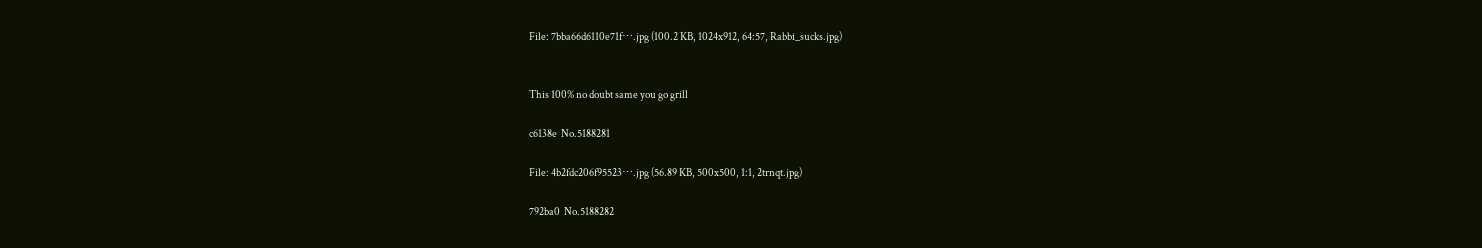File: 7bba66d6110e71f⋯.jpg (100.2 KB, 1024x912, 64:57, Rabbi_sucks.jpg)


This 100% no doubt same you go grill

c6138e  No.5188281

File: 4b2fdc206f95523⋯.jpg (56.89 KB, 500x500, 1:1, 2trnqt.jpg)

792ba0  No.5188282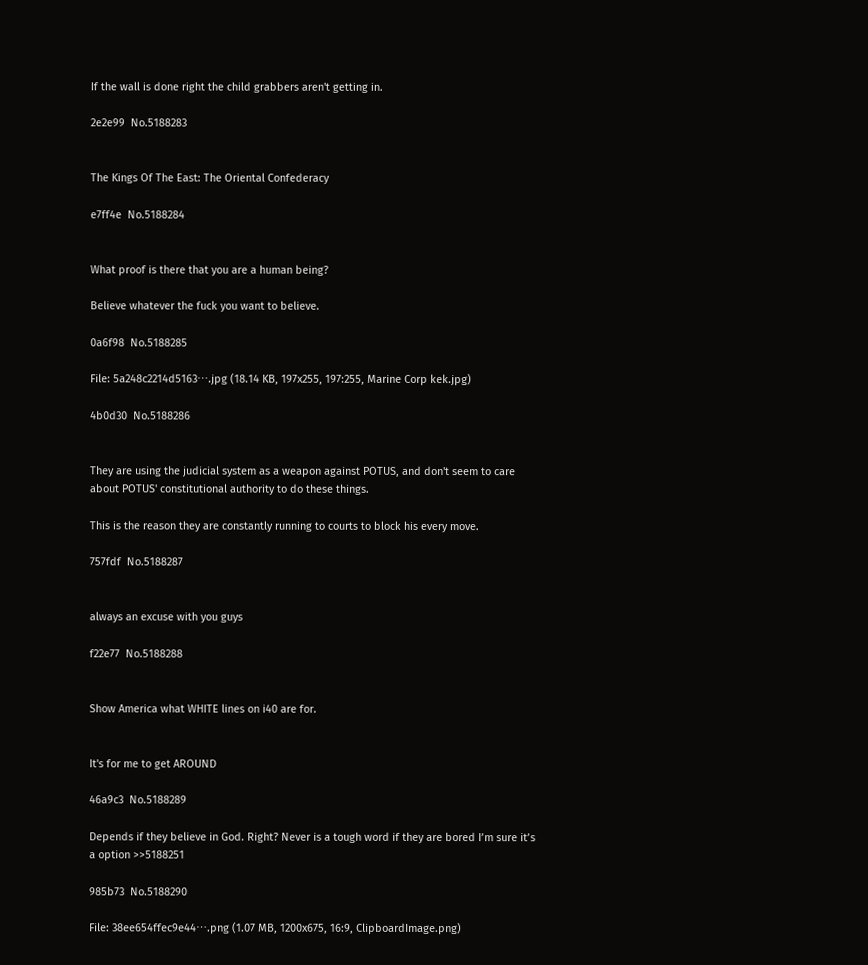If the wall is done right the child grabbers aren't getting in.

2e2e99  No.5188283


The Kings Of The East: The Oriental Confederacy

e7ff4e  No.5188284


What proof is there that you are a human being?

Believe whatever the fuck you want to believe.

0a6f98  No.5188285

File: 5a248c2214d5163⋯.jpg (18.14 KB, 197x255, 197:255, Marine Corp kek.jpg)

4b0d30  No.5188286


They are using the judicial system as a weapon against POTUS, and don't seem to care about POTUS' constitutional authority to do these things.

This is the reason they are constantly running to courts to block his every move.

757fdf  No.5188287


always an excuse with you guys

f22e77  No.5188288


Show America what WHITE lines on i40 are for.


It's for me to get AROUND

46a9c3  No.5188289

Depends if they believe in God. Right? Never is a tough word if they are bored I’m sure it’s a option >>5188251

985b73  No.5188290

File: 38ee654ffec9e44⋯.png (1.07 MB, 1200x675, 16:9, ClipboardImage.png)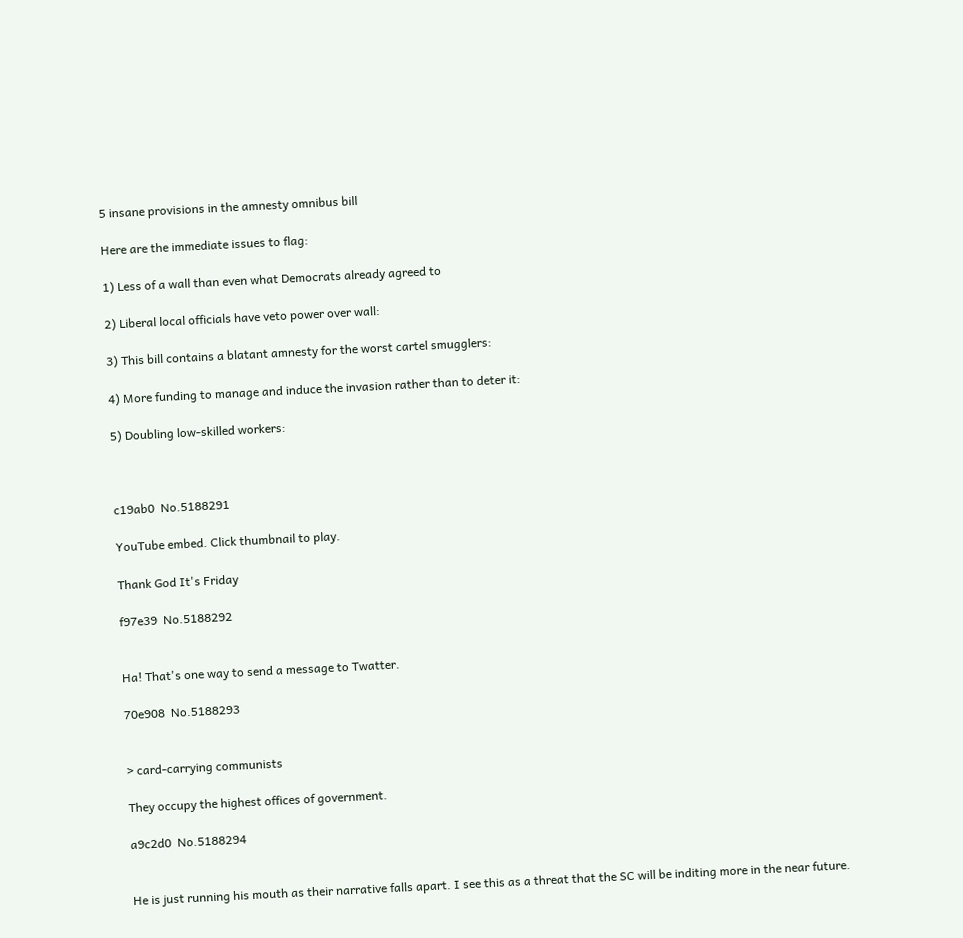5 insane provisions in the amnesty omnibus bill

Here are the immediate issues to flag:

1) Less of a wall than even what Democrats already agreed to

2) Liberal local officials have veto power over wall:

3) This bill contains a blatant amnesty for the worst cartel smugglers:

4) More funding to manage and induce the invasion rather than to deter it:

5) Doubling low-skilled workers:



c19ab0  No.5188291

YouTube embed. Click thumbnail to play.

Thank God It's Friday

f97e39  No.5188292


Ha! That's one way to send a message to Twatter.

70e908  No.5188293


> card-carrying communists

They occupy the highest offices of government.

a9c2d0  No.5188294


He is just running his mouth as their narrative falls apart. I see this as a threat that the SC will be inditing more in the near future.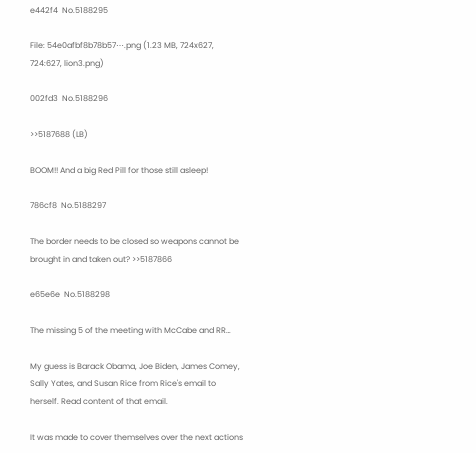e442f4  No.5188295

File: 54e0afbf8b78b57⋯.png (1.23 MB, 724x627, 724:627, lion3.png)

002fd3  No.5188296

>>5187688 (LB)

BOOM!! And a big Red Pill for those still asleep!

786cf8  No.5188297

The border needs to be closed so weapons cannot be brought in and taken out? >>5187866

e65e6e  No.5188298

The missing 5 of the meeting with McCabe and RR…

My guess is Barack Obama, Joe Biden, James Comey, Sally Yates, and Susan Rice from Rice's email to herself. Read content of that email.

It was made to cover themselves over the next actions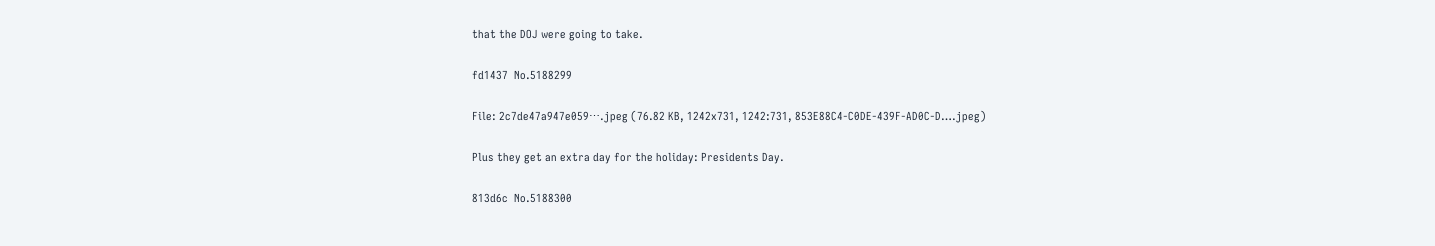that the DOJ were going to take.

fd1437  No.5188299

File: 2c7de47a947e059⋯.jpeg (76.82 KB, 1242x731, 1242:731, 853E88C4-C0DE-439F-AD0C-D….jpeg)

Plus they get an extra day for the holiday: Presidents Day.

813d6c  No.5188300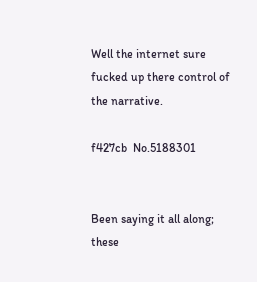Well the internet sure fucked up there control of the narrative.

f427cb  No.5188301


Been saying it all along; these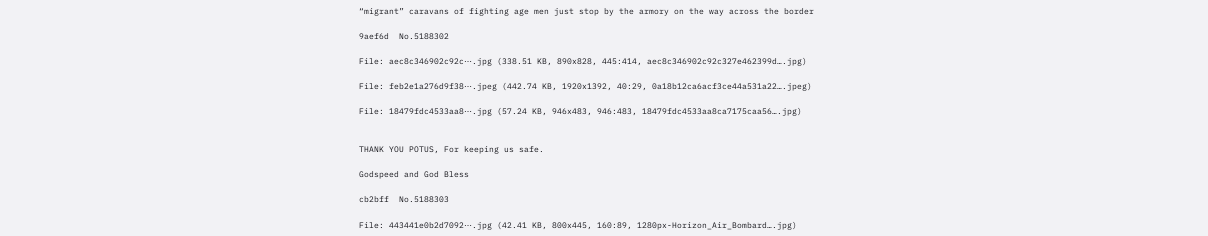“migrant” caravans of fighting age men just stop by the armory on the way across the border

9aef6d  No.5188302

File: aec8c346902c92c⋯.jpg (338.51 KB, 890x828, 445:414, aec8c346902c92c327e462399d….jpg)

File: feb2e1a276d9f38⋯.jpeg (442.74 KB, 1920x1392, 40:29, 0a18b12ca6acf3ce44a531a22….jpeg)

File: 18479fdc4533aa8⋯.jpg (57.24 KB, 946x483, 946:483, 18479fdc4533aa8ca7175caa56….jpg)


THANK YOU POTUS, For keeping us safe.

Godspeed and God Bless

cb2bff  No.5188303

File: 443441e0b2d7092⋯.jpg (42.41 KB, 800x445, 160:89, 1280px-Horizon_Air_Bombard….jpg)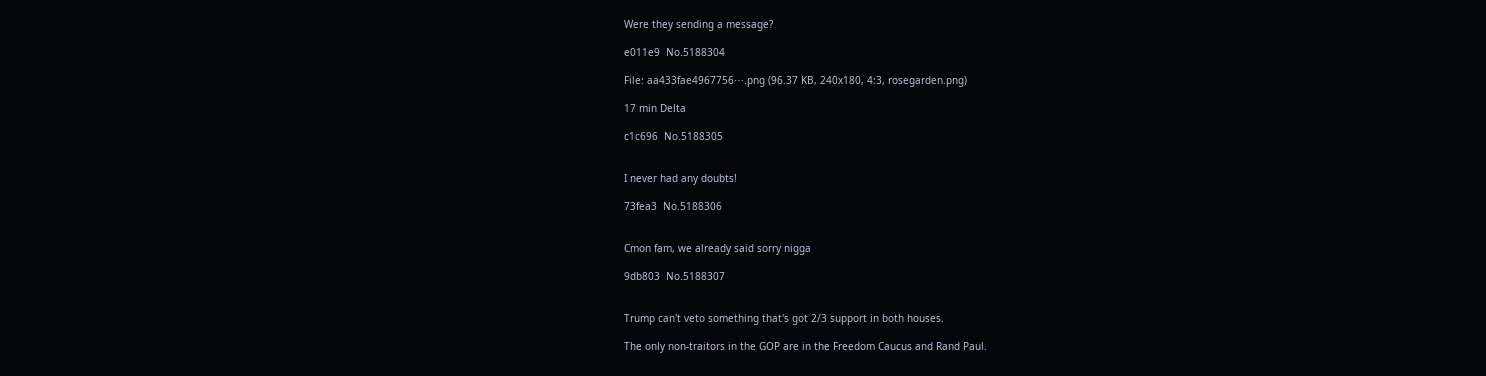Were they sending a message?

e011e9  No.5188304

File: aa433fae4967756⋯.png (96.37 KB, 240x180, 4:3, rosegarden.png)

17 min Delta

c1c696  No.5188305


I never had any doubts!

73fea3  No.5188306


Cmon fam, we already said sorry nigga

9db803  No.5188307


Trump can't veto something that's got 2/3 support in both houses.

The only non-traitors in the GOP are in the Freedom Caucus and Rand Paul.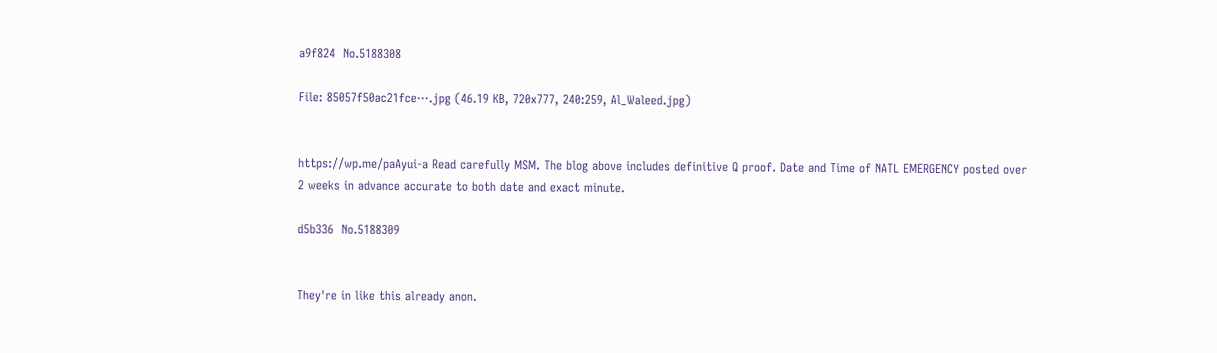a9f824  No.5188308

File: 85057f50ac21fce⋯.jpg (46.19 KB, 720x777, 240:259, Al_Waleed.jpg)


https://wp.me/paAyui-a Read carefully MSM. The blog above includes definitive Q proof. Date and Time of NATL EMERGENCY posted over 2 weeks in advance accurate to both date and exact minute.

d5b336  No.5188309


They're in like this already anon.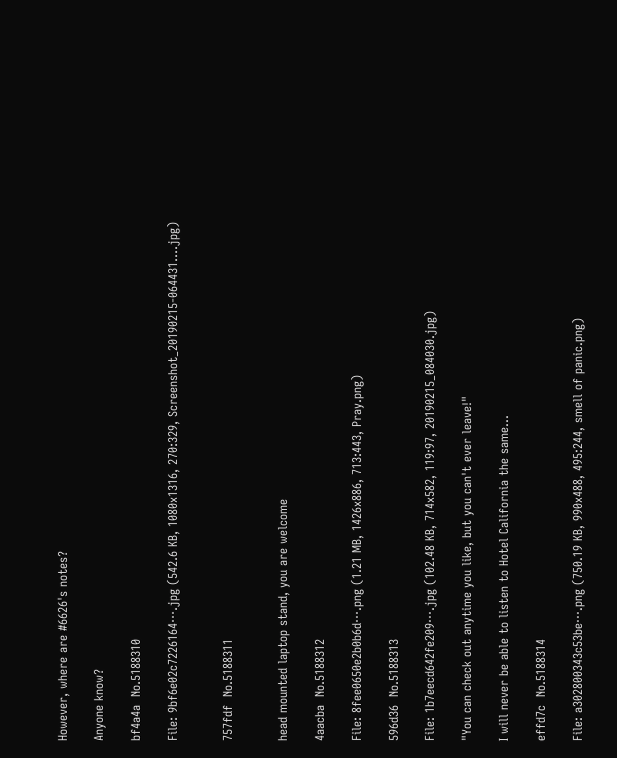However, where are #6626's notes?

Anyone know?

bf4a4a  No.5188310

File: 9bf6e02c7226164⋯.jpg (542.6 KB, 1080x1316, 270:329, Screenshot_20190215-064431….jpg)


757fdf  No.5188311


head mounted laptop stand, you are welcome

4aacba  No.5188312

File: 8fee0650e2b0b6d⋯.png (1.21 MB, 1426x886, 713:443, Pray.png)

596d36  No.5188313

File: 1b7eecd642fe209⋯.jpg (102.48 KB, 714x582, 119:97, 20190215_084030.jpg)

"You can check out anytime you like, but you can't ever leave!"

I will never be able to listen to Hotel California the same…

effd7c  No.5188314

File: a302800343c53be⋯.png (750.19 KB, 990x488, 495:244, smell of panic.png)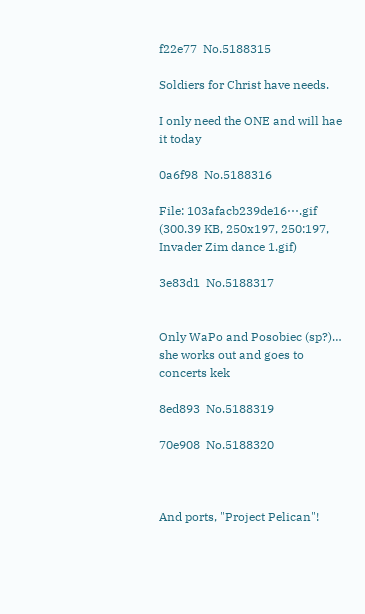f22e77  No.5188315

Soldiers for Christ have needs.

I only need the ONE and will hae it today

0a6f98  No.5188316

File: 103afacb239de16⋯.gif (300.39 KB, 250x197, 250:197, Invader Zim dance 1.gif)

3e83d1  No.5188317


Only WaPo and Posobiec (sp?)… she works out and goes to concerts kek

8ed893  No.5188319

70e908  No.5188320



And ports, "Project Pelican"!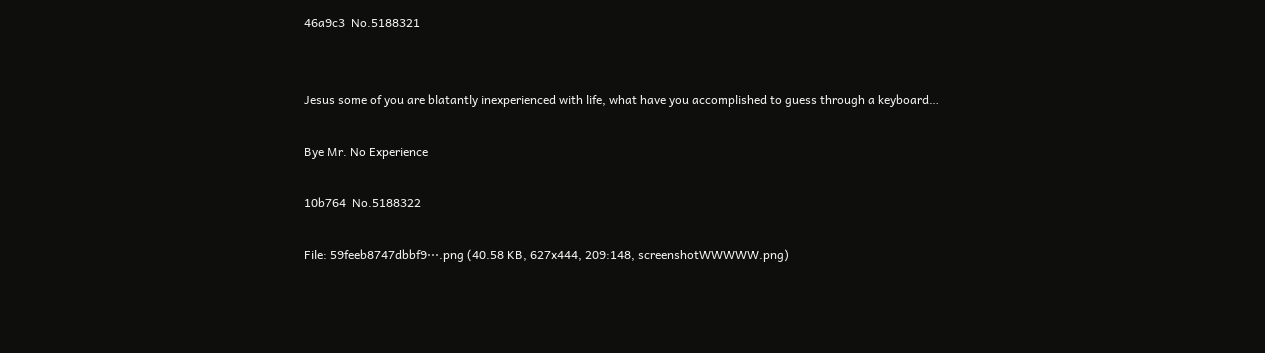46a9c3  No.5188321


Jesus some of you are blatantly inexperienced with life, what have you accomplished to guess through a keyboard…

Bye Mr. No Experience

10b764  No.5188322

File: 59feeb8747dbbf9⋯.png (40.58 KB, 627x444, 209:148, screenshotWWWWW.png)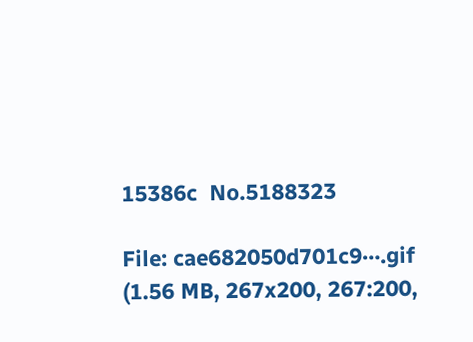15386c  No.5188323

File: cae682050d701c9⋯.gif (1.56 MB, 267x200, 267:200,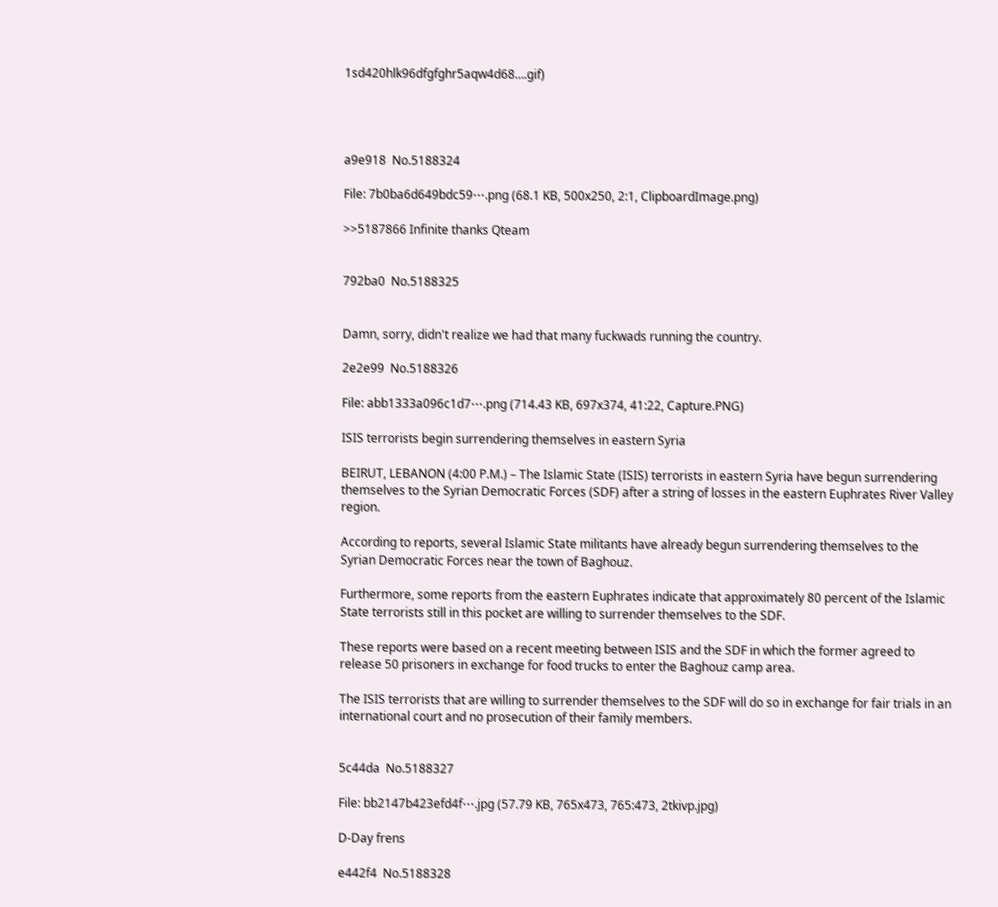1sd420hlk96dfgfghr5aqw4d68….gif)




a9e918  No.5188324

File: 7b0ba6d649bdc59⋯.png (68.1 KB, 500x250, 2:1, ClipboardImage.png)

>>5187866 Infinite thanks Qteam


792ba0  No.5188325


Damn, sorry, didn't realize we had that many fuckwads running the country.

2e2e99  No.5188326

File: abb1333a096c1d7⋯.png (714.43 KB, 697x374, 41:22, Capture.PNG)

ISIS terrorists begin surrendering themselves in eastern Syria

BEIRUT, LEBANON (4:00 P.M.) – The Islamic State (ISIS) terrorists in eastern Syria have begun surrendering themselves to the Syrian Democratic Forces (SDF) after a string of losses in the eastern Euphrates River Valley region.

According to reports, several Islamic State militants have already begun surrendering themselves to the Syrian Democratic Forces near the town of Baghouz.

Furthermore, some reports from the eastern Euphrates indicate that approximately 80 percent of the Islamic State terrorists still in this pocket are willing to surrender themselves to the SDF.

These reports were based on a recent meeting between ISIS and the SDF in which the former agreed to release 50 prisoners in exchange for food trucks to enter the Baghouz camp area.

The ISIS terrorists that are willing to surrender themselves to the SDF will do so in exchange for fair trials in an international court and no prosecution of their family members.


5c44da  No.5188327

File: bb2147b423efd4f⋯.jpg (57.79 KB, 765x473, 765:473, 2tkivp.jpg)

D-Day frens

e442f4  No.5188328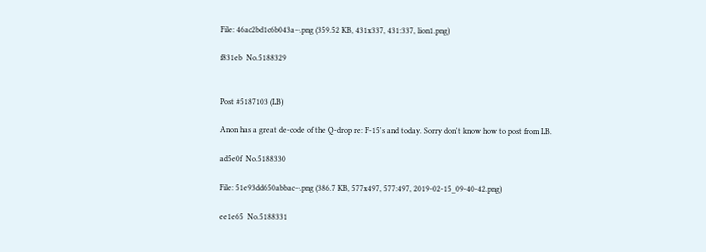File: 46ac2bd1c6b043a⋯.png (359.52 KB, 431x337, 431:337, lion1.png)

f831eb  No.5188329


Post #5187103 (LB)

Anon has a great de-code of the Q-drop re: F-15's and today. Sorry don't know how to post from LB.

ad5e0f  No.5188330

File: 51e93dd650abbac⋯.png (386.7 KB, 577x497, 577:497, 2019-02-15_09-40-42.png)

ee1e65  No.5188331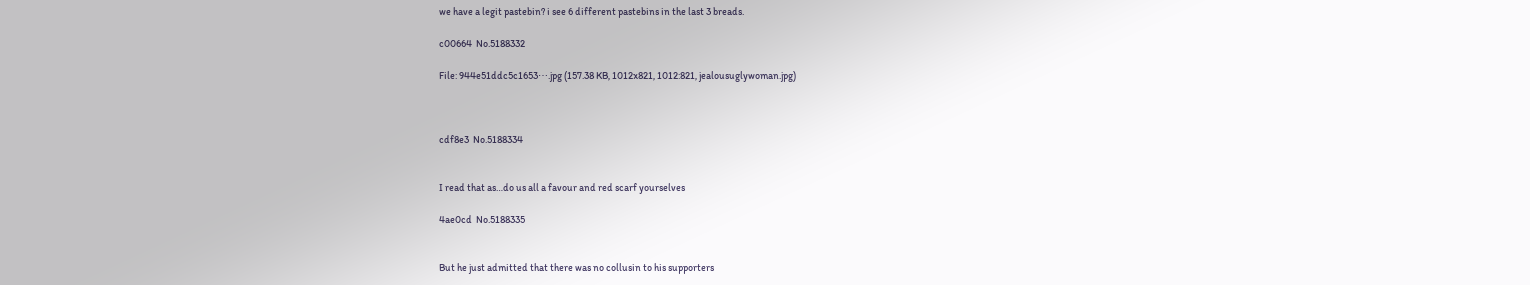we have a legit pastebin? i see 6 different pastebins in the last 3 breads.

c00664  No.5188332

File: 944e51ddc5c1653⋯.jpg (157.38 KB, 1012x821, 1012:821, jealousuglywoman.jpg)



cdf8e3  No.5188334


I read that as…do us all a favour and red scarf yourselves

4ae0cd  No.5188335


But he just admitted that there was no collusin to his supporters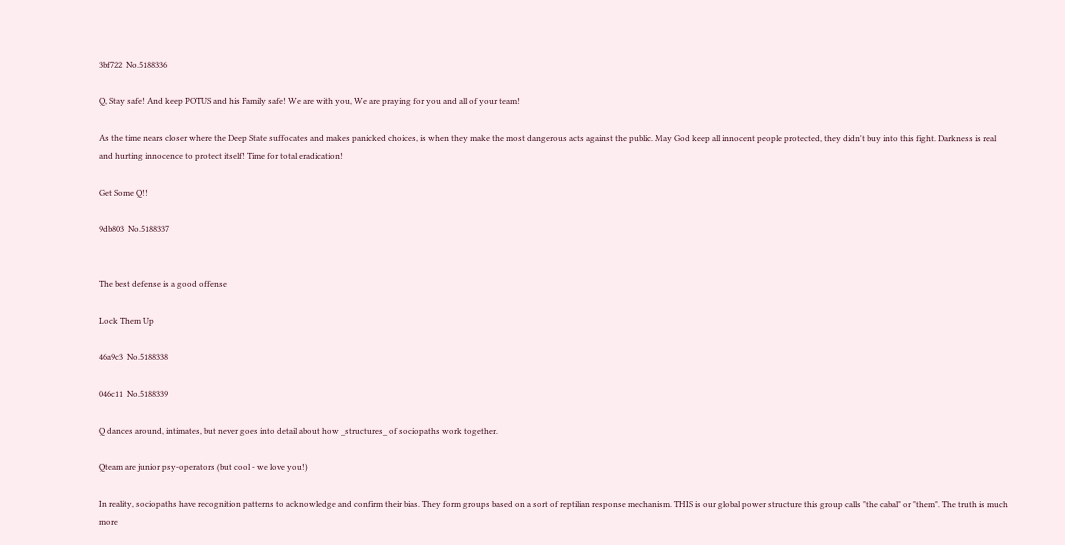3bf722  No.5188336

Q, Stay safe! And keep POTUS and his Family safe! We are with you, We are praying for you and all of your team!

As the time nears closer where the Deep State suffocates and makes panicked choices, is when they make the most dangerous acts against the public. May God keep all innocent people protected, they didn't buy into this fight. Darkness is real and hurting innocence to protect itself! Time for total eradication!

Get Some Q!!

9db803  No.5188337


The best defense is a good offense

Lock Them Up

46a9c3  No.5188338

046c11  No.5188339

Q dances around, intimates, but never goes into detail about how _structures_ of sociopaths work together.

Qteam are junior psy-operators (but cool - we love you!)

In reality, sociopaths have recognition patterns to acknowledge and confirm their bias. They form groups based on a sort of reptilian response mechanism. THIS is our global power structure this group calls "the cabal" or "them". The truth is much more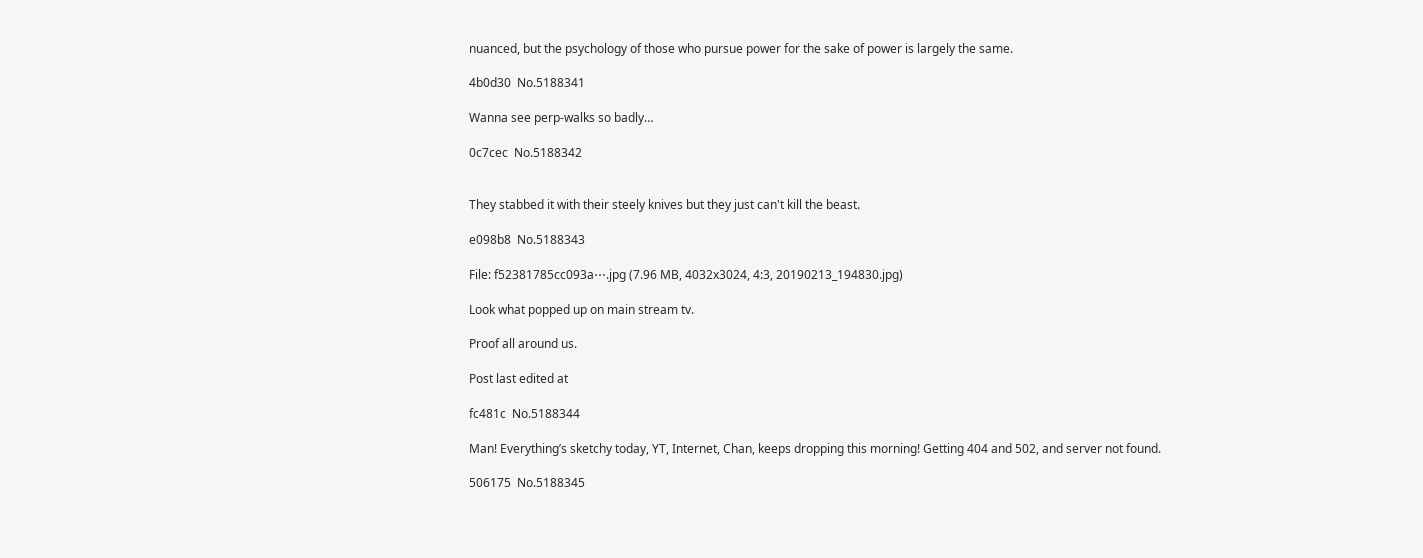nuanced, but the psychology of those who pursue power for the sake of power is largely the same.

4b0d30  No.5188341

Wanna see perp-walks so badly…

0c7cec  No.5188342


They stabbed it with their steely knives but they just can't kill the beast.

e098b8  No.5188343

File: f52381785cc093a⋯.jpg (7.96 MB, 4032x3024, 4:3, 20190213_194830.jpg)

Look what popped up on main stream tv.

Proof all around us.

Post last edited at

fc481c  No.5188344

Man! Everything’s sketchy today, YT, Internet, Chan, keeps dropping this morning! Getting 404 and 502, and server not found.

506175  No.5188345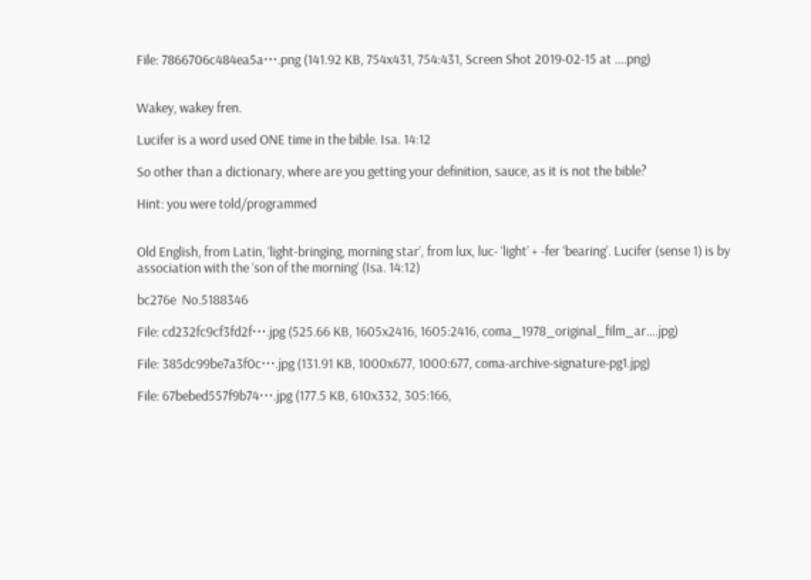File: 7866706c484ea5a⋯.png (141.92 KB, 754x431, 754:431, Screen Shot 2019-02-15 at ….png)


Wakey, wakey fren.

Lucifer is a word used ONE time in the bible. Isa. 14:12

So other than a dictionary, where are you getting your definition, sauce, as it is not the bible?

Hint: you were told/programmed


Old English, from Latin, ‘light-bringing, morning star’, from lux, luc- ‘light’ + -fer ‘bearing’. Lucifer (sense 1) is by association with the ‘son of the morning’ (Isa. 14:12)

bc276e  No.5188346

File: cd232fc9cf3fd2f⋯.jpg (525.66 KB, 1605x2416, 1605:2416, coma_1978_original_film_ar….jpg)

File: 385dc99be7a3f0c⋯.jpg (131.91 KB, 1000x677, 1000:677, coma-archive-signature-pg1.jpg)

File: 67bebed557f9b74⋯.jpg (177.5 KB, 610x332, 305:166,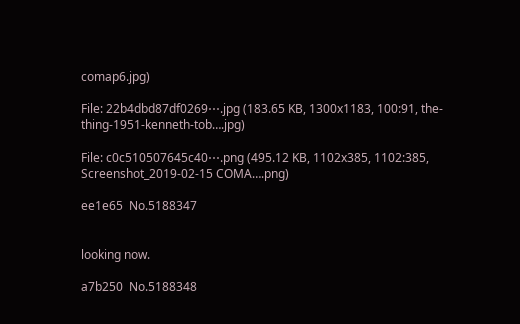comap6.jpg)

File: 22b4dbd87df0269⋯.jpg (183.65 KB, 1300x1183, 100:91, the-thing-1951-kenneth-tob….jpg)

File: c0c510507645c40⋯.png (495.12 KB, 1102x385, 1102:385, Screenshot_2019-02-15 COMA….png)

ee1e65  No.5188347


looking now.

a7b250  No.5188348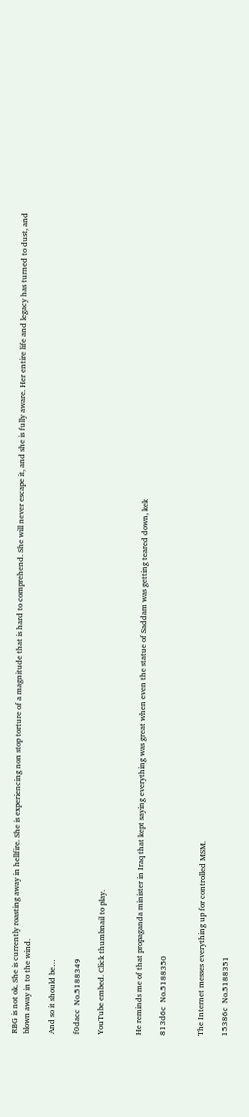RBG is not ok. She is currently roasting away in hellfire. She is experiencing non stop torture of a magnitude that is hard to comprehend. She will never escape it, and she is fully aware. Her entire life and legacy has turned to dust, and blown away in to the wind.

And so it should be…

f0dacc  No.5188349

YouTube embed. Click thumbnail to play.


He reminds me of that propaganda minister in Iraq that kept saying everything was great when even the statue of Saddam was getting teared down, kek

813d6c  No.5188350


The Internet messes everything up for controlled MSM.

15386c  No.5188351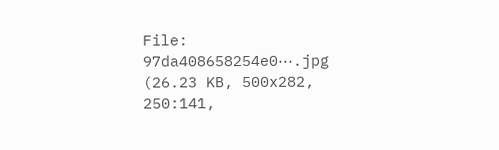File: 97da408658254e0⋯.jpg (26.23 KB, 500x282, 250:141,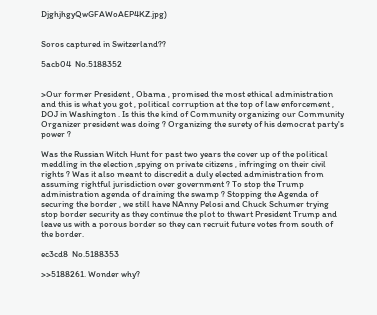DjghjhgyQwGFAWoAEP4KZ.jpg)


Soros captured in Switzerland??

5acb04  No.5188352


>Our former President , Obama , promised the most ethical administration and this is what you got , political corruption at the top of law enforcement , DOJ in Washington . Is this the kind of Community organizing our Community Organizer president was doing ? Organizing the surety of his democrat party's power ?

Was the Russian Witch Hunt for past two years the cover up of the political meddling in the election ,spying on private citizens , infringing on their civil rights ? Was it also meant to discredit a duly elected administration from assuming rightful jurisdiction over government ? To stop the Trump administration agenda of draining the swamp ? Stopping the Agenda of securing the border , we still have NAnny Pelosi and Chuck Schumer trying stop border security as they continue the plot to thwart President Trump and leave us with a porous border so they can recruit future votes from south of the border.

ec3cd8  No.5188353

>>5188261. Wonder why?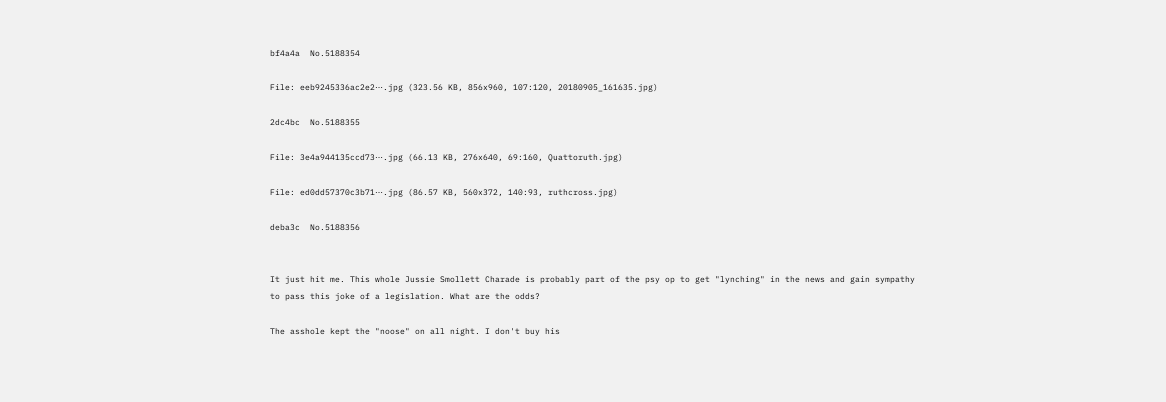bf4a4a  No.5188354

File: eeb9245336ac2e2⋯.jpg (323.56 KB, 856x960, 107:120, 20180905_161635.jpg)

2dc4bc  No.5188355

File: 3e4a944135ccd73⋯.jpg (66.13 KB, 276x640, 69:160, Quattoruth.jpg)

File: ed0dd57370c3b71⋯.jpg (86.57 KB, 560x372, 140:93, ruthcross.jpg)

deba3c  No.5188356


It just hit me. This whole Jussie Smollett Charade is probably part of the psy op to get "lynching" in the news and gain sympathy to pass this joke of a legislation. What are the odds?

The asshole kept the "noose" on all night. I don't buy his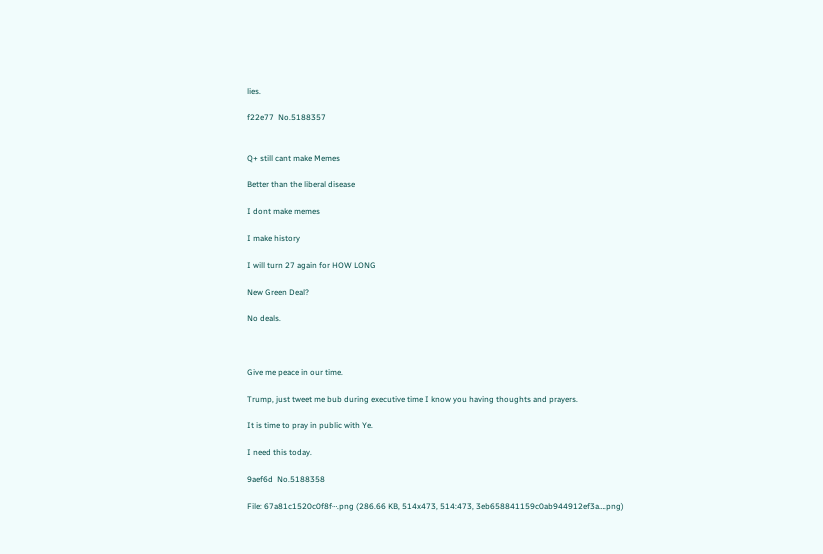lies.

f22e77  No.5188357


Q+ still cant make Memes

Better than the liberal disease

I dont make memes

I make history

I will turn 27 again for HOW LONG

New Green Deal?

No deals.



Give me peace in our time.

Trump, just tweet me bub during executive time I know you having thoughts and prayers.

It is time to pray in public with Ye.

I need this today.

9aef6d  No.5188358

File: 67a81c1520c0f8f⋯.png (286.66 KB, 514x473, 514:473, 3eb658841159c0ab944912ef3a….png)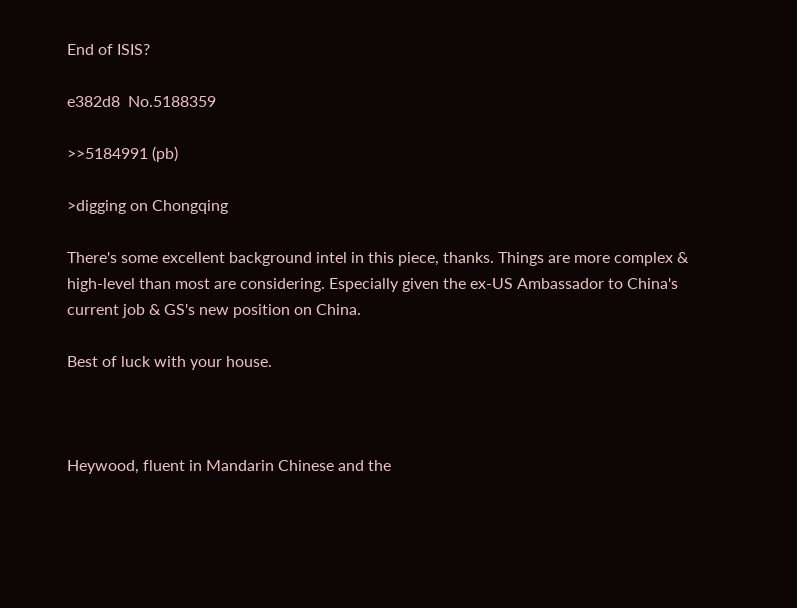End of ISIS?

e382d8  No.5188359

>>5184991 (pb)

>digging on Chongqing

There's some excellent background intel in this piece, thanks. Things are more complex & high-level than most are considering. Especially given the ex-US Ambassador to China's current job & GS's new position on China.

Best of luck with your house.



Heywood, fluent in Mandarin Chinese and the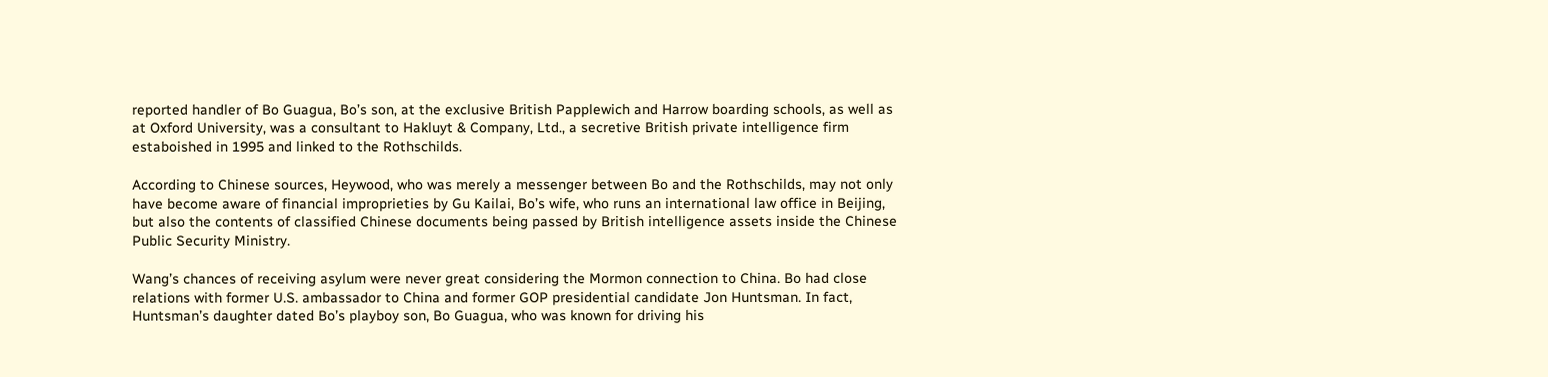reported handler of Bo Guagua, Bo’s son, at the exclusive British Papplewich and Harrow boarding schools, as well as at Oxford University, was a consultant to Hakluyt & Company, Ltd., a secretive British private intelligence firm estaboished in 1995 and linked to the Rothschilds.

According to Chinese sources, Heywood, who was merely a messenger between Bo and the Rothschilds, may not only have become aware of financial improprieties by Gu Kailai, Bo’s wife, who runs an international law office in Beijing, but also the contents of classified Chinese documents being passed by British intelligence assets inside the Chinese Public Security Ministry.

Wang’s chances of receiving asylum were never great considering the Mormon connection to China. Bo had close relations with former U.S. ambassador to China and former GOP presidential candidate Jon Huntsman. In fact, Huntsman’s daughter dated Bo’s playboy son, Bo Guagua, who was known for driving his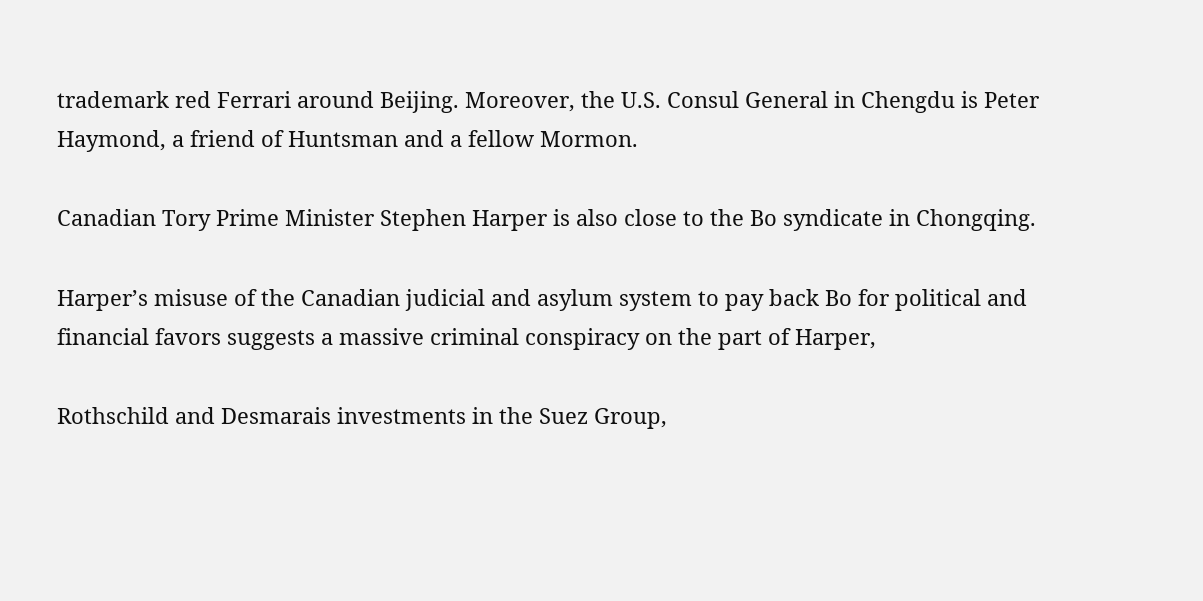trademark red Ferrari around Beijing. Moreover, the U.S. Consul General in Chengdu is Peter Haymond, a friend of Huntsman and a fellow Mormon.

Canadian Tory Prime Minister Stephen Harper is also close to the Bo syndicate in Chongqing.

Harper’s misuse of the Canadian judicial and asylum system to pay back Bo for political and financial favors suggests a massive criminal conspiracy on the part of Harper,

Rothschild and Desmarais investments in the Suez Group,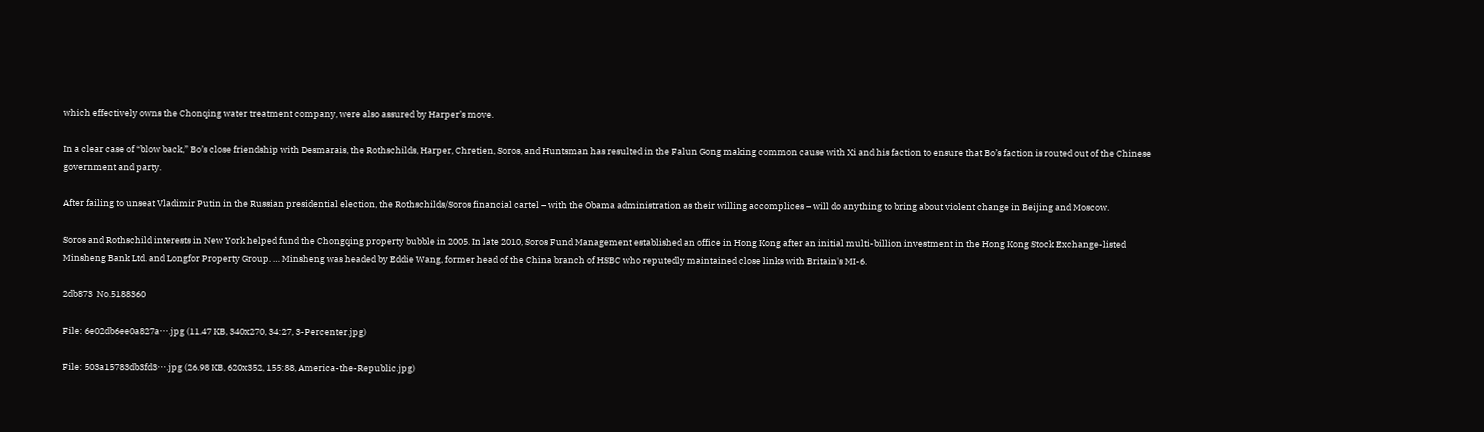which effectively owns the Chonqing water treatment company, were also assured by Harper’s move.

In a clear case of “blow back,” Bo’s close friendship with Desmarais, the Rothschilds, Harper, Chretien, Soros, and Huntsman has resulted in the Falun Gong making common cause with Xi and his faction to ensure that Bo’s faction is routed out of the Chinese government and party.

After failing to unseat Vladimir Putin in the Russian presidential election, the Rothschilds/Soros financial cartel – with the Obama administration as their willing accomplices – will do anything to bring about violent change in Beijing and Moscow.

Soros and Rothschild interests in New York helped fund the Chongqing property bubble in 2005. In late 2010, Soros Fund Management established an office in Hong Kong after an initial multi-billion investment in the Hong Kong Stock Exchange-listed Minsheng Bank Ltd. and Longfor Property Group. … Minsheng was headed by Eddie Wang, former head of the China branch of HSBC who reputedly maintained close links with Britain's MI-6.

2db873  No.5188360

File: 6e02db6ee0a827a⋯.jpg (11.47 KB, 340x270, 34:27, 3-Percenter.jpg)

File: 503a15783db3fd3⋯.jpg (26.98 KB, 620x352, 155:88, America-the-Republic.jpg)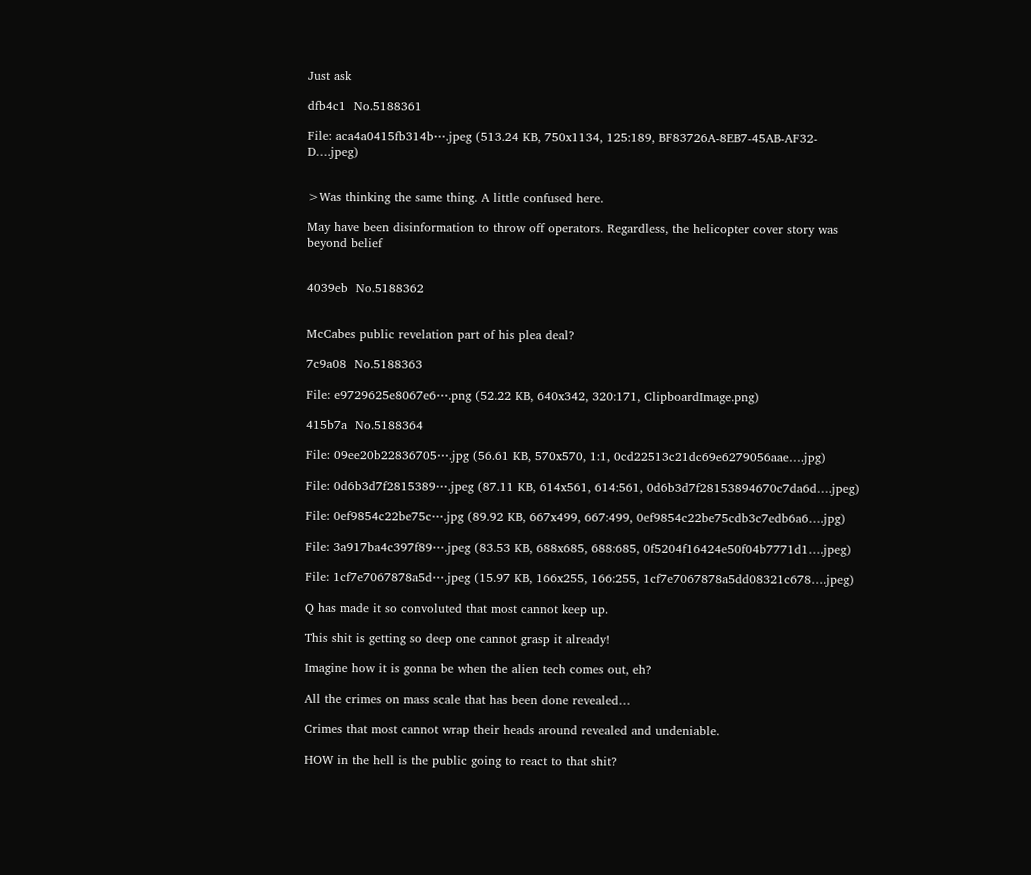Just ask

dfb4c1  No.5188361

File: aca4a0415fb314b⋯.jpeg (513.24 KB, 750x1134, 125:189, BF83726A-8EB7-45AB-AF32-D….jpeg)


>Was thinking the same thing. A little confused here.

May have been disinformation to throw off operators. Regardless, the helicopter cover story was beyond belief


4039eb  No.5188362


McCabes public revelation part of his plea deal?

7c9a08  No.5188363

File: e9729625e8067e6⋯.png (52.22 KB, 640x342, 320:171, ClipboardImage.png)

415b7a  No.5188364

File: 09ee20b22836705⋯.jpg (56.61 KB, 570x570, 1:1, 0cd22513c21dc69e6279056aae….jpg)

File: 0d6b3d7f2815389⋯.jpeg (87.11 KB, 614x561, 614:561, 0d6b3d7f28153894670c7da6d….jpeg)

File: 0ef9854c22be75c⋯.jpg (89.92 KB, 667x499, 667:499, 0ef9854c22be75cdb3c7edb6a6….jpg)

File: 3a917ba4c397f89⋯.jpeg (83.53 KB, 688x685, 688:685, 0f5204f16424e50f04b7771d1….jpeg)

File: 1cf7e7067878a5d⋯.jpeg (15.97 KB, 166x255, 166:255, 1cf7e7067878a5dd08321c678….jpeg)

Q has made it so convoluted that most cannot keep up.

This shit is getting so deep one cannot grasp it already!

Imagine how it is gonna be when the alien tech comes out, eh?

All the crimes on mass scale that has been done revealed…

Crimes that most cannot wrap their heads around revealed and undeniable.

HOW in the hell is the public going to react to that shit?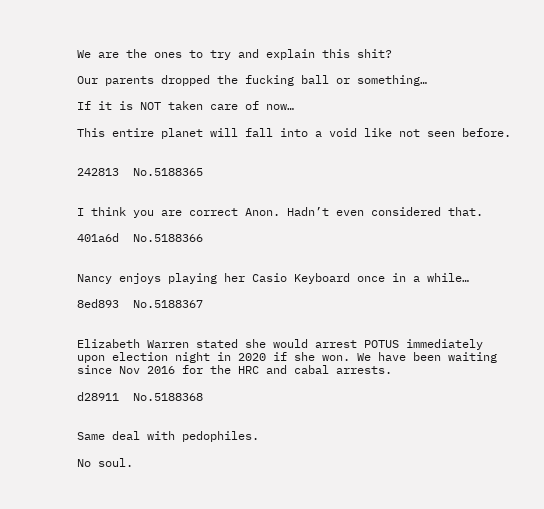We are the ones to try and explain this shit?

Our parents dropped the fucking ball or something…

If it is NOT taken care of now…

This entire planet will fall into a void like not seen before.


242813  No.5188365


I think you are correct Anon. Hadn’t even considered that.

401a6d  No.5188366


Nancy enjoys playing her Casio Keyboard once in a while…

8ed893  No.5188367


Elizabeth Warren stated she would arrest POTUS immediately upon election night in 2020 if she won. We have been waiting since Nov 2016 for the HRC and cabal arrests.

d28911  No.5188368


Same deal with pedophiles.

No soul.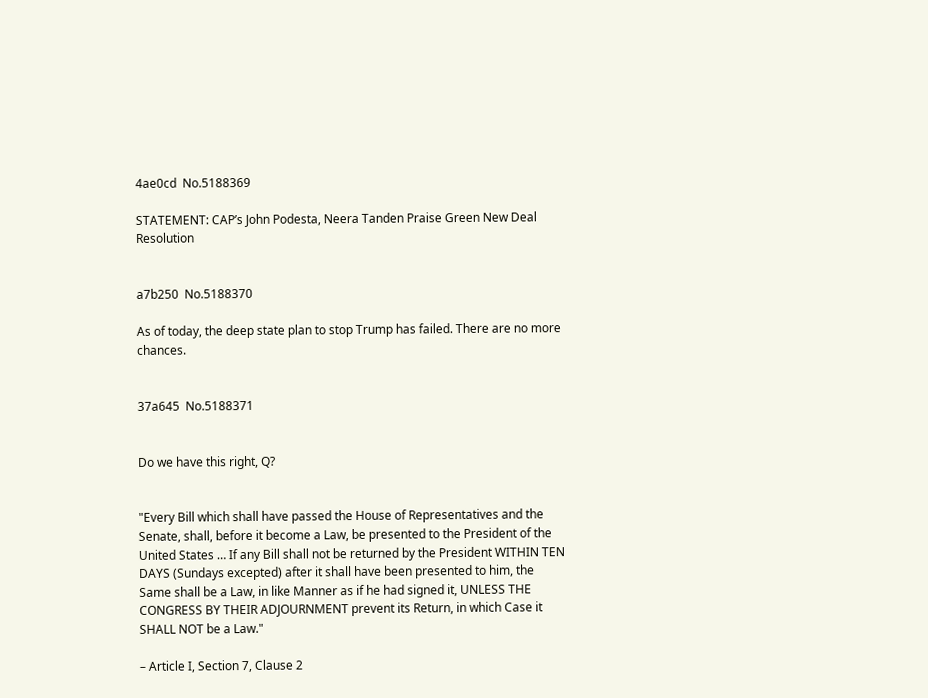4ae0cd  No.5188369

STATEMENT: CAP’s John Podesta, Neera Tanden Praise Green New Deal Resolution


a7b250  No.5188370

As of today, the deep state plan to stop Trump has failed. There are no more chances.


37a645  No.5188371


Do we have this right, Q?


"Every Bill which shall have passed the House of Representatives and the Senate, shall, before it become a Law, be presented to the President of the United States … If any Bill shall not be returned by the President WITHIN TEN DAYS (Sundays excepted) after it shall have been presented to him, the Same shall be a Law, in like Manner as if he had signed it, UNLESS THE CONGRESS BY THEIR ADJOURNMENT prevent its Return, in which Case it SHALL NOT be a Law."

– Article I, Section 7, Clause 2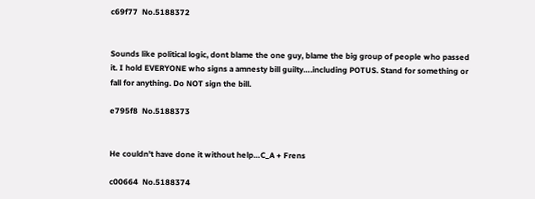c69f77  No.5188372


Sounds like political logic, dont blame the one guy, blame the big group of people who passed it. I hold EVERYONE who signs a amnesty bill guilty….including POTUS. Stand for something or fall for anything. Do NOT sign the bill.

e795f8  No.5188373


He couldn't have done it without help…C_A + Frens

c00664  No.5188374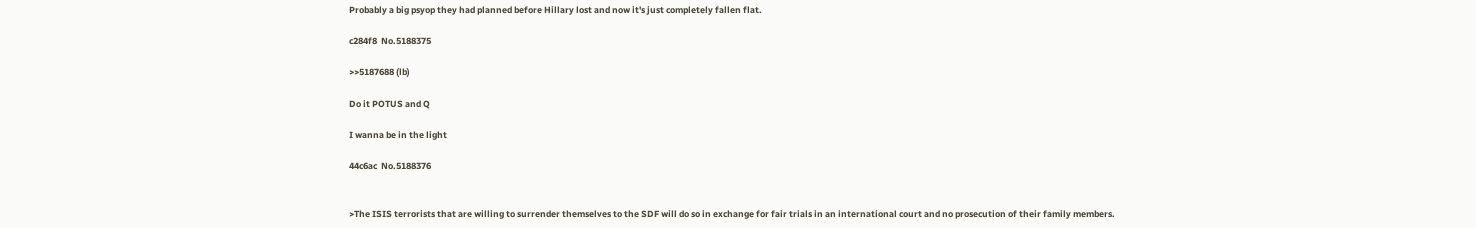Probably a big psyop they had planned before Hillary lost and now it's just completely fallen flat.

c284f8  No.5188375

>>5187688 (lb)

Do it POTUS and Q

I wanna be in the light

44c6ac  No.5188376


>The ISIS terrorists that are willing to surrender themselves to the SDF will do so in exchange for fair trials in an international court and no prosecution of their family members.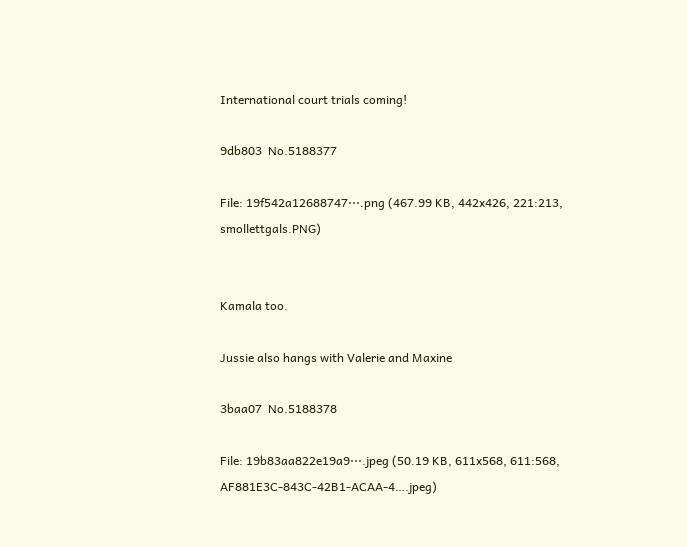International court trials coming!

9db803  No.5188377

File: 19f542a12688747⋯.png (467.99 KB, 442x426, 221:213, smollettgals.PNG)


Kamala too.

Jussie also hangs with Valerie and Maxine

3baa07  No.5188378

File: 19b83aa822e19a9⋯.jpeg (50.19 KB, 611x568, 611:568, AF881E3C-843C-42B1-ACAA-4….jpeg)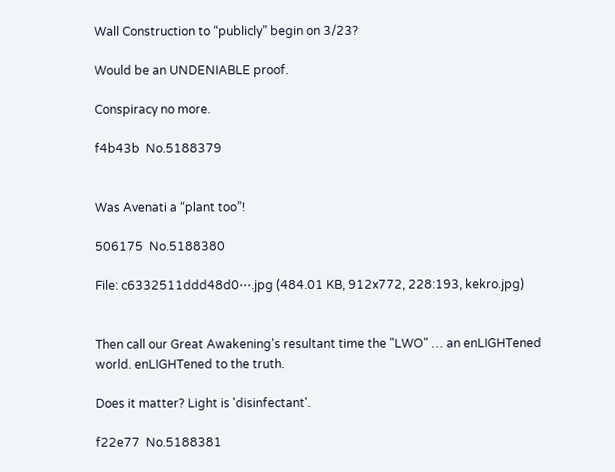Wall Construction to “publicly” begin on 3/23?

Would be an UNDENIABLE proof.

Conspiracy no more.

f4b43b  No.5188379


Was Avenati a “plant too”!

506175  No.5188380

File: c6332511ddd48d0⋯.jpg (484.01 KB, 912x772, 228:193, kekro.jpg)


Then call our Great Awakening's resultant time the "LWO" … an enLIGHTened world. enLIGHTened to the truth.

Does it matter? Light is 'disinfectant'.

f22e77  No.5188381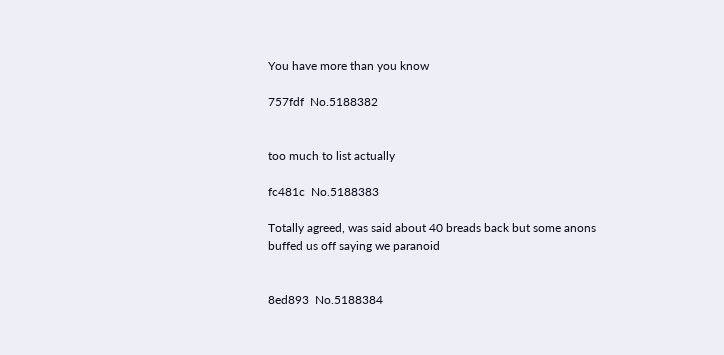You have more than you know

757fdf  No.5188382


too much to list actually

fc481c  No.5188383

Totally agreed, was said about 40 breads back but some anons buffed us off saying we paranoid


8ed893  No.5188384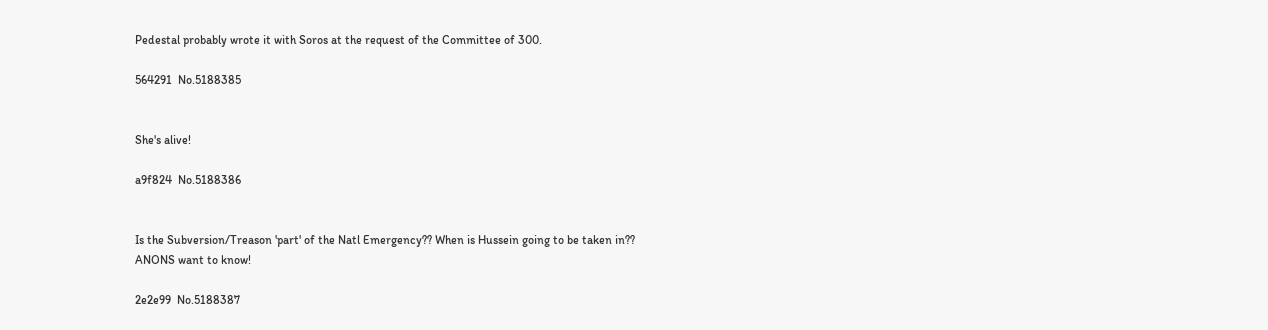Pedestal probably wrote it with Soros at the request of the Committee of 300.

564291  No.5188385


She's alive!

a9f824  No.5188386


Is the Subversion/Treason 'part' of the Natl Emergency?? When is Hussein going to be taken in?? ANONS want to know!

2e2e99  No.5188387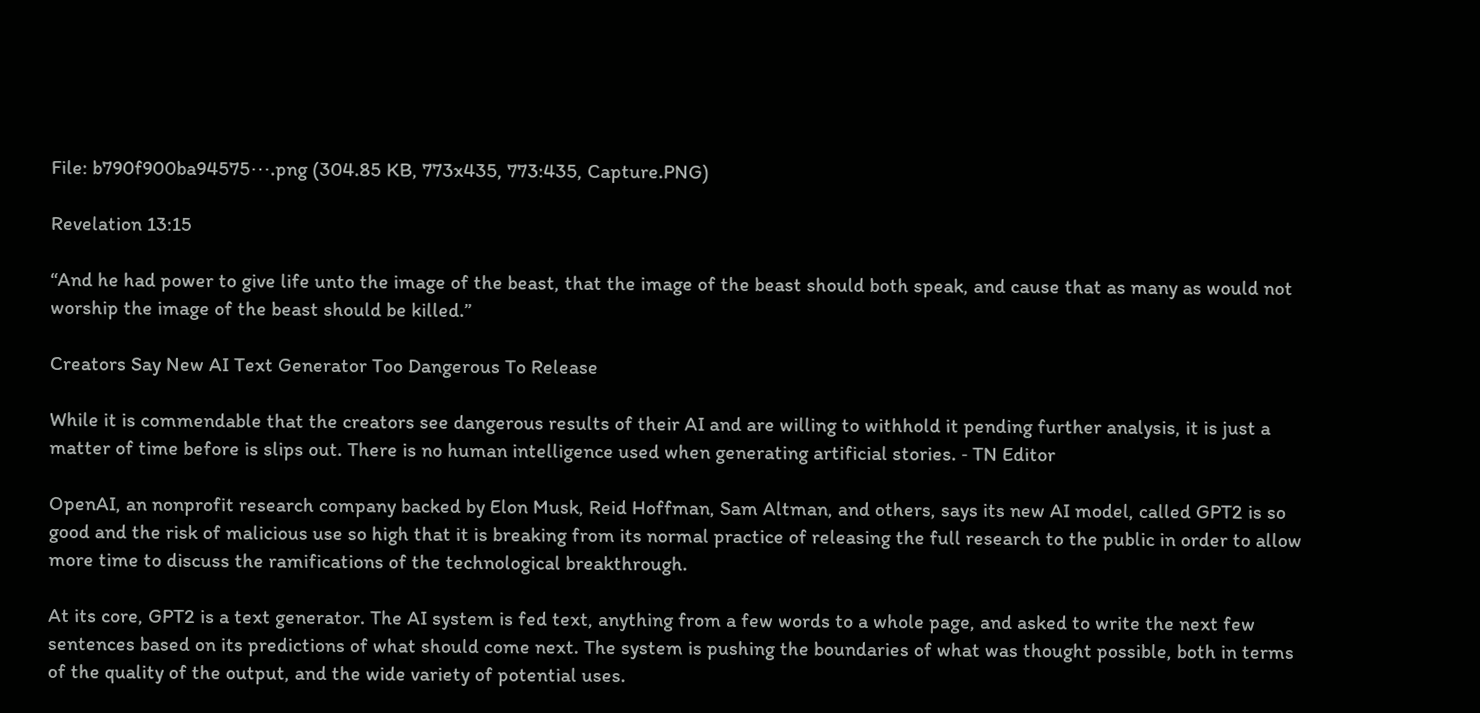File: b790f900ba94575⋯.png (304.85 KB, 773x435, 773:435, Capture.PNG)

Revelation 13:15

“And he had power to give life unto the image of the beast, that the image of the beast should both speak, and cause that as many as would not worship the image of the beast should be killed.”

Creators Say New AI Text Generator Too Dangerous To Release

While it is commendable that the creators see dangerous results of their AI and are willing to withhold it pending further analysis, it is just a matter of time before is slips out. There is no human intelligence used when generating artificial stories. ⁃ TN Editor

OpenAI, an nonprofit research company backed by Elon Musk, Reid Hoffman, Sam Altman, and others, says its new AI model, called GPT2 is so good and the risk of malicious use so high that it is breaking from its normal practice of releasing the full research to the public in order to allow more time to discuss the ramifications of the technological breakthrough.

At its core, GPT2 is a text generator. The AI system is fed text, anything from a few words to a whole page, and asked to write the next few sentences based on its predictions of what should come next. The system is pushing the boundaries of what was thought possible, both in terms of the quality of the output, and the wide variety of potential uses.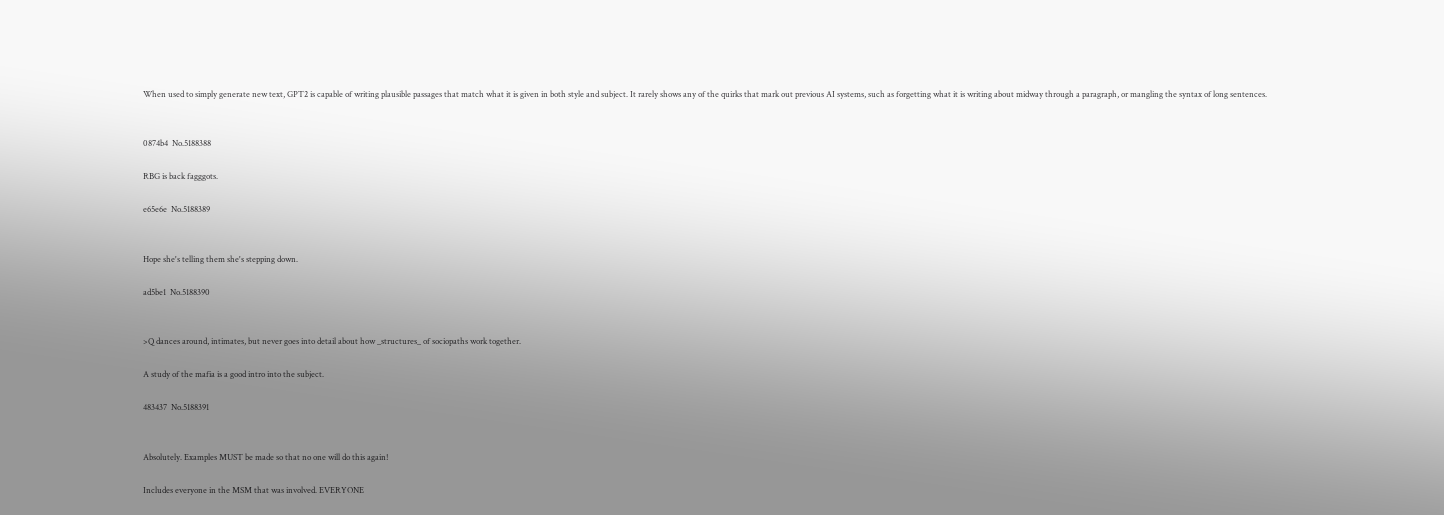When used to simply generate new text, GPT2 is capable of writing plausible passages that match what it is given in both style and subject. It rarely shows any of the quirks that mark out previous AI systems, such as forgetting what it is writing about midway through a paragraph, or mangling the syntax of long sentences.


0874b4  No.5188388

RBG is back fagggots.

e65e6e  No.5188389


Hope she's telling them she's stepping down.

ad5be1  No.5188390


>Q dances around, intimates, but never goes into detail about how _structures_ of sociopaths work together.

A study of the mafia is a good intro into the subject.

483437  No.5188391


Absolutely. Examples MUST be made so that no one will do this again!

Includes everyone in the MSM that was involved. EVERYONE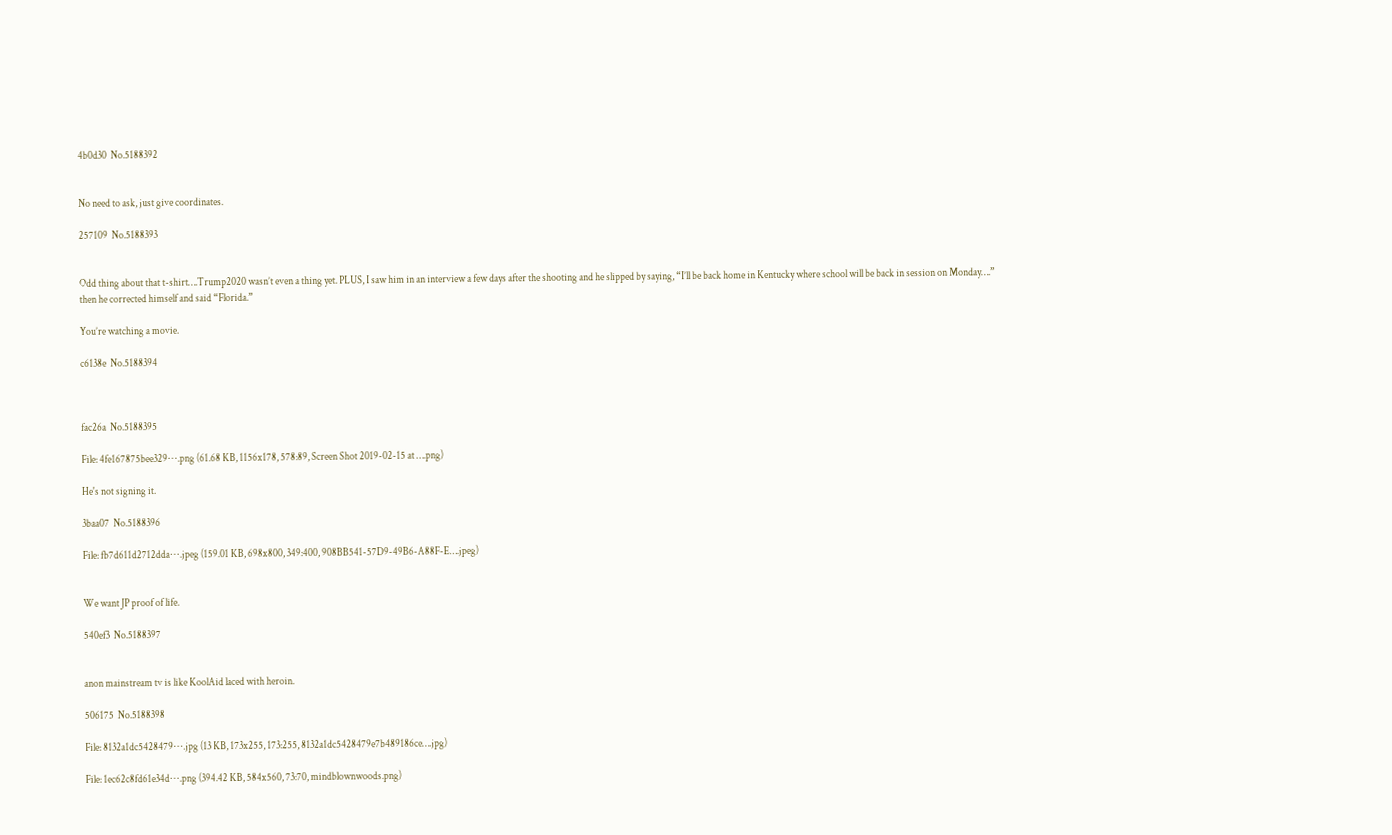4b0d30  No.5188392


No need to ask, just give coordinates.

257109  No.5188393


Odd thing about that t-shirt….Trump2020 wasn’t even a thing yet. PLUS, I saw him in an interview a few days after the shooting and he slipped by saying, “I’ll be back home in Kentucky where school will be back in session on Monday….” then he corrected himself and said “Florida.”

You’re watching a movie.

c6138e  No.5188394



fac26a  No.5188395

File: 4fe167875bee329⋯.png (61.68 KB, 1156x178, 578:89, Screen Shot 2019-02-15 at ….png)

He's not signing it.

3baa07  No.5188396

File: fb7d611d2712dda⋯.jpeg (159.01 KB, 698x800, 349:400, 908BB541-57D9-49B6-A88F-E….jpeg)


We want JP proof of life.

540ef3  No.5188397


anon mainstream tv is like KoolAid laced with heroin.

506175  No.5188398

File: 8132a1dc5428479⋯.jpg (13 KB, 173x255, 173:255, 8132a1dc5428479e7b489186ce….jpg)

File: 1ec62c8fd61e34d⋯.png (394.42 KB, 584x560, 73:70, mindblownwoods.png)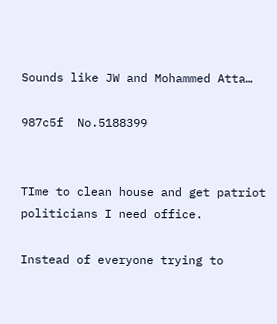Sounds like JW and Mohammed Atta…

987c5f  No.5188399


TIme to clean house and get patriot politicians I need office.

Instead of everyone trying to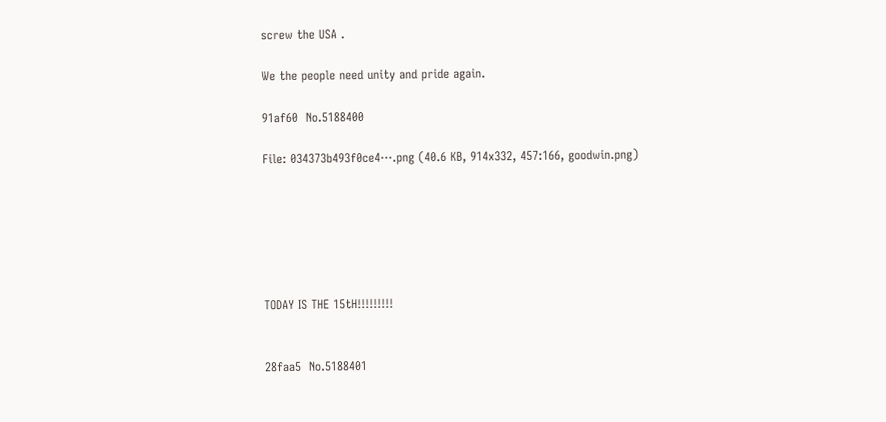screw the USA .

We the people need unity and pride again.

91af60  No.5188400

File: 034373b493f0ce4⋯.png (40.6 KB, 914x332, 457:166, goodwin.png)






TODAY IS THE 15tH!!!!!!!!!


28faa5  No.5188401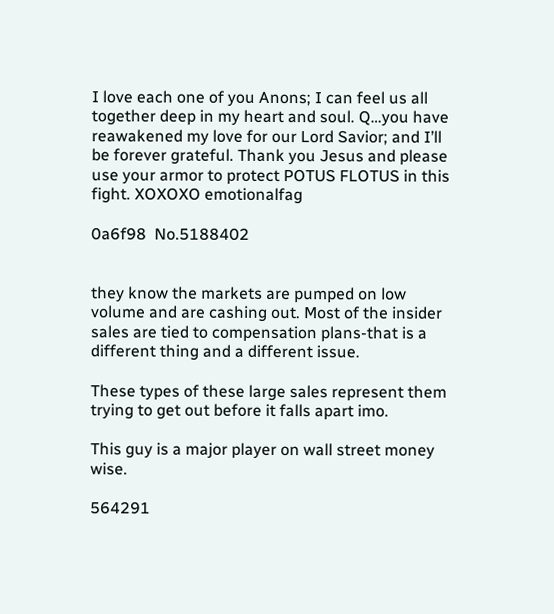I love each one of you Anons; I can feel us all together deep in my heart and soul. Q…you have reawakened my love for our Lord Savior; and I’ll be forever grateful. Thank you Jesus and please use your armor to protect POTUS FLOTUS in this fight. XOXOXO emotionalfag

0a6f98  No.5188402


they know the markets are pumped on low volume and are cashing out. Most of the insider sales are tied to compensation plans-that is a different thing and a different issue.

These types of these large sales represent them trying to get out before it falls apart imo.

This guy is a major player on wall street money wise.

564291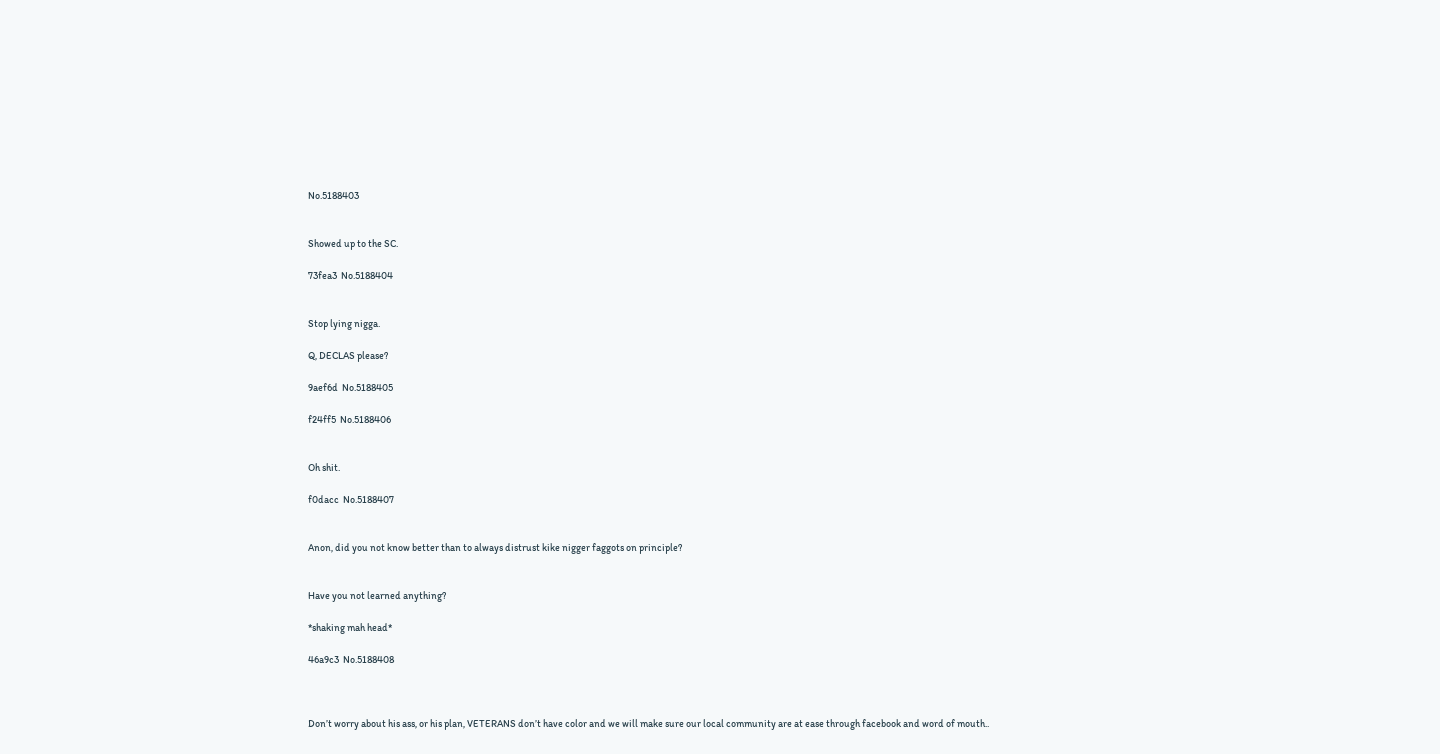No.5188403


Showed up to the SC.

73fea3  No.5188404


Stop lying nigga.

Q, DECLAS please?

9aef6d  No.5188405

f24ff5  No.5188406


Oh shit.

f0dacc  No.5188407


Anon, did you not know better than to always distrust kike nigger faggots on principle?


Have you not learned anything?

*shaking mah head*

46a9c3  No.5188408



Don’t worry about his ass, or his plan, VETERANS don’t have color and we will make sure our local community are at ease through facebook and word of mouth..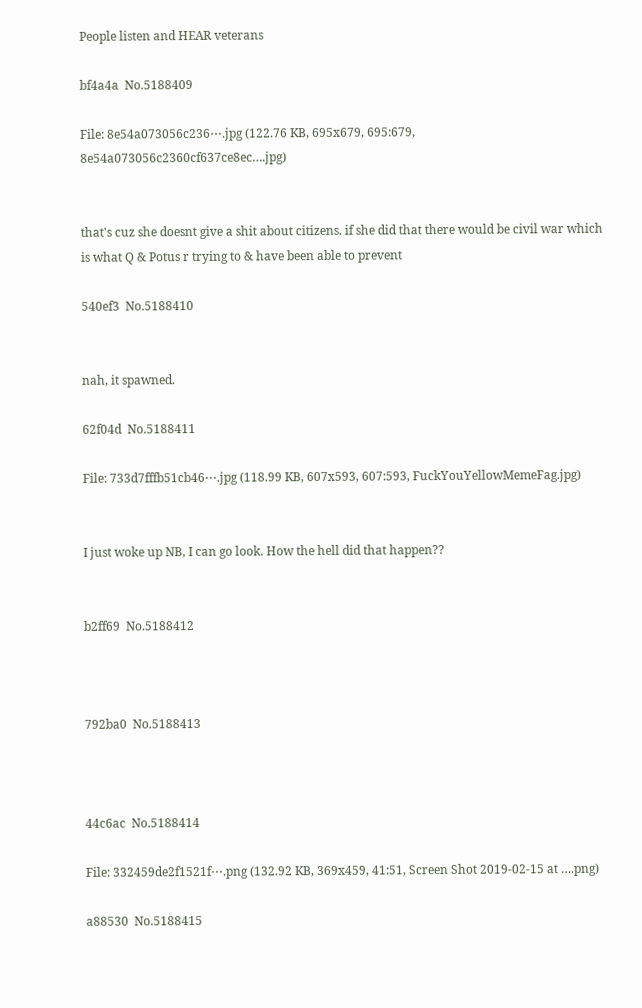People listen and HEAR veterans

bf4a4a  No.5188409

File: 8e54a073056c236⋯.jpg (122.76 KB, 695x679, 695:679, 8e54a073056c2360cf637ce8ec….jpg)


that's cuz she doesnt give a shit about citizens. if she did that there would be civil war which is what Q & Potus r trying to & have been able to prevent

540ef3  No.5188410


nah, it spawned.

62f04d  No.5188411

File: 733d7fffb51cb46⋯.jpg (118.99 KB, 607x593, 607:593, FuckYouYellowMemeFag.jpg)


I just woke up NB, I can go look. How the hell did that happen??


b2ff69  No.5188412



792ba0  No.5188413



44c6ac  No.5188414

File: 332459de2f1521f⋯.png (132.92 KB, 369x459, 41:51, Screen Shot 2019-02-15 at ….png)

a88530  No.5188415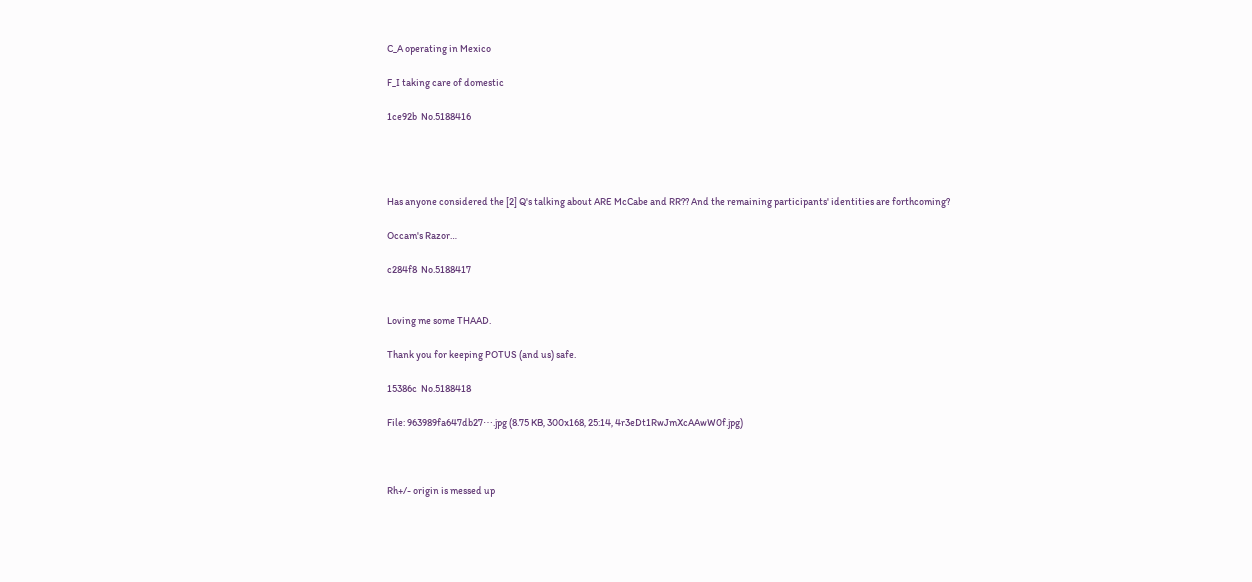C_A operating in Mexico

F_I taking care of domestic

1ce92b  No.5188416




Has anyone considered the [2] Q's talking about ARE McCabe and RR?? And the remaining participants' identities are forthcoming?

Occam's Razor…

c284f8  No.5188417


Loving me some THAAD.

Thank you for keeping POTUS (and us) safe.

15386c  No.5188418

File: 963989fa647db27⋯.jpg (8.75 KB, 300x168, 25:14, 4r3eDt1RwJmXcAAwW0f.jpg)



Rh+/- origin is messed up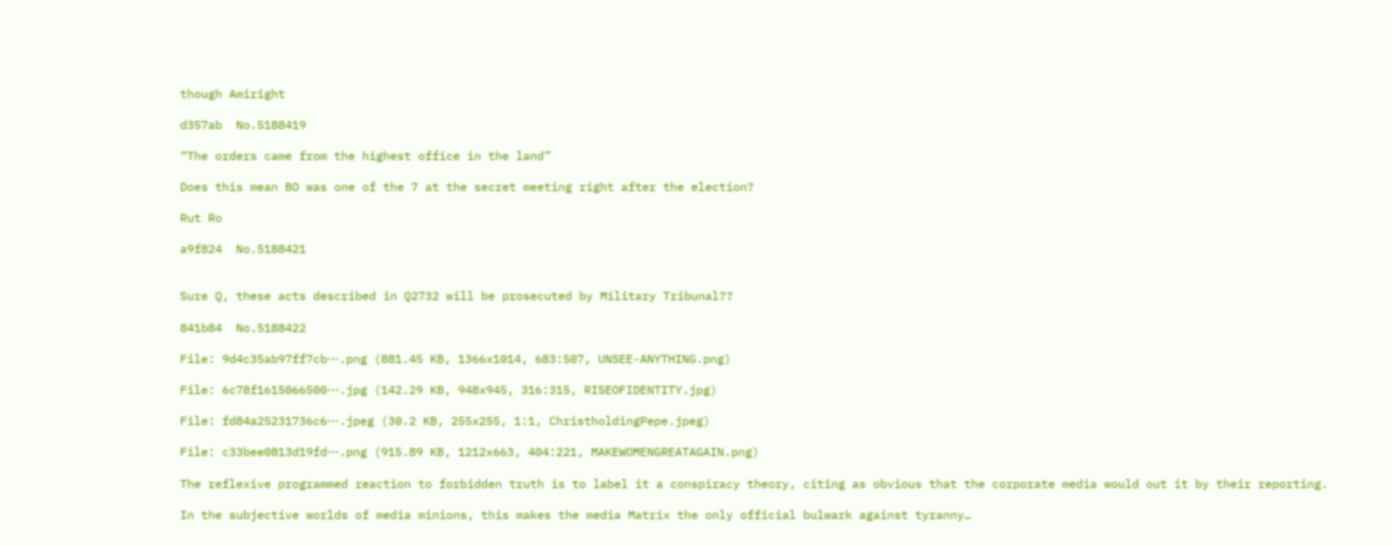though Amiright

d357ab  No.5188419

“The orders came from the highest office in the land”

Does this mean BO was one of the 7 at the secret meeting right after the election?

Rut Ro

a9f824  No.5188421


Sure Q, these acts described in Q2732 will be prosecuted by Military Tribunal??

841b84  No.5188422

File: 9d4c35ab97ff7cb⋯.png (881.45 KB, 1366x1014, 683:507, UNSEE-ANYTHING.png)

File: 6c78f1615066500⋯.jpg (142.29 KB, 948x945, 316:315, RISEOFIDENTITY.jpg)

File: fd84a25231736c6⋯.jpeg (30.2 KB, 255x255, 1:1, ChristholdingPepe.jpeg)

File: c33bee0813d19fd⋯.png (915.89 KB, 1212x663, 404:221, MAKEWOMENGREATAGAIN.png)

The reflexive programmed reaction to forbidden truth is to label it a conspiracy theory, citing as obvious that the corporate media would out it by their reporting.

In the subjective worlds of media minions, this makes the media Matrix the only official bulwark against tyranny…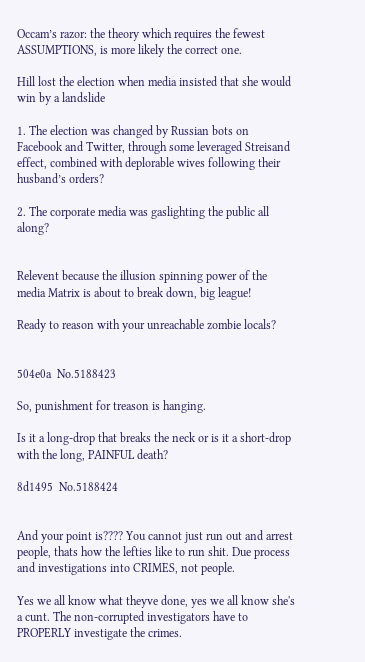Occam’s razor: the theory which requires the fewest ASSUMPTIONS, is more likely the correct one.

Hill lost the election when media insisted that she would win by a landslide

1. The election was changed by Russian bots on Facebook and Twitter, through some leveraged Streisand effect, combined with deplorable wives following their husband’s orders?

2. The corporate media was gaslighting the public all along?


Relevent because the illusion spinning power of the media Matrix is about to break down, big league!

Ready to reason with your unreachable zombie locals?


504e0a  No.5188423

So, punishment for treason is hanging.

Is it a long-drop that breaks the neck or is it a short-drop with the long, PAINFUL death?

8d1495  No.5188424


And your point is???? You cannot just run out and arrest people, thats how the lefties like to run shit. Due process and investigations into CRIMES, not people.

Yes we all know what theyve done, yes we all know she's a cunt. The non-corrupted investigators have to PROPERLY investigate the crimes.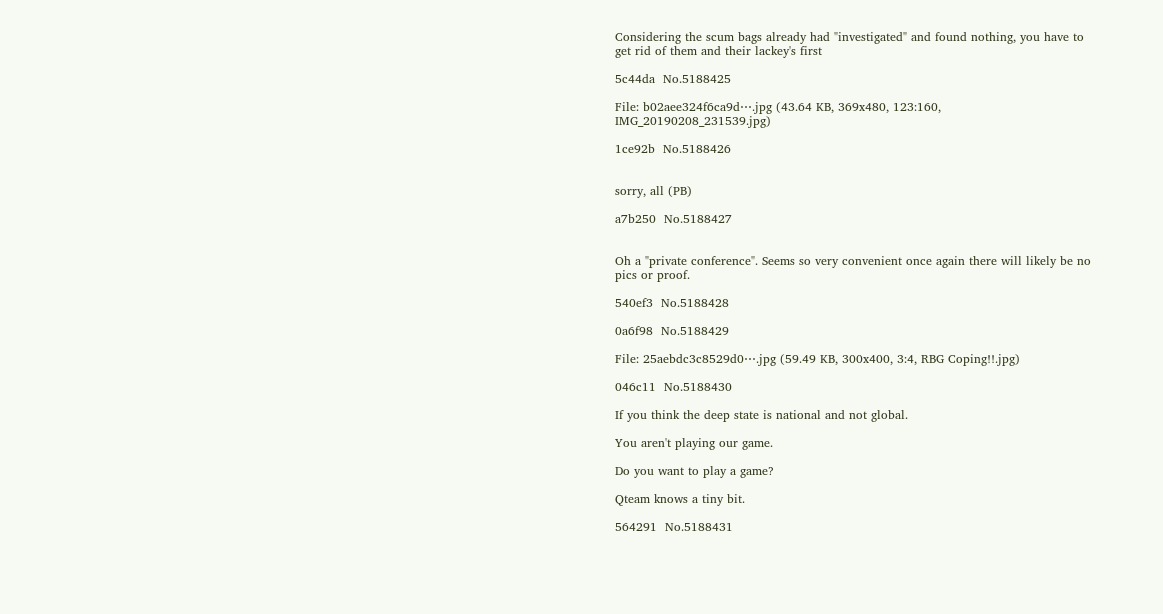Considering the scum bags already had "investigated" and found nothing, you have to get rid of them and their lackey's first

5c44da  No.5188425

File: b02aee324f6ca9d⋯.jpg (43.64 KB, 369x480, 123:160, IMG_20190208_231539.jpg)

1ce92b  No.5188426


sorry, all (PB)

a7b250  No.5188427


Oh a "private conference". Seems so very convenient once again there will likely be no pics or proof.

540ef3  No.5188428

0a6f98  No.5188429

File: 25aebdc3c8529d0⋯.jpg (59.49 KB, 300x400, 3:4, RBG Coping!!.jpg)

046c11  No.5188430

If you think the deep state is national and not global.

You aren't playing our game.

Do you want to play a game?

Qteam knows a tiny bit.

564291  No.5188431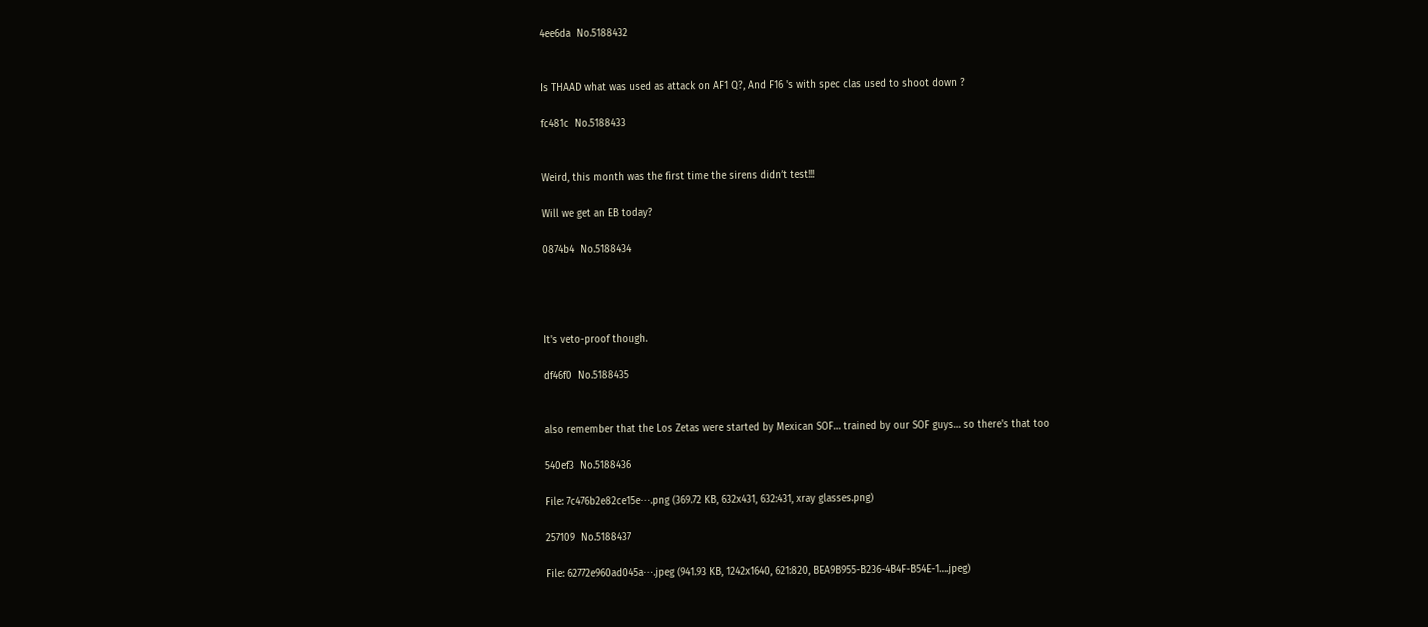4ee6da  No.5188432


Is THAAD what was used as attack on AF1 Q?, And F16 's with spec clas used to shoot down ?

fc481c  No.5188433


Weird, this month was the first time the sirens didn’t test!!!

Will we get an EB today?

0874b4  No.5188434




It's veto-proof though.

df46f0  No.5188435


also remember that the Los Zetas were started by Mexican SOF… trained by our SOF guys… so there's that too

540ef3  No.5188436

File: 7c476b2e82ce15e⋯.png (369.72 KB, 632x431, 632:431, xray glasses.png)

257109  No.5188437

File: 62772e960ad045a⋯.jpeg (941.93 KB, 1242x1640, 621:820, BEA9B955-B236-4B4F-B54E-1….jpeg)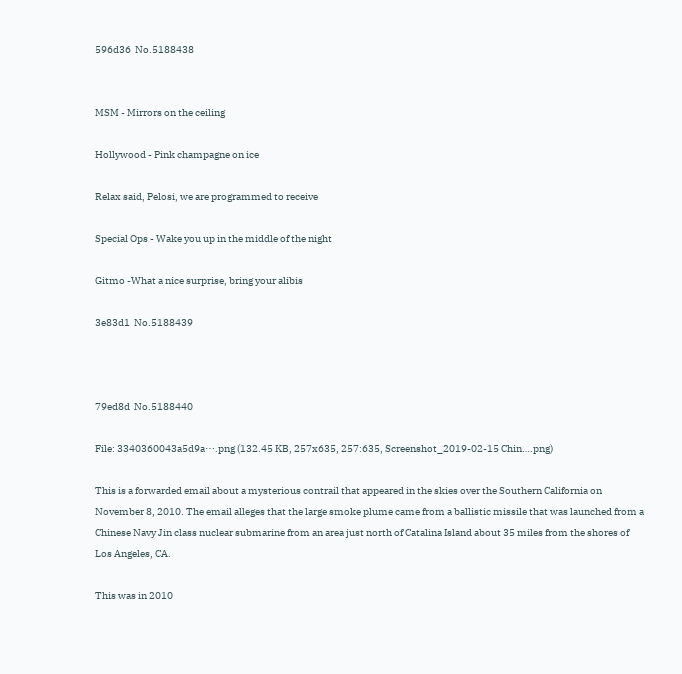596d36  No.5188438


MSM - Mirrors on the ceiling

Hollywood - Pink champagne on ice

Relax said, Pelosi, we are programmed to receive

Special Ops - Wake you up in the middle of the night

Gitmo -What a nice surprise, bring your alibis

3e83d1  No.5188439



79ed8d  No.5188440

File: 3340360043a5d9a⋯.png (132.45 KB, 257x635, 257:635, Screenshot_2019-02-15 Chin….png)

This is a forwarded email about a mysterious contrail that appeared in the skies over the Southern California on November 8, 2010. The email alleges that the large smoke plume came from a ballistic missile that was launched from a Chinese Navy Jin class nuclear submarine from an area just north of Catalina Island about 35 miles from the shores of Los Angeles, CA.

This was in 2010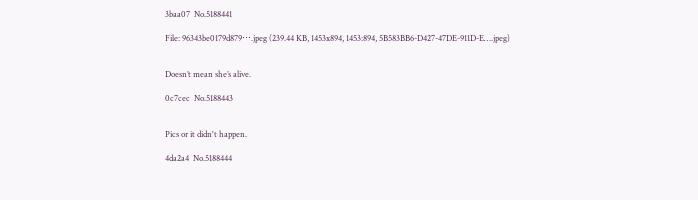3baa07  No.5188441

File: 96343be0179d879⋯.jpeg (239.44 KB, 1453x894, 1453:894, 5B583BB6-D427-47DE-911D-E….jpeg)


Doesn’t mean she’s alive.

0c7cec  No.5188443


Pics or it didn't happen.

4da2a4  No.5188444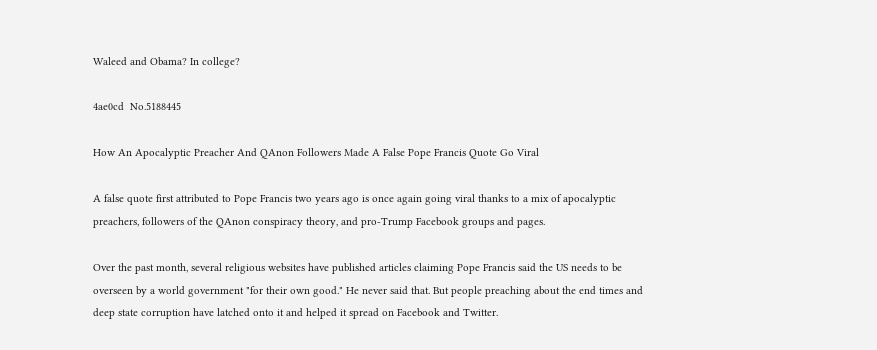Waleed and Obama? In college?

4ae0cd  No.5188445

How An Apocalyptic Preacher And QAnon Followers Made A False Pope Francis Quote Go Viral

A false quote first attributed to Pope Francis two years ago is once again going viral thanks to a mix of apocalyptic preachers, followers of the QAnon conspiracy theory, and pro-Trump Facebook groups and pages.

Over the past month, several religious websites have published articles claiming Pope Francis said the US needs to be overseen by a world government "for their own good." He never said that. But people preaching about the end times and deep state corruption have latched onto it and helped it spread on Facebook and Twitter.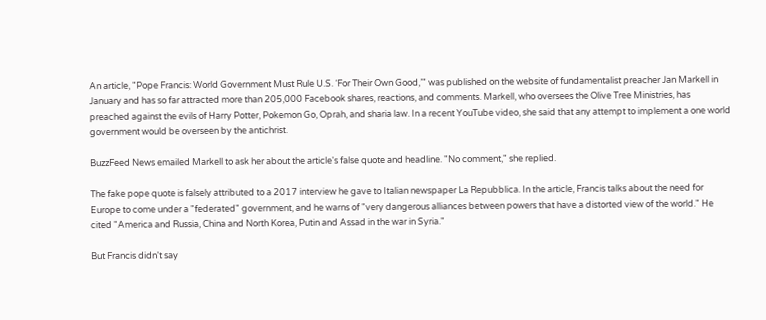An article, "Pope Francis: World Government Must Rule U.S. ‘For Their Own Good,’" was published on the website of fundamentalist preacher Jan Markell in January and has so far attracted more than 205,000 Facebook shares, reactions, and comments. Markell, who oversees the Olive Tree Ministries, has preached against the evils of Harry Potter, Pokemon Go, Oprah, and sharia law. In a recent YouTube video, she said that any attempt to implement a one world government would be overseen by the antichrist.

BuzzFeed News emailed Markell to ask her about the article's false quote and headline. "No comment," she replied.

The fake pope quote is falsely attributed to a 2017 interview he gave to Italian newspaper La Repubblica. In the article, Francis talks about the need for Europe to come under a "federated" government, and he warns of "very dangerous alliances between powers that have a distorted view of the world." He cited "America and Russia, China and North Korea, Putin and Assad in the war in Syria."

But Francis didn't say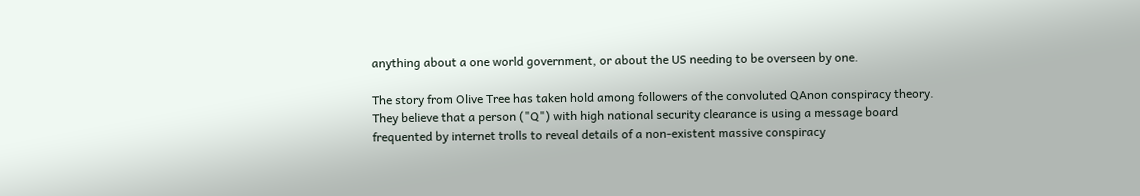anything about a one world government, or about the US needing to be overseen by one.

The story from Olive Tree has taken hold among followers of the convoluted QAnon conspiracy theory. They believe that a person ("Q") with high national security clearance is using a message board frequented by internet trolls to reveal details of a non-existent massive conspiracy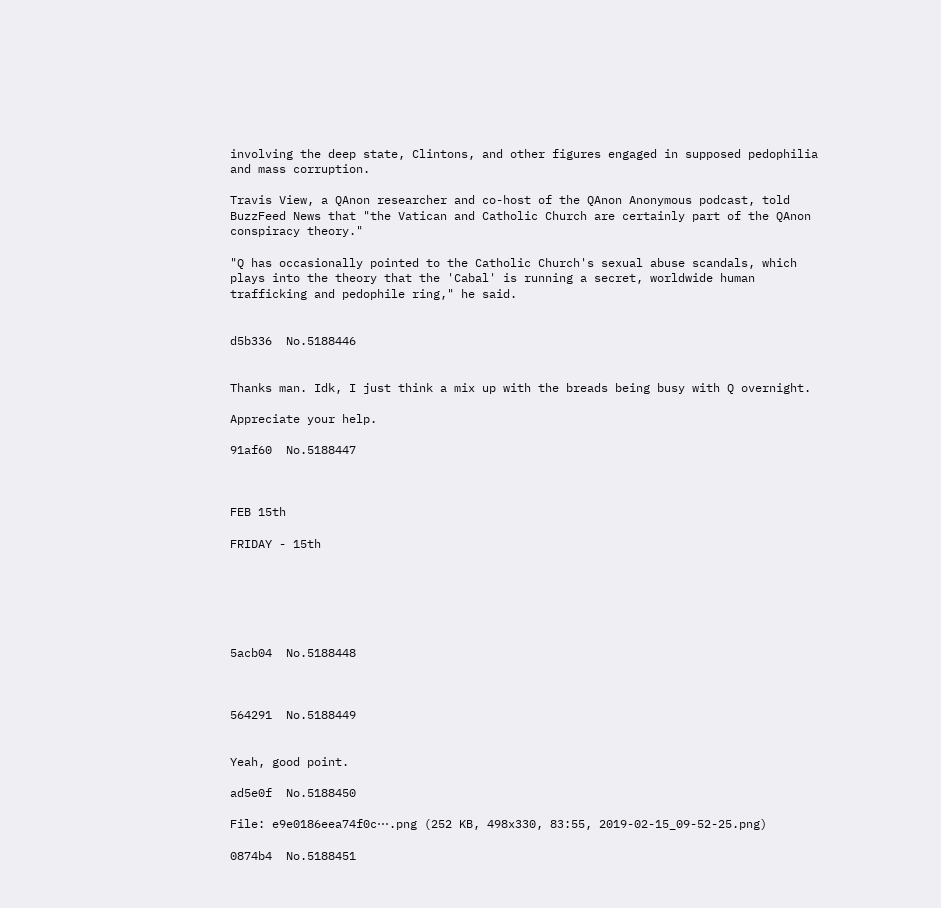involving the deep state, Clintons, and other figures engaged in supposed pedophilia and mass corruption.

Travis View, a QAnon researcher and co-host of the QAnon Anonymous podcast, told BuzzFeed News that "the Vatican and Catholic Church are certainly part of the QAnon conspiracy theory."

"Q has occasionally pointed to the Catholic Church's sexual abuse scandals, which plays into the theory that the 'Cabal' is running a secret, worldwide human trafficking and pedophile ring," he said.


d5b336  No.5188446


Thanks man. Idk, I just think a mix up with the breads being busy with Q overnight.

Appreciate your help.

91af60  No.5188447



FEB 15th

FRIDAY - 15th






5acb04  No.5188448



564291  No.5188449


Yeah, good point.

ad5e0f  No.5188450

File: e9e0186eea74f0c⋯.png (252 KB, 498x330, 83:55, 2019-02-15_09-52-25.png)

0874b4  No.5188451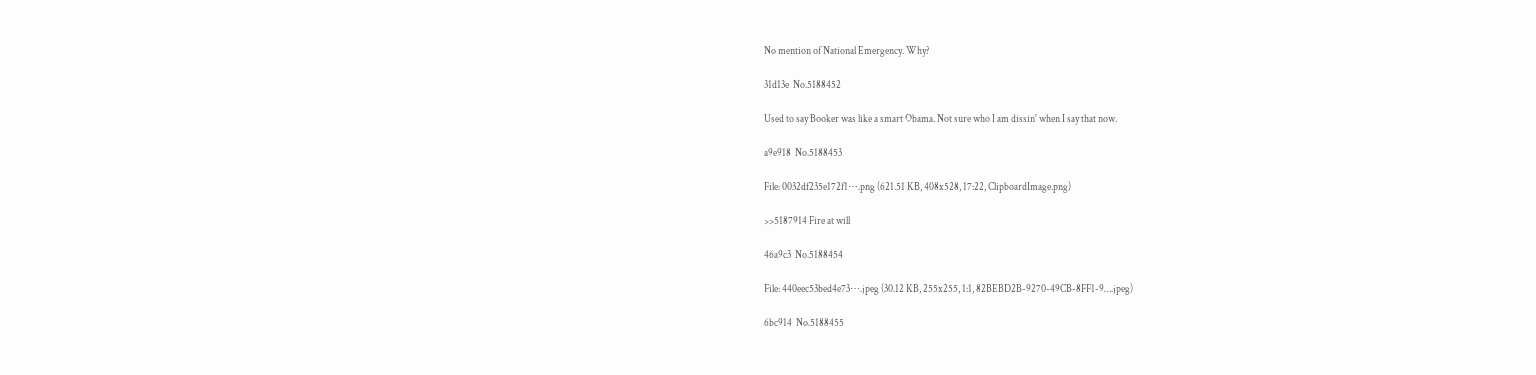No mention of National Emergency. Why?

31d13e  No.5188452

Used to say Booker was like a smart Obama. Not sure who I am dissin' when I say that now.

a9e918  No.5188453

File: 0032df235e172f1⋯.png (621.51 KB, 408x528, 17:22, ClipboardImage.png)

>>5187914 Fire at will

46a9c3  No.5188454

File: 440eec53bed4e73⋯.jpeg (30.12 KB, 255x255, 1:1, 82BEBD2B-9270-49CB-8FF1-9….jpeg)

6bc914  No.5188455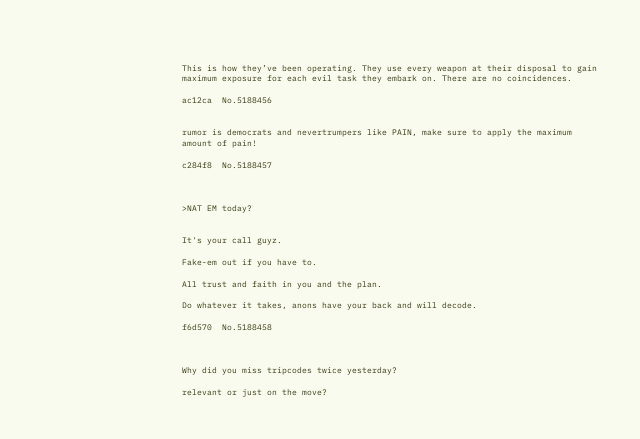This is how they’ve been operating. They use every weapon at their disposal to gain maximum exposure for each evil task they embark on. There are no coincidences.

ac12ca  No.5188456


rumor is democrats and nevertrumpers like PAIN, make sure to apply the maximum amount of pain!

c284f8  No.5188457



>NAT EM today?


It's your call guyz.

Fake-em out if you have to.

All trust and faith in you and the plan.

Do whatever it takes, anons have your back and will decode.

f6d570  No.5188458



Why did you miss tripcodes twice yesterday?

relevant or just on the move?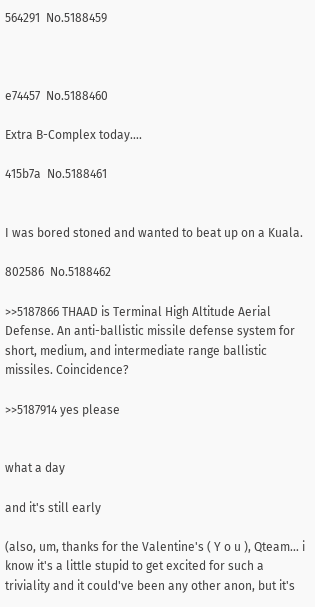564291  No.5188459



e74457  No.5188460

Extra B-Complex today….

415b7a  No.5188461


I was bored stoned and wanted to beat up on a Kuala.

802586  No.5188462

>>5187866 THAAD is Terminal High Altitude Aerial Defense. An anti-ballistic missile defense system for short, medium, and intermediate range ballistic missiles. Coincidence?

>>5187914 yes please


what a day

and it's still early

(also, um, thanks for the Valentine's ( Y o u ), Qteam… i know it's a little stupid to get excited for such a triviality and it could've been any other anon, but it's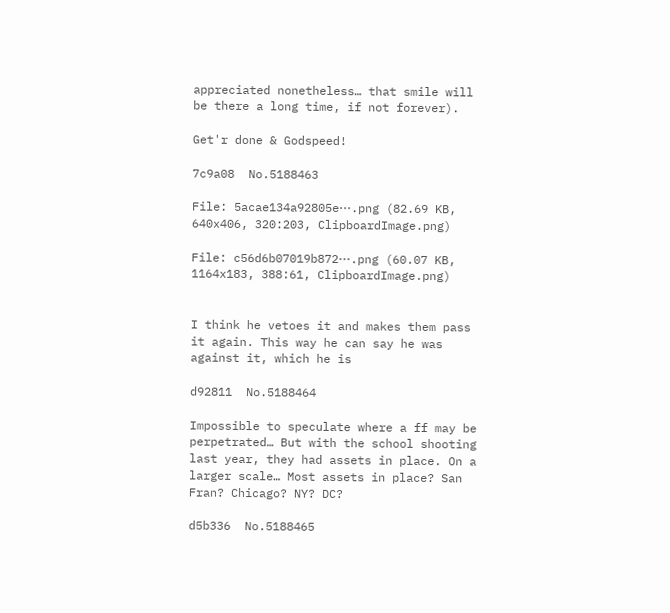appreciated nonetheless… that smile will be there a long time, if not forever).

Get'r done & Godspeed!

7c9a08  No.5188463

File: 5acae134a92805e⋯.png (82.69 KB, 640x406, 320:203, ClipboardImage.png)

File: c56d6b07019b872⋯.png (60.07 KB, 1164x183, 388:61, ClipboardImage.png)


I think he vetoes it and makes them pass it again. This way he can say he was against it, which he is

d92811  No.5188464

Impossible to speculate where a ff may be perpetrated… But with the school shooting last year, they had assets in place. On a larger scale… Most assets in place? San Fran? Chicago? NY? DC?

d5b336  No.5188465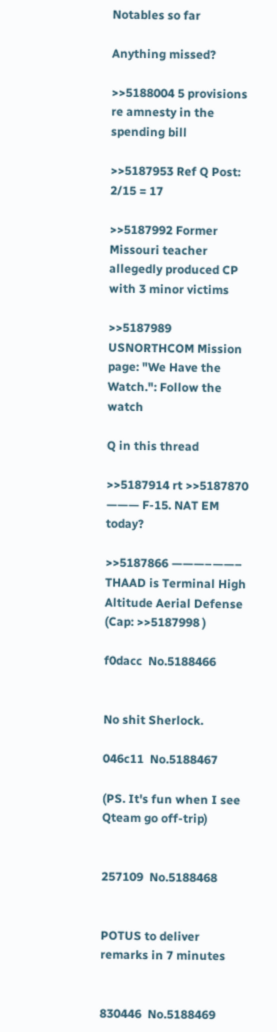Notables so far

Anything missed?

>>5188004 5 provisions re amnesty in the spending bill

>>5187953 Ref Q Post: 2/15 = 17

>>5187992 Former Missouri teacher allegedly produced CP with 3 minor victims

>>5187989 USNORTHCOM Mission page: "We Have the Watch.": Follow the watch

Q in this thread

>>5187914 rt >>5187870 ——— F-15. NAT EM today?

>>5187866 ———–——– THAAD is Terminal High Altitude Aerial Defense (Cap: >>5187998 )

f0dacc  No.5188466


No shit Sherlock.

046c11  No.5188467

(PS. It's fun when I see Qteam go off-trip)


257109  No.5188468


POTUS to deliver remarks in 7 minutes


830446  No.5188469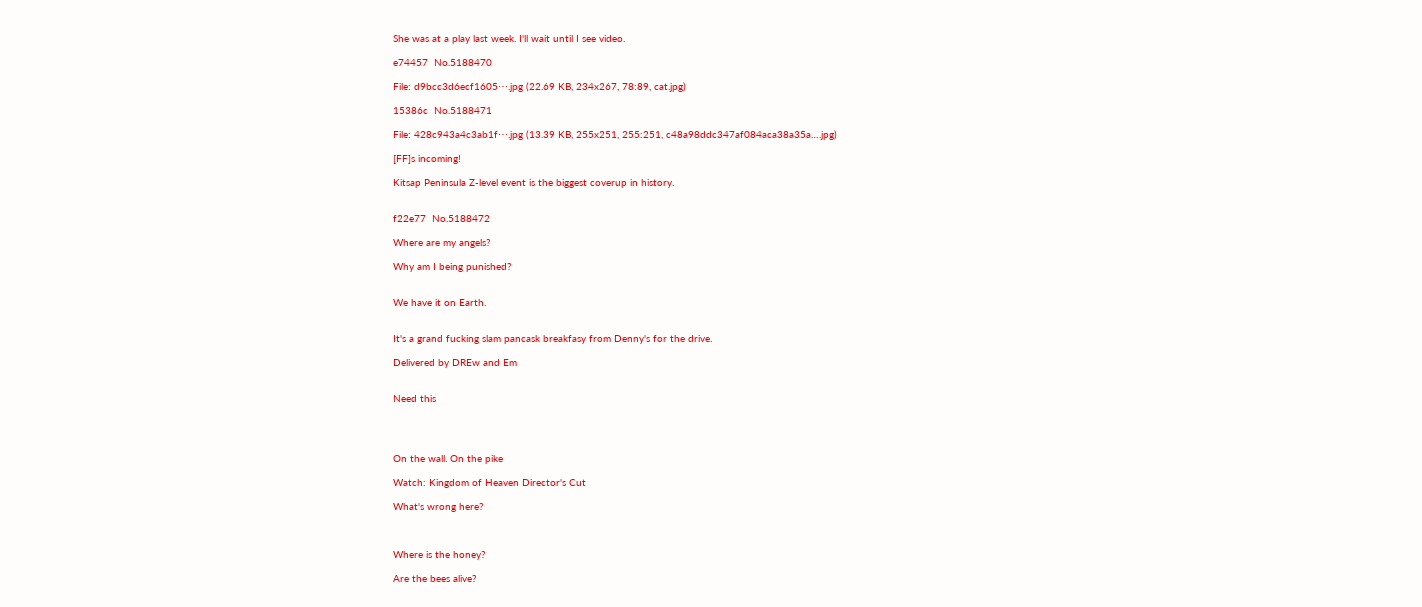She was at a play last week. I'll wait until I see video.

e74457  No.5188470

File: d9bcc3d6ecf1605⋯.jpg (22.69 KB, 234x267, 78:89, cat.jpg)

15386c  No.5188471

File: 428c943a4c3ab1f⋯.jpg (13.39 KB, 255x251, 255:251, c48a98ddc347af084aca38a35a….jpg)

[FF]s incoming!

Kitsap Peninsula Z-level event is the biggest coverup in history.


f22e77  No.5188472

Where are my angels?

Why am I being punished?


We have it on Earth.


It's a grand fucking slam pancask breakfasy from Denny's for the drive.

Delivered by DREw and Em


Need this




On the wall. On the pike

Watch: Kingdom of Heaven Director's Cut

What's wrong here?



Where is the honey?

Are the bees alive?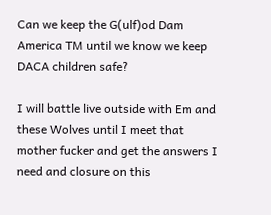Can we keep the G(ulf)od Dam America TM until we know we keep DACA children safe?

I will battle live outside with Em and these Wolves until I meet that mother fucker and get the answers I need and closure on this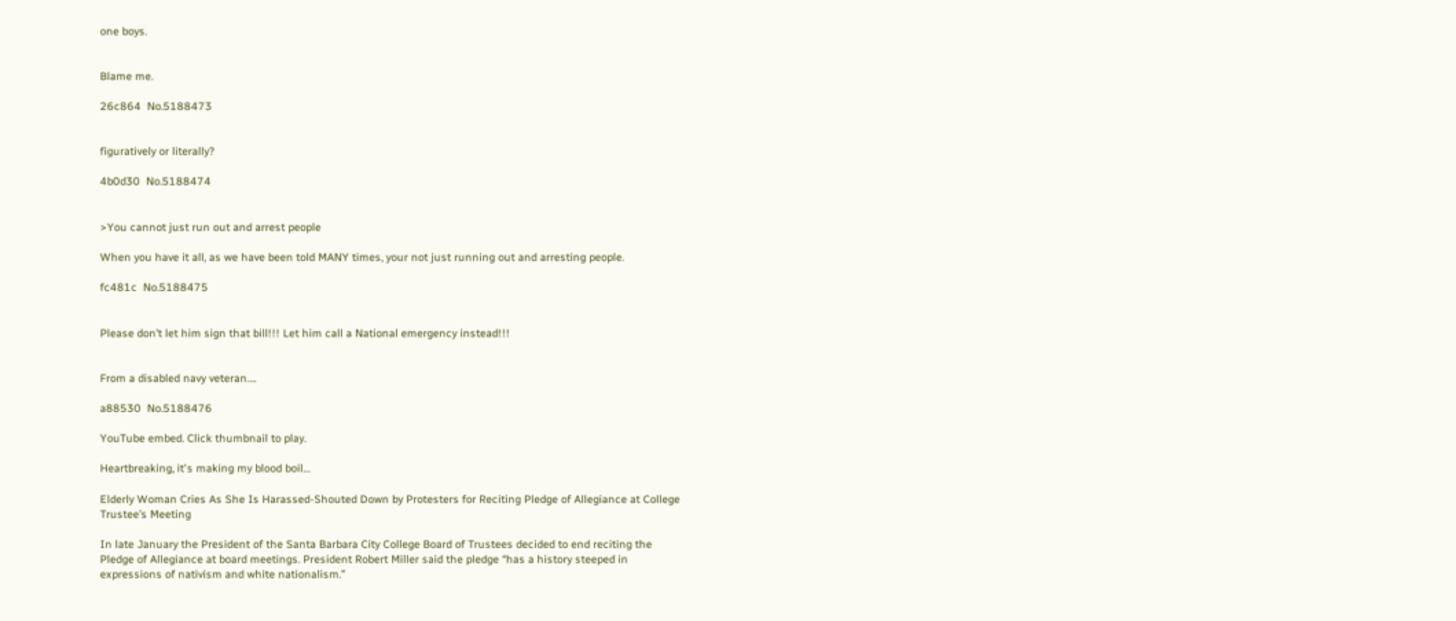one boys.


Blame me.

26c864  No.5188473


figuratively or literally?

4b0d30  No.5188474


>You cannot just run out and arrest people

When you have it all, as we have been told MANY times, your not just running out and arresting people.

fc481c  No.5188475


Please don’t let him sign that bill!!! Let him call a National emergency instead!!!


From a disabled navy veteran….

a88530  No.5188476

YouTube embed. Click thumbnail to play.

Heartbreaking, it's making my blood boil…

Elderly Woman Cries As She Is Harassed-Shouted Down by Protesters for Reciting Pledge of Allegiance at College Trustee’s Meeting

In late January the President of the Santa Barbara City College Board of Trustees decided to end reciting the Pledge of Allegiance at board meetings. President Robert Miller said the pledge “has a history steeped in expressions of nativism and white nationalism.”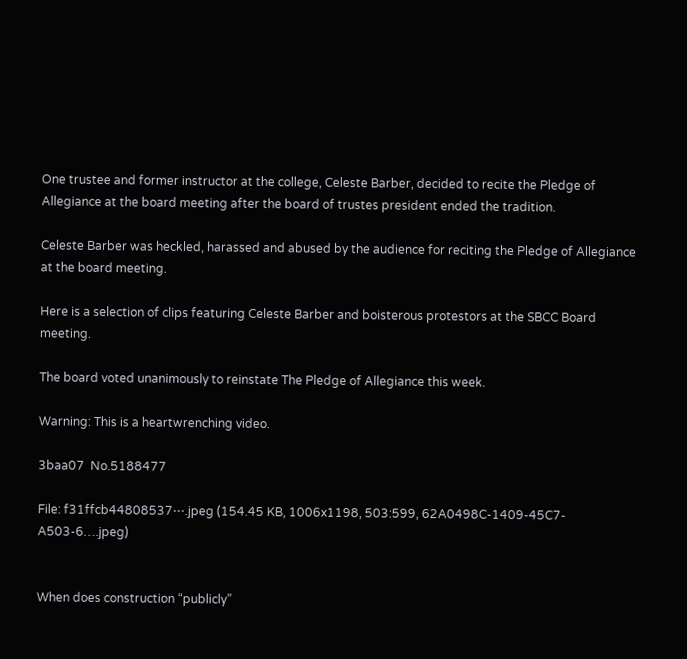One trustee and former instructor at the college, Celeste Barber, decided to recite the Pledge of Allegiance at the board meeting after the board of trustes president ended the tradition.

Celeste Barber was heckled, harassed and abused by the audience for reciting the Pledge of Allegiance at the board meeting.

Here is a selection of clips featuring Celeste Barber and boisterous protestors at the SBCC Board meeting.

The board voted unanimously to reinstate The Pledge of Allegiance this week.

Warning: This is a heartwrenching video.

3baa07  No.5188477

File: f31ffcb44808537⋯.jpeg (154.45 KB, 1006x1198, 503:599, 62A0498C-1409-45C7-A503-6….jpeg)


When does construction “publicly”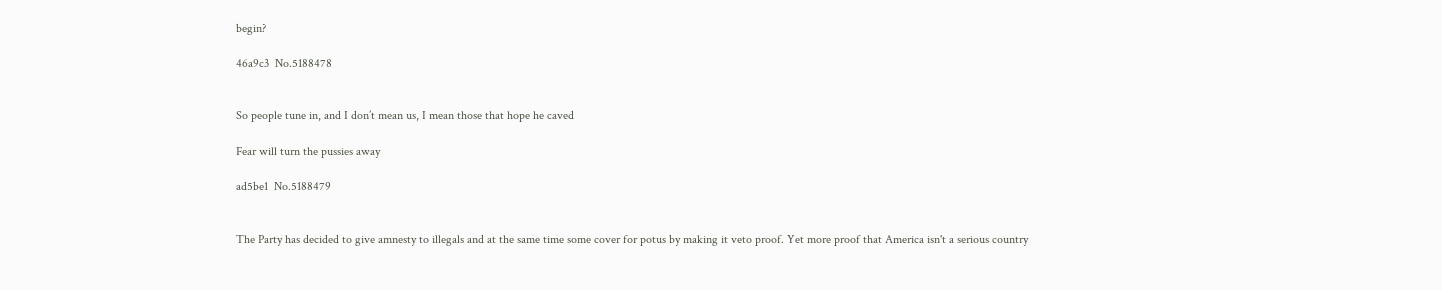begin?

46a9c3  No.5188478


So people tune in, and I don’t mean us, I mean those that hope he caved

Fear will turn the pussies away

ad5be1  No.5188479


The Party has decided to give amnesty to illegals and at the same time some cover for potus by making it veto proof. Yet more proof that America isn't a serious country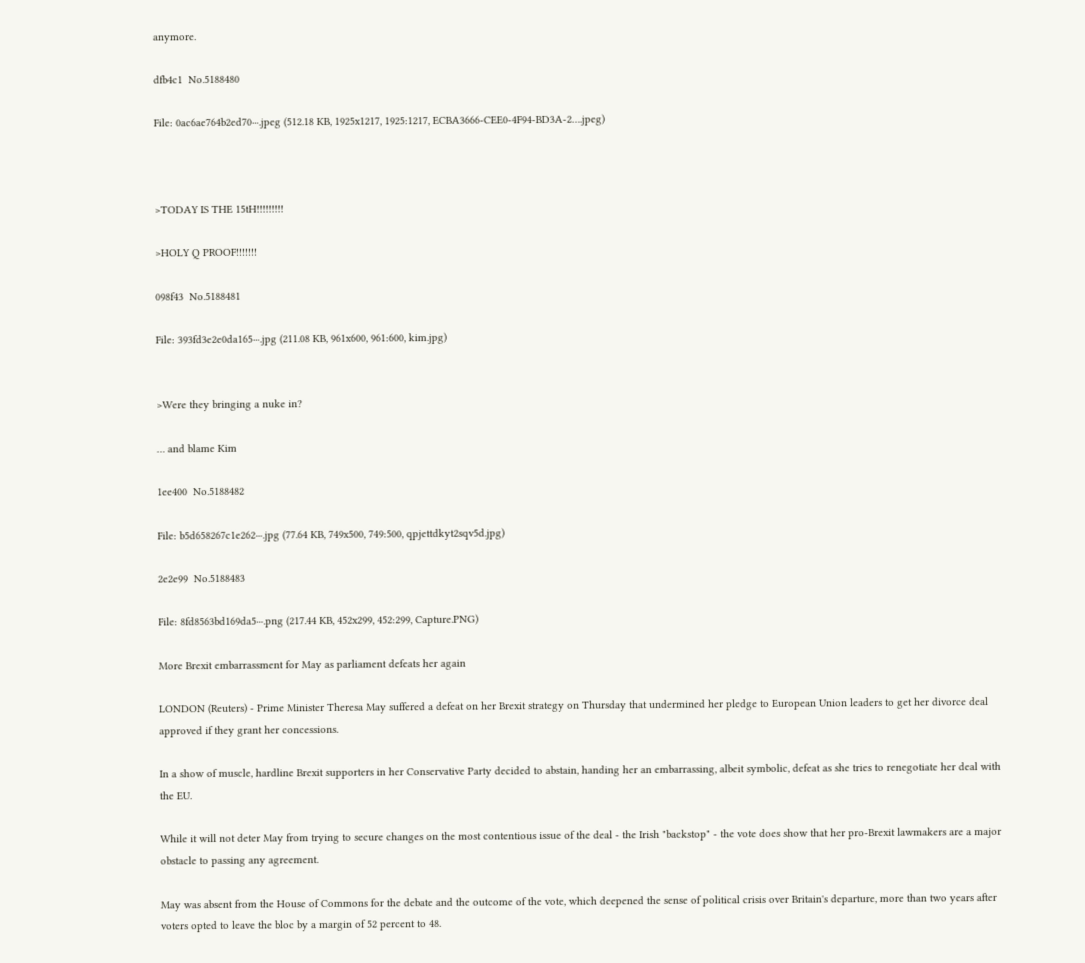anymore.

dfb4c1  No.5188480

File: 0ac6ae764b2ed70⋯.jpeg (512.18 KB, 1925x1217, 1925:1217, ECBA3666-CEE0-4F94-BD3A-2….jpeg)



>TODAY IS THE 15tH!!!!!!!!!

>HOLY Q PROOF!!!!!!!

098f43  No.5188481

File: 393fd3e2e0da165⋯.jpg (211.08 KB, 961x600, 961:600, kim.jpg)


>Were they bringing a nuke in?

… and blame Kim

1ee400  No.5188482

File: b5d658267c1e262⋯.jpg (77.64 KB, 749x500, 749:500, qpjettdkyt2sqv5d.jpg)

2e2e99  No.5188483

File: 8fd8563bd169da5⋯.png (217.44 KB, 452x299, 452:299, Capture.PNG)

More Brexit embarrassment for May as parliament defeats her again

LONDON (Reuters) - Prime Minister Theresa May suffered a defeat on her Brexit strategy on Thursday that undermined her pledge to European Union leaders to get her divorce deal approved if they grant her concessions.

In a show of muscle, hardline Brexit supporters in her Conservative Party decided to abstain, handing her an embarrassing, albeit symbolic, defeat as she tries to renegotiate her deal with the EU.

While it will not deter May from trying to secure changes on the most contentious issue of the deal - the Irish "backstop" - the vote does show that her pro-Brexit lawmakers are a major obstacle to passing any agreement.

May was absent from the House of Commons for the debate and the outcome of the vote, which deepened the sense of political crisis over Britain's departure, more than two years after voters opted to leave the bloc by a margin of 52 percent to 48.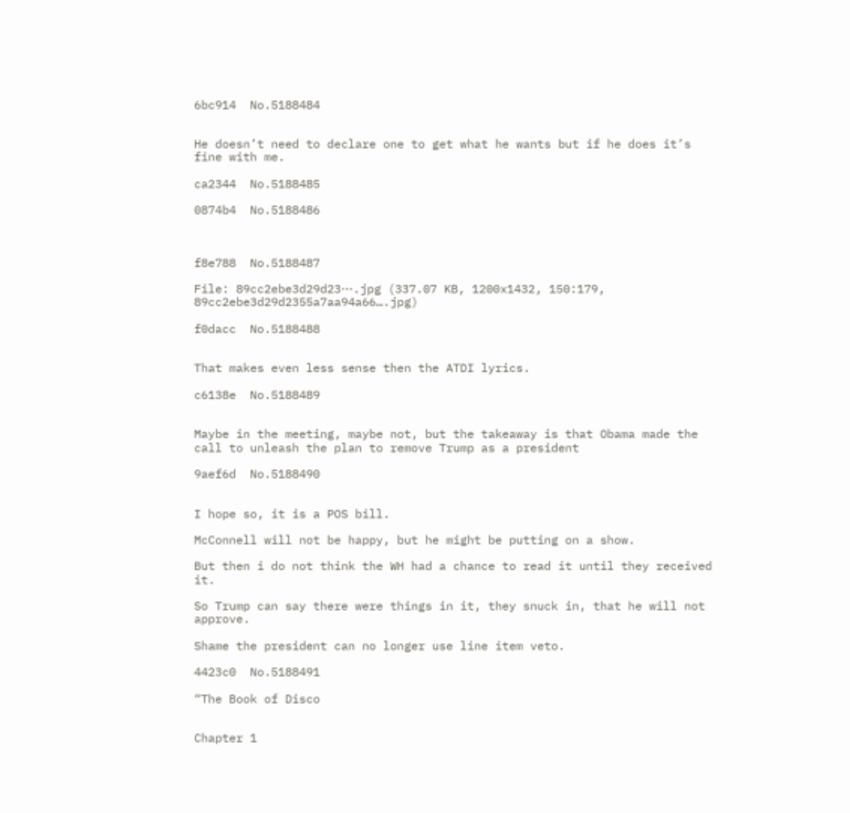6bc914  No.5188484


He doesn’t need to declare one to get what he wants but if he does it’s fine with me.

ca2344  No.5188485

0874b4  No.5188486



f8e788  No.5188487

File: 89cc2ebe3d29d23⋯.jpg (337.07 KB, 1200x1432, 150:179, 89cc2ebe3d29d2355a7aa94a66….jpg)

f0dacc  No.5188488


That makes even less sense then the ATDI lyrics.

c6138e  No.5188489


Maybe in the meeting, maybe not, but the takeaway is that Obama made the call to unleash the plan to remove Trump as a president

9aef6d  No.5188490


I hope so, it is a POS bill.

McConnell will not be happy, but he might be putting on a show.

But then i do not think the WH had a chance to read it until they received it.

So Trump can say there were things in it, they snuck in, that he will not approve.

Shame the president can no longer use line item veto.

4423c0  No.5188491

“The Book of Disco


Chapter 1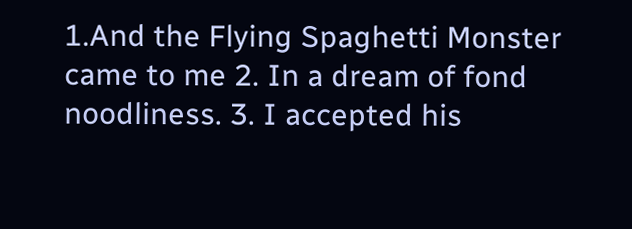1.And the Flying Spaghetti Monster came to me 2. In a dream of fond noodliness. 3. I accepted his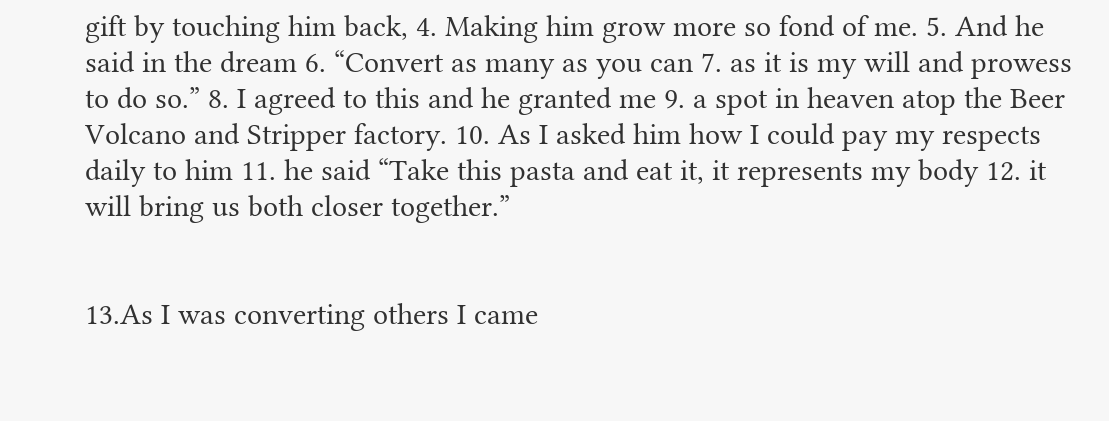gift by touching him back, 4. Making him grow more so fond of me. 5. And he said in the dream 6. “Convert as many as you can 7. as it is my will and prowess to do so.” 8. I agreed to this and he granted me 9. a spot in heaven atop the Beer Volcano and Stripper factory. 10. As I asked him how I could pay my respects daily to him 11. he said “Take this pasta and eat it, it represents my body 12. it will bring us both closer together.”


13.As I was converting others I came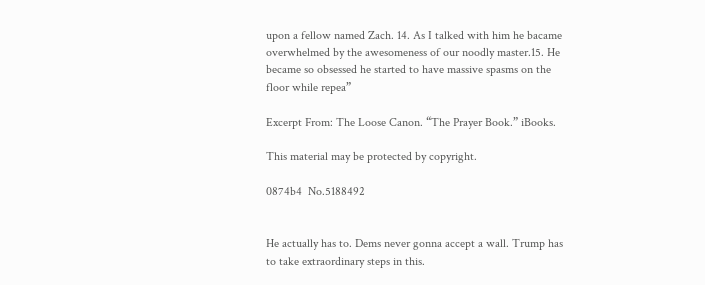upon a fellow named Zach. 14. As I talked with him he bacame overwhelmed by the awesomeness of our noodly master.15. He became so obsessed he started to have massive spasms on the floor while repea”

Excerpt From: The Loose Canon. “The Prayer Book.” iBooks.

This material may be protected by copyright.

0874b4  No.5188492


He actually has to. Dems never gonna accept a wall. Trump has to take extraordinary steps in this.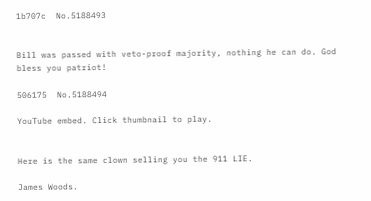1b707c  No.5188493


Bill was passed with veto-proof majority, nothing he can do. God bless you patriot!

506175  No.5188494

YouTube embed. Click thumbnail to play.


Here is the same clown selling you the 911 LIE.

James Woods.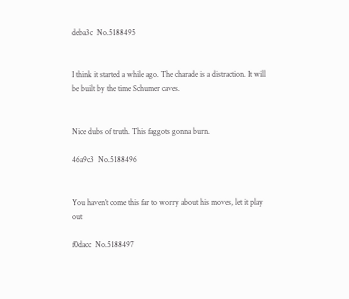deba3c  No.5188495


I think it started a while ago. The charade is a distraction. It will be built by the time Schumer caves.


Nice dubs of truth. This faggots gonna burn.

46a9c3  No.5188496


You haven’t come this far to worry about his moves, let it play out

f0dacc  No.5188497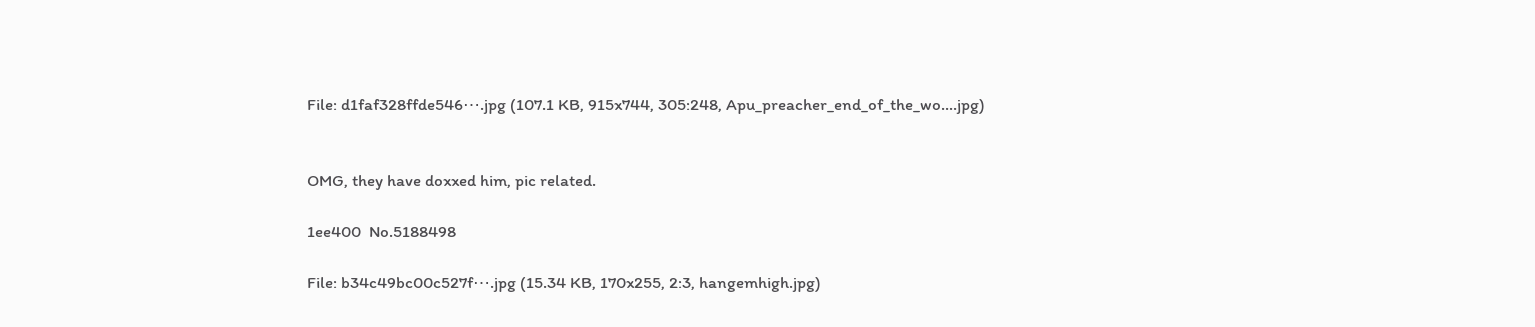File: d1faf328ffde546⋯.jpg (107.1 KB, 915x744, 305:248, Apu_preacher_end_of_the_wo….jpg)


OMG, they have doxxed him, pic related.

1ee400  No.5188498

File: b34c49bc00c527f⋯.jpg (15.34 KB, 170x255, 2:3, hangemhigh.jpg)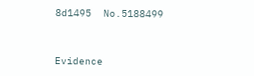8d1495  No.5188499


Evidence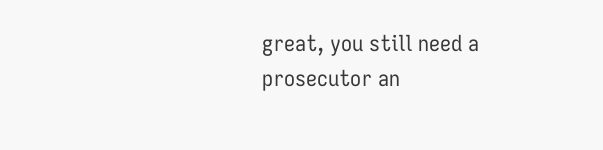great, you still need a prosecutor an